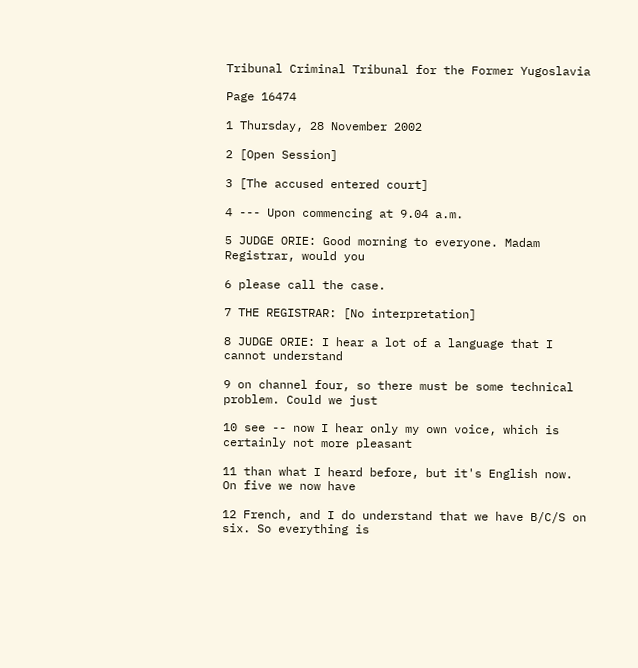Tribunal Criminal Tribunal for the Former Yugoslavia

Page 16474

1 Thursday, 28 November 2002

2 [Open Session]

3 [The accused entered court]

4 --- Upon commencing at 9.04 a.m.

5 JUDGE ORIE: Good morning to everyone. Madam Registrar, would you

6 please call the case.

7 THE REGISTRAR: [No interpretation]

8 JUDGE ORIE: I hear a lot of a language that I cannot understand

9 on channel four, so there must be some technical problem. Could we just

10 see -- now I hear only my own voice, which is certainly not more pleasant

11 than what I heard before, but it's English now. On five we now have

12 French, and I do understand that we have B/C/S on six. So everything is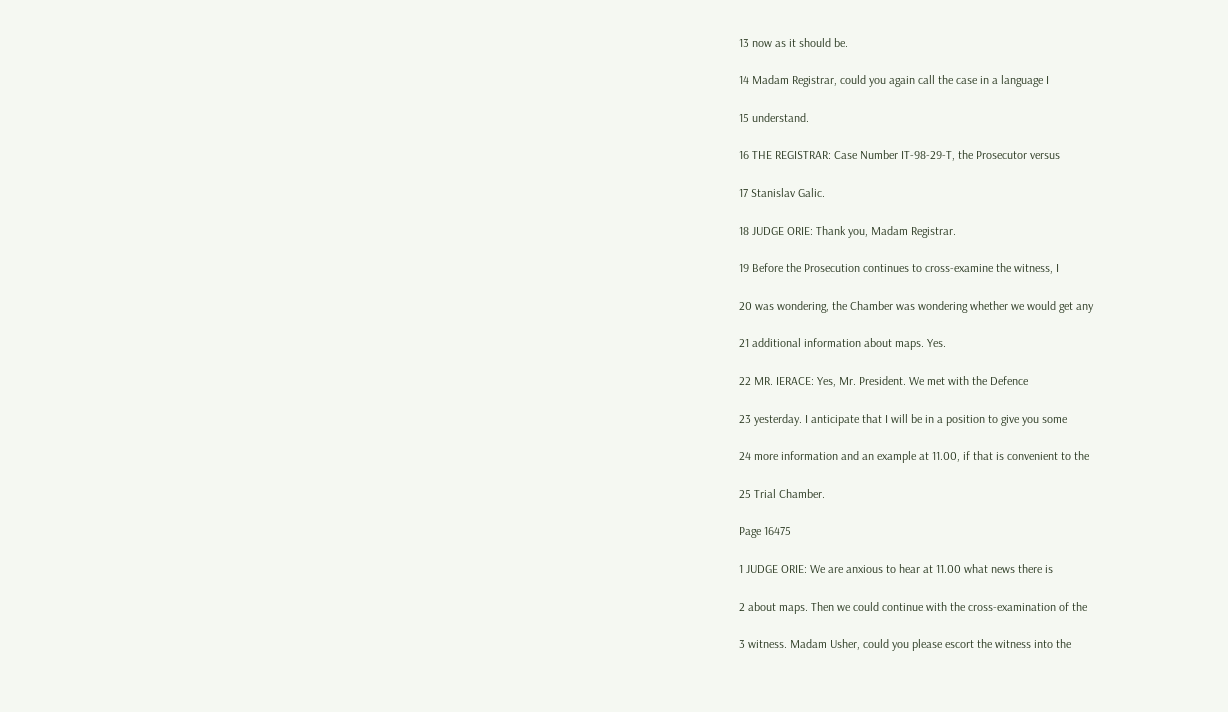13 now as it should be.

14 Madam Registrar, could you again call the case in a language I

15 understand.

16 THE REGISTRAR: Case Number IT-98-29-T, the Prosecutor versus

17 Stanislav Galic.

18 JUDGE ORIE: Thank you, Madam Registrar.

19 Before the Prosecution continues to cross-examine the witness, I

20 was wondering, the Chamber was wondering whether we would get any

21 additional information about maps. Yes.

22 MR. IERACE: Yes, Mr. President. We met with the Defence

23 yesterday. I anticipate that I will be in a position to give you some

24 more information and an example at 11.00, if that is convenient to the

25 Trial Chamber.

Page 16475

1 JUDGE ORIE: We are anxious to hear at 11.00 what news there is

2 about maps. Then we could continue with the cross-examination of the

3 witness. Madam Usher, could you please escort the witness into the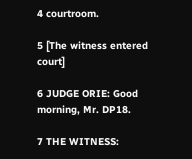4 courtroom.

5 [The witness entered court]

6 JUDGE ORIE: Good morning, Mr. DP18.

7 THE WITNESS: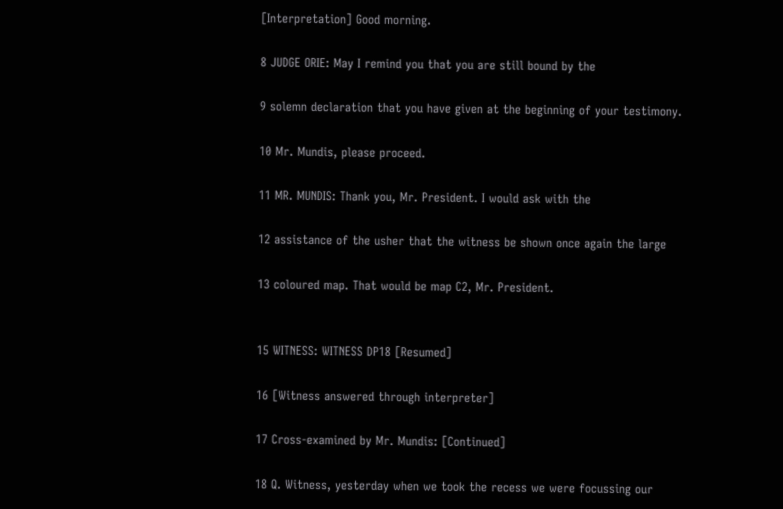[Interpretation] Good morning.

8 JUDGE ORIE: May I remind you that you are still bound by the

9 solemn declaration that you have given at the beginning of your testimony.

10 Mr. Mundis, please proceed.

11 MR. MUNDIS: Thank you, Mr. President. I would ask with the

12 assistance of the usher that the witness be shown once again the large

13 coloured map. That would be map C2, Mr. President.


15 WITNESS: WITNESS DP18 [Resumed]

16 [Witness answered through interpreter]

17 Cross-examined by Mr. Mundis: [Continued]

18 Q. Witness, yesterday when we took the recess we were focussing our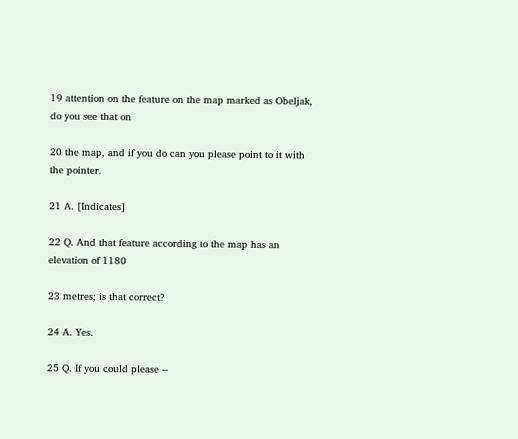19 attention on the feature on the map marked as Obeljak, do you see that on

20 the map, and if you do can you please point to it with the pointer.

21 A. [Indicates]

22 Q. And that feature according to the map has an elevation of 1180

23 metres; is that correct?

24 A. Yes.

25 Q. If you could please --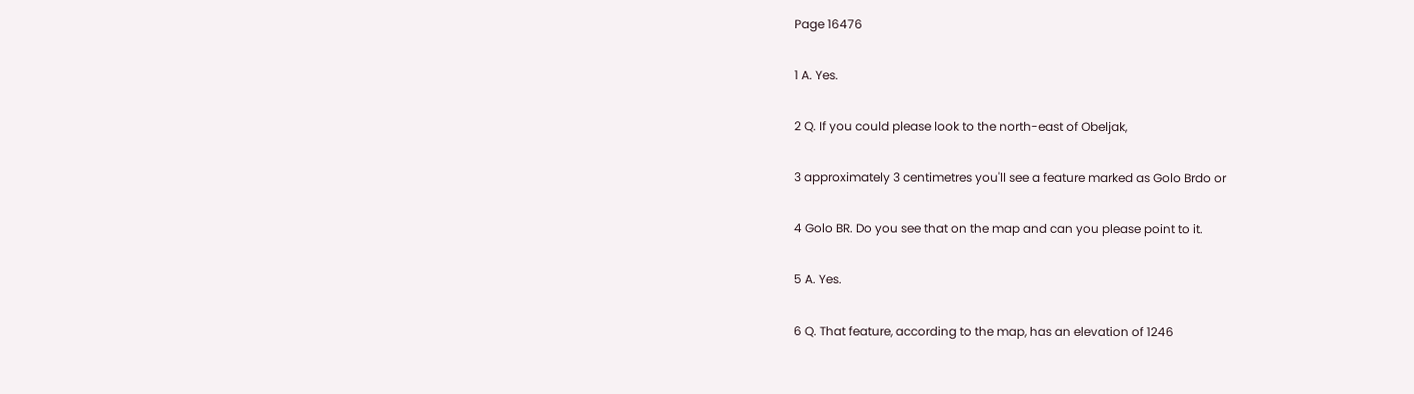Page 16476

1 A. Yes.

2 Q. If you could please look to the north-east of Obeljak,

3 approximately 3 centimetres you'll see a feature marked as Golo Brdo or

4 Golo BR. Do you see that on the map and can you please point to it.

5 A. Yes.

6 Q. That feature, according to the map, has an elevation of 1246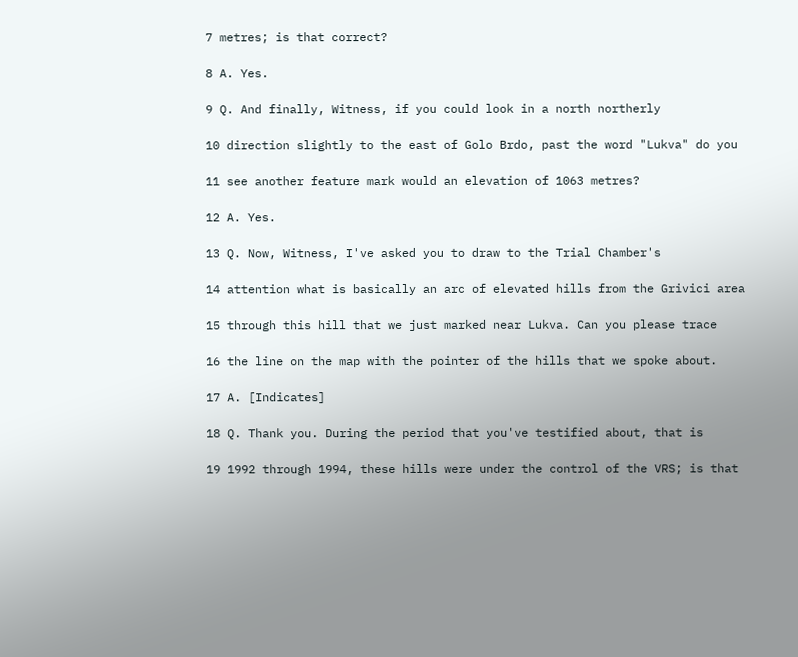7 metres; is that correct?

8 A. Yes.

9 Q. And finally, Witness, if you could look in a north northerly

10 direction slightly to the east of Golo Brdo, past the word "Lukva" do you

11 see another feature mark would an elevation of 1063 metres?

12 A. Yes.

13 Q. Now, Witness, I've asked you to draw to the Trial Chamber's

14 attention what is basically an arc of elevated hills from the Grivici area

15 through this hill that we just marked near Lukva. Can you please trace

16 the line on the map with the pointer of the hills that we spoke about.

17 A. [Indicates]

18 Q. Thank you. During the period that you've testified about, that is

19 1992 through 1994, these hills were under the control of the VRS; is that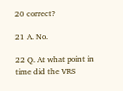20 correct?

21 A. No.

22 Q. At what point in time did the VRS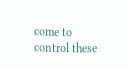come to control these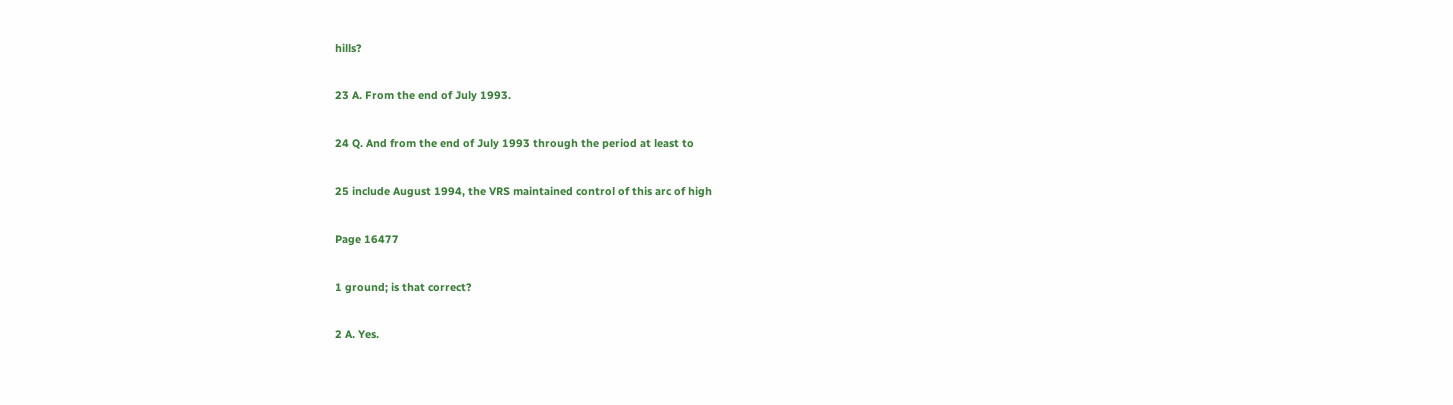hills?

23 A. From the end of July 1993.

24 Q. And from the end of July 1993 through the period at least to

25 include August 1994, the VRS maintained control of this arc of high

Page 16477

1 ground; is that correct?

2 A. Yes.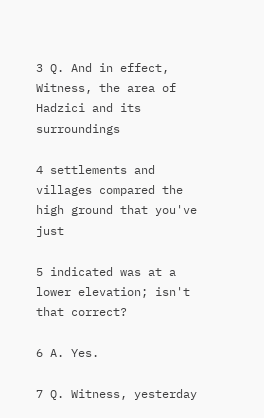3 Q. And in effect, Witness, the area of Hadzici and its surroundings

4 settlements and villages compared the high ground that you've just

5 indicated was at a lower elevation; isn't that correct?

6 A. Yes.

7 Q. Witness, yesterday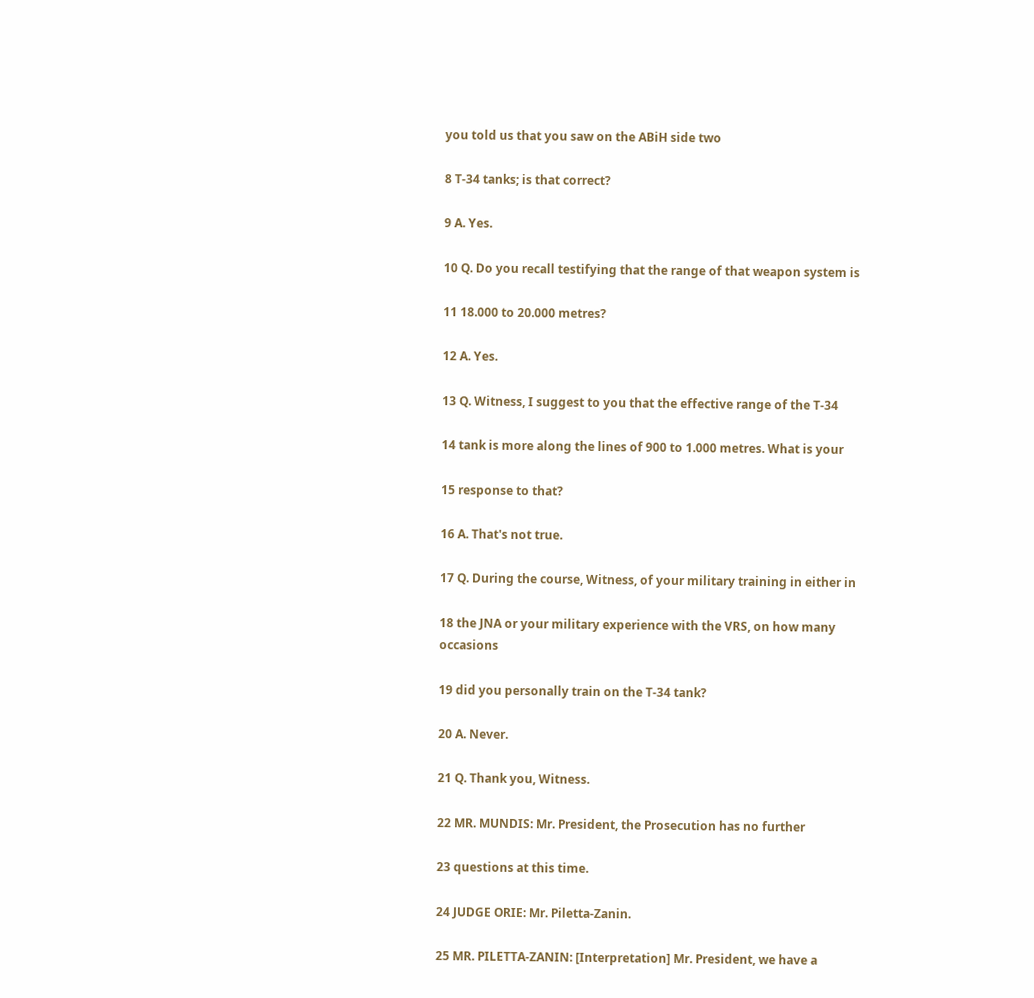you told us that you saw on the ABiH side two

8 T-34 tanks; is that correct?

9 A. Yes.

10 Q. Do you recall testifying that the range of that weapon system is

11 18.000 to 20.000 metres?

12 A. Yes.

13 Q. Witness, I suggest to you that the effective range of the T-34

14 tank is more along the lines of 900 to 1.000 metres. What is your

15 response to that?

16 A. That's not true.

17 Q. During the course, Witness, of your military training in either in

18 the JNA or your military experience with the VRS, on how many occasions

19 did you personally train on the T-34 tank?

20 A. Never.

21 Q. Thank you, Witness.

22 MR. MUNDIS: Mr. President, the Prosecution has no further

23 questions at this time.

24 JUDGE ORIE: Mr. Piletta-Zanin.

25 MR. PILETTA-ZANIN: [Interpretation] Mr. President, we have a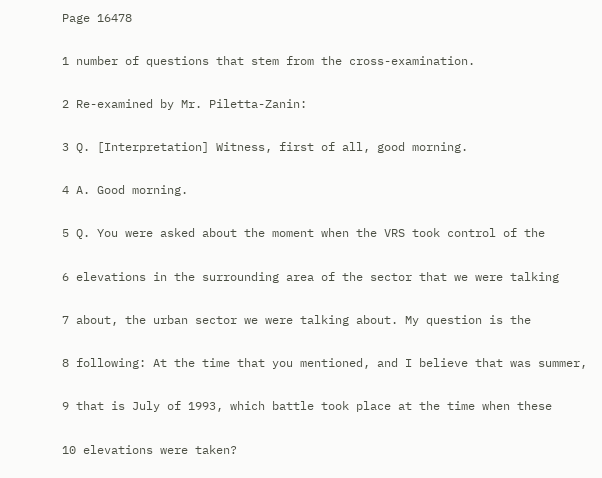Page 16478

1 number of questions that stem from the cross-examination.

2 Re-examined by Mr. Piletta-Zanin:

3 Q. [Interpretation] Witness, first of all, good morning.

4 A. Good morning.

5 Q. You were asked about the moment when the VRS took control of the

6 elevations in the surrounding area of the sector that we were talking

7 about, the urban sector we were talking about. My question is the

8 following: At the time that you mentioned, and I believe that was summer,

9 that is July of 1993, which battle took place at the time when these

10 elevations were taken?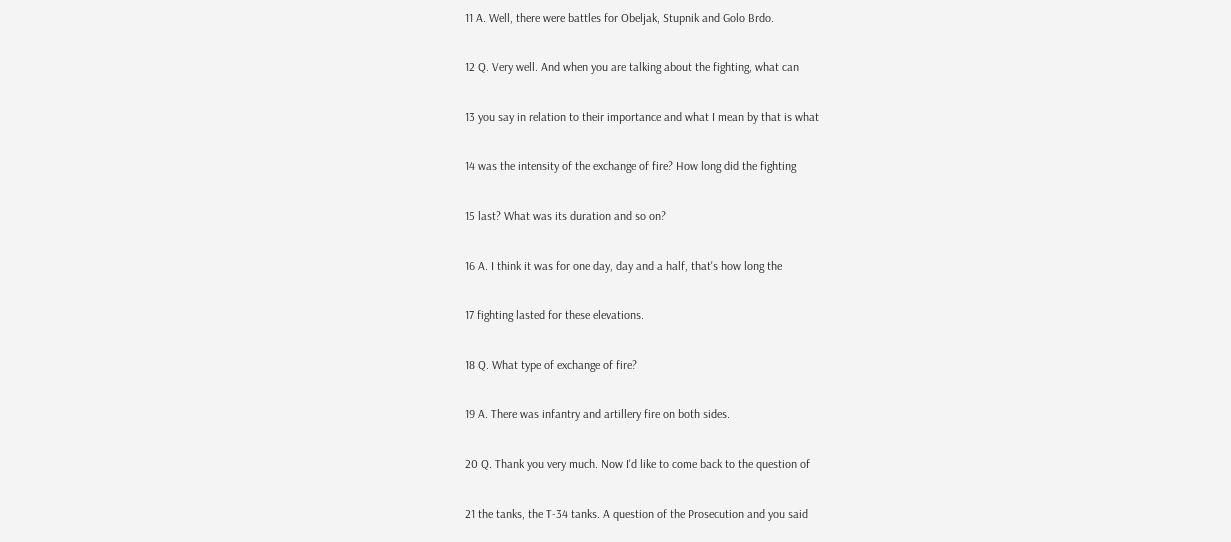11 A. Well, there were battles for Obeljak, Stupnik and Golo Brdo.

12 Q. Very well. And when you are talking about the fighting, what can

13 you say in relation to their importance and what I mean by that is what

14 was the intensity of the exchange of fire? How long did the fighting

15 last? What was its duration and so on?

16 A. I think it was for one day, day and a half, that's how long the

17 fighting lasted for these elevations.

18 Q. What type of exchange of fire?

19 A. There was infantry and artillery fire on both sides.

20 Q. Thank you very much. Now I'd like to come back to the question of

21 the tanks, the T-34 tanks. A question of the Prosecution and you said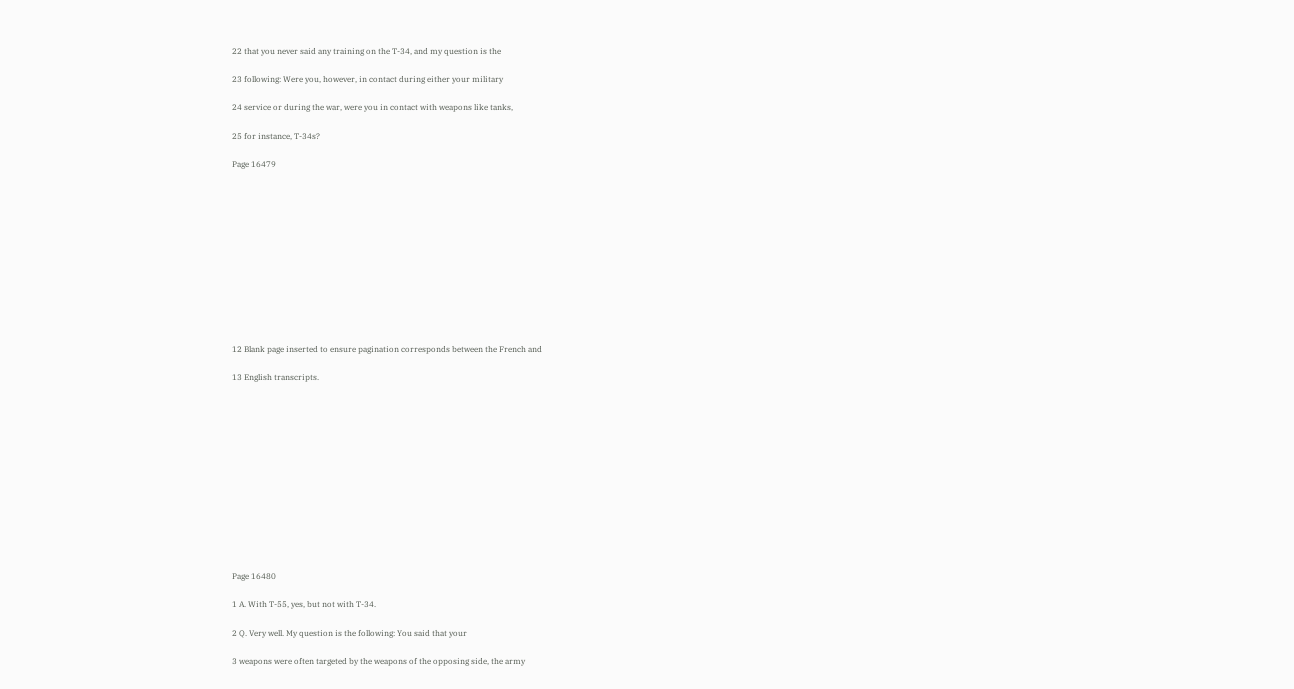22 that you never said any training on the T-34, and my question is the

23 following: Were you, however, in contact during either your military

24 service or during the war, were you in contact with weapons like tanks,

25 for instance, T-34s?

Page 16479












12 Blank page inserted to ensure pagination corresponds between the French and

13 English transcripts.













Page 16480

1 A. With T-55, yes, but not with T-34.

2 Q. Very well. My question is the following: You said that your

3 weapons were often targeted by the weapons of the opposing side, the army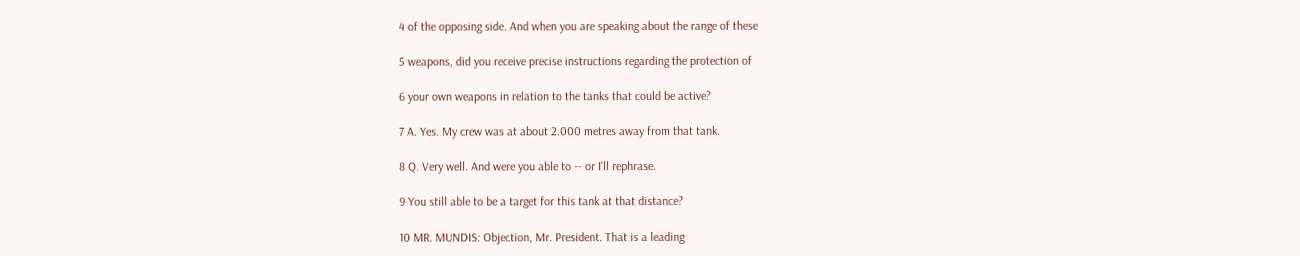4 of the opposing side. And when you are speaking about the range of these

5 weapons, did you receive precise instructions regarding the protection of

6 your own weapons in relation to the tanks that could be active?

7 A. Yes. My crew was at about 2.000 metres away from that tank.

8 Q. Very well. And were you able to -- or I'll rephrase.

9 You still able to be a target for this tank at that distance?

10 MR. MUNDIS: Objection, Mr. President. That is a leading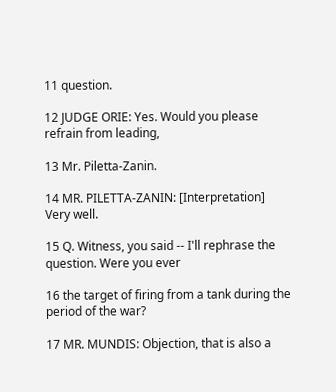11 question.

12 JUDGE ORIE: Yes. Would you please refrain from leading,

13 Mr. Piletta-Zanin.

14 MR. PILETTA-ZANIN: [Interpretation] Very well.

15 Q. Witness, you said -- I'll rephrase the question. Were you ever

16 the target of firing from a tank during the period of the war?

17 MR. MUNDIS: Objection, that is also a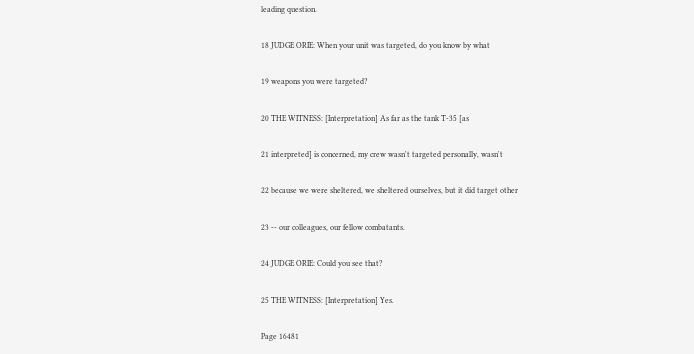leading question.

18 JUDGE ORIE: When your unit was targeted, do you know by what

19 weapons you were targeted?

20 THE WITNESS: [Interpretation] As far as the tank T-35 [as

21 interpreted] is concerned, my crew wasn't targeted personally, wasn't

22 because we were sheltered, we sheltered ourselves, but it did target other

23 -- our colleagues, our fellow combatants.

24 JUDGE ORIE: Could you see that?

25 THE WITNESS: [Interpretation] Yes.

Page 16481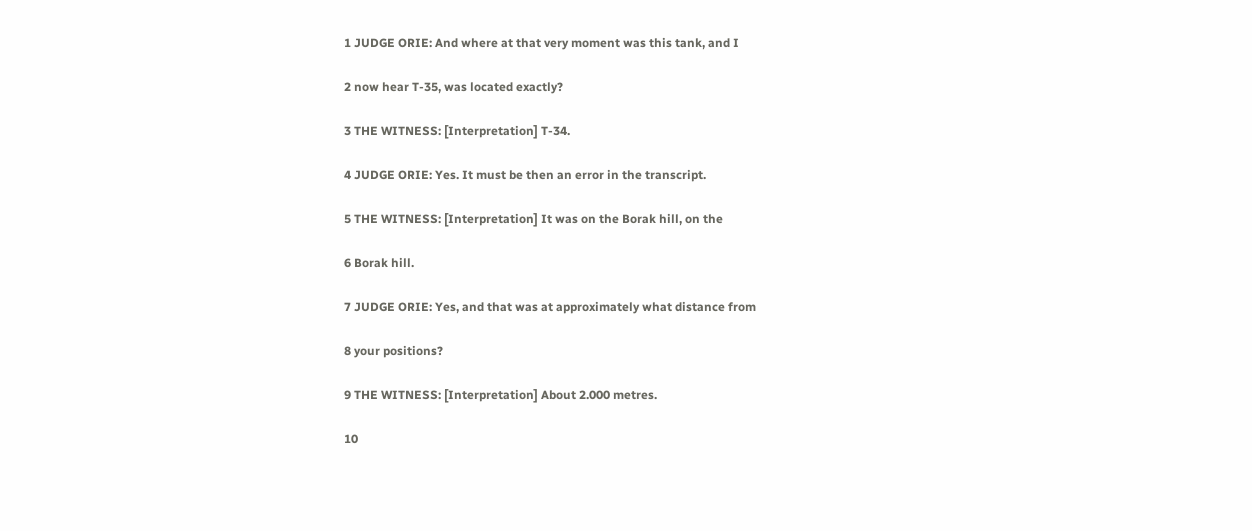1 JUDGE ORIE: And where at that very moment was this tank, and I

2 now hear T-35, was located exactly?

3 THE WITNESS: [Interpretation] T-34.

4 JUDGE ORIE: Yes. It must be then an error in the transcript.

5 THE WITNESS: [Interpretation] It was on the Borak hill, on the

6 Borak hill.

7 JUDGE ORIE: Yes, and that was at approximately what distance from

8 your positions?

9 THE WITNESS: [Interpretation] About 2.000 metres.

10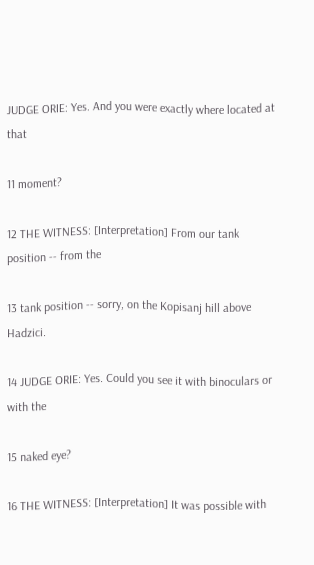JUDGE ORIE: Yes. And you were exactly where located at that

11 moment?

12 THE WITNESS: [Interpretation] From our tank position -- from the

13 tank position -- sorry, on the Kopisanj hill above Hadzici.

14 JUDGE ORIE: Yes. Could you see it with binoculars or with the

15 naked eye?

16 THE WITNESS: [Interpretation] It was possible with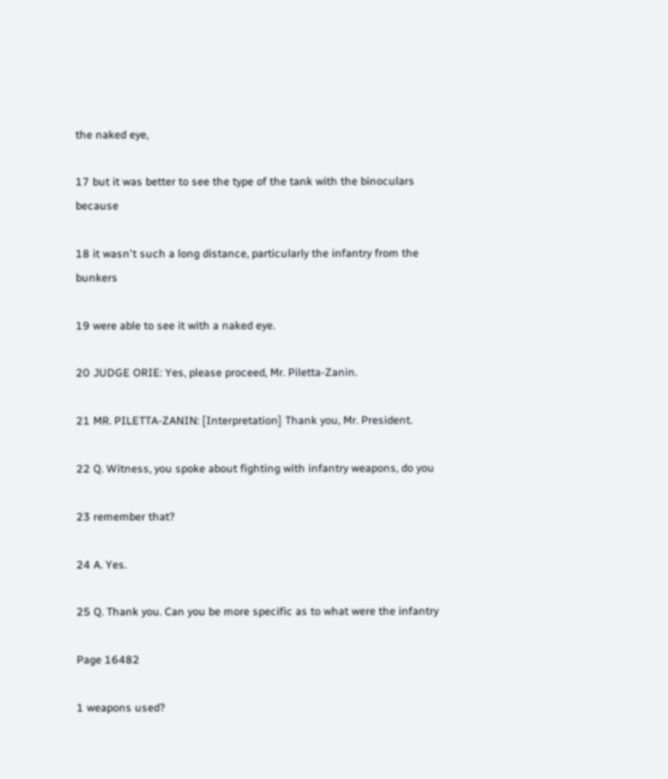the naked eye,

17 but it was better to see the type of the tank with the binoculars because

18 it wasn't such a long distance, particularly the infantry from the bunkers

19 were able to see it with a naked eye.

20 JUDGE ORIE: Yes, please proceed, Mr. Piletta-Zanin.

21 MR. PILETTA-ZANIN: [Interpretation] Thank you, Mr. President.

22 Q. Witness, you spoke about fighting with infantry weapons, do you

23 remember that?

24 A. Yes.

25 Q. Thank you. Can you be more specific as to what were the infantry

Page 16482

1 weapons used?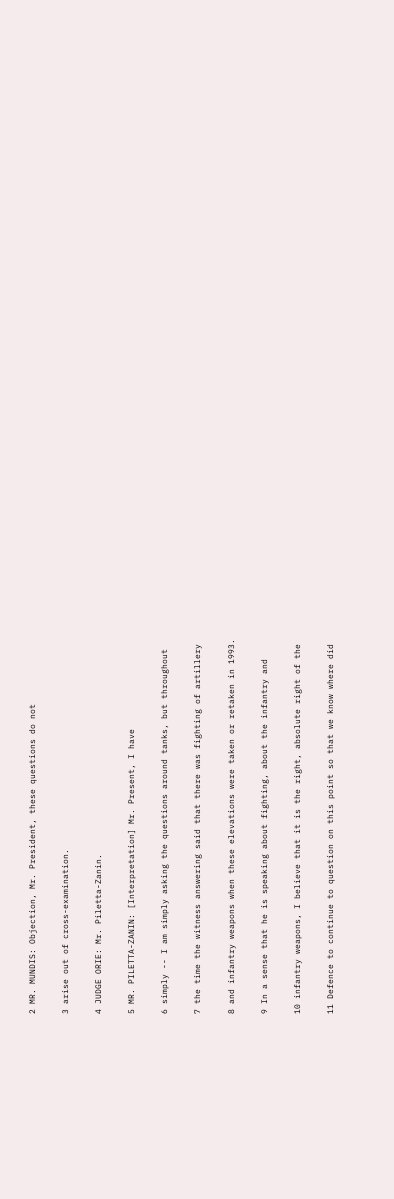2 MR. MUNDIS: Objection, Mr. President, these questions do not

3 arise out of cross-examination.

4 JUDGE ORIE: Mr. Piletta-Zanin.

5 MR. PILETTA-ZANIN: [Interpretation] Mr. Present, I have

6 simply -- I am simply asking the questions around tanks, but throughout

7 the time the witness answering said that there was fighting of artillery

8 and infantry weapons when these elevations were taken or retaken in 1993.

9 In a sense that he is speaking about fighting, about the infantry and

10 infantry weapons, I believe that it is the right, absolute right of the

11 Defence to continue to question on this point so that we know where did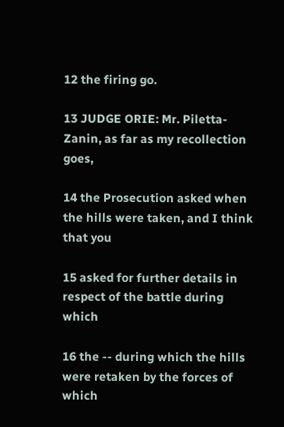12 the firing go.

13 JUDGE ORIE: Mr. Piletta-Zanin, as far as my recollection goes,

14 the Prosecution asked when the hills were taken, and I think that you

15 asked for further details in respect of the battle during which

16 the -- during which the hills were retaken by the forces of which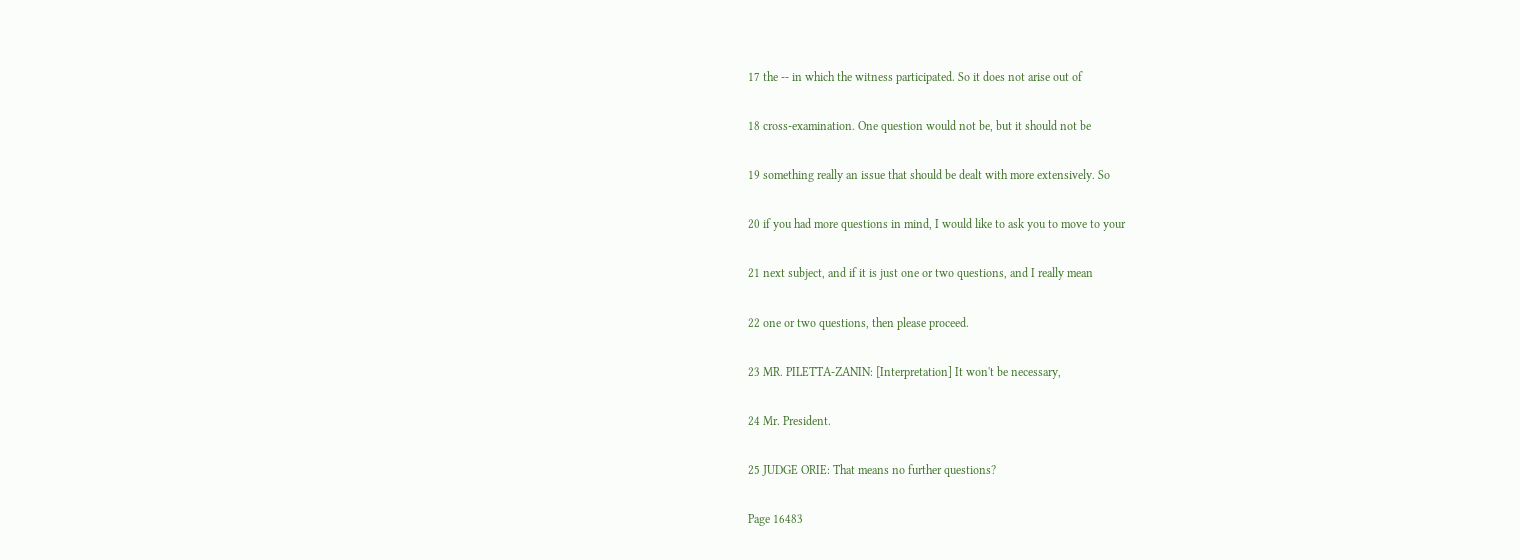17 the -- in which the witness participated. So it does not arise out of

18 cross-examination. One question would not be, but it should not be

19 something really an issue that should be dealt with more extensively. So

20 if you had more questions in mind, I would like to ask you to move to your

21 next subject, and if it is just one or two questions, and I really mean

22 one or two questions, then please proceed.

23 MR. PILETTA-ZANIN: [Interpretation] It won't be necessary,

24 Mr. President.

25 JUDGE ORIE: That means no further questions?

Page 16483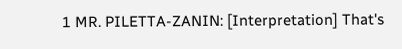1 MR. PILETTA-ZANIN: [Interpretation] That's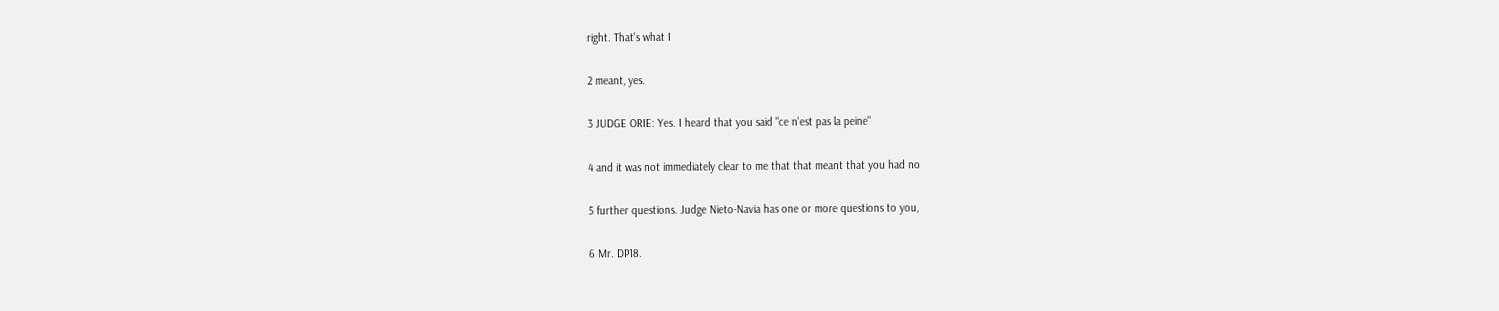right. That's what I

2 meant, yes.

3 JUDGE ORIE: Yes. I heard that you said "ce n'est pas la peine"

4 and it was not immediately clear to me that that meant that you had no

5 further questions. Judge Nieto-Navia has one or more questions to you,

6 Mr. DP18.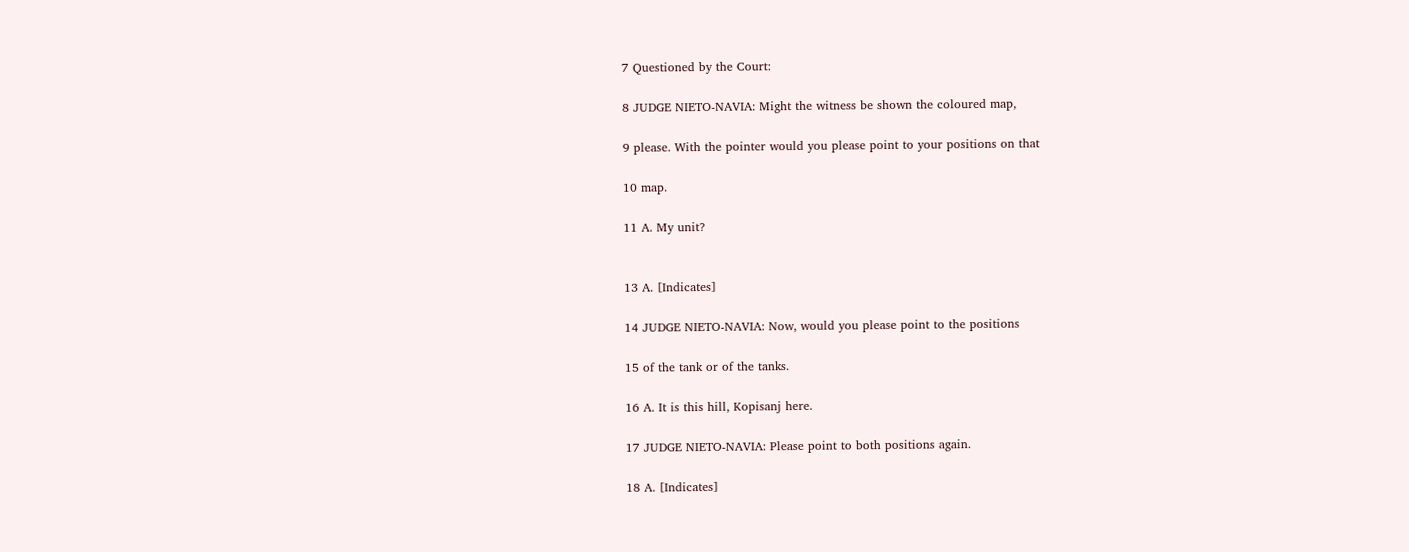7 Questioned by the Court:

8 JUDGE NIETO-NAVIA: Might the witness be shown the coloured map,

9 please. With the pointer would you please point to your positions on that

10 map.

11 A. My unit?


13 A. [Indicates]

14 JUDGE NIETO-NAVIA: Now, would you please point to the positions

15 of the tank or of the tanks.

16 A. It is this hill, Kopisanj here.

17 JUDGE NIETO-NAVIA: Please point to both positions again.

18 A. [Indicates]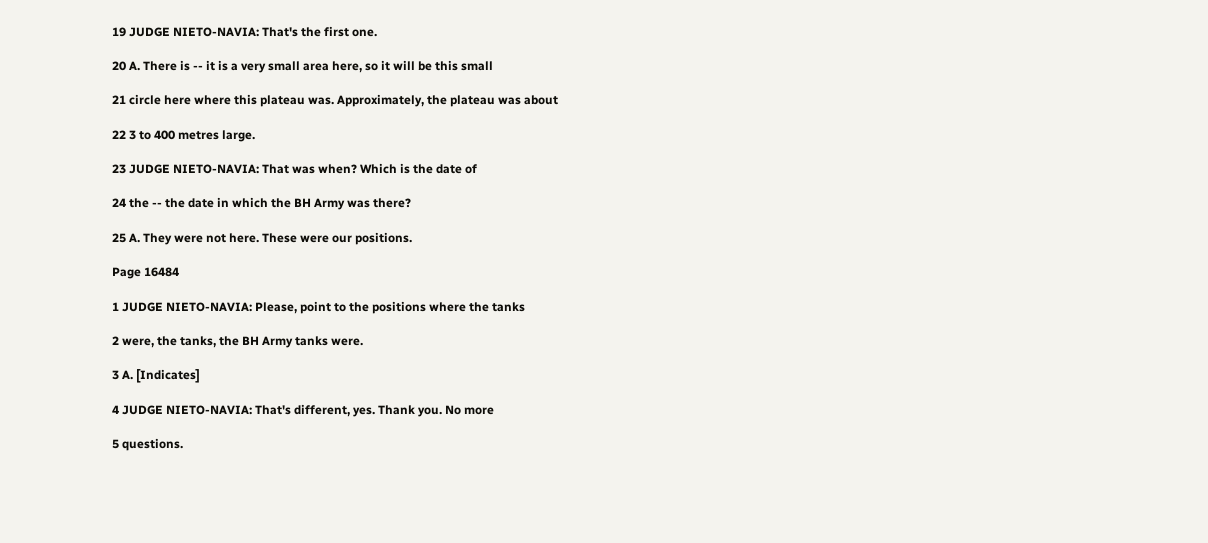19 JUDGE NIETO-NAVIA: That's the first one.

20 A. There is -- it is a very small area here, so it will be this small

21 circle here where this plateau was. Approximately, the plateau was about

22 3 to 400 metres large.

23 JUDGE NIETO-NAVIA: That was when? Which is the date of

24 the -- the date in which the BH Army was there?

25 A. They were not here. These were our positions.

Page 16484

1 JUDGE NIETO-NAVIA: Please, point to the positions where the tanks

2 were, the tanks, the BH Army tanks were.

3 A. [Indicates]

4 JUDGE NIETO-NAVIA: That's different, yes. Thank you. No more

5 questions.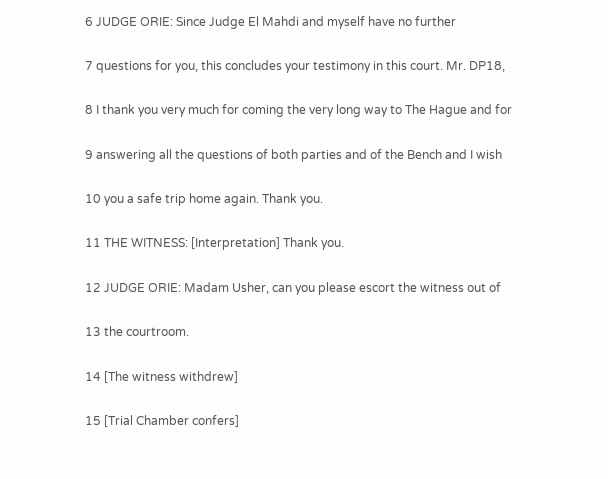6 JUDGE ORIE: Since Judge El Mahdi and myself have no further

7 questions for you, this concludes your testimony in this court. Mr. DP18,

8 I thank you very much for coming the very long way to The Hague and for

9 answering all the questions of both parties and of the Bench and I wish

10 you a safe trip home again. Thank you.

11 THE WITNESS: [Interpretation] Thank you.

12 JUDGE ORIE: Madam Usher, can you please escort the witness out of

13 the courtroom.

14 [The witness withdrew]

15 [Trial Chamber confers]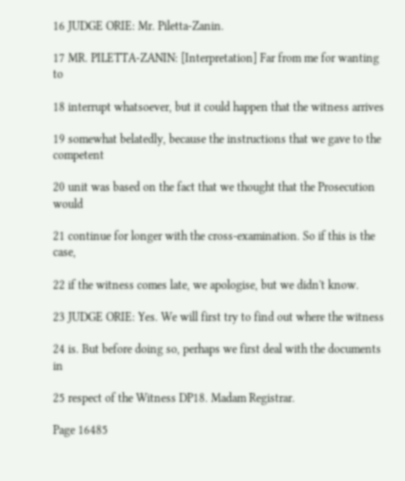16 JUDGE ORIE: Mr. Piletta-Zanin.

17 MR. PILETTA-ZANIN: [Interpretation] Far from me for wanting to

18 interrupt whatsoever, but it could happen that the witness arrives

19 somewhat belatedly, because the instructions that we gave to the competent

20 unit was based on the fact that we thought that the Prosecution would

21 continue for longer with the cross-examination. So if this is the case,

22 if the witness comes late, we apologise, but we didn't know.

23 JUDGE ORIE: Yes. We will first try to find out where the witness

24 is. But before doing so, perhaps we first deal with the documents in

25 respect of the Witness DP18. Madam Registrar.

Page 16485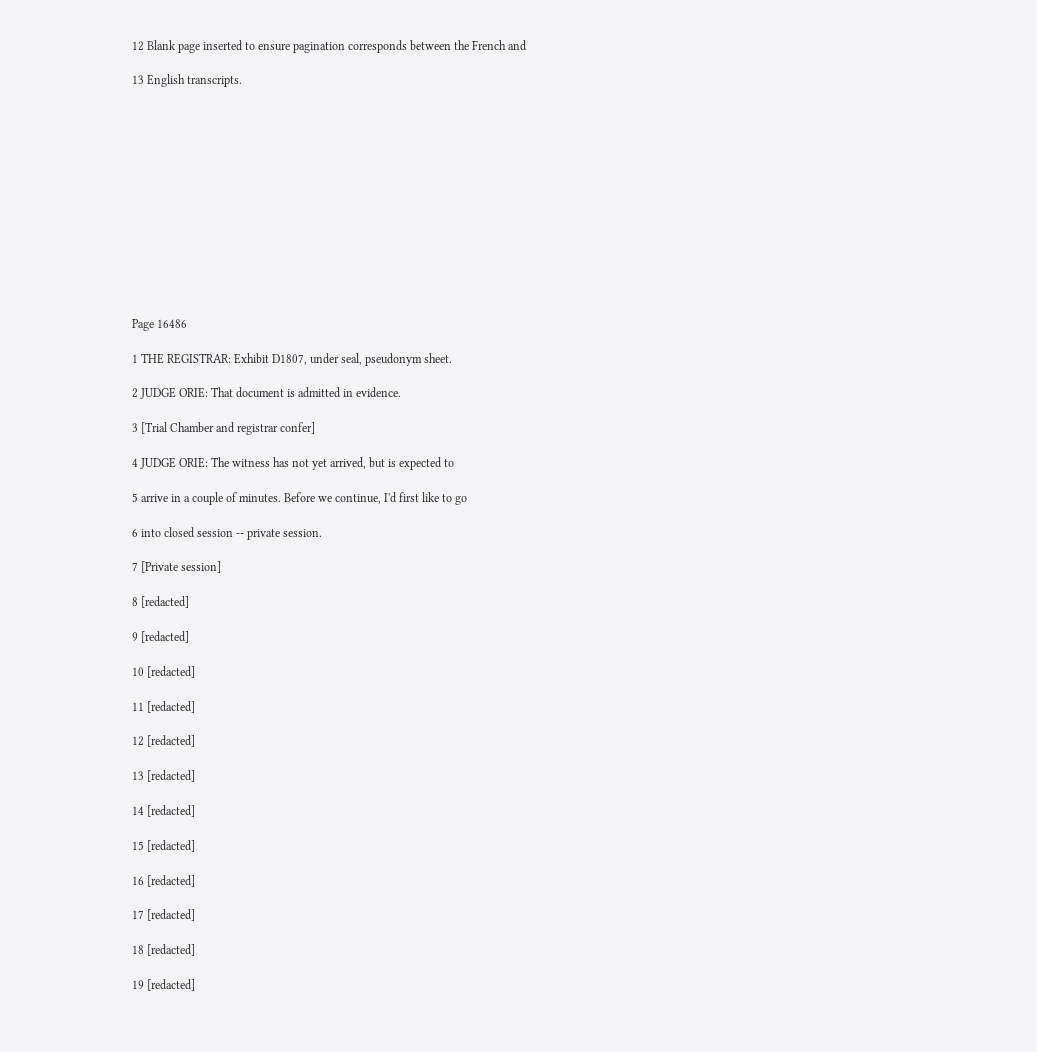12 Blank page inserted to ensure pagination corresponds between the French and

13 English transcripts.













Page 16486

1 THE REGISTRAR: Exhibit D1807, under seal, pseudonym sheet.

2 JUDGE ORIE: That document is admitted in evidence.

3 [Trial Chamber and registrar confer]

4 JUDGE ORIE: The witness has not yet arrived, but is expected to

5 arrive in a couple of minutes. Before we continue, I'd first like to go

6 into closed session -- private session.

7 [Private session]

8 [redacted]

9 [redacted]

10 [redacted]

11 [redacted]

12 [redacted]

13 [redacted]

14 [redacted]

15 [redacted]

16 [redacted]

17 [redacted]

18 [redacted]

19 [redacted]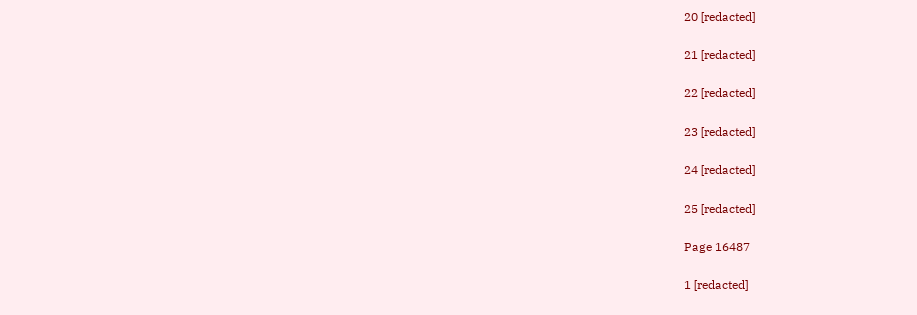20 [redacted]

21 [redacted]

22 [redacted]

23 [redacted]

24 [redacted]

25 [redacted]

Page 16487

1 [redacted]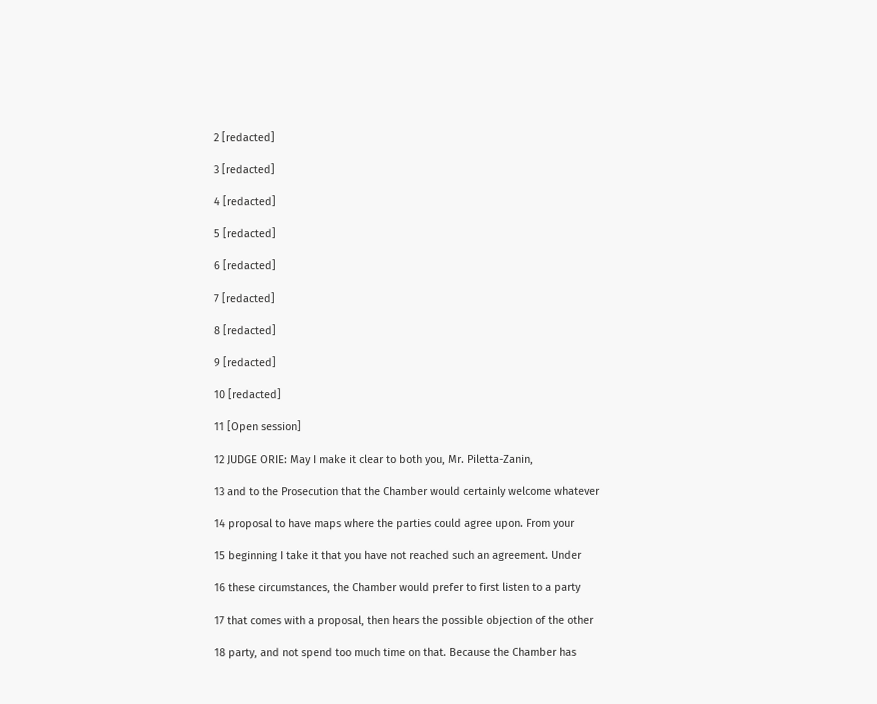2 [redacted]

3 [redacted]

4 [redacted]

5 [redacted]

6 [redacted]

7 [redacted]

8 [redacted]

9 [redacted]

10 [redacted]

11 [Open session]

12 JUDGE ORIE: May I make it clear to both you, Mr. Piletta-Zanin,

13 and to the Prosecution that the Chamber would certainly welcome whatever

14 proposal to have maps where the parties could agree upon. From your

15 beginning I take it that you have not reached such an agreement. Under

16 these circumstances, the Chamber would prefer to first listen to a party

17 that comes with a proposal, then hears the possible objection of the other

18 party, and not spend too much time on that. Because the Chamber has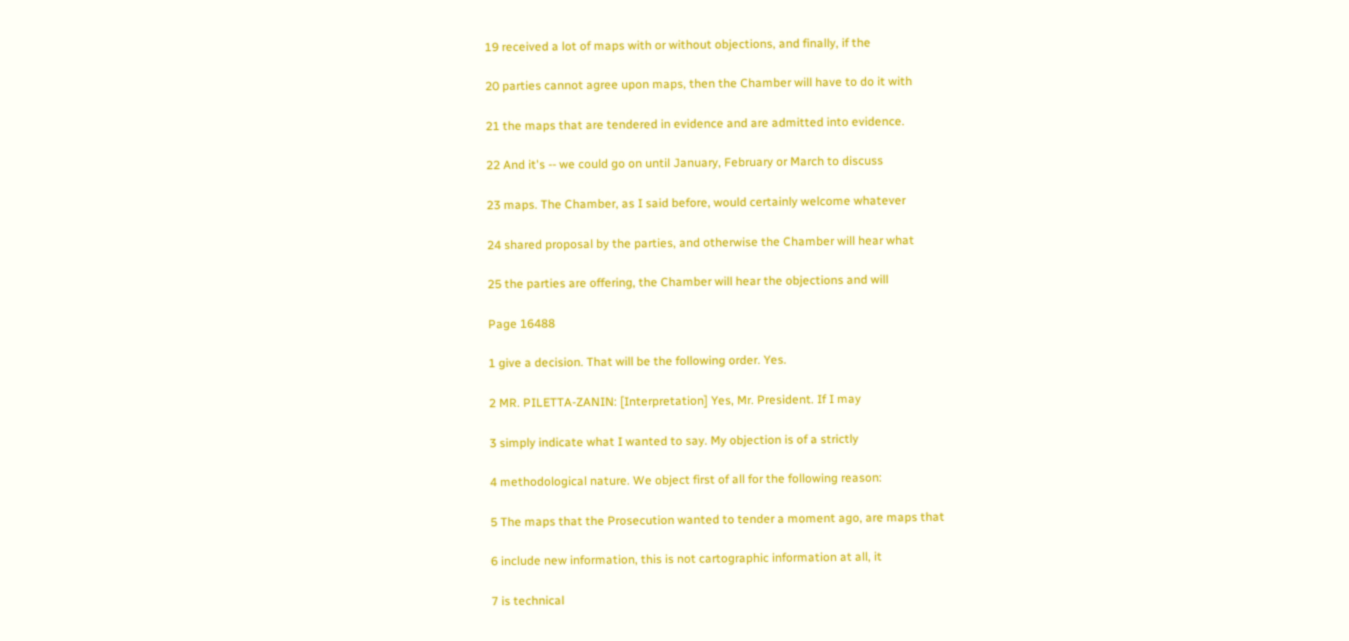19 received a lot of maps with or without objections, and finally, if the

20 parties cannot agree upon maps, then the Chamber will have to do it with

21 the maps that are tendered in evidence and are admitted into evidence.

22 And it's -- we could go on until January, February or March to discuss

23 maps. The Chamber, as I said before, would certainly welcome whatever

24 shared proposal by the parties, and otherwise the Chamber will hear what

25 the parties are offering, the Chamber will hear the objections and will

Page 16488

1 give a decision. That will be the following order. Yes.

2 MR. PILETTA-ZANIN: [Interpretation] Yes, Mr. President. If I may

3 simply indicate what I wanted to say. My objection is of a strictly

4 methodological nature. We object first of all for the following reason:

5 The maps that the Prosecution wanted to tender a moment ago, are maps that

6 include new information, this is not cartographic information at all, it

7 is technical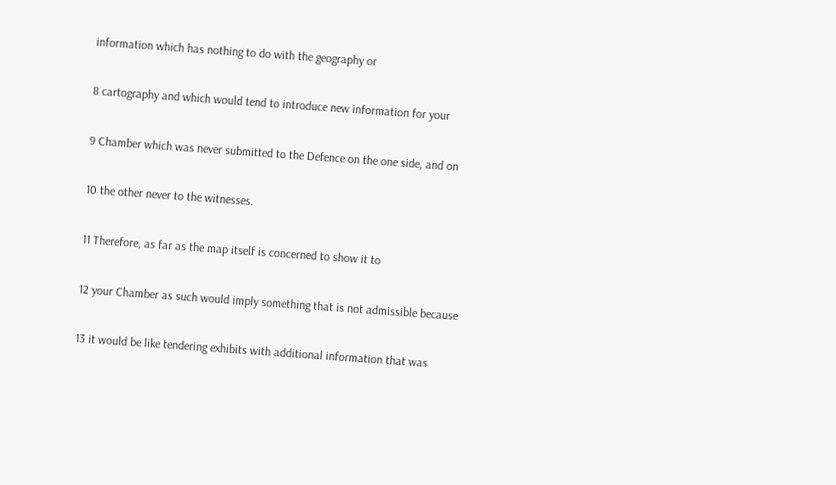information which has nothing to do with the geography or

8 cartography and which would tend to introduce new information for your

9 Chamber which was never submitted to the Defence on the one side, and on

10 the other never to the witnesses.

11 Therefore, as far as the map itself is concerned to show it to

12 your Chamber as such would imply something that is not admissible because

13 it would be like tendering exhibits with additional information that was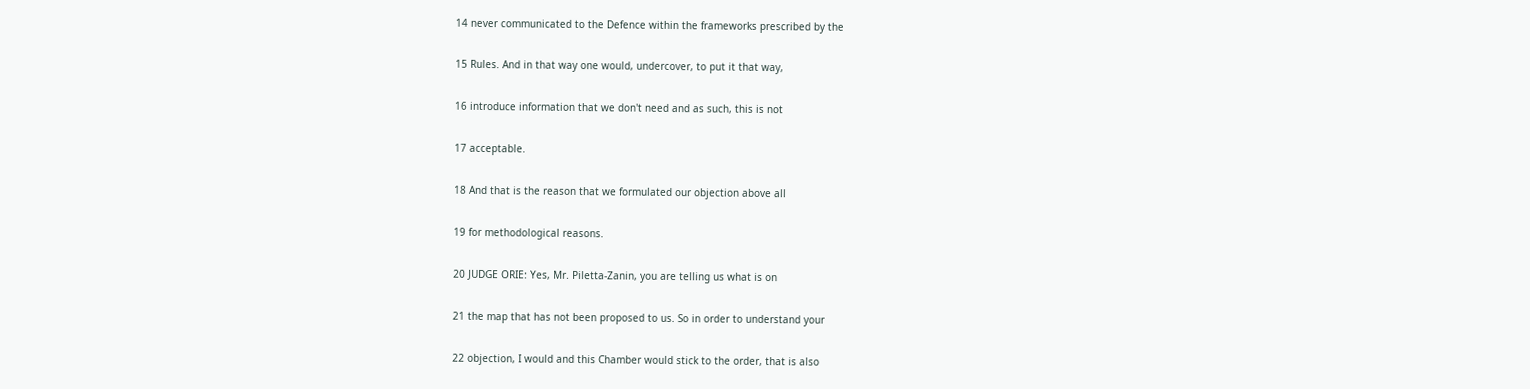14 never communicated to the Defence within the frameworks prescribed by the

15 Rules. And in that way one would, undercover, to put it that way,

16 introduce information that we don't need and as such, this is not

17 acceptable.

18 And that is the reason that we formulated our objection above all

19 for methodological reasons.

20 JUDGE ORIE: Yes, Mr. Piletta-Zanin, you are telling us what is on

21 the map that has not been proposed to us. So in order to understand your

22 objection, I would and this Chamber would stick to the order, that is also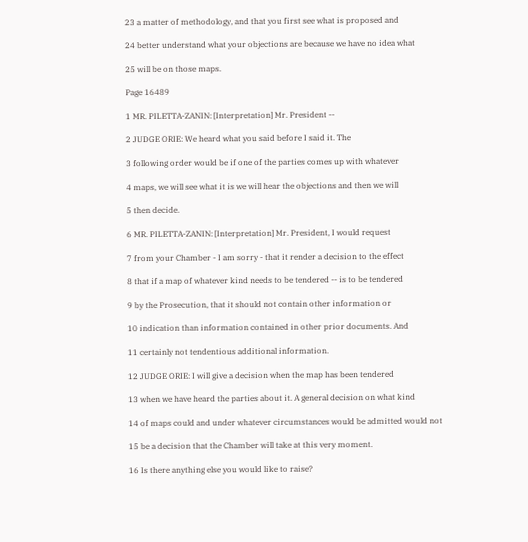23 a matter of methodology, and that you first see what is proposed and

24 better understand what your objections are because we have no idea what

25 will be on those maps.

Page 16489

1 MR. PILETTA-ZANIN: [Interpretation] Mr. President --

2 JUDGE ORIE: We heard what you said before I said it. The

3 following order would be if one of the parties comes up with whatever

4 maps, we will see what it is we will hear the objections and then we will

5 then decide.

6 MR. PILETTA-ZANIN: [Interpretation] Mr. President, I would request

7 from your Chamber - I am sorry - that it render a decision to the effect

8 that if a map of whatever kind needs to be tendered -- is to be tendered

9 by the Prosecution, that it should not contain other information or

10 indication than information contained in other prior documents. And

11 certainly not tendentious additional information.

12 JUDGE ORIE: I will give a decision when the map has been tendered

13 when we have heard the parties about it. A general decision on what kind

14 of maps could and under whatever circumstances would be admitted would not

15 be a decision that the Chamber will take at this very moment.

16 Is there anything else you would like to raise?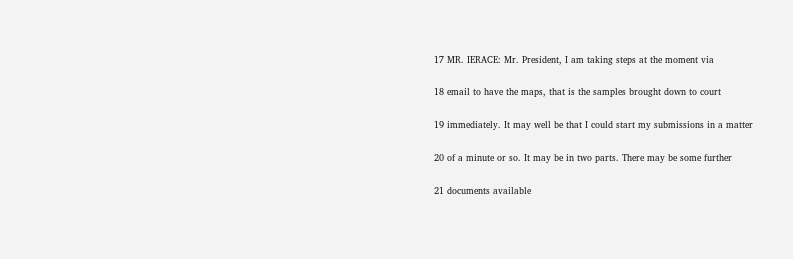17 MR. IERACE: Mr. President, I am taking steps at the moment via

18 email to have the maps, that is the samples brought down to court

19 immediately. It may well be that I could start my submissions in a matter

20 of a minute or so. It may be in two parts. There may be some further

21 documents available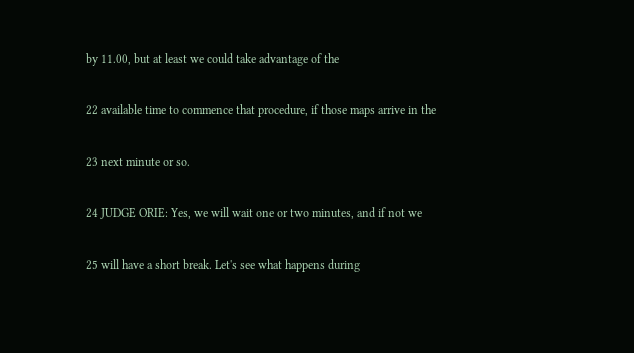by 11.00, but at least we could take advantage of the

22 available time to commence that procedure, if those maps arrive in the

23 next minute or so.

24 JUDGE ORIE: Yes, we will wait one or two minutes, and if not we

25 will have a short break. Let's see what happens during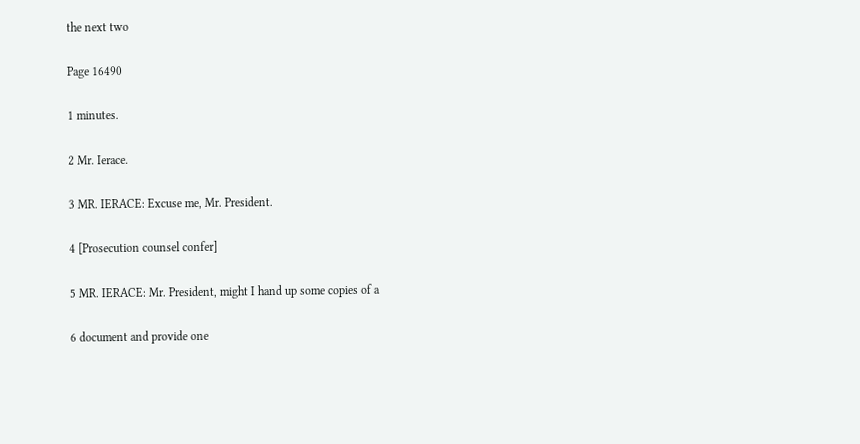the next two

Page 16490

1 minutes.

2 Mr. Ierace.

3 MR. IERACE: Excuse me, Mr. President.

4 [Prosecution counsel confer]

5 MR. IERACE: Mr. President, might I hand up some copies of a

6 document and provide one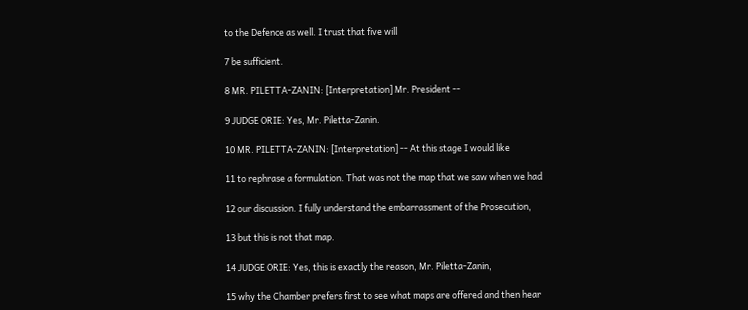to the Defence as well. I trust that five will

7 be sufficient.

8 MR. PILETTA-ZANIN: [Interpretation] Mr. President --

9 JUDGE ORIE: Yes, Mr. Piletta-Zanin.

10 MR. PILETTA-ZANIN: [Interpretation] -- At this stage I would like

11 to rephrase a formulation. That was not the map that we saw when we had

12 our discussion. I fully understand the embarrassment of the Prosecution,

13 but this is not that map.

14 JUDGE ORIE: Yes, this is exactly the reason, Mr. Piletta-Zanin,

15 why the Chamber prefers first to see what maps are offered and then hear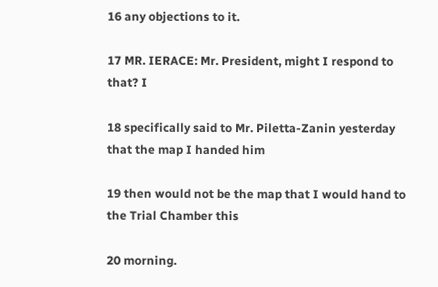16 any objections to it.

17 MR. IERACE: Mr. President, might I respond to that? I

18 specifically said to Mr. Piletta-Zanin yesterday that the map I handed him

19 then would not be the map that I would hand to the Trial Chamber this

20 morning.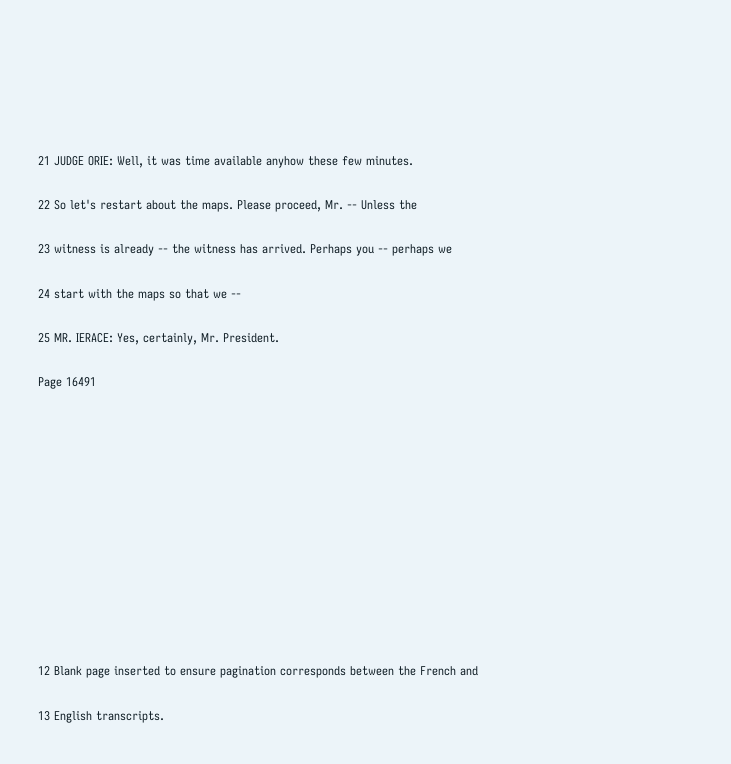21 JUDGE ORIE: Well, it was time available anyhow these few minutes.

22 So let's restart about the maps. Please proceed, Mr. -- Unless the

23 witness is already -- the witness has arrived. Perhaps you -- perhaps we

24 start with the maps so that we --

25 MR. IERACE: Yes, certainly, Mr. President.

Page 16491












12 Blank page inserted to ensure pagination corresponds between the French and

13 English transcripts.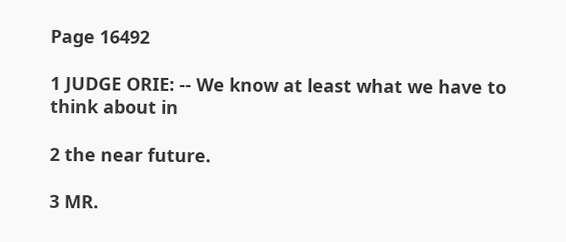Page 16492

1 JUDGE ORIE: -- We know at least what we have to think about in

2 the near future.

3 MR.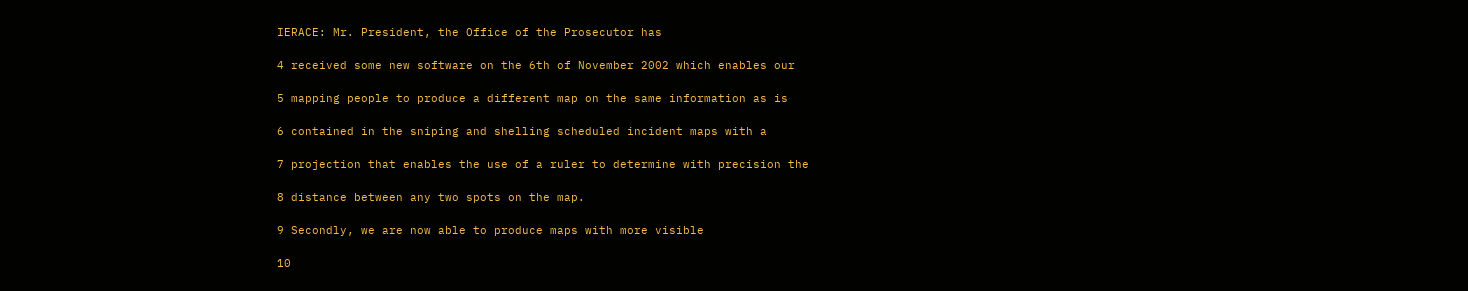IERACE: Mr. President, the Office of the Prosecutor has

4 received some new software on the 6th of November 2002 which enables our

5 mapping people to produce a different map on the same information as is

6 contained in the sniping and shelling scheduled incident maps with a

7 projection that enables the use of a ruler to determine with precision the

8 distance between any two spots on the map.

9 Secondly, we are now able to produce maps with more visible

10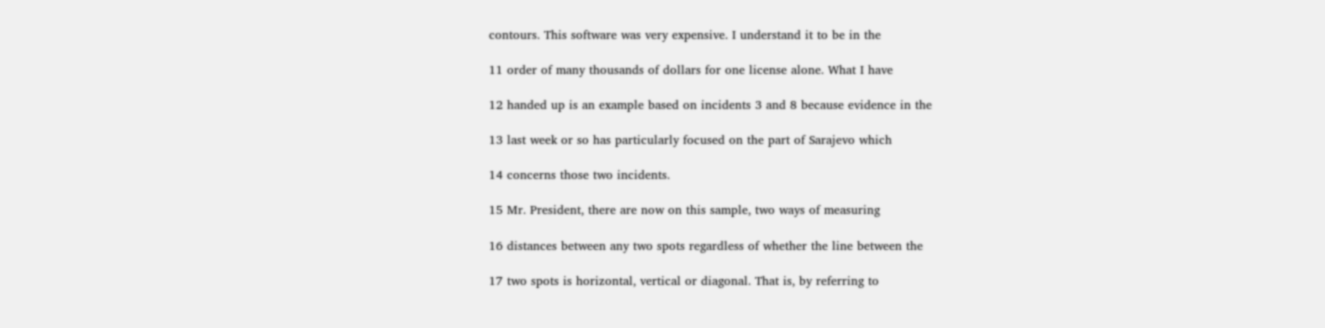contours. This software was very expensive. I understand it to be in the

11 order of many thousands of dollars for one license alone. What I have

12 handed up is an example based on incidents 3 and 8 because evidence in the

13 last week or so has particularly focused on the part of Sarajevo which

14 concerns those two incidents.

15 Mr. President, there are now on this sample, two ways of measuring

16 distances between any two spots regardless of whether the line between the

17 two spots is horizontal, vertical or diagonal. That is, by referring to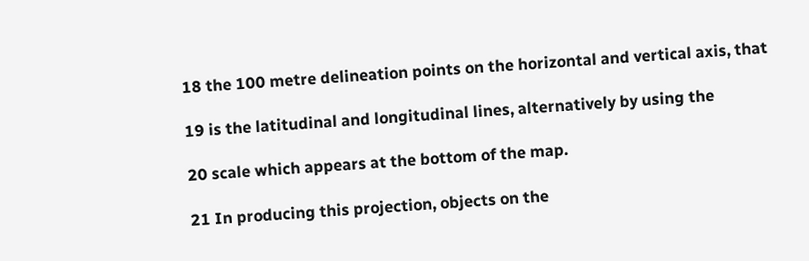18 the 100 metre delineation points on the horizontal and vertical axis, that

19 is the latitudinal and longitudinal lines, alternatively by using the

20 scale which appears at the bottom of the map.

21 In producing this projection, objects on the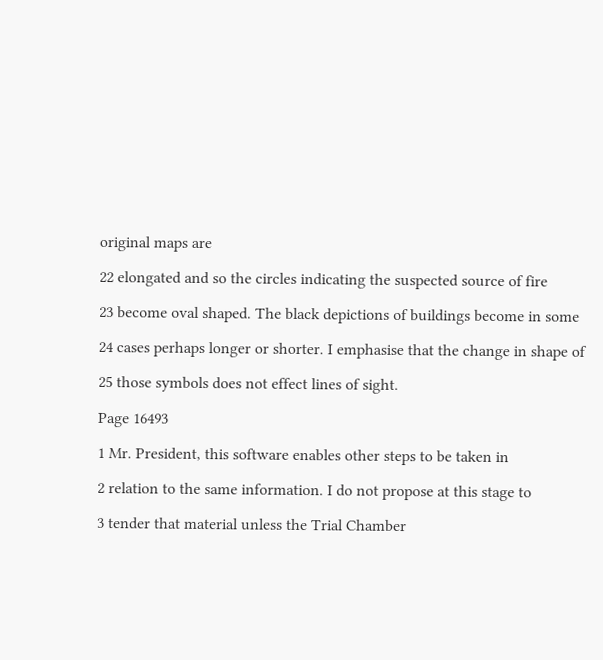original maps are

22 elongated and so the circles indicating the suspected source of fire

23 become oval shaped. The black depictions of buildings become in some

24 cases perhaps longer or shorter. I emphasise that the change in shape of

25 those symbols does not effect lines of sight.

Page 16493

1 Mr. President, this software enables other steps to be taken in

2 relation to the same information. I do not propose at this stage to

3 tender that material unless the Trial Chamber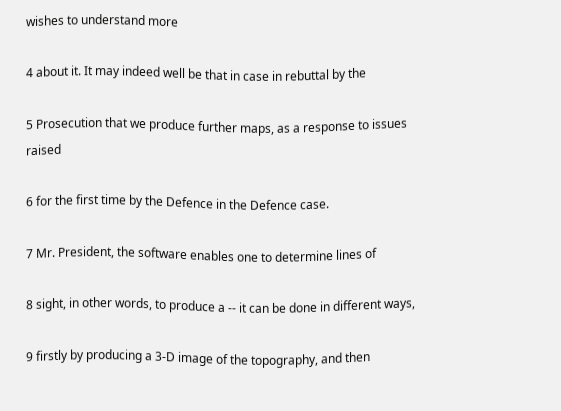wishes to understand more

4 about it. It may indeed well be that in case in rebuttal by the

5 Prosecution that we produce further maps, as a response to issues raised

6 for the first time by the Defence in the Defence case.

7 Mr. President, the software enables one to determine lines of

8 sight, in other words, to produce a -- it can be done in different ways,

9 firstly by producing a 3-D image of the topography, and then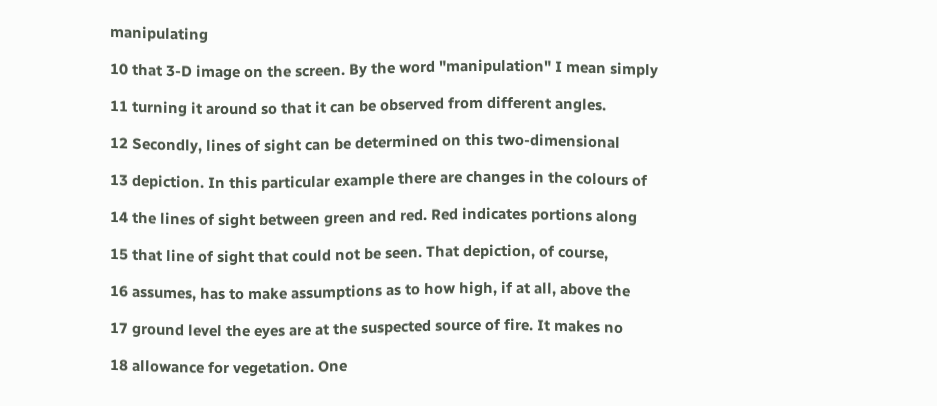manipulating

10 that 3-D image on the screen. By the word "manipulation" I mean simply

11 turning it around so that it can be observed from different angles.

12 Secondly, lines of sight can be determined on this two-dimensional

13 depiction. In this particular example there are changes in the colours of

14 the lines of sight between green and red. Red indicates portions along

15 that line of sight that could not be seen. That depiction, of course,

16 assumes, has to make assumptions as to how high, if at all, above the

17 ground level the eyes are at the suspected source of fire. It makes no

18 allowance for vegetation. One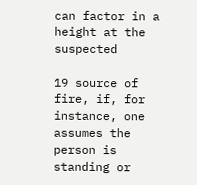can factor in a height at the suspected

19 source of fire, if, for instance, one assumes the person is standing or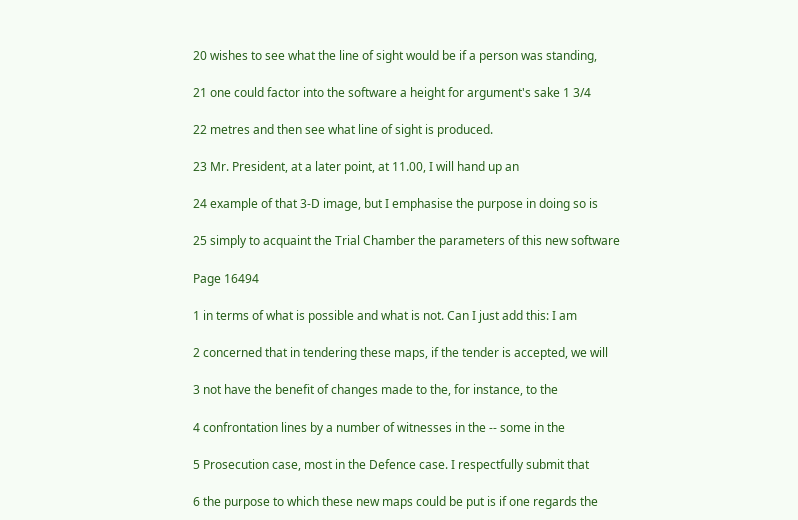20 wishes to see what the line of sight would be if a person was standing,

21 one could factor into the software a height for argument's sake 1 3/4

22 metres and then see what line of sight is produced.

23 Mr. President, at a later point, at 11.00, I will hand up an

24 example of that 3-D image, but I emphasise the purpose in doing so is

25 simply to acquaint the Trial Chamber the parameters of this new software

Page 16494

1 in terms of what is possible and what is not. Can I just add this: I am

2 concerned that in tendering these maps, if the tender is accepted, we will

3 not have the benefit of changes made to the, for instance, to the

4 confrontation lines by a number of witnesses in the -- some in the

5 Prosecution case, most in the Defence case. I respectfully submit that

6 the purpose to which these new maps could be put is if one regards the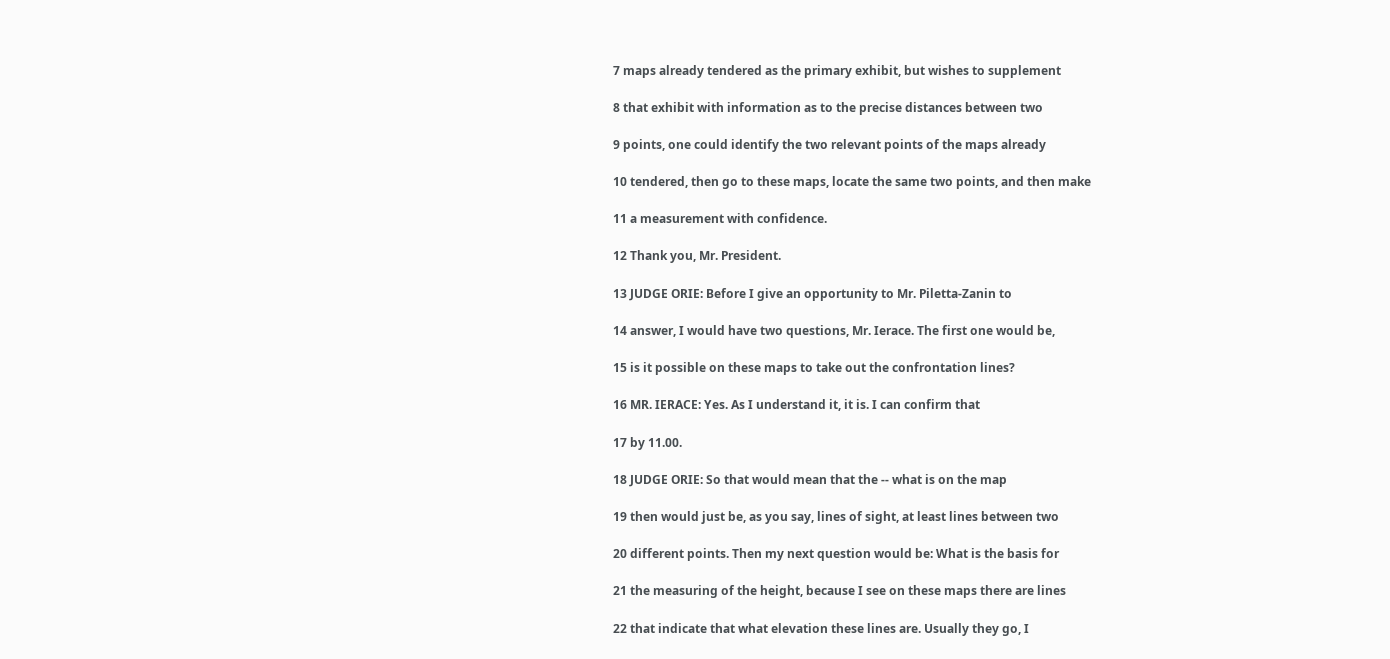7 maps already tendered as the primary exhibit, but wishes to supplement

8 that exhibit with information as to the precise distances between two

9 points, one could identify the two relevant points of the maps already

10 tendered, then go to these maps, locate the same two points, and then make

11 a measurement with confidence.

12 Thank you, Mr. President.

13 JUDGE ORIE: Before I give an opportunity to Mr. Piletta-Zanin to

14 answer, I would have two questions, Mr. Ierace. The first one would be,

15 is it possible on these maps to take out the confrontation lines?

16 MR. IERACE: Yes. As I understand it, it is. I can confirm that

17 by 11.00.

18 JUDGE ORIE: So that would mean that the -- what is on the map

19 then would just be, as you say, lines of sight, at least lines between two

20 different points. Then my next question would be: What is the basis for

21 the measuring of the height, because I see on these maps there are lines

22 that indicate that what elevation these lines are. Usually they go, I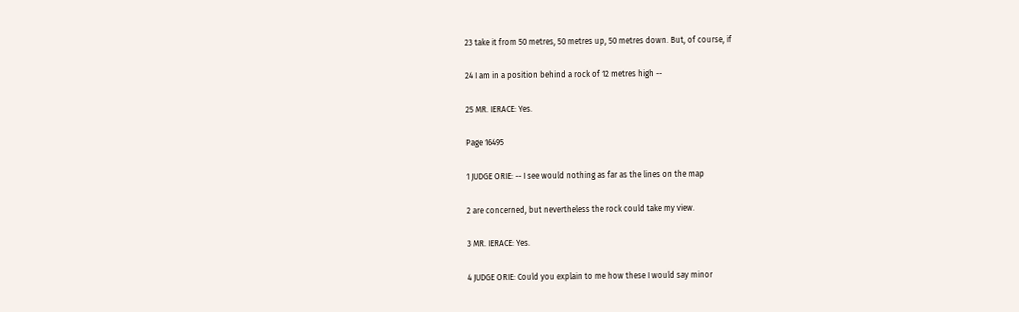23 take it from 50 metres, 50 metres up, 50 metres down. But, of course, if

24 I am in a position behind a rock of 12 metres high --

25 MR. IERACE: Yes.

Page 16495

1 JUDGE ORIE: -- I see would nothing as far as the lines on the map

2 are concerned, but nevertheless the rock could take my view.

3 MR. IERACE: Yes.

4 JUDGE ORIE: Could you explain to me how these I would say minor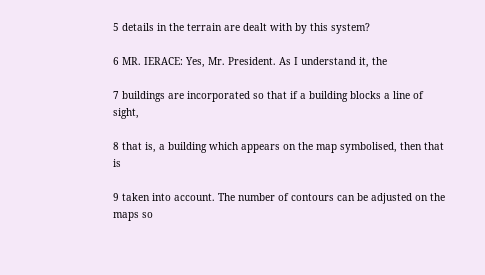5 details in the terrain are dealt with by this system?

6 MR. IERACE: Yes, Mr. President. As I understand it, the

7 buildings are incorporated so that if a building blocks a line of sight,

8 that is, a building which appears on the map symbolised, then that is

9 taken into account. The number of contours can be adjusted on the maps so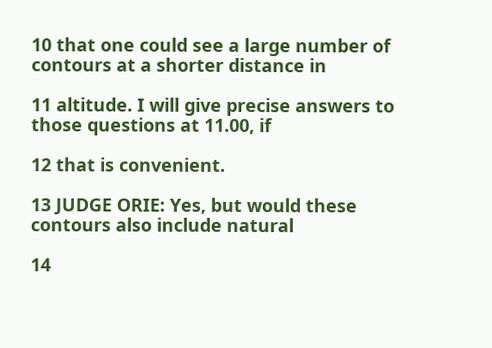10 that one could see a large number of contours at a shorter distance in

11 altitude. I will give precise answers to those questions at 11.00, if

12 that is convenient.

13 JUDGE ORIE: Yes, but would these contours also include natural

14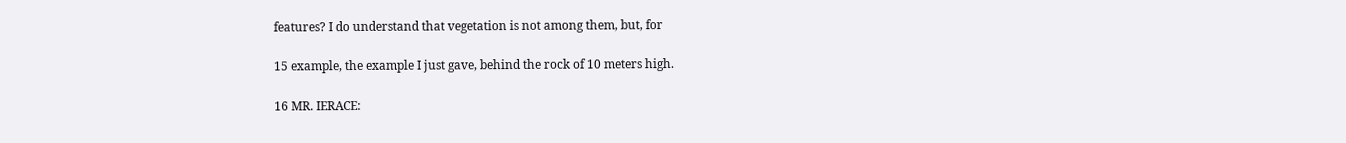features? I do understand that vegetation is not among them, but, for

15 example, the example I just gave, behind the rock of 10 meters high.

16 MR. IERACE: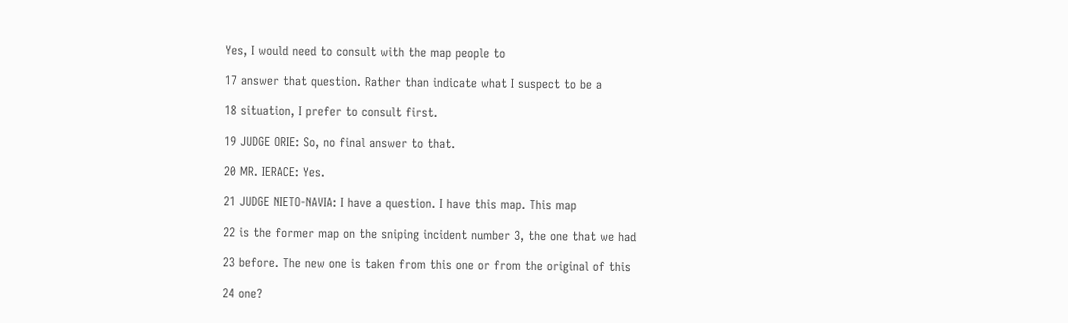Yes, I would need to consult with the map people to

17 answer that question. Rather than indicate what I suspect to be a

18 situation, I prefer to consult first.

19 JUDGE ORIE: So, no final answer to that.

20 MR. IERACE: Yes.

21 JUDGE NIETO-NAVIA: I have a question. I have this map. This map

22 is the former map on the sniping incident number 3, the one that we had

23 before. The new one is taken from this one or from the original of this

24 one?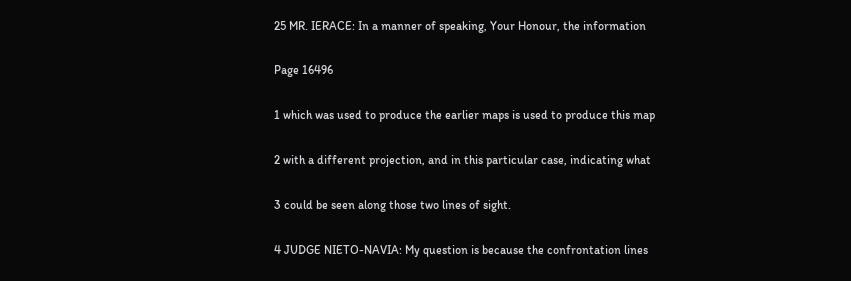25 MR. IERACE: In a manner of speaking, Your Honour, the information

Page 16496

1 which was used to produce the earlier maps is used to produce this map

2 with a different projection, and in this particular case, indicating what

3 could be seen along those two lines of sight.

4 JUDGE NIETO-NAVIA: My question is because the confrontation lines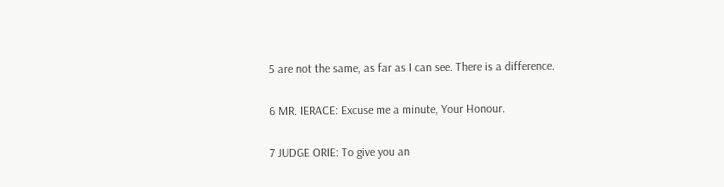5 are not the same, as far as I can see. There is a difference.

6 MR. IERACE: Excuse me a minute, Your Honour.

7 JUDGE ORIE: To give you an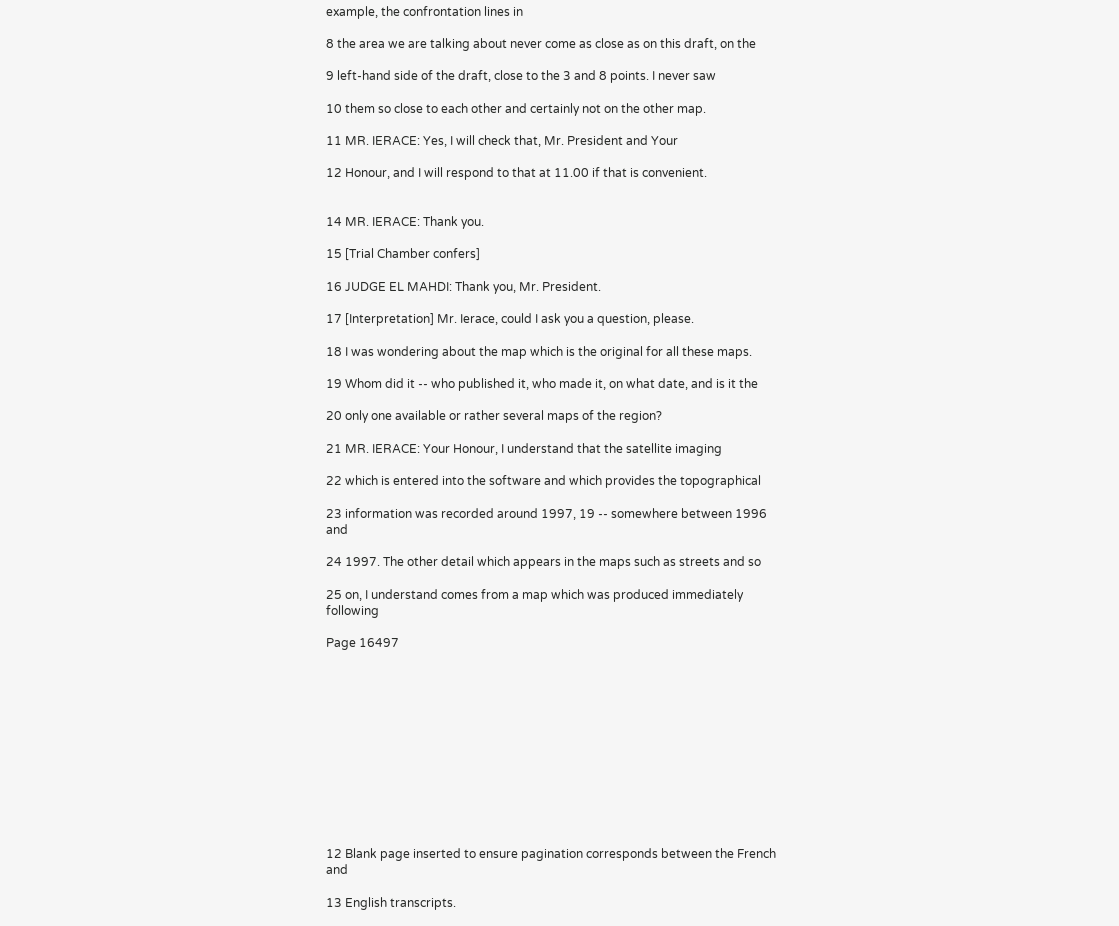example, the confrontation lines in

8 the area we are talking about never come as close as on this draft, on the

9 left-hand side of the draft, close to the 3 and 8 points. I never saw

10 them so close to each other and certainly not on the other map.

11 MR. IERACE: Yes, I will check that, Mr. President and Your

12 Honour, and I will respond to that at 11.00 if that is convenient.


14 MR. IERACE: Thank you.

15 [Trial Chamber confers]

16 JUDGE EL MAHDI: Thank you, Mr. President.

17 [Interpretation] Mr. Ierace, could I ask you a question, please.

18 I was wondering about the map which is the original for all these maps.

19 Whom did it -- who published it, who made it, on what date, and is it the

20 only one available or rather several maps of the region?

21 MR. IERACE: Your Honour, I understand that the satellite imaging

22 which is entered into the software and which provides the topographical

23 information was recorded around 1997, 19 -- somewhere between 1996 and

24 1997. The other detail which appears in the maps such as streets and so

25 on, I understand comes from a map which was produced immediately following

Page 16497












12 Blank page inserted to ensure pagination corresponds between the French and

13 English transcripts.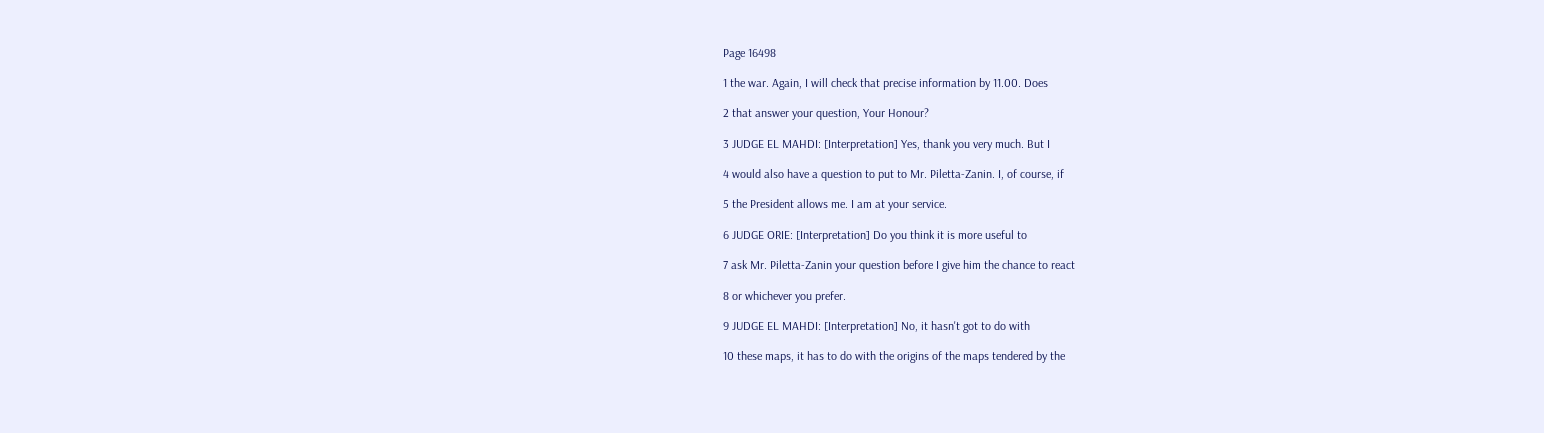Page 16498

1 the war. Again, I will check that precise information by 11.00. Does

2 that answer your question, Your Honour?

3 JUDGE EL MAHDI: [Interpretation] Yes, thank you very much. But I

4 would also have a question to put to Mr. Piletta-Zanin. I, of course, if

5 the President allows me. I am at your service.

6 JUDGE ORIE: [Interpretation] Do you think it is more useful to

7 ask Mr. Piletta-Zanin your question before I give him the chance to react

8 or whichever you prefer.

9 JUDGE EL MAHDI: [Interpretation] No, it hasn't got to do with

10 these maps, it has to do with the origins of the maps tendered by the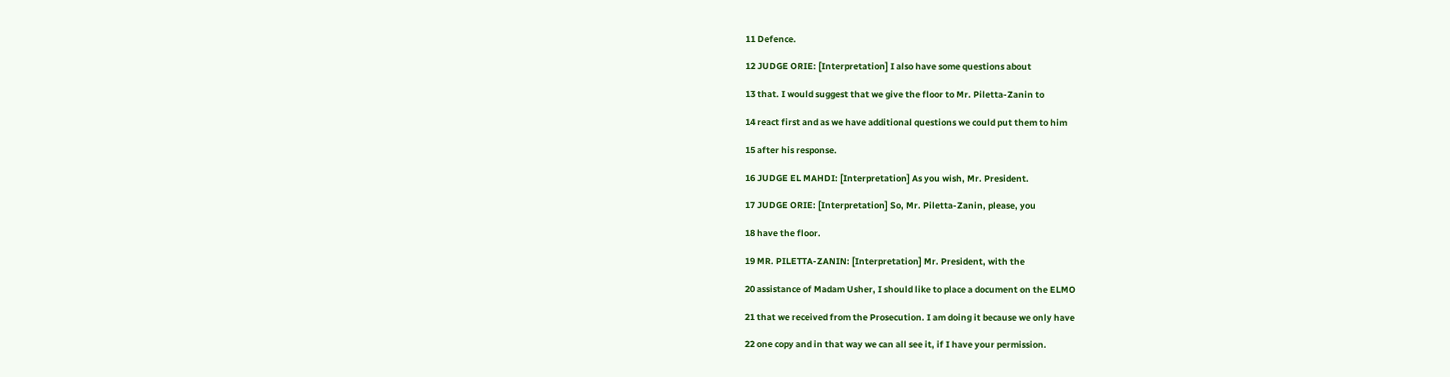11 Defence.

12 JUDGE ORIE: [Interpretation] I also have some questions about

13 that. I would suggest that we give the floor to Mr. Piletta-Zanin to

14 react first and as we have additional questions we could put them to him

15 after his response.

16 JUDGE EL MAHDI: [Interpretation] As you wish, Mr. President.

17 JUDGE ORIE: [Interpretation] So, Mr. Piletta-Zanin, please, you

18 have the floor.

19 MR. PILETTA-ZANIN: [Interpretation] Mr. President, with the

20 assistance of Madam Usher, I should like to place a document on the ELMO

21 that we received from the Prosecution. I am doing it because we only have

22 one copy and in that way we can all see it, if I have your permission.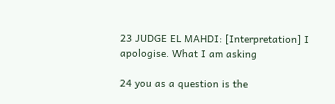23 JUDGE EL MAHDI: [Interpretation] I apologise. What I am asking

24 you as a question is the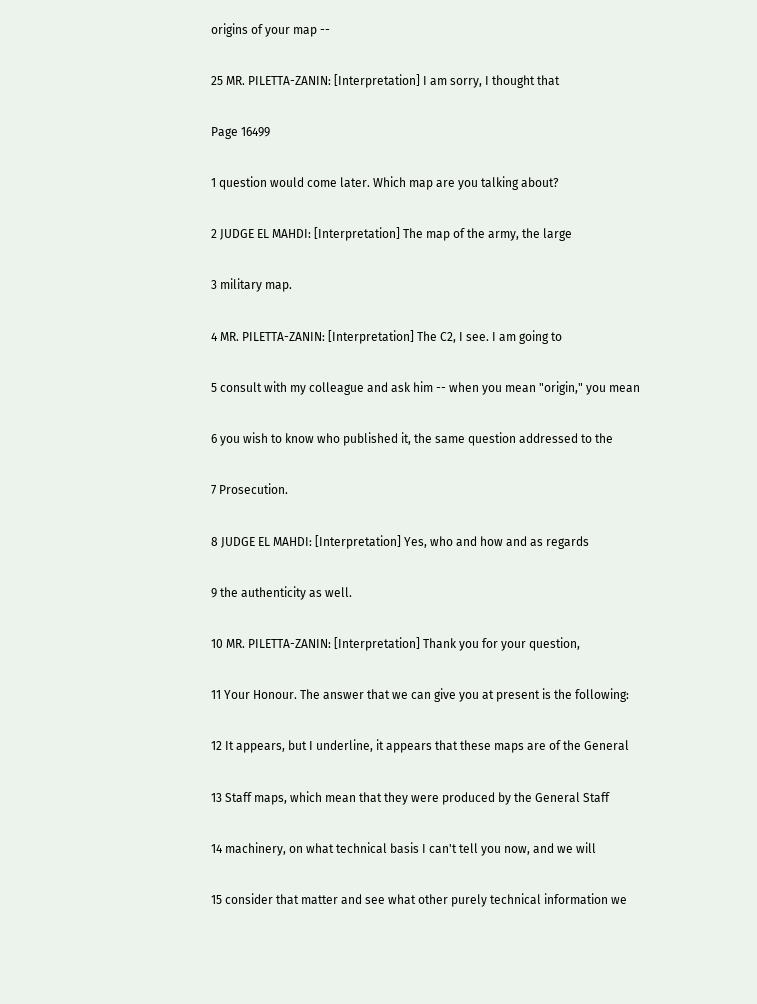origins of your map --

25 MR. PILETTA-ZANIN: [Interpretation] I am sorry, I thought that

Page 16499

1 question would come later. Which map are you talking about?

2 JUDGE EL MAHDI: [Interpretation] The map of the army, the large

3 military map.

4 MR. PILETTA-ZANIN: [Interpretation] The C2, I see. I am going to

5 consult with my colleague and ask him -- when you mean "origin," you mean

6 you wish to know who published it, the same question addressed to the

7 Prosecution.

8 JUDGE EL MAHDI: [Interpretation] Yes, who and how and as regards

9 the authenticity as well.

10 MR. PILETTA-ZANIN: [Interpretation] Thank you for your question,

11 Your Honour. The answer that we can give you at present is the following:

12 It appears, but I underline, it appears that these maps are of the General

13 Staff maps, which mean that they were produced by the General Staff

14 machinery, on what technical basis I can't tell you now, and we will

15 consider that matter and see what other purely technical information we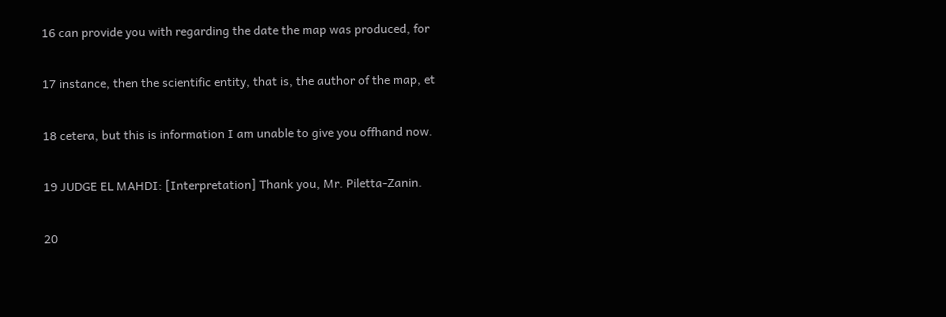16 can provide you with regarding the date the map was produced, for

17 instance, then the scientific entity, that is, the author of the map, et

18 cetera, but this is information I am unable to give you offhand now.

19 JUDGE EL MAHDI: [Interpretation] Thank you, Mr. Piletta-Zanin.

20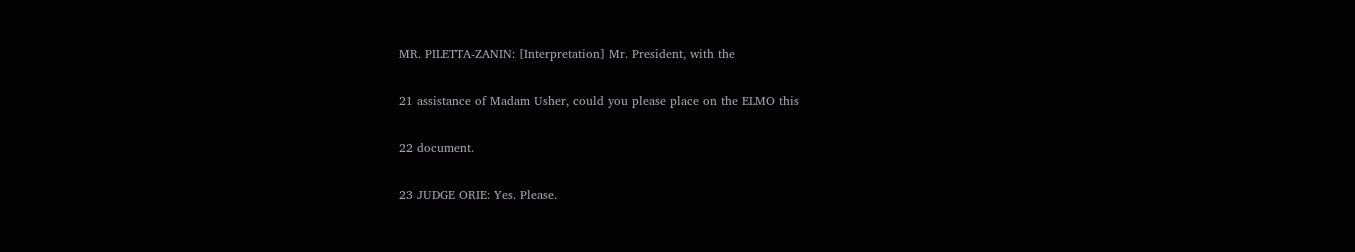MR. PILETTA-ZANIN: [Interpretation] Mr. President, with the

21 assistance of Madam Usher, could you please place on the ELMO this

22 document.

23 JUDGE ORIE: Yes. Please.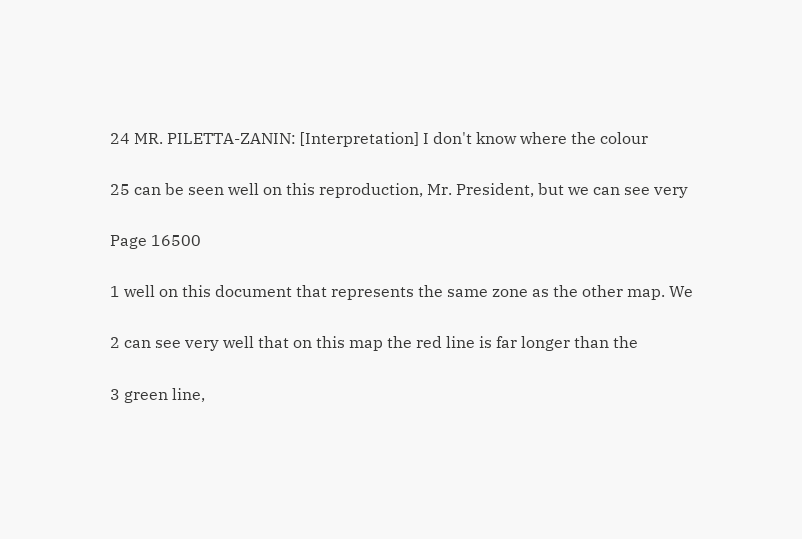24 MR. PILETTA-ZANIN: [Interpretation] I don't know where the colour

25 can be seen well on this reproduction, Mr. President, but we can see very

Page 16500

1 well on this document that represents the same zone as the other map. We

2 can see very well that on this map the red line is far longer than the

3 green line,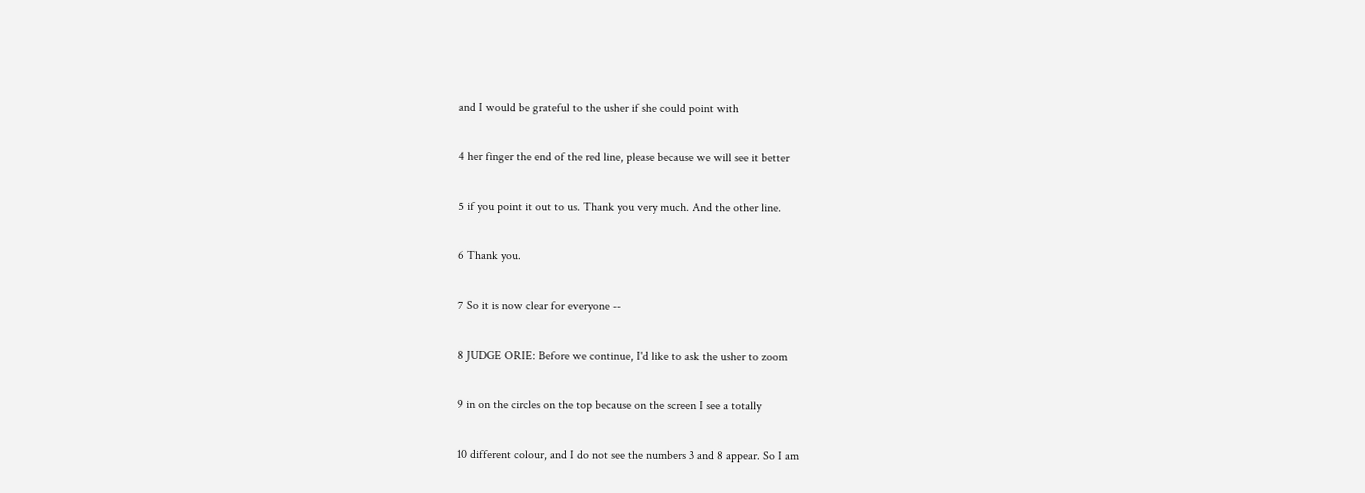and I would be grateful to the usher if she could point with

4 her finger the end of the red line, please because we will see it better

5 if you point it out to us. Thank you very much. And the other line.

6 Thank you.

7 So it is now clear for everyone --

8 JUDGE ORIE: Before we continue, I'd like to ask the usher to zoom

9 in on the circles on the top because on the screen I see a totally

10 different colour, and I do not see the numbers 3 and 8 appear. So I am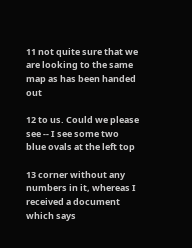11 not quite sure that we are looking to the same map as has been handed out

12 to us. Could we please see -- I see some two blue ovals at the left top

13 corner without any numbers in it, whereas I received a document which says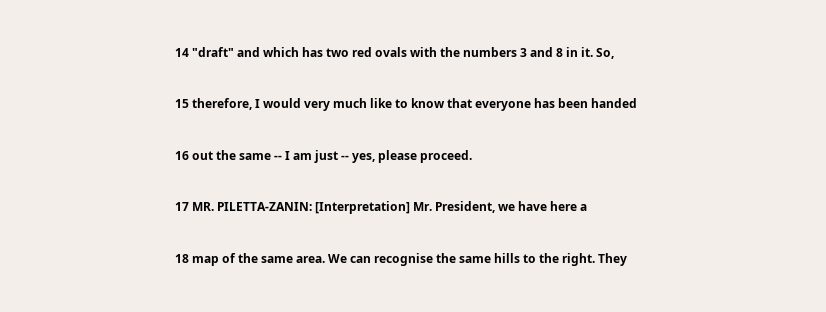14 "draft" and which has two red ovals with the numbers 3 and 8 in it. So,

15 therefore, I would very much like to know that everyone has been handed

16 out the same -- I am just -- yes, please proceed.

17 MR. PILETTA-ZANIN: [Interpretation] Mr. President, we have here a

18 map of the same area. We can recognise the same hills to the right. They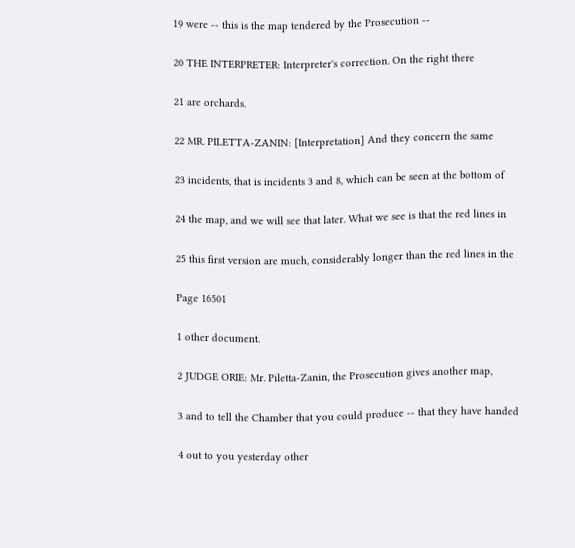19 were -- this is the map tendered by the Prosecution --

20 THE INTERPRETER: Interpreter's correction. On the right there

21 are orchards.

22 MR. PILETTA-ZANIN: [Interpretation] And they concern the same

23 incidents, that is incidents 3 and 8, which can be seen at the bottom of

24 the map, and we will see that later. What we see is that the red lines in

25 this first version are much, considerably longer than the red lines in the

Page 16501

1 other document.

2 JUDGE ORIE: Mr. Piletta-Zanin, the Prosecution gives another map,

3 and to tell the Chamber that you could produce -- that they have handed

4 out to you yesterday other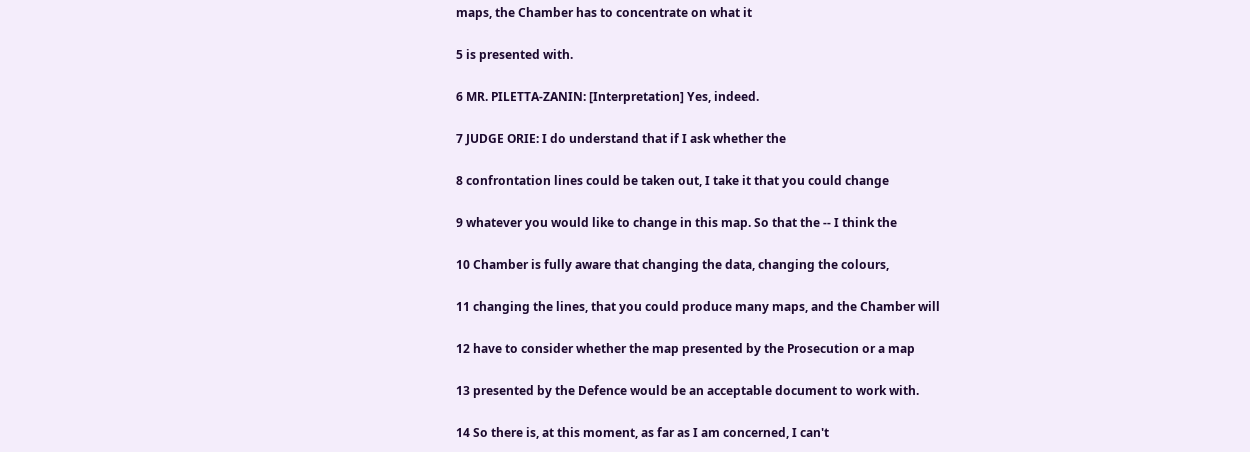maps, the Chamber has to concentrate on what it

5 is presented with.

6 MR. PILETTA-ZANIN: [Interpretation] Yes, indeed.

7 JUDGE ORIE: I do understand that if I ask whether the

8 confrontation lines could be taken out, I take it that you could change

9 whatever you would like to change in this map. So that the -- I think the

10 Chamber is fully aware that changing the data, changing the colours,

11 changing the lines, that you could produce many maps, and the Chamber will

12 have to consider whether the map presented by the Prosecution or a map

13 presented by the Defence would be an acceptable document to work with.

14 So there is, at this moment, as far as I am concerned, I can't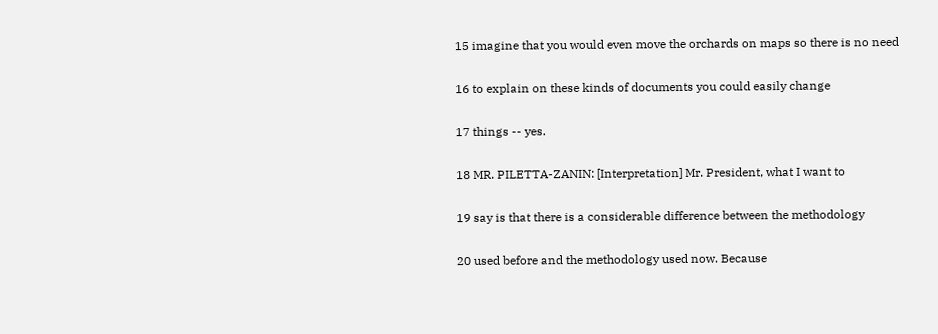15 imagine that you would even move the orchards on maps so there is no need

16 to explain on these kinds of documents you could easily change

17 things -- yes.

18 MR. PILETTA-ZANIN: [Interpretation] Mr. President, what I want to

19 say is that there is a considerable difference between the methodology

20 used before and the methodology used now. Because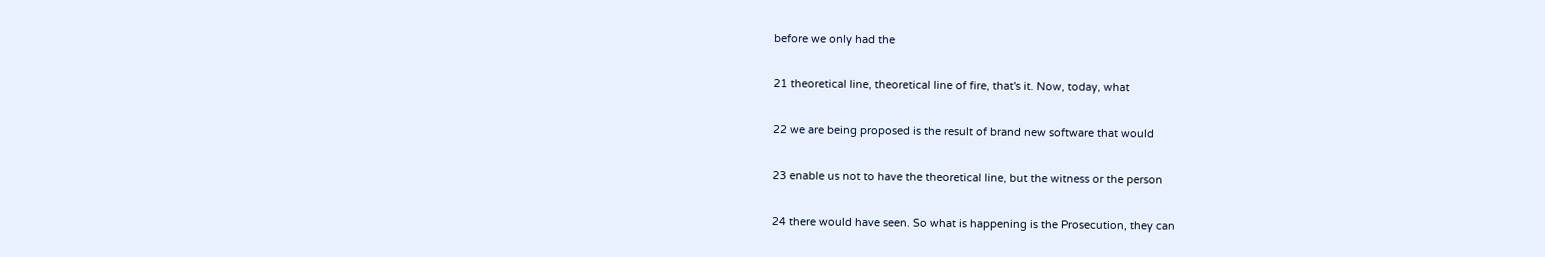before we only had the

21 theoretical line, theoretical line of fire, that's it. Now, today, what

22 we are being proposed is the result of brand new software that would

23 enable us not to have the theoretical line, but the witness or the person

24 there would have seen. So what is happening is the Prosecution, they can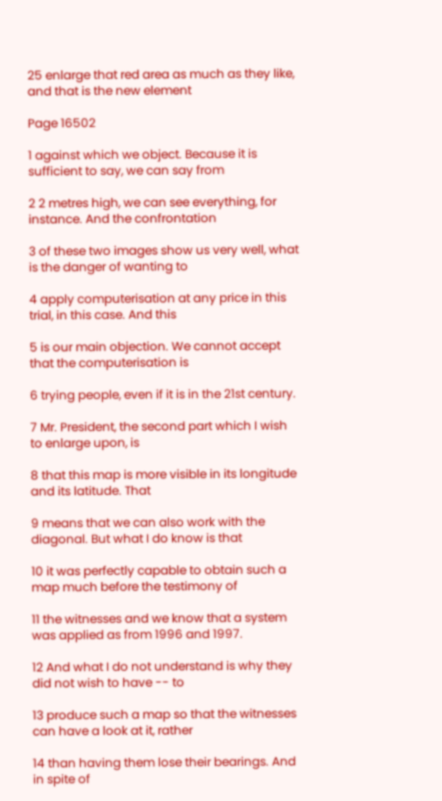25 enlarge that red area as much as they like, and that is the new element

Page 16502

1 against which we object. Because it is sufficient to say, we can say from

2 2 metres high, we can see everything, for instance. And the confrontation

3 of these two images show us very well, what is the danger of wanting to

4 apply computerisation at any price in this trial, in this case. And this

5 is our main objection. We cannot accept that the computerisation is

6 trying people, even if it is in the 21st century.

7 Mr. President, the second part which I wish to enlarge upon, is

8 that this map is more visible in its longitude and its latitude. That

9 means that we can also work with the diagonal. But what I do know is that

10 it was perfectly capable to obtain such a map much before the testimony of

11 the witnesses and we know that a system was applied as from 1996 and 1997.

12 And what I do not understand is why they did not wish to have -- to

13 produce such a map so that the witnesses can have a look at it, rather

14 than having them lose their bearings. And in spite of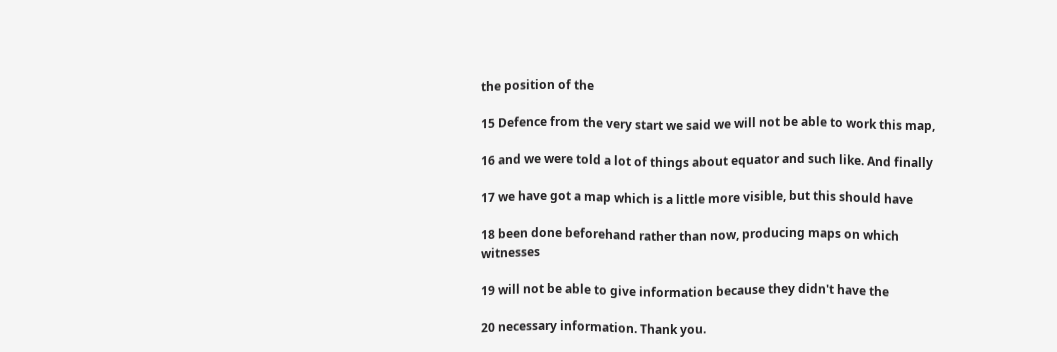the position of the

15 Defence from the very start we said we will not be able to work this map,

16 and we were told a lot of things about equator and such like. And finally

17 we have got a map which is a little more visible, but this should have

18 been done beforehand rather than now, producing maps on which witnesses

19 will not be able to give information because they didn't have the

20 necessary information. Thank you.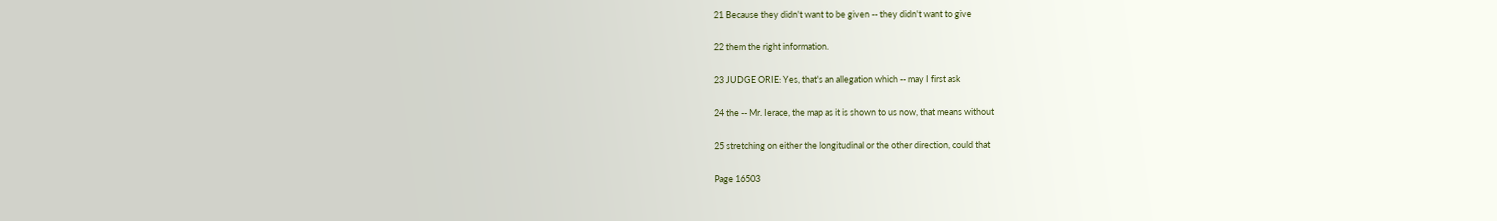21 Because they didn't want to be given -- they didn't want to give

22 them the right information.

23 JUDGE ORIE: Yes, that's an allegation which -- may I first ask

24 the -- Mr. Ierace, the map as it is shown to us now, that means without

25 stretching on either the longitudinal or the other direction, could that

Page 16503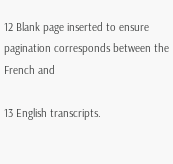12 Blank page inserted to ensure pagination corresponds between the French and

13 English transcripts.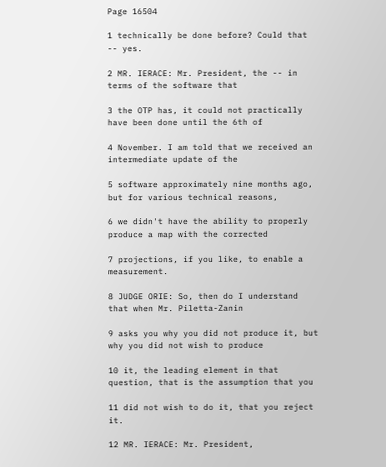Page 16504

1 technically be done before? Could that -- yes.

2 MR. IERACE: Mr. President, the -- in terms of the software that

3 the OTP has, it could not practically have been done until the 6th of

4 November. I am told that we received an intermediate update of the

5 software approximately nine months ago, but for various technical reasons,

6 we didn't have the ability to properly produce a map with the corrected

7 projections, if you like, to enable a measurement.

8 JUDGE ORIE: So, then do I understand that when Mr. Piletta-Zanin

9 asks you why you did not produce it, but why you did not wish to produce

10 it, the leading element in that question, that is the assumption that you

11 did not wish to do it, that you reject it.

12 MR. IERACE: Mr. President,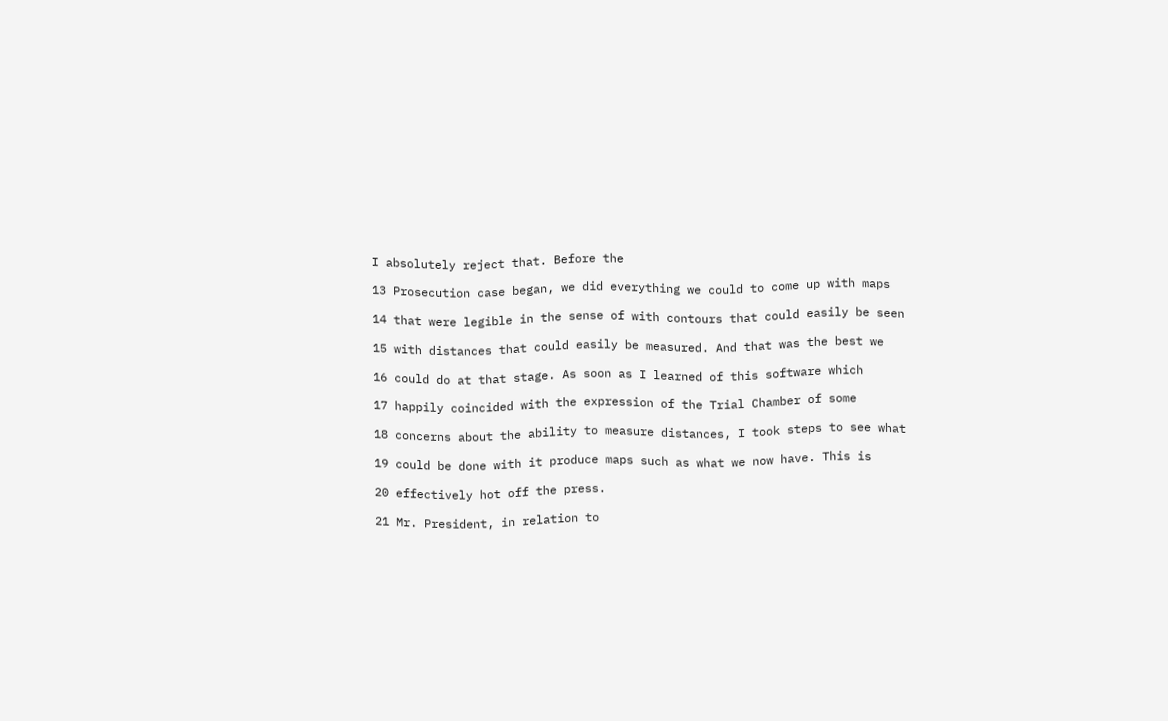I absolutely reject that. Before the

13 Prosecution case began, we did everything we could to come up with maps

14 that were legible in the sense of with contours that could easily be seen

15 with distances that could easily be measured. And that was the best we

16 could do at that stage. As soon as I learned of this software which

17 happily coincided with the expression of the Trial Chamber of some

18 concerns about the ability to measure distances, I took steps to see what

19 could be done with it produce maps such as what we now have. This is

20 effectively hot off the press.

21 Mr. President, in relation to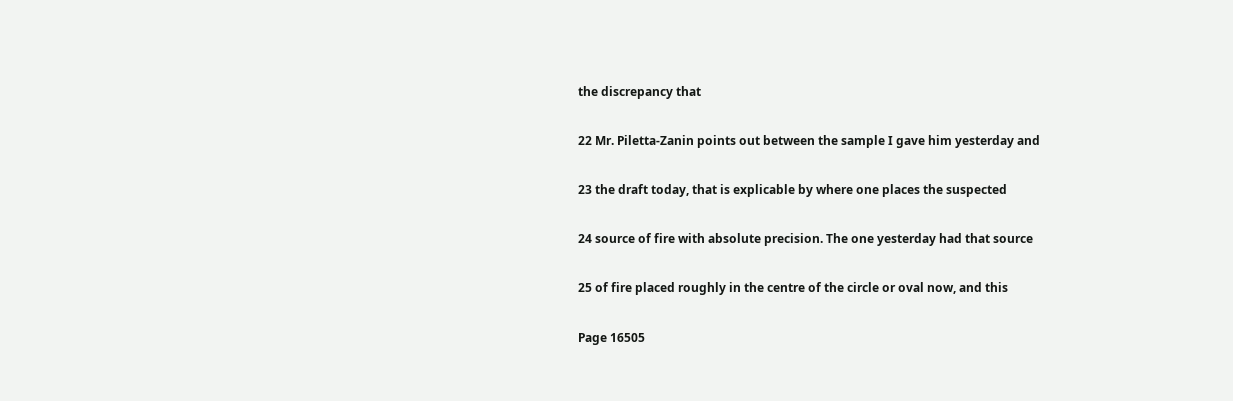the discrepancy that

22 Mr. Piletta-Zanin points out between the sample I gave him yesterday and

23 the draft today, that is explicable by where one places the suspected

24 source of fire with absolute precision. The one yesterday had that source

25 of fire placed roughly in the centre of the circle or oval now, and this

Page 16505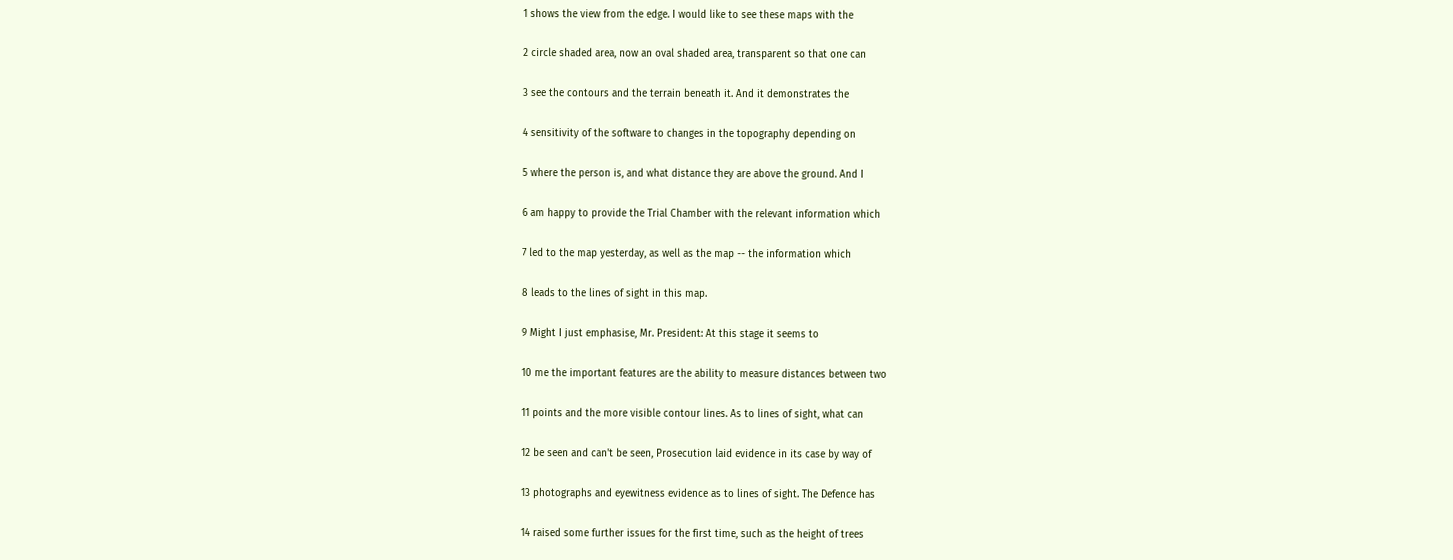1 shows the view from the edge. I would like to see these maps with the

2 circle shaded area, now an oval shaded area, transparent so that one can

3 see the contours and the terrain beneath it. And it demonstrates the

4 sensitivity of the software to changes in the topography depending on

5 where the person is, and what distance they are above the ground. And I

6 am happy to provide the Trial Chamber with the relevant information which

7 led to the map yesterday, as well as the map -- the information which

8 leads to the lines of sight in this map.

9 Might I just emphasise, Mr. President: At this stage it seems to

10 me the important features are the ability to measure distances between two

11 points and the more visible contour lines. As to lines of sight, what can

12 be seen and can't be seen, Prosecution laid evidence in its case by way of

13 photographs and eyewitness evidence as to lines of sight. The Defence has

14 raised some further issues for the first time, such as the height of trees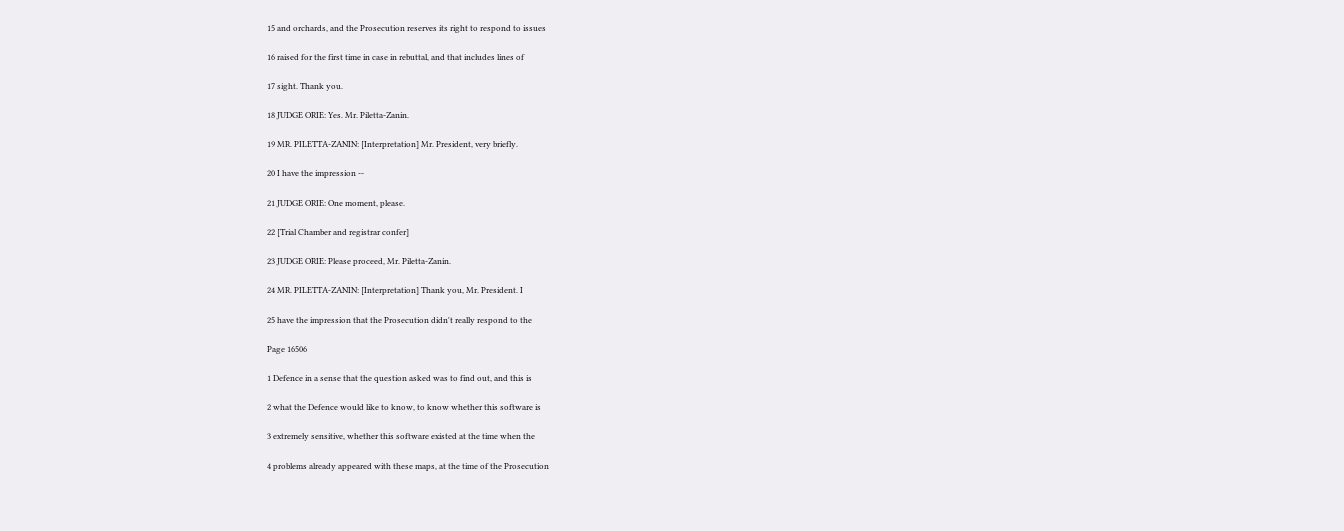15 and orchards, and the Prosecution reserves its right to respond to issues

16 raised for the first time in case in rebuttal, and that includes lines of

17 sight. Thank you.

18 JUDGE ORIE: Yes. Mr. Piletta-Zanin.

19 MR. PILETTA-ZANIN: [Interpretation] Mr. President, very briefly.

20 I have the impression --

21 JUDGE ORIE: One moment, please.

22 [Trial Chamber and registrar confer]

23 JUDGE ORIE: Please proceed, Mr. Piletta-Zanin.

24 MR. PILETTA-ZANIN: [Interpretation] Thank you, Mr. President. I

25 have the impression that the Prosecution didn't really respond to the

Page 16506

1 Defence in a sense that the question asked was to find out, and this is

2 what the Defence would like to know, to know whether this software is

3 extremely sensitive, whether this software existed at the time when the

4 problems already appeared with these maps, at the time of the Prosecution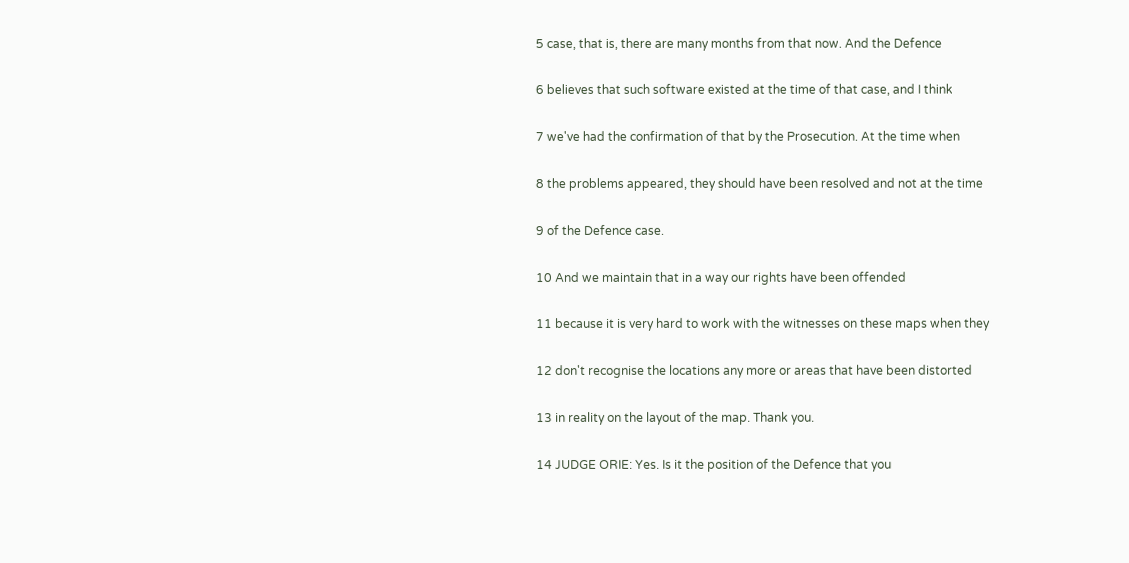5 case, that is, there are many months from that now. And the Defence

6 believes that such software existed at the time of that case, and I think

7 we've had the confirmation of that by the Prosecution. At the time when

8 the problems appeared, they should have been resolved and not at the time

9 of the Defence case.

10 And we maintain that in a way our rights have been offended

11 because it is very hard to work with the witnesses on these maps when they

12 don't recognise the locations any more or areas that have been distorted

13 in reality on the layout of the map. Thank you.

14 JUDGE ORIE: Yes. Is it the position of the Defence that you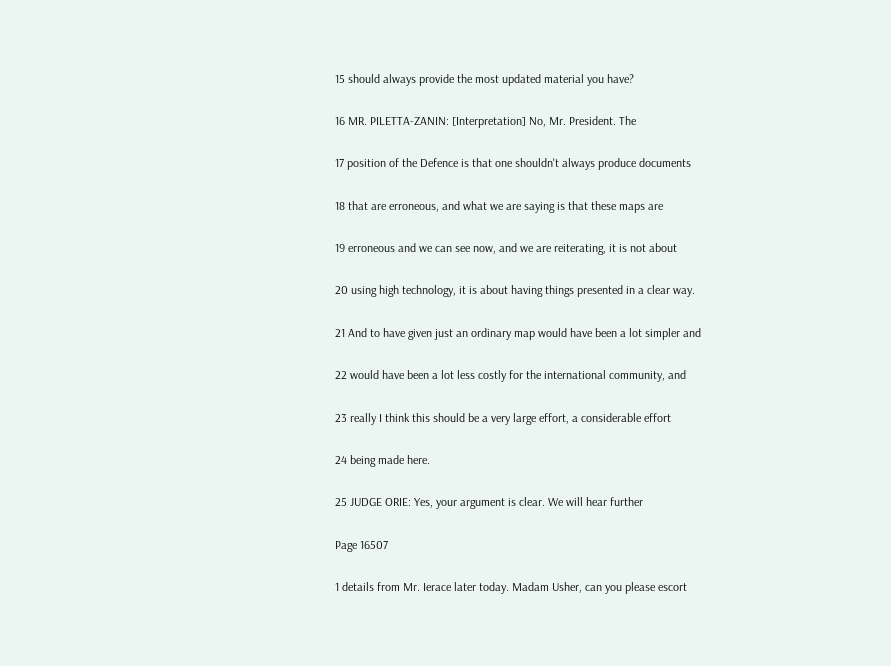15 should always provide the most updated material you have?

16 MR. PILETTA-ZANIN: [Interpretation] No, Mr. President. The

17 position of the Defence is that one shouldn't always produce documents

18 that are erroneous, and what we are saying is that these maps are

19 erroneous and we can see now, and we are reiterating, it is not about

20 using high technology, it is about having things presented in a clear way.

21 And to have given just an ordinary map would have been a lot simpler and

22 would have been a lot less costly for the international community, and

23 really I think this should be a very large effort, a considerable effort

24 being made here.

25 JUDGE ORIE: Yes, your argument is clear. We will hear further

Page 16507

1 details from Mr. Ierace later today. Madam Usher, can you please escort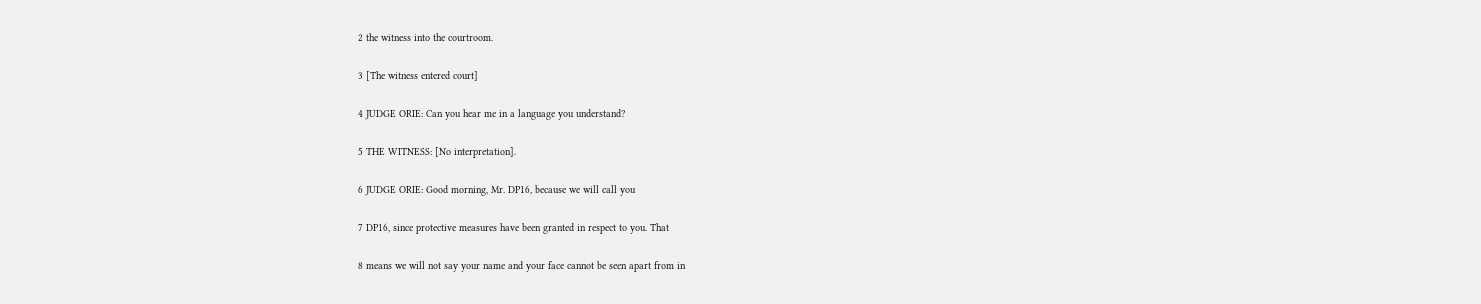2 the witness into the courtroom.

3 [The witness entered court]

4 JUDGE ORIE: Can you hear me in a language you understand?

5 THE WITNESS: [No interpretation].

6 JUDGE ORIE: Good morning, Mr. DP16, because we will call you

7 DP16, since protective measures have been granted in respect to you. That

8 means we will not say your name and your face cannot be seen apart from in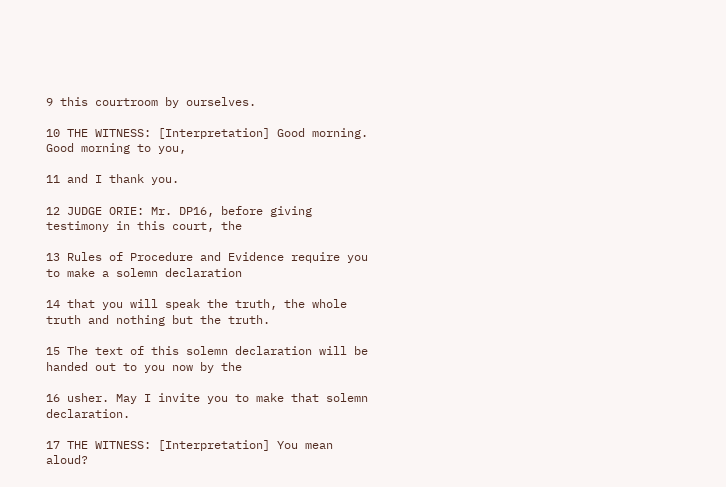9 this courtroom by ourselves.

10 THE WITNESS: [Interpretation] Good morning. Good morning to you,

11 and I thank you.

12 JUDGE ORIE: Mr. DP16, before giving testimony in this court, the

13 Rules of Procedure and Evidence require you to make a solemn declaration

14 that you will speak the truth, the whole truth and nothing but the truth.

15 The text of this solemn declaration will be handed out to you now by the

16 usher. May I invite you to make that solemn declaration.

17 THE WITNESS: [Interpretation] You mean aloud?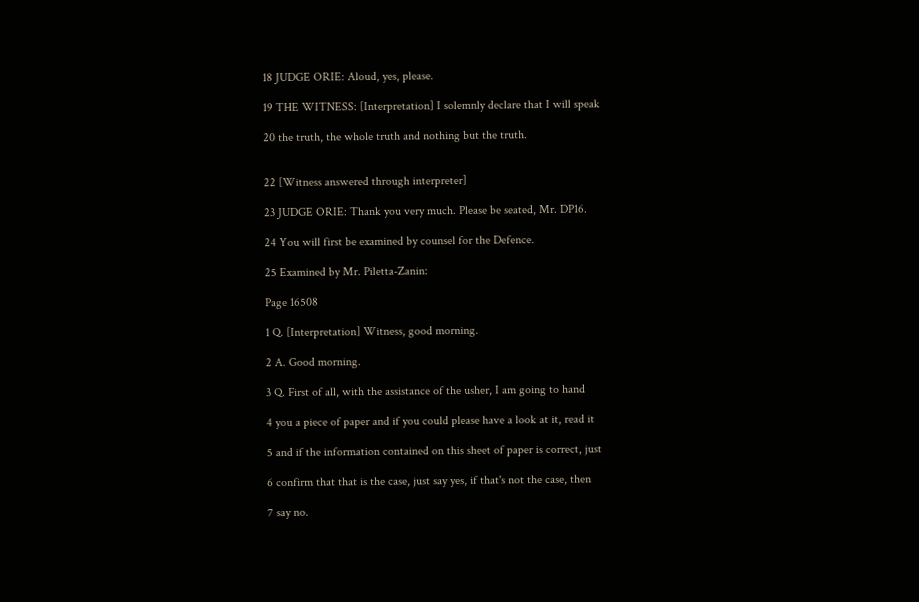18 JUDGE ORIE: Aloud, yes, please.

19 THE WITNESS: [Interpretation] I solemnly declare that I will speak

20 the truth, the whole truth and nothing but the truth.


22 [Witness answered through interpreter]

23 JUDGE ORIE: Thank you very much. Please be seated, Mr. DP16.

24 You will first be examined by counsel for the Defence.

25 Examined by Mr. Piletta-Zanin:

Page 16508

1 Q. [Interpretation] Witness, good morning.

2 A. Good morning.

3 Q. First of all, with the assistance of the usher, I am going to hand

4 you a piece of paper and if you could please have a look at it, read it

5 and if the information contained on this sheet of paper is correct, just

6 confirm that that is the case, just say yes, if that's not the case, then

7 say no.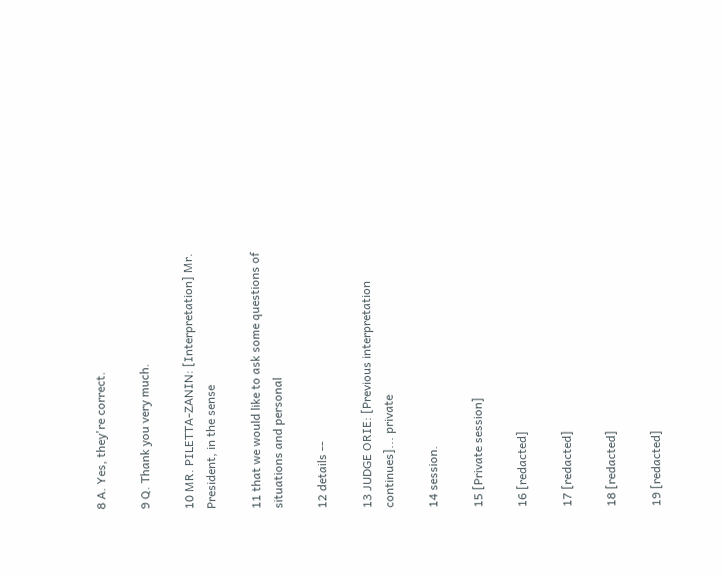8 A. Yes, they're correct.

9 Q. Thank you very much.

10 MR. PILETTA-ZANIN: [Interpretation] Mr. President, in the sense

11 that we would like to ask some questions of situations and personal

12 details --

13 JUDGE ORIE: [Previous interpretation continues]... private

14 session.

15 [Private session]

16 [redacted]

17 [redacted]

18 [redacted]

19 [redacted]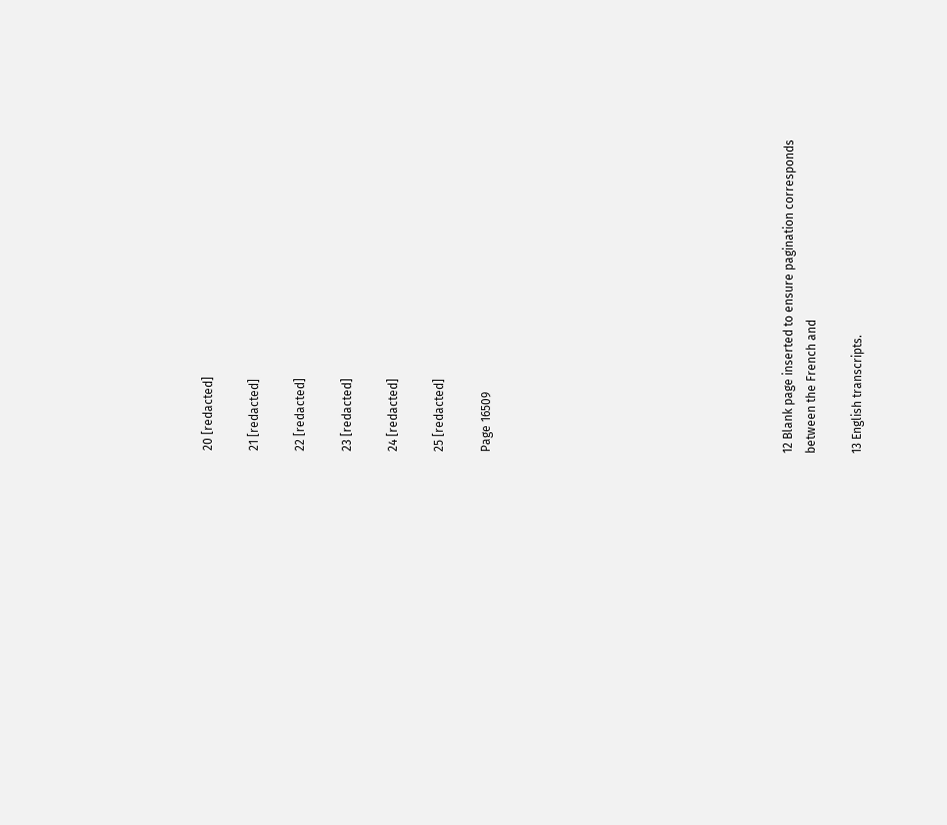20 [redacted]

21 [redacted]

22 [redacted]

23 [redacted]

24 [redacted]

25 [redacted]

Page 16509












12 Blank page inserted to ensure pagination corresponds between the French and

13 English transcripts.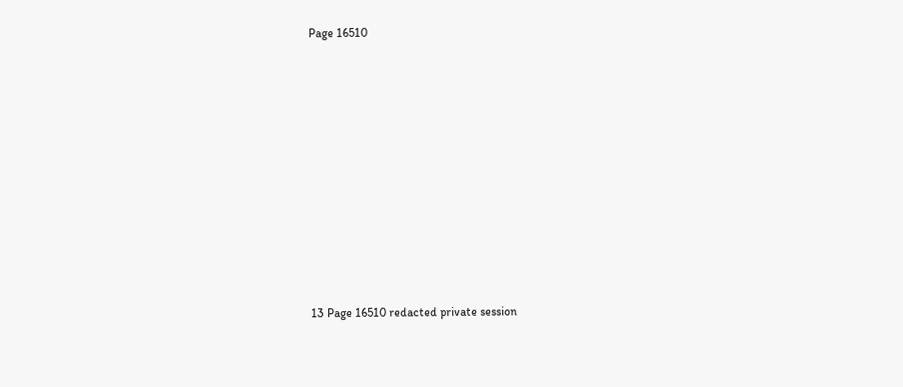Page 16510













13 Page 16510 redacted private session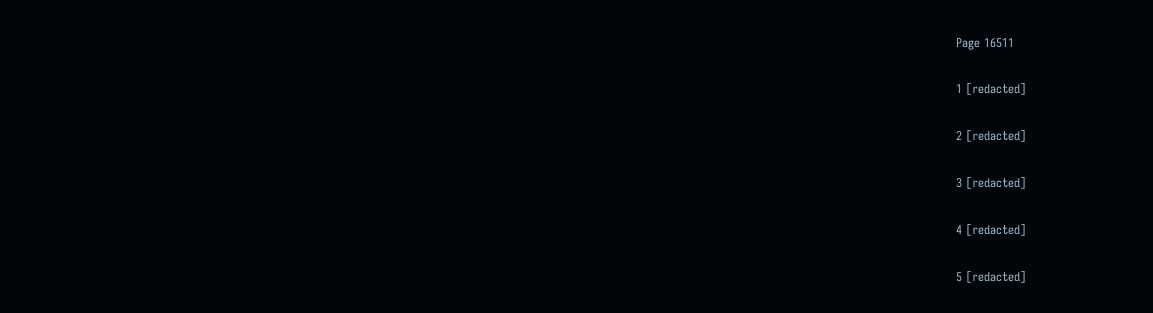Page 16511

1 [redacted]

2 [redacted]

3 [redacted]

4 [redacted]

5 [redacted]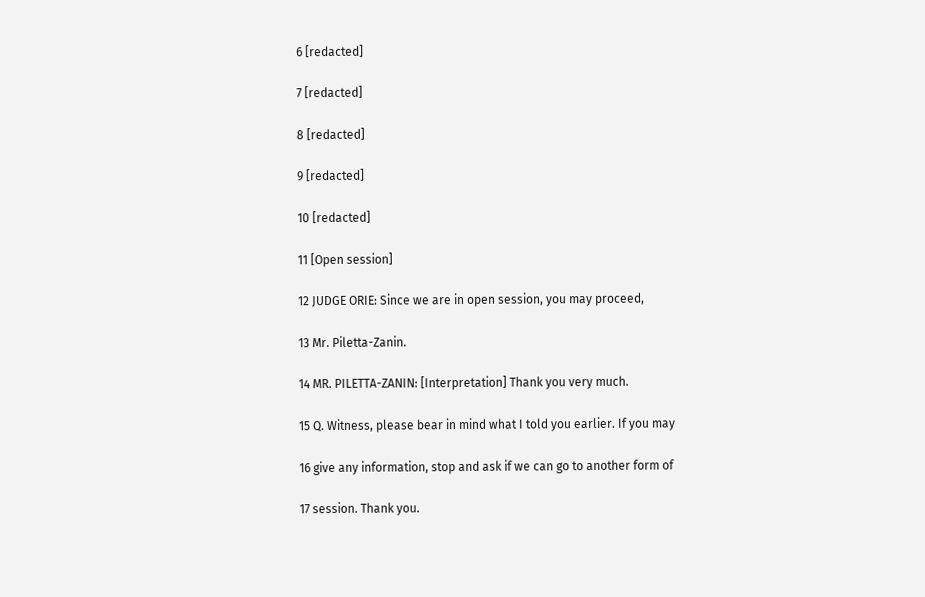6 [redacted]

7 [redacted]

8 [redacted]

9 [redacted]

10 [redacted]

11 [Open session]

12 JUDGE ORIE: Since we are in open session, you may proceed,

13 Mr. Piletta-Zanin.

14 MR. PILETTA-ZANIN: [Interpretation] Thank you very much.

15 Q. Witness, please bear in mind what I told you earlier. If you may

16 give any information, stop and ask if we can go to another form of

17 session. Thank you.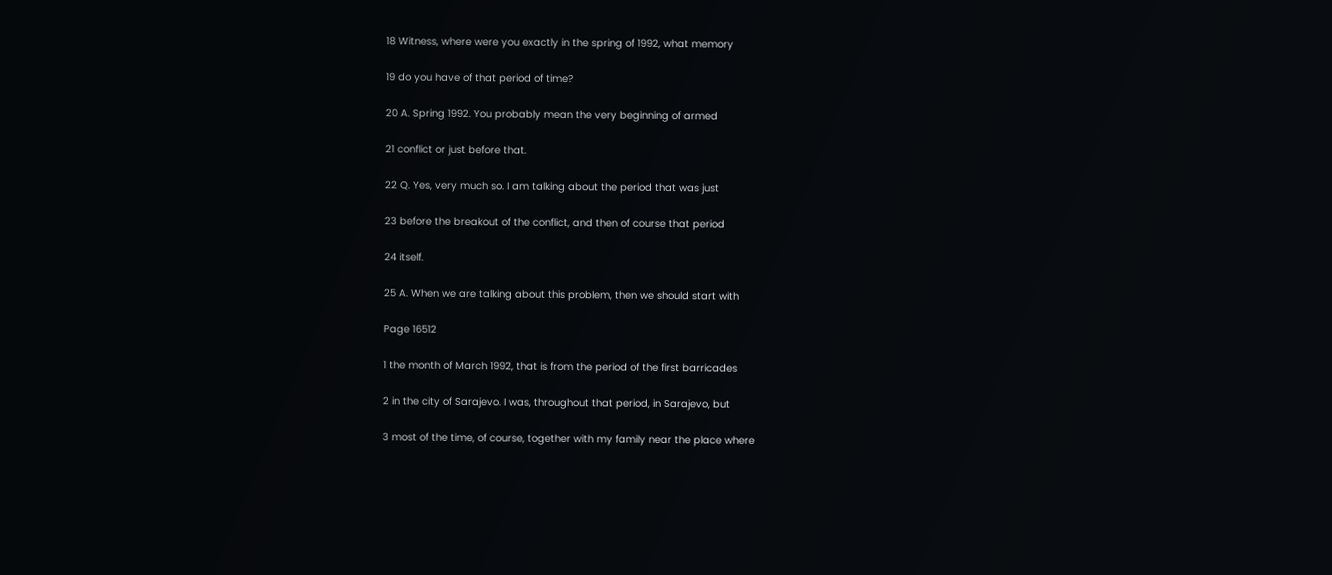18 Witness, where were you exactly in the spring of 1992, what memory

19 do you have of that period of time?

20 A. Spring 1992. You probably mean the very beginning of armed

21 conflict or just before that.

22 Q. Yes, very much so. I am talking about the period that was just

23 before the breakout of the conflict, and then of course that period

24 itself.

25 A. When we are talking about this problem, then we should start with

Page 16512

1 the month of March 1992, that is from the period of the first barricades

2 in the city of Sarajevo. I was, throughout that period, in Sarajevo, but

3 most of the time, of course, together with my family near the place where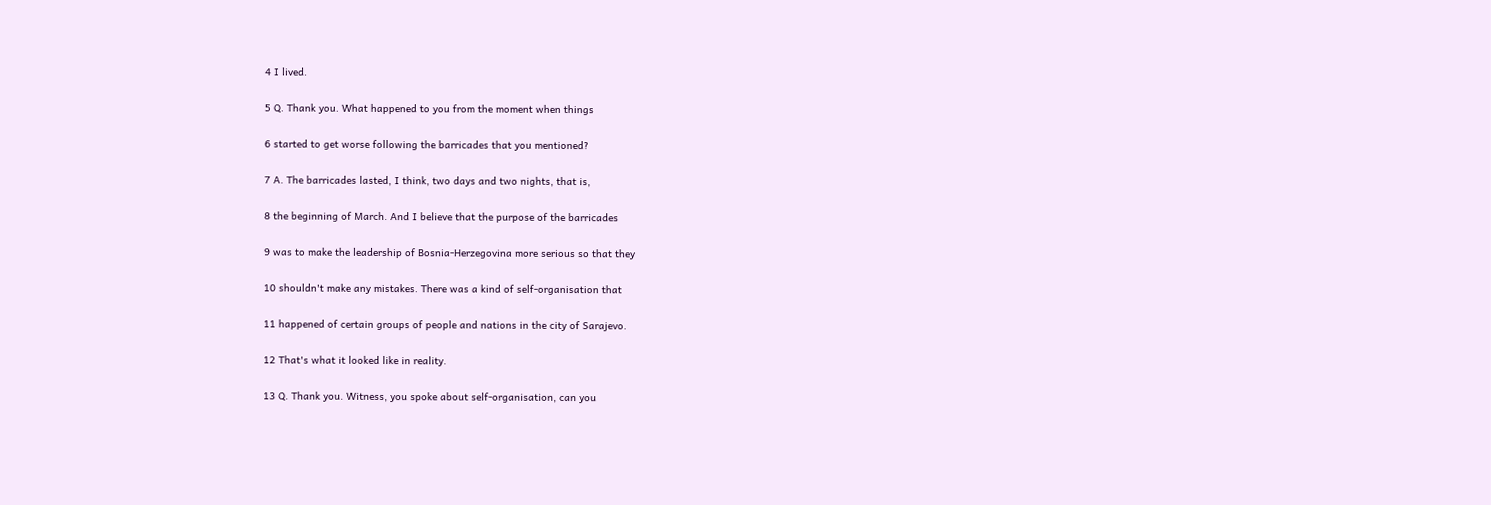4 I lived.

5 Q. Thank you. What happened to you from the moment when things

6 started to get worse following the barricades that you mentioned?

7 A. The barricades lasted, I think, two days and two nights, that is,

8 the beginning of March. And I believe that the purpose of the barricades

9 was to make the leadership of Bosnia-Herzegovina more serious so that they

10 shouldn't make any mistakes. There was a kind of self-organisation that

11 happened of certain groups of people and nations in the city of Sarajevo.

12 That's what it looked like in reality.

13 Q. Thank you. Witness, you spoke about self-organisation, can you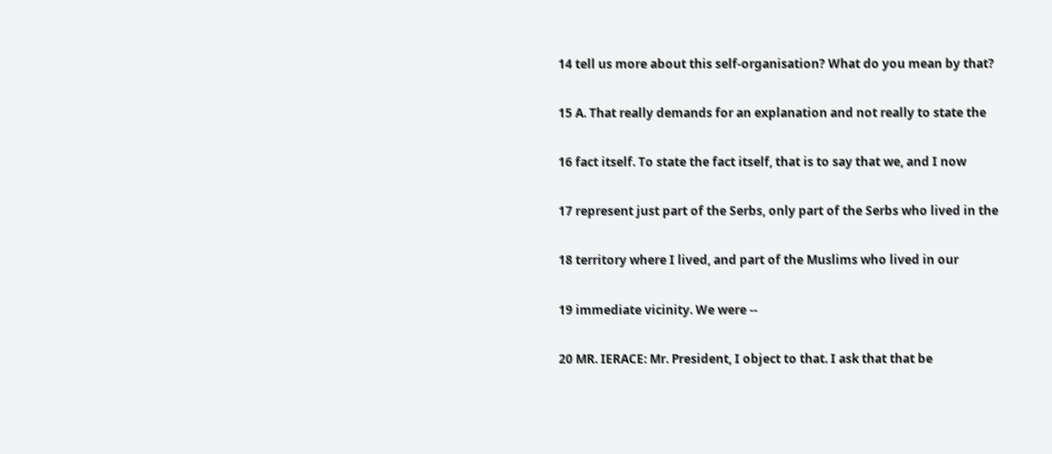14 tell us more about this self-organisation? What do you mean by that?

15 A. That really demands for an explanation and not really to state the

16 fact itself. To state the fact itself, that is to say that we, and I now

17 represent just part of the Serbs, only part of the Serbs who lived in the

18 territory where I lived, and part of the Muslims who lived in our

19 immediate vicinity. We were --

20 MR. IERACE: Mr. President, I object to that. I ask that that be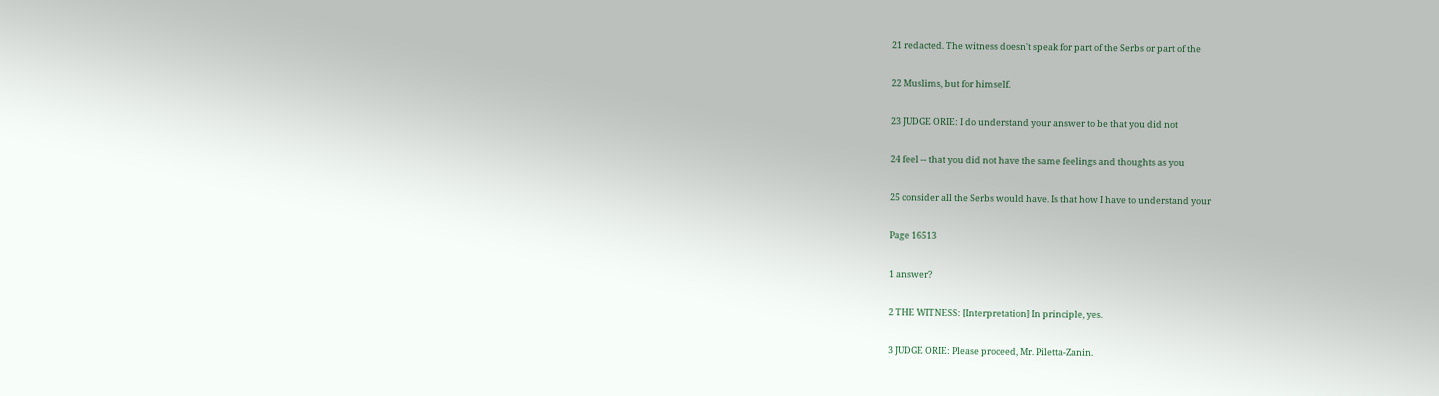21 redacted. The witness doesn't speak for part of the Serbs or part of the

22 Muslims, but for himself.

23 JUDGE ORIE: I do understand your answer to be that you did not

24 feel -- that you did not have the same feelings and thoughts as you

25 consider all the Serbs would have. Is that how I have to understand your

Page 16513

1 answer?

2 THE WITNESS: [Interpretation] In principle, yes.

3 JUDGE ORIE: Please proceed, Mr. Piletta-Zanin.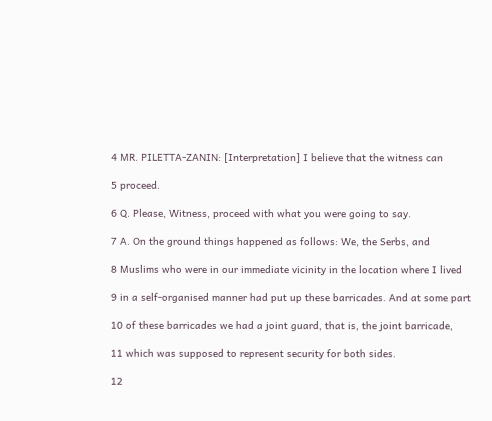4 MR. PILETTA-ZANIN: [Interpretation] I believe that the witness can

5 proceed.

6 Q. Please, Witness, proceed with what you were going to say.

7 A. On the ground things happened as follows: We, the Serbs, and

8 Muslims who were in our immediate vicinity in the location where I lived

9 in a self-organised manner had put up these barricades. And at some part

10 of these barricades we had a joint guard, that is, the joint barricade,

11 which was supposed to represent security for both sides.

12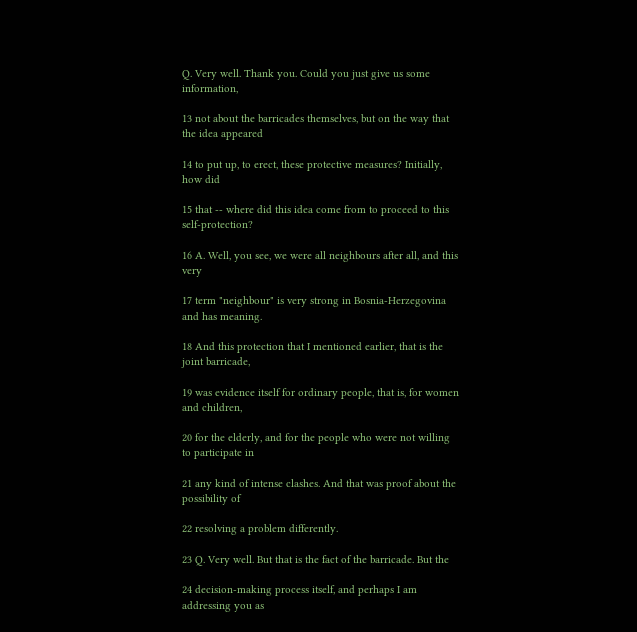Q. Very well. Thank you. Could you just give us some information,

13 not about the barricades themselves, but on the way that the idea appeared

14 to put up, to erect, these protective measures? Initially, how did

15 that -- where did this idea come from to proceed to this self-protection?

16 A. Well, you see, we were all neighbours after all, and this very

17 term "neighbour" is very strong in Bosnia-Herzegovina and has meaning.

18 And this protection that I mentioned earlier, that is the joint barricade,

19 was evidence itself for ordinary people, that is, for women and children,

20 for the elderly, and for the people who were not willing to participate in

21 any kind of intense clashes. And that was proof about the possibility of

22 resolving a problem differently.

23 Q. Very well. But that is the fact of the barricade. But the

24 decision-making process itself, and perhaps I am addressing you as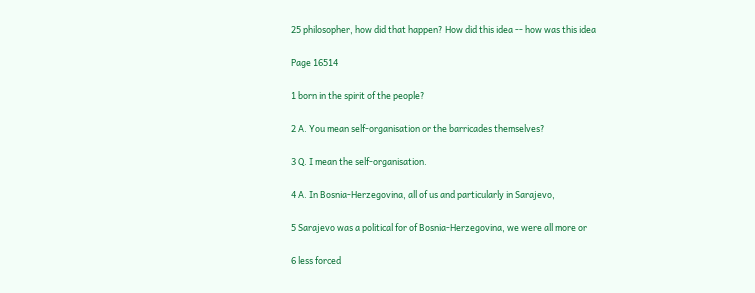25 philosopher, how did that happen? How did this idea -- how was this idea

Page 16514

1 born in the spirit of the people?

2 A. You mean self-organisation or the barricades themselves?

3 Q. I mean the self-organisation.

4 A. In Bosnia-Herzegovina, all of us and particularly in Sarajevo,

5 Sarajevo was a political for of Bosnia-Herzegovina, we were all more or

6 less forced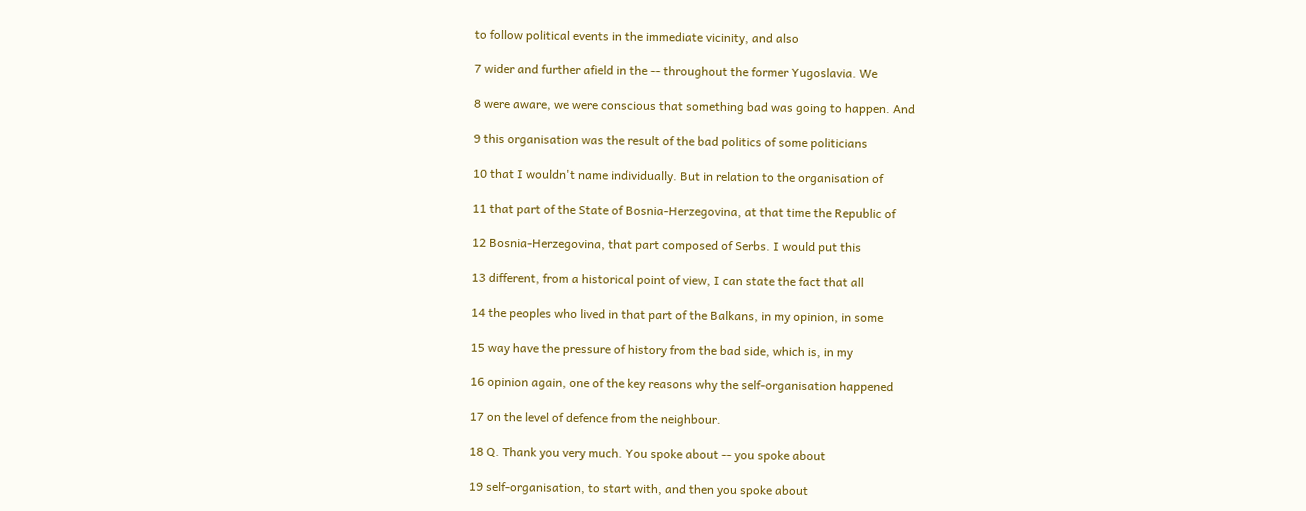to follow political events in the immediate vicinity, and also

7 wider and further afield in the -- throughout the former Yugoslavia. We

8 were aware, we were conscious that something bad was going to happen. And

9 this organisation was the result of the bad politics of some politicians

10 that I wouldn't name individually. But in relation to the organisation of

11 that part of the State of Bosnia-Herzegovina, at that time the Republic of

12 Bosnia-Herzegovina, that part composed of Serbs. I would put this

13 different, from a historical point of view, I can state the fact that all

14 the peoples who lived in that part of the Balkans, in my opinion, in some

15 way have the pressure of history from the bad side, which is, in my

16 opinion again, one of the key reasons why the self-organisation happened

17 on the level of defence from the neighbour.

18 Q. Thank you very much. You spoke about -- you spoke about

19 self-organisation, to start with, and then you spoke about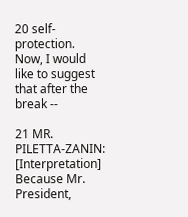20 self-protection. Now, I would like to suggest that after the break --

21 MR. PILETTA-ZANIN: [Interpretation] Because Mr. President,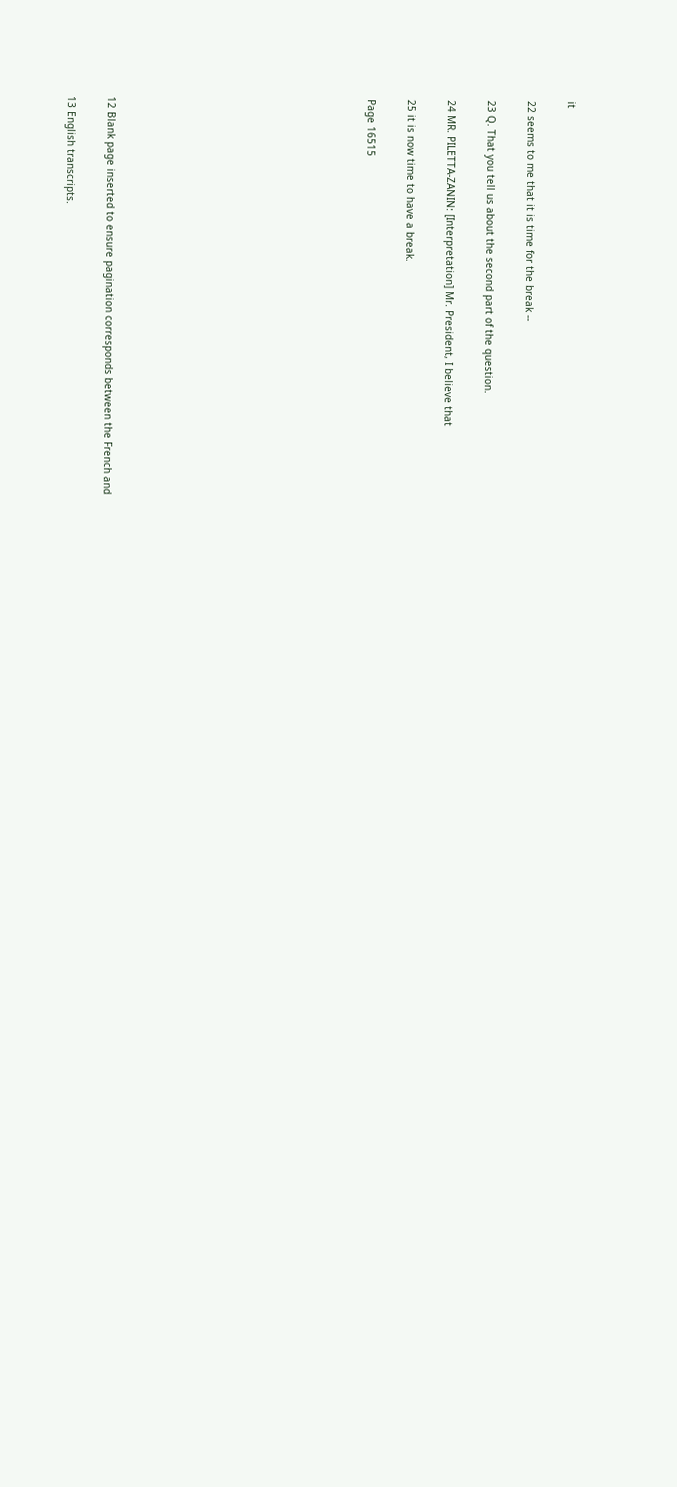it

22 seems to me that it is time for the break --

23 Q. That you tell us about the second part of the question.

24 MR. PILETTA-ZANIN: [Interpretation] Mr. President, I believe that

25 it is now time to have a break.

Page 16515












12 Blank page inserted to ensure pagination corresponds between the French and

13 English transcripts.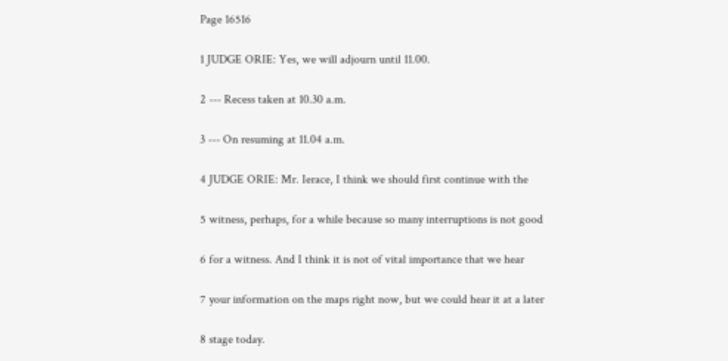Page 16516

1 JUDGE ORIE: Yes, we will adjourn until 11.00.

2 --- Recess taken at 10.30 a.m.

3 --- On resuming at 11.04 a.m.

4 JUDGE ORIE: Mr. Ierace, I think we should first continue with the

5 witness, perhaps, for a while because so many interruptions is not good

6 for a witness. And I think it is not of vital importance that we hear

7 your information on the maps right now, but we could hear it at a later

8 stage today.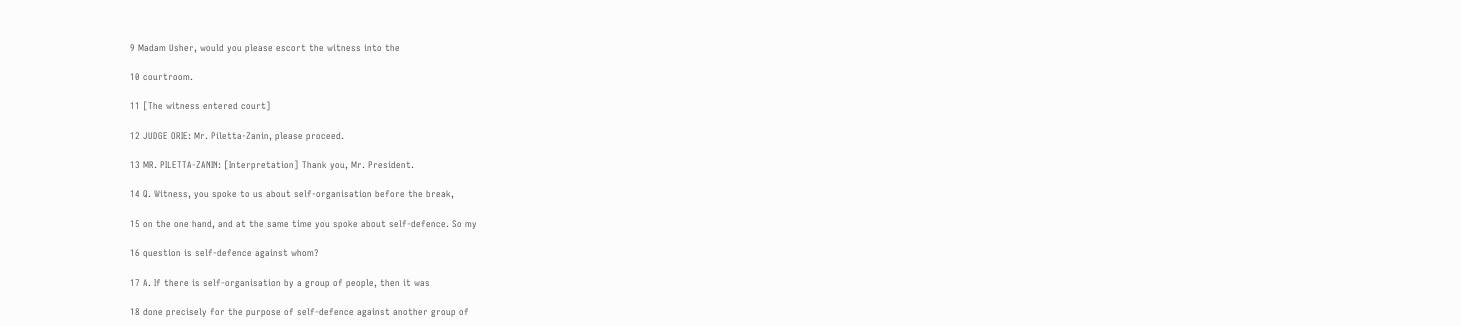9 Madam Usher, would you please escort the witness into the

10 courtroom.

11 [The witness entered court]

12 JUDGE ORIE: Mr. Piletta-Zanin, please proceed.

13 MR. PILETTA-ZANIN: [Interpretation] Thank you, Mr. President.

14 Q. Witness, you spoke to us about self-organisation before the break,

15 on the one hand, and at the same time you spoke about self-defence. So my

16 question is self-defence against whom?

17 A. If there is self-organisation by a group of people, then it was

18 done precisely for the purpose of self-defence against another group of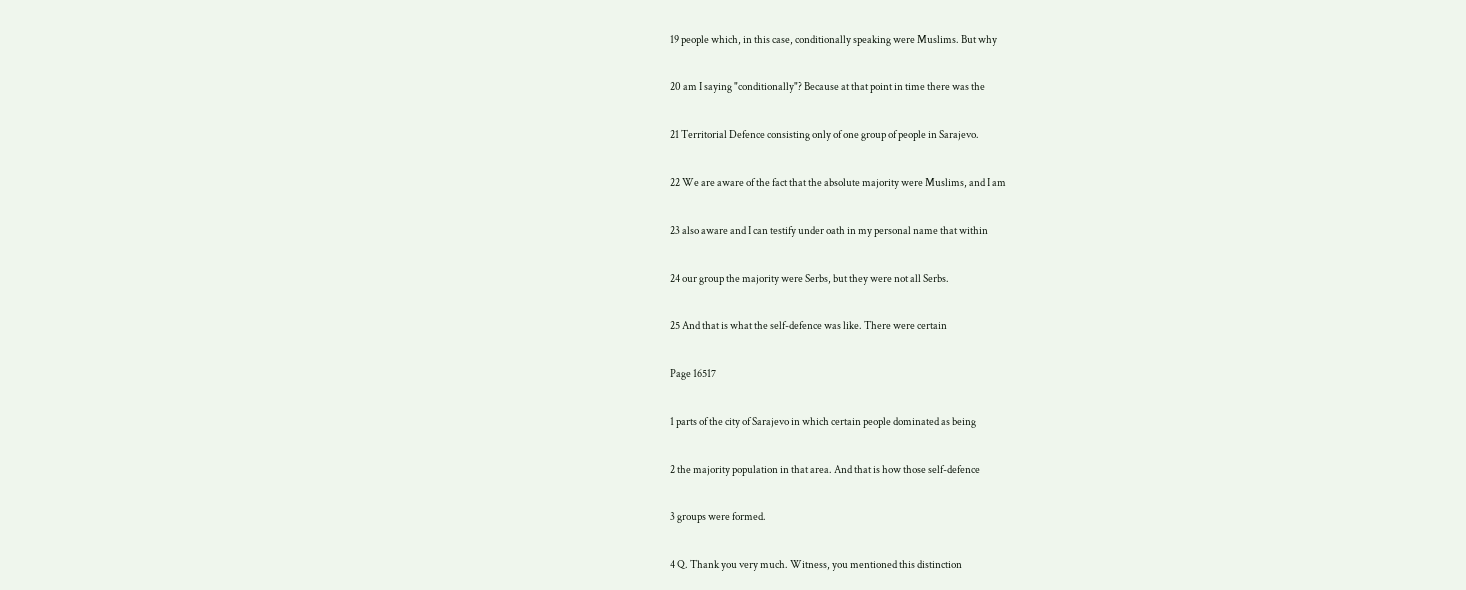19 people which, in this case, conditionally speaking were Muslims. But why

20 am I saying "conditionally"? Because at that point in time there was the

21 Territorial Defence consisting only of one group of people in Sarajevo.

22 We are aware of the fact that the absolute majority were Muslims, and I am

23 also aware and I can testify under oath in my personal name that within

24 our group the majority were Serbs, but they were not all Serbs.

25 And that is what the self-defence was like. There were certain

Page 16517

1 parts of the city of Sarajevo in which certain people dominated as being

2 the majority population in that area. And that is how those self-defence

3 groups were formed.

4 Q. Thank you very much. Witness, you mentioned this distinction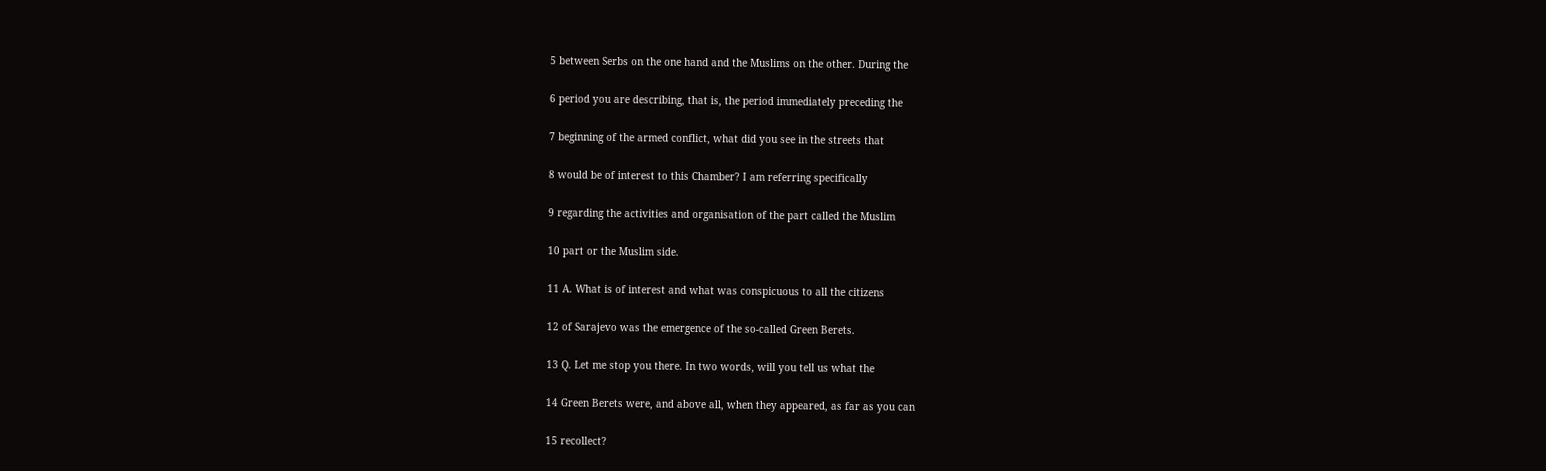5 between Serbs on the one hand and the Muslims on the other. During the

6 period you are describing, that is, the period immediately preceding the

7 beginning of the armed conflict, what did you see in the streets that

8 would be of interest to this Chamber? I am referring specifically

9 regarding the activities and organisation of the part called the Muslim

10 part or the Muslim side.

11 A. What is of interest and what was conspicuous to all the citizens

12 of Sarajevo was the emergence of the so-called Green Berets.

13 Q. Let me stop you there. In two words, will you tell us what the

14 Green Berets were, and above all, when they appeared, as far as you can

15 recollect?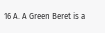16 A. A Green Beret is a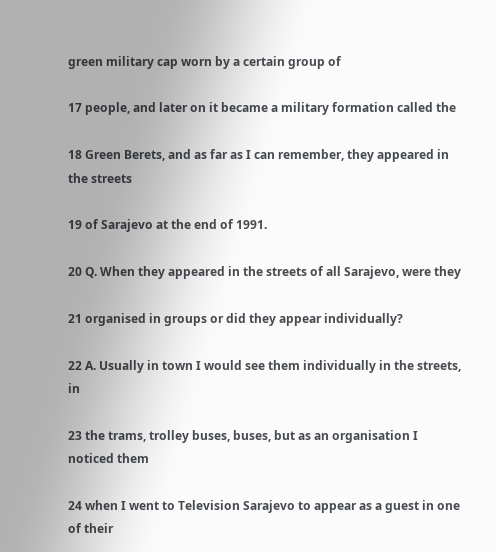green military cap worn by a certain group of

17 people, and later on it became a military formation called the

18 Green Berets, and as far as I can remember, they appeared in the streets

19 of Sarajevo at the end of 1991.

20 Q. When they appeared in the streets of all Sarajevo, were they

21 organised in groups or did they appear individually?

22 A. Usually in town I would see them individually in the streets, in

23 the trams, trolley buses, buses, but as an organisation I noticed them

24 when I went to Television Sarajevo to appear as a guest in one of their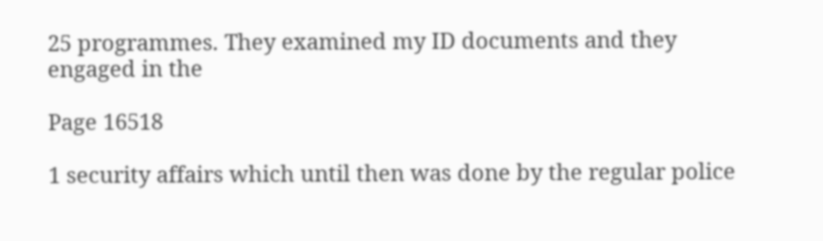25 programmes. They examined my ID documents and they engaged in the

Page 16518

1 security affairs which until then was done by the regular police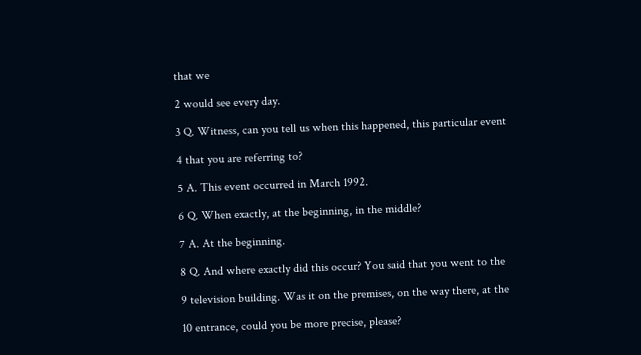that we

2 would see every day.

3 Q. Witness, can you tell us when this happened, this particular event

4 that you are referring to?

5 A. This event occurred in March 1992.

6 Q. When exactly, at the beginning, in the middle?

7 A. At the beginning.

8 Q. And where exactly did this occur? You said that you went to the

9 television building. Was it on the premises, on the way there, at the

10 entrance, could you be more precise, please?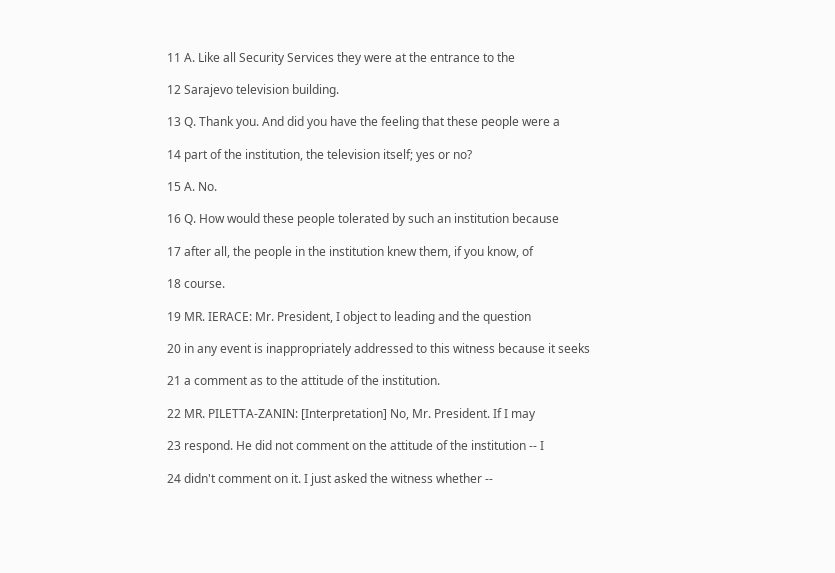11 A. Like all Security Services they were at the entrance to the

12 Sarajevo television building.

13 Q. Thank you. And did you have the feeling that these people were a

14 part of the institution, the television itself; yes or no?

15 A. No.

16 Q. How would these people tolerated by such an institution because

17 after all, the people in the institution knew them, if you know, of

18 course.

19 MR. IERACE: Mr. President, I object to leading and the question

20 in any event is inappropriately addressed to this witness because it seeks

21 a comment as to the attitude of the institution.

22 MR. PILETTA-ZANIN: [Interpretation] No, Mr. President. If I may

23 respond. He did not comment on the attitude of the institution -- I

24 didn't comment on it. I just asked the witness whether --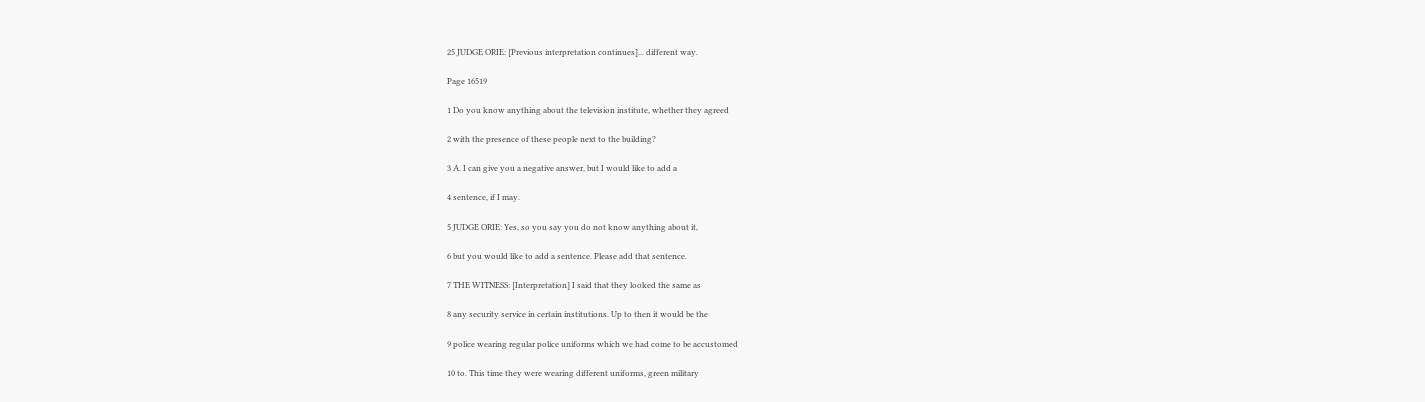25 JUDGE ORIE: [Previous interpretation continues]... different way.

Page 16519

1 Do you know anything about the television institute, whether they agreed

2 with the presence of these people next to the building?

3 A. I can give you a negative answer, but I would like to add a

4 sentence, if I may.

5 JUDGE ORIE: Yes, so you say you do not know anything about it,

6 but you would like to add a sentence. Please add that sentence.

7 THE WITNESS: [Interpretation] I said that they looked the same as

8 any security service in certain institutions. Up to then it would be the

9 police wearing regular police uniforms which we had come to be accustomed

10 to. This time they were wearing different uniforms, green military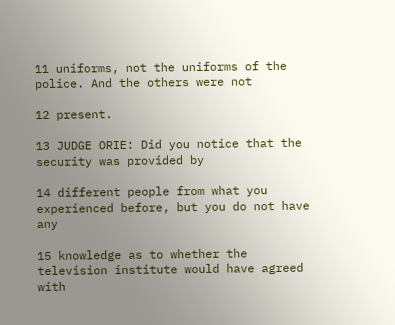11 uniforms, not the uniforms of the police. And the others were not

12 present.

13 JUDGE ORIE: Did you notice that the security was provided by

14 different people from what you experienced before, but you do not have any

15 knowledge as to whether the television institute would have agreed with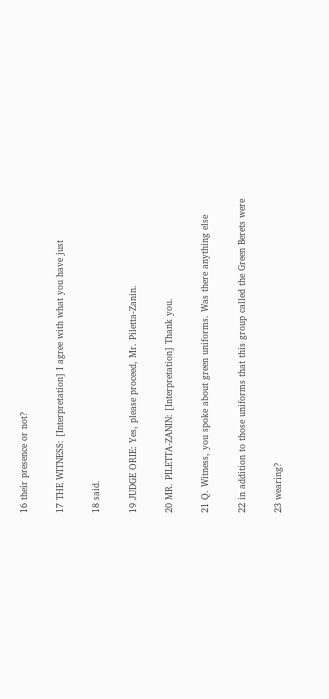16 their presence or not?

17 THE WITNESS: [Interpretation] I agree with what you have just

18 said.

19 JUDGE ORIE: Yes, please proceed, Mr. Piletta-Zanin.

20 MR. PILETTA-ZANIN: [Interpretation] Thank you.

21 Q. Witness, you spoke about green uniforms. Was there anything else

22 in addition to those uniforms that this group called the Green Berets were

23 wearing?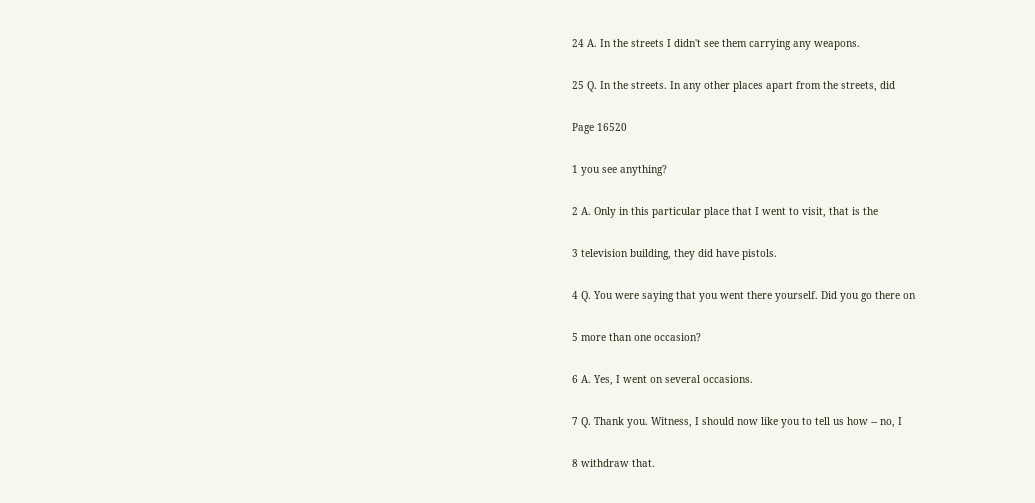24 A. In the streets I didn't see them carrying any weapons.

25 Q. In the streets. In any other places apart from the streets, did

Page 16520

1 you see anything?

2 A. Only in this particular place that I went to visit, that is the

3 television building, they did have pistols.

4 Q. You were saying that you went there yourself. Did you go there on

5 more than one occasion?

6 A. Yes, I went on several occasions.

7 Q. Thank you. Witness, I should now like you to tell us how -- no, I

8 withdraw that.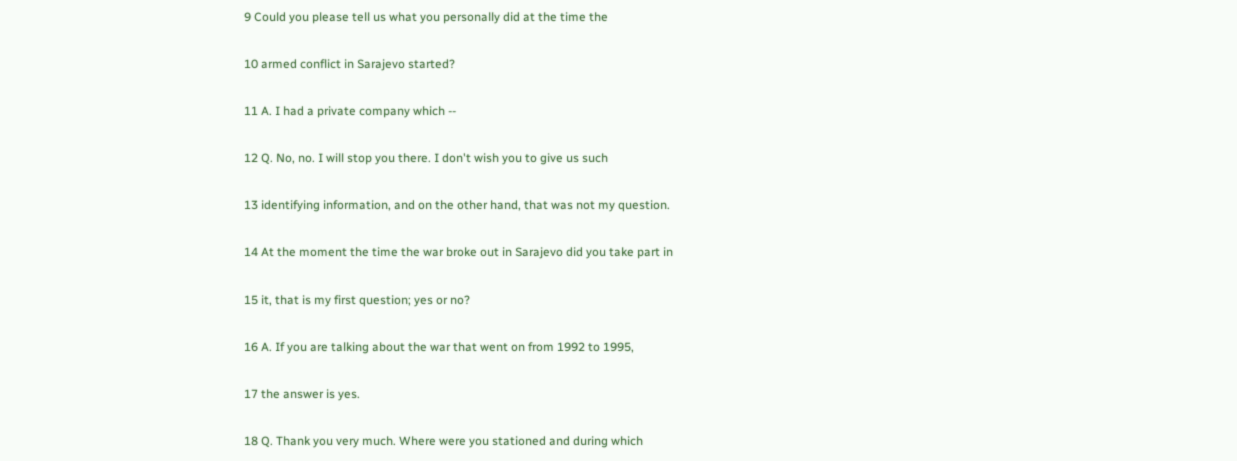9 Could you please tell us what you personally did at the time the

10 armed conflict in Sarajevo started?

11 A. I had a private company which --

12 Q. No, no. I will stop you there. I don't wish you to give us such

13 identifying information, and on the other hand, that was not my question.

14 At the moment the time the war broke out in Sarajevo did you take part in

15 it, that is my first question; yes or no?

16 A. If you are talking about the war that went on from 1992 to 1995,

17 the answer is yes.

18 Q. Thank you very much. Where were you stationed and during which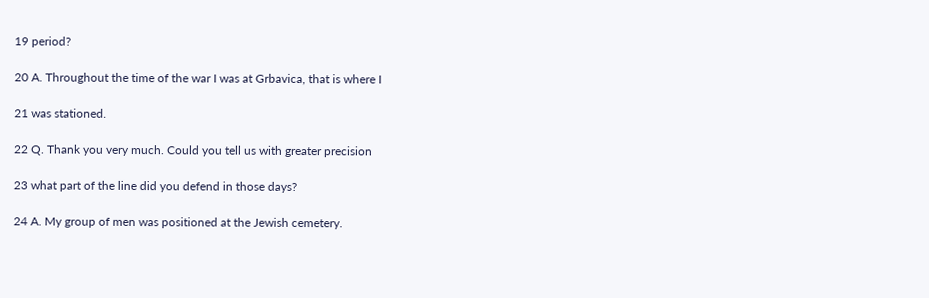19 period?

20 A. Throughout the time of the war I was at Grbavica, that is where I

21 was stationed.

22 Q. Thank you very much. Could you tell us with greater precision

23 what part of the line did you defend in those days?

24 A. My group of men was positioned at the Jewish cemetery.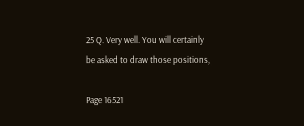25 Q. Very well. You will certainly be asked to draw those positions,

Page 16521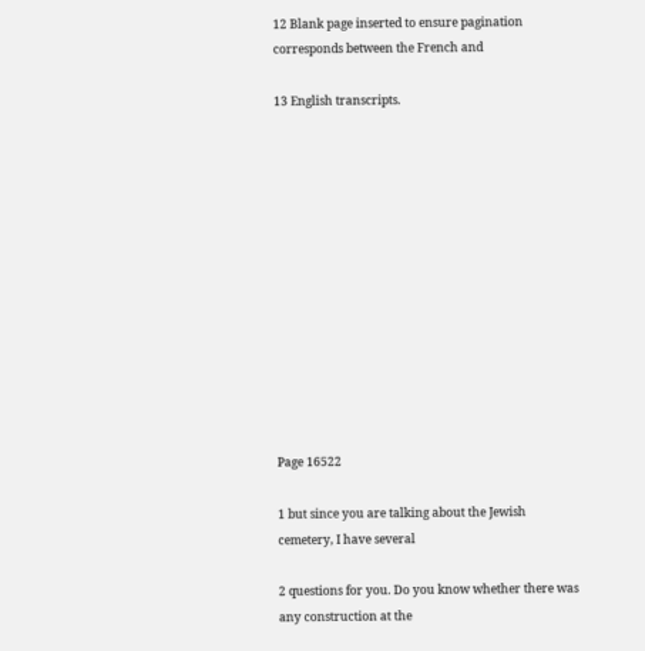12 Blank page inserted to ensure pagination corresponds between the French and

13 English transcripts.













Page 16522

1 but since you are talking about the Jewish cemetery, I have several

2 questions for you. Do you know whether there was any construction at the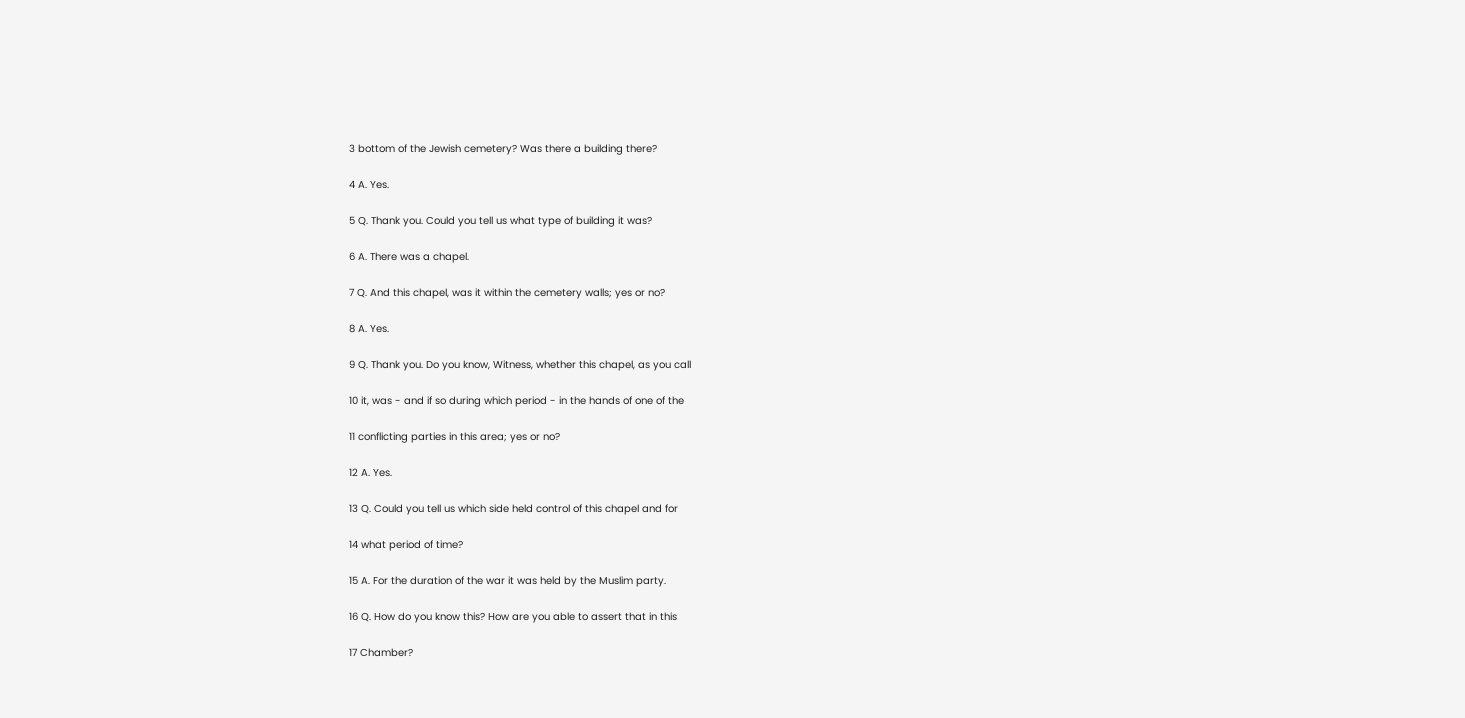3 bottom of the Jewish cemetery? Was there a building there?

4 A. Yes.

5 Q. Thank you. Could you tell us what type of building it was?

6 A. There was a chapel.

7 Q. And this chapel, was it within the cemetery walls; yes or no?

8 A. Yes.

9 Q. Thank you. Do you know, Witness, whether this chapel, as you call

10 it, was - and if so during which period - in the hands of one of the

11 conflicting parties in this area; yes or no?

12 A. Yes.

13 Q. Could you tell us which side held control of this chapel and for

14 what period of time?

15 A. For the duration of the war it was held by the Muslim party.

16 Q. How do you know this? How are you able to assert that in this

17 Chamber?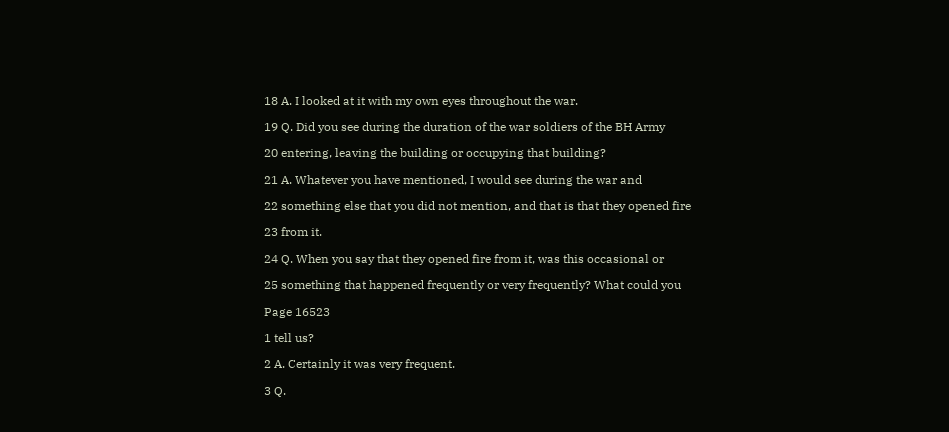18 A. I looked at it with my own eyes throughout the war.

19 Q. Did you see during the duration of the war soldiers of the BH Army

20 entering, leaving the building or occupying that building?

21 A. Whatever you have mentioned, I would see during the war and

22 something else that you did not mention, and that is that they opened fire

23 from it.

24 Q. When you say that they opened fire from it, was this occasional or

25 something that happened frequently or very frequently? What could you

Page 16523

1 tell us?

2 A. Certainly it was very frequent.

3 Q.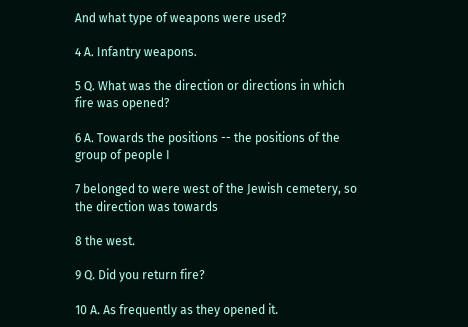And what type of weapons were used?

4 A. Infantry weapons.

5 Q. What was the direction or directions in which fire was opened?

6 A. Towards the positions -- the positions of the group of people I

7 belonged to were west of the Jewish cemetery, so the direction was towards

8 the west.

9 Q. Did you return fire?

10 A. As frequently as they opened it.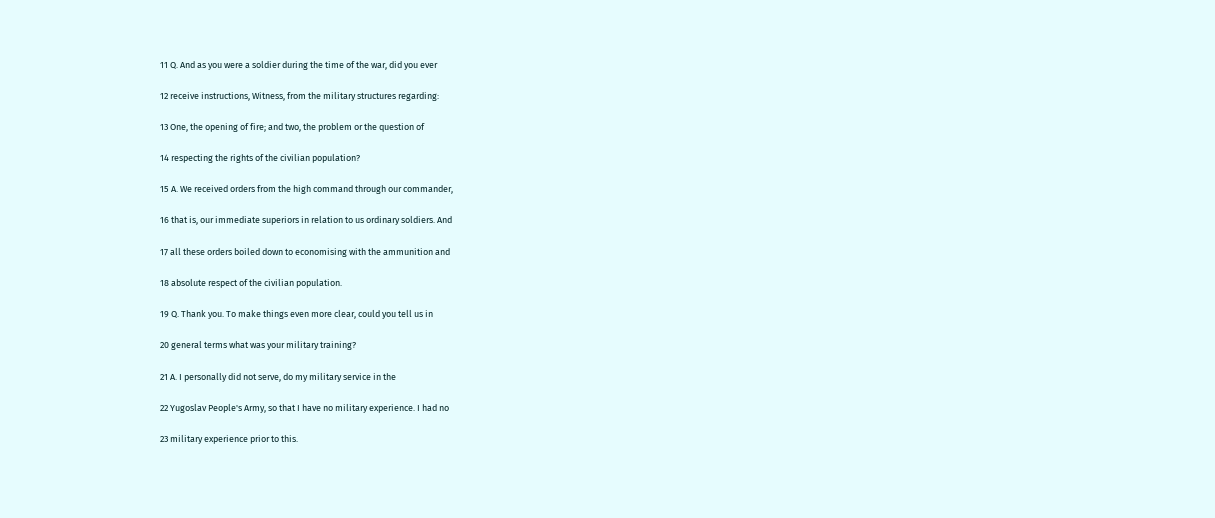11 Q. And as you were a soldier during the time of the war, did you ever

12 receive instructions, Witness, from the military structures regarding:

13 One, the opening of fire; and two, the problem or the question of

14 respecting the rights of the civilian population?

15 A. We received orders from the high command through our commander,

16 that is, our immediate superiors in relation to us ordinary soldiers. And

17 all these orders boiled down to economising with the ammunition and

18 absolute respect of the civilian population.

19 Q. Thank you. To make things even more clear, could you tell us in

20 general terms what was your military training?

21 A. I personally did not serve, do my military service in the

22 Yugoslav People's Army, so that I have no military experience. I had no

23 military experience prior to this.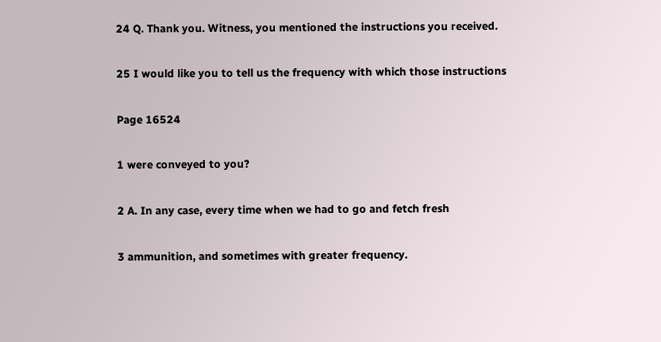24 Q. Thank you. Witness, you mentioned the instructions you received.

25 I would like you to tell us the frequency with which those instructions

Page 16524

1 were conveyed to you?

2 A. In any case, every time when we had to go and fetch fresh

3 ammunition, and sometimes with greater frequency.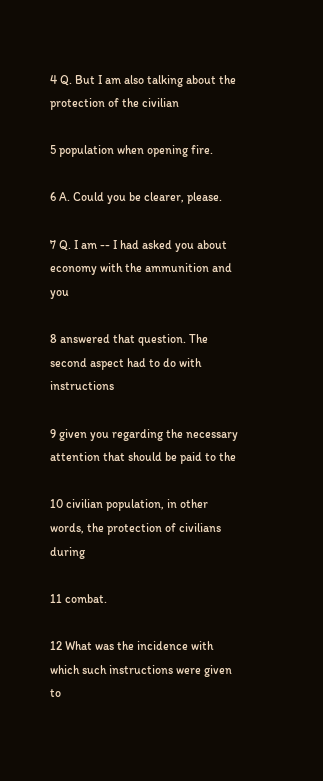4 Q. But I am also talking about the protection of the civilian

5 population when opening fire.

6 A. Could you be clearer, please.

7 Q. I am -- I had asked you about economy with the ammunition and you

8 answered that question. The second aspect had to do with instructions

9 given you regarding the necessary attention that should be paid to the

10 civilian population, in other words, the protection of civilians during

11 combat.

12 What was the incidence with which such instructions were given to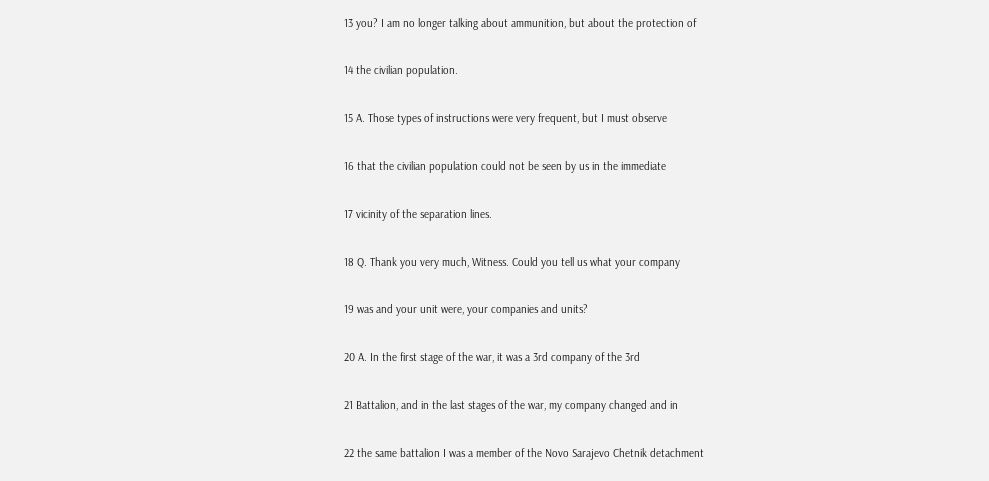13 you? I am no longer talking about ammunition, but about the protection of

14 the civilian population.

15 A. Those types of instructions were very frequent, but I must observe

16 that the civilian population could not be seen by us in the immediate

17 vicinity of the separation lines.

18 Q. Thank you very much, Witness. Could you tell us what your company

19 was and your unit were, your companies and units?

20 A. In the first stage of the war, it was a 3rd company of the 3rd

21 Battalion, and in the last stages of the war, my company changed and in

22 the same battalion I was a member of the Novo Sarajevo Chetnik detachment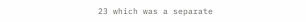23 which was a separate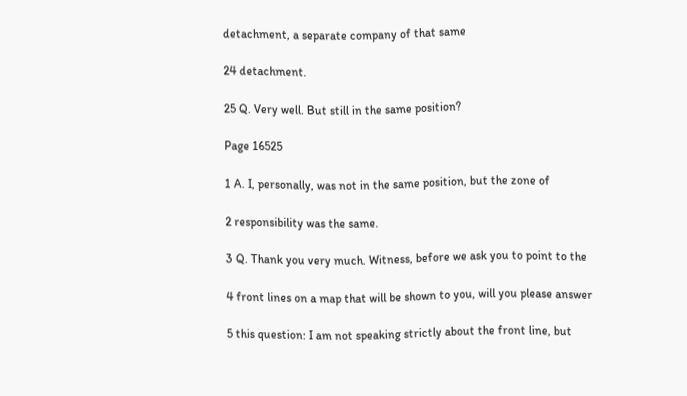detachment, a separate company of that same

24 detachment.

25 Q. Very well. But still in the same position?

Page 16525

1 A. I, personally, was not in the same position, but the zone of

2 responsibility was the same.

3 Q. Thank you very much. Witness, before we ask you to point to the

4 front lines on a map that will be shown to you, will you please answer

5 this question: I am not speaking strictly about the front line, but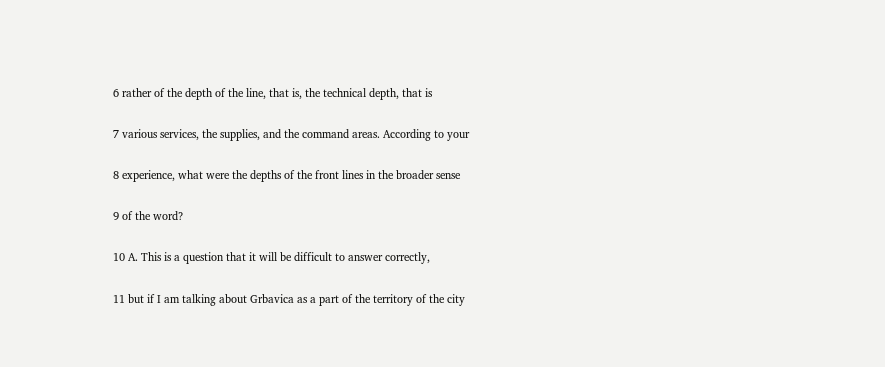6 rather of the depth of the line, that is, the technical depth, that is

7 various services, the supplies, and the command areas. According to your

8 experience, what were the depths of the front lines in the broader sense

9 of the word?

10 A. This is a question that it will be difficult to answer correctly,

11 but if I am talking about Grbavica as a part of the territory of the city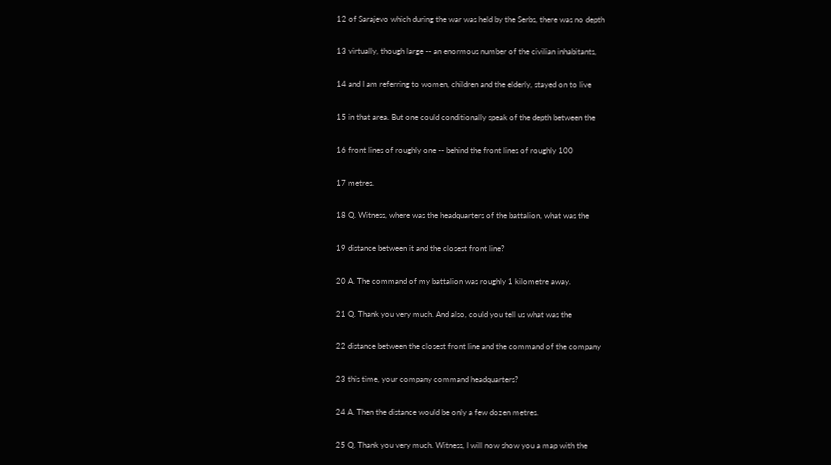12 of Sarajevo which during the war was held by the Serbs, there was no depth

13 virtually, though large -- an enormous number of the civilian inhabitants,

14 and I am referring to women, children and the elderly, stayed on to live

15 in that area. But one could conditionally speak of the depth between the

16 front lines of roughly one -- behind the front lines of roughly 100

17 metres.

18 Q. Witness, where was the headquarters of the battalion, what was the

19 distance between it and the closest front line?

20 A. The command of my battalion was roughly 1 kilometre away.

21 Q. Thank you very much. And also, could you tell us what was the

22 distance between the closest front line and the command of the company

23 this time, your company command headquarters?

24 A. Then the distance would be only a few dozen metres.

25 Q. Thank you very much. Witness, I will now show you a map with the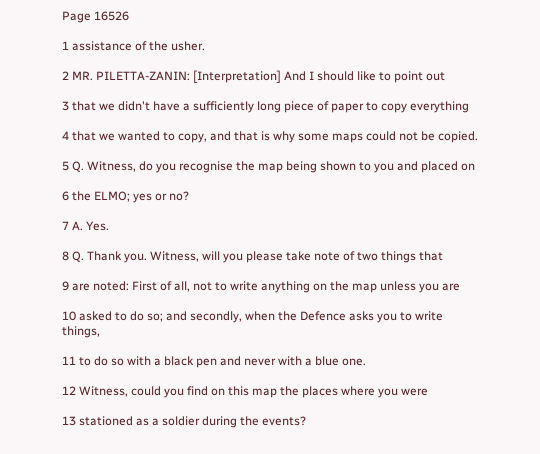Page 16526

1 assistance of the usher.

2 MR. PILETTA-ZANIN: [Interpretation] And I should like to point out

3 that we didn't have a sufficiently long piece of paper to copy everything

4 that we wanted to copy, and that is why some maps could not be copied.

5 Q. Witness, do you recognise the map being shown to you and placed on

6 the ELMO; yes or no?

7 A. Yes.

8 Q. Thank you. Witness, will you please take note of two things that

9 are noted: First of all, not to write anything on the map unless you are

10 asked to do so; and secondly, when the Defence asks you to write things,

11 to do so with a black pen and never with a blue one.

12 Witness, could you find on this map the places where you were

13 stationed as a soldier during the events?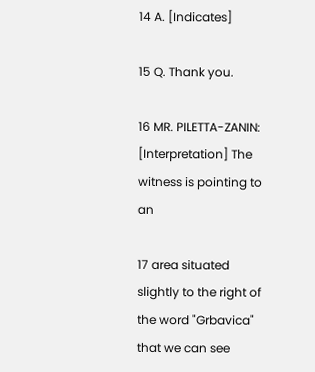14 A. [Indicates]

15 Q. Thank you.

16 MR. PILETTA-ZANIN: [Interpretation] The witness is pointing to an

17 area situated slightly to the right of the word "Grbavica" that we can see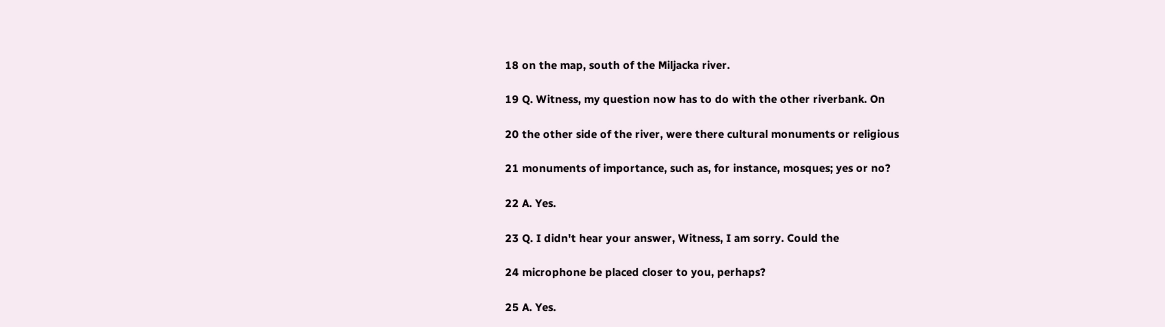18 on the map, south of the Miljacka river.

19 Q. Witness, my question now has to do with the other riverbank. On

20 the other side of the river, were there cultural monuments or religious

21 monuments of importance, such as, for instance, mosques; yes or no?

22 A. Yes.

23 Q. I didn't hear your answer, Witness, I am sorry. Could the

24 microphone be placed closer to you, perhaps?

25 A. Yes.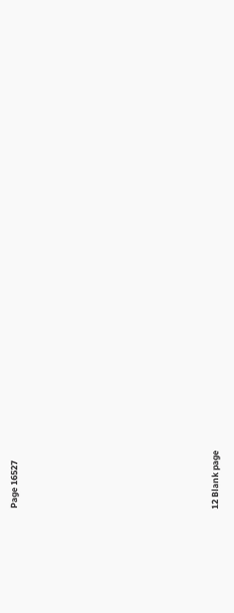Page 16527












12 Blank page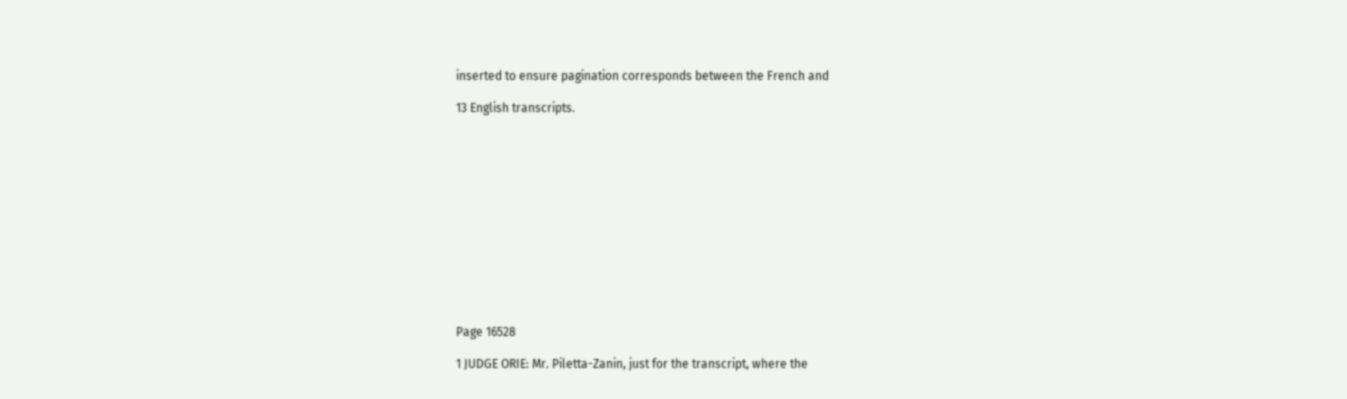inserted to ensure pagination corresponds between the French and

13 English transcripts.













Page 16528

1 JUDGE ORIE: Mr. Piletta-Zanin, just for the transcript, where the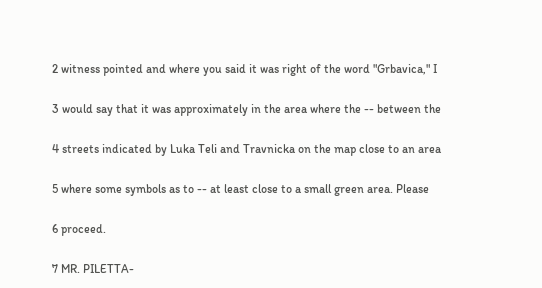2 witness pointed and where you said it was right of the word "Grbavica," I

3 would say that it was approximately in the area where the -- between the

4 streets indicated by Luka Teli and Travnicka on the map close to an area

5 where some symbols as to -- at least close to a small green area. Please

6 proceed.

7 MR. PILETTA-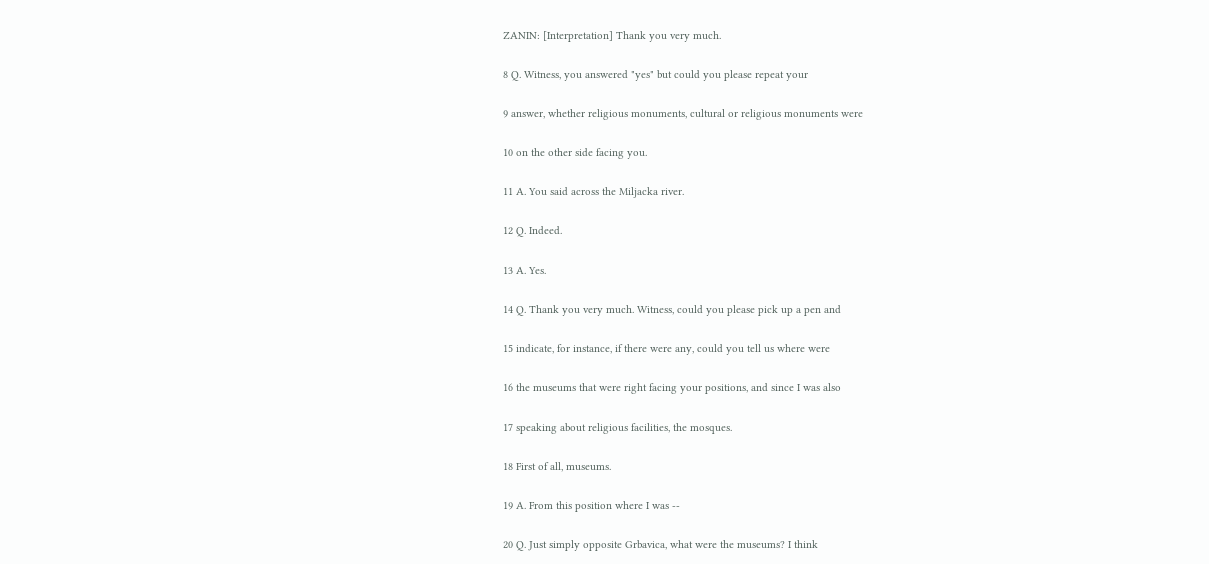ZANIN: [Interpretation] Thank you very much.

8 Q. Witness, you answered "yes" but could you please repeat your

9 answer, whether religious monuments, cultural or religious monuments were

10 on the other side facing you.

11 A. You said across the Miljacka river.

12 Q. Indeed.

13 A. Yes.

14 Q. Thank you very much. Witness, could you please pick up a pen and

15 indicate, for instance, if there were any, could you tell us where were

16 the museums that were right facing your positions, and since I was also

17 speaking about religious facilities, the mosques.

18 First of all, museums.

19 A. From this position where I was --

20 Q. Just simply opposite Grbavica, what were the museums? I think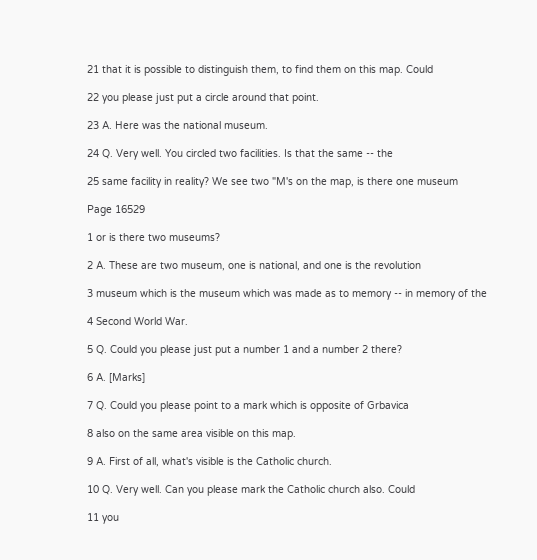21 that it is possible to distinguish them, to find them on this map. Could

22 you please just put a circle around that point.

23 A. Here was the national museum.

24 Q. Very well. You circled two facilities. Is that the same -- the

25 same facility in reality? We see two "M's on the map, is there one museum

Page 16529

1 or is there two museums?

2 A. These are two museum, one is national, and one is the revolution

3 museum which is the museum which was made as to memory -- in memory of the

4 Second World War.

5 Q. Could you please just put a number 1 and a number 2 there?

6 A. [Marks]

7 Q. Could you please point to a mark which is opposite of Grbavica

8 also on the same area visible on this map.

9 A. First of all, what's visible is the Catholic church.

10 Q. Very well. Can you please mark the Catholic church also. Could

11 you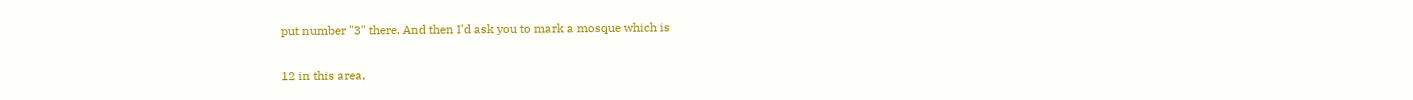put number "3" there. And then I'd ask you to mark a mosque which is

12 in this area,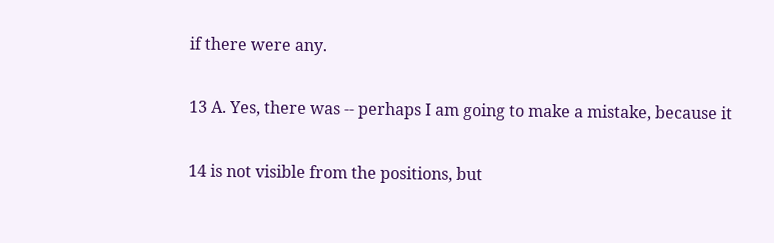if there were any.

13 A. Yes, there was -- perhaps I am going to make a mistake, because it

14 is not visible from the positions, but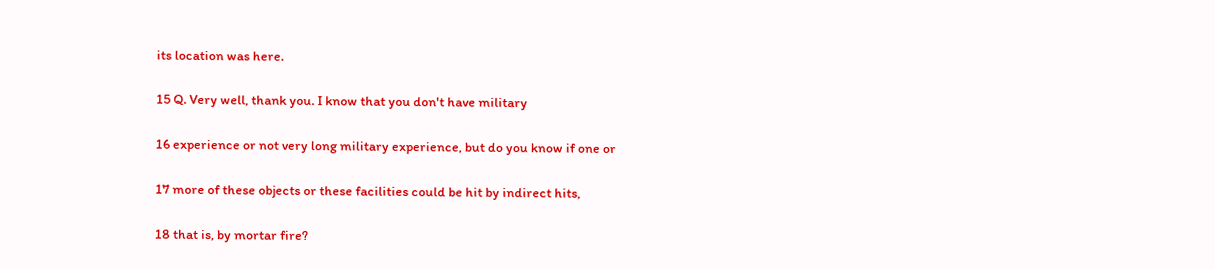its location was here.

15 Q. Very well, thank you. I know that you don't have military

16 experience or not very long military experience, but do you know if one or

17 more of these objects or these facilities could be hit by indirect hits,

18 that is, by mortar fire?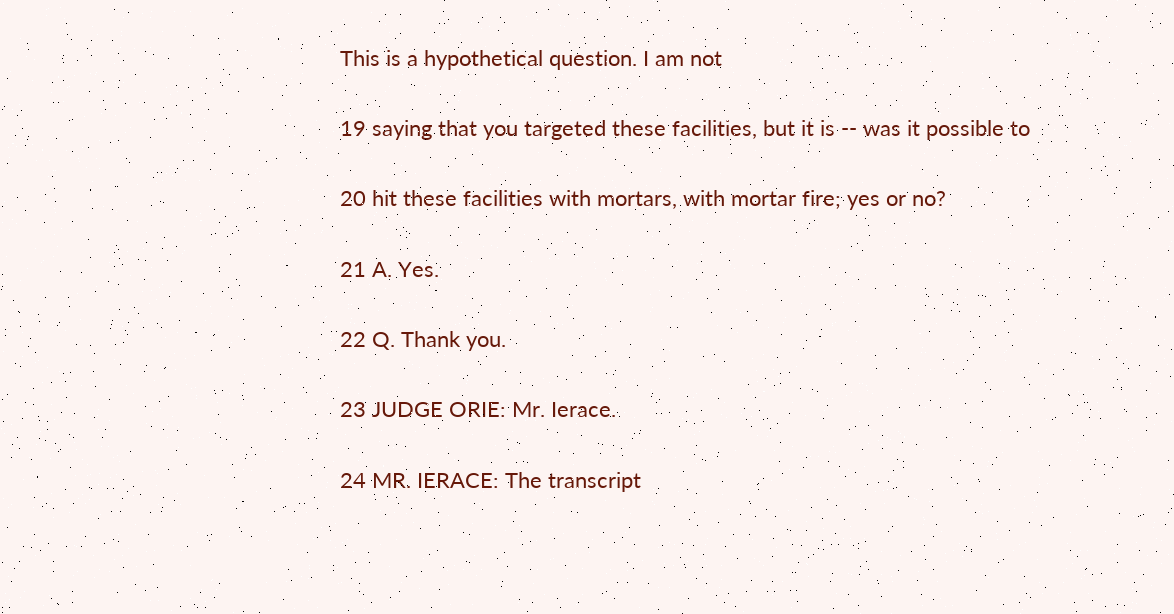This is a hypothetical question. I am not

19 saying that you targeted these facilities, but it is -- was it possible to

20 hit these facilities with mortars, with mortar fire; yes or no?

21 A. Yes.

22 Q. Thank you.

23 JUDGE ORIE: Mr. Ierace.

24 MR. IERACE: The transcript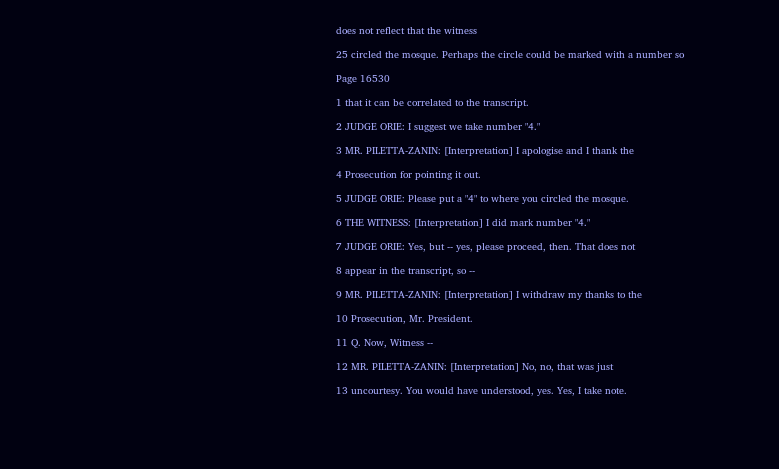does not reflect that the witness

25 circled the mosque. Perhaps the circle could be marked with a number so

Page 16530

1 that it can be correlated to the transcript.

2 JUDGE ORIE: I suggest we take number "4."

3 MR. PILETTA-ZANIN: [Interpretation] I apologise and I thank the

4 Prosecution for pointing it out.

5 JUDGE ORIE: Please put a "4" to where you circled the mosque.

6 THE WITNESS: [Interpretation] I did mark number "4."

7 JUDGE ORIE: Yes, but -- yes, please proceed, then. That does not

8 appear in the transcript, so --

9 MR. PILETTA-ZANIN: [Interpretation] I withdraw my thanks to the

10 Prosecution, Mr. President.

11 Q. Now, Witness --

12 MR. PILETTA-ZANIN: [Interpretation] No, no, that was just

13 uncourtesy. You would have understood, yes. Yes, I take note.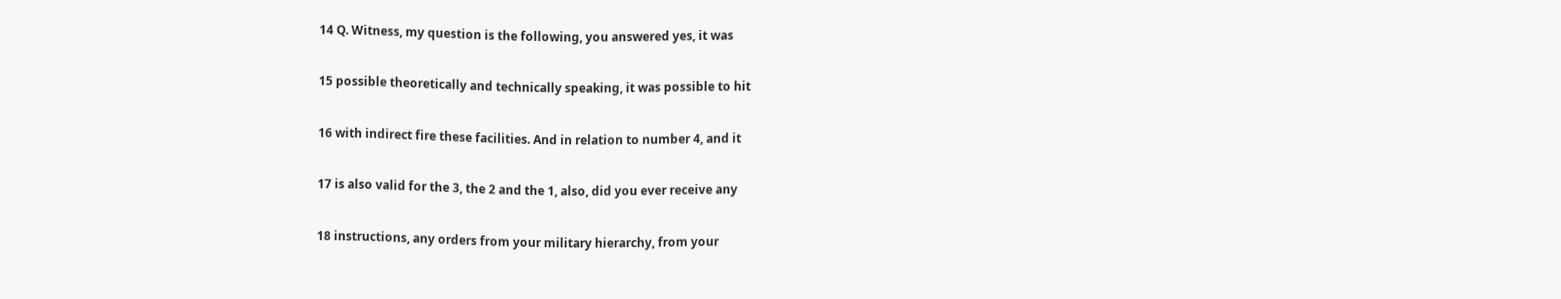14 Q. Witness, my question is the following, you answered yes, it was

15 possible theoretically and technically speaking, it was possible to hit

16 with indirect fire these facilities. And in relation to number 4, and it

17 is also valid for the 3, the 2 and the 1, also, did you ever receive any

18 instructions, any orders from your military hierarchy, from your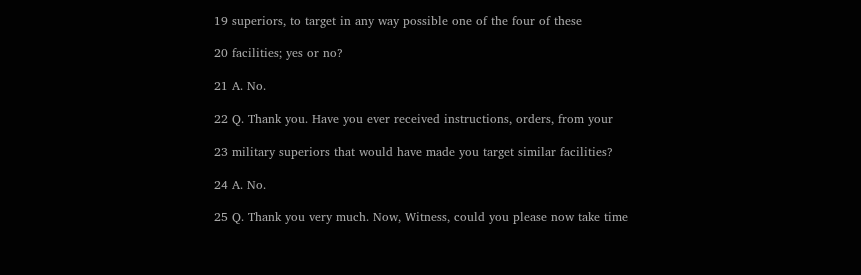19 superiors, to target in any way possible one of the four of these

20 facilities; yes or no?

21 A. No.

22 Q. Thank you. Have you ever received instructions, orders, from your

23 military superiors that would have made you target similar facilities?

24 A. No.

25 Q. Thank you very much. Now, Witness, could you please now take time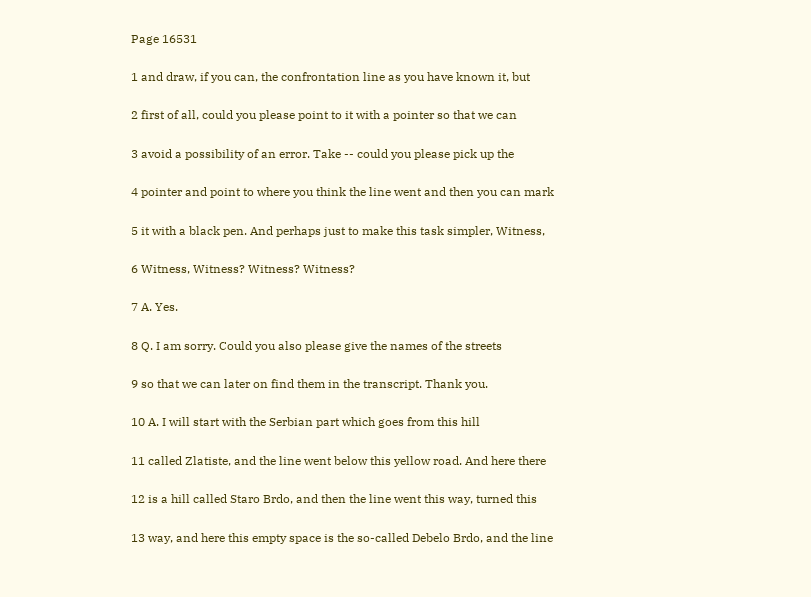Page 16531

1 and draw, if you can, the confrontation line as you have known it, but

2 first of all, could you please point to it with a pointer so that we can

3 avoid a possibility of an error. Take -- could you please pick up the

4 pointer and point to where you think the line went and then you can mark

5 it with a black pen. And perhaps just to make this task simpler, Witness,

6 Witness, Witness? Witness? Witness?

7 A. Yes.

8 Q. I am sorry. Could you also please give the names of the streets

9 so that we can later on find them in the transcript. Thank you.

10 A. I will start with the Serbian part which goes from this hill

11 called Zlatiste, and the line went below this yellow road. And here there

12 is a hill called Staro Brdo, and then the line went this way, turned this

13 way, and here this empty space is the so-called Debelo Brdo, and the line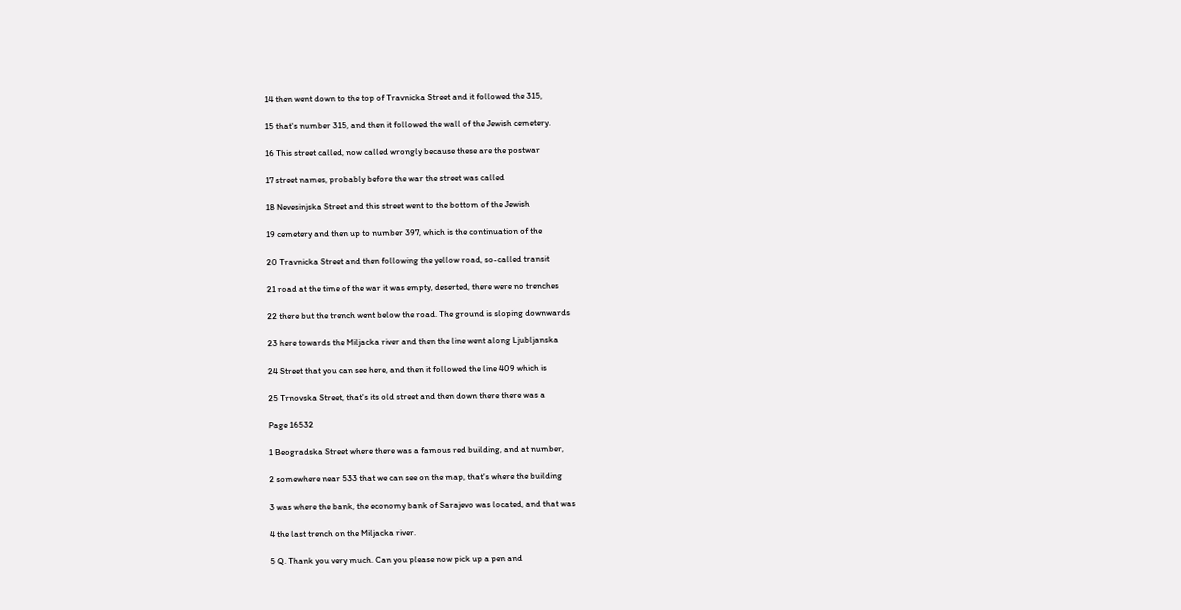14 then went down to the top of Travnicka Street and it followed the 315,

15 that's number 315, and then it followed the wall of the Jewish cemetery.

16 This street called, now called wrongly because these are the postwar

17 street names, probably before the war the street was called

18 Nevesinjska Street and this street went to the bottom of the Jewish

19 cemetery and then up to number 397, which is the continuation of the

20 Travnicka Street and then following the yellow road, so-called transit

21 road at the time of the war it was empty, deserted, there were no trenches

22 there but the trench went below the road. The ground is sloping downwards

23 here towards the Miljacka river and then the line went along Ljubljanska

24 Street that you can see here, and then it followed the line 409 which is

25 Trnovska Street, that's its old street and then down there there was a

Page 16532

1 Beogradska Street where there was a famous red building, and at number,

2 somewhere near 533 that we can see on the map, that's where the building

3 was where the bank, the economy bank of Sarajevo was located, and that was

4 the last trench on the Miljacka river.

5 Q. Thank you very much. Can you please now pick up a pen and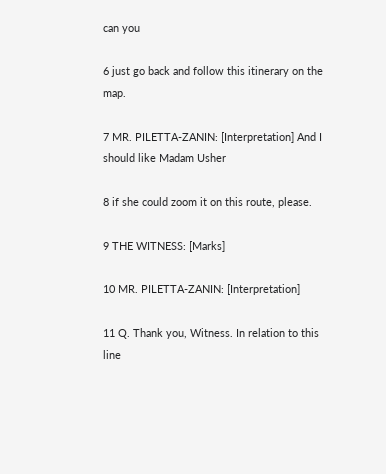can you

6 just go back and follow this itinerary on the map.

7 MR. PILETTA-ZANIN: [Interpretation] And I should like Madam Usher

8 if she could zoom it on this route, please.

9 THE WITNESS: [Marks]

10 MR. PILETTA-ZANIN: [Interpretation]

11 Q. Thank you, Witness. In relation to this line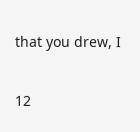that you drew, I

12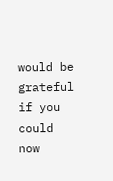would be grateful if you could now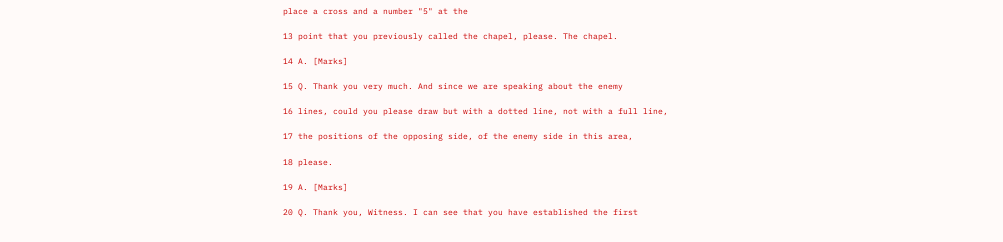place a cross and a number "5" at the

13 point that you previously called the chapel, please. The chapel.

14 A. [Marks]

15 Q. Thank you very much. And since we are speaking about the enemy

16 lines, could you please draw but with a dotted line, not with a full line,

17 the positions of the opposing side, of the enemy side in this area,

18 please.

19 A. [Marks]

20 Q. Thank you, Witness. I can see that you have established the first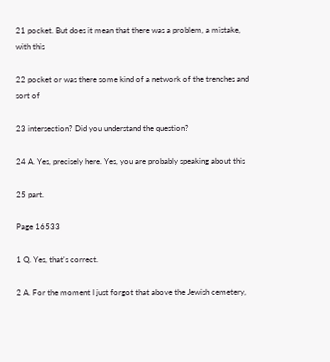21 pocket. But does it mean that there was a problem, a mistake, with this

22 pocket or was there some kind of a network of the trenches and sort of

23 intersection? Did you understand the question?

24 A. Yes, precisely here. Yes, you are probably speaking about this

25 part.

Page 16533

1 Q. Yes, that's correct.

2 A. For the moment I just forgot that above the Jewish cemetery,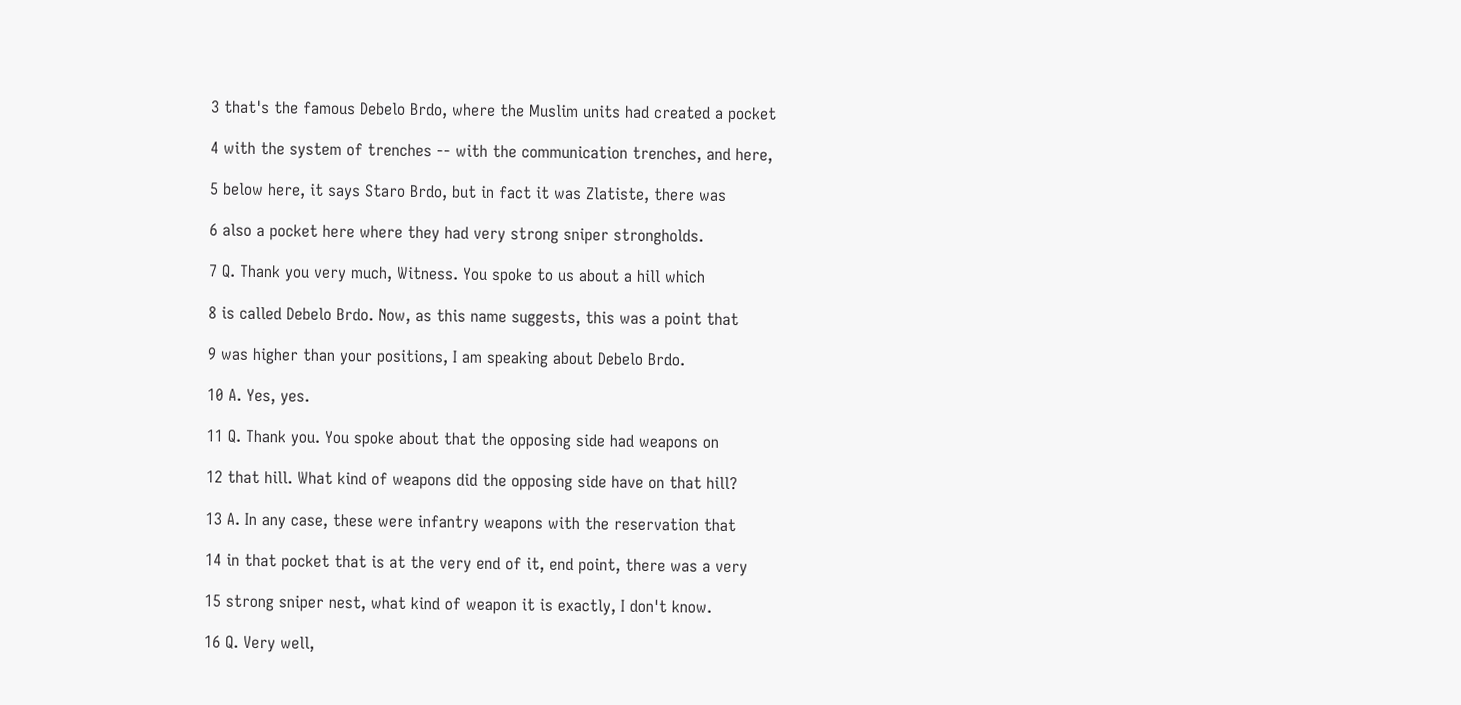3 that's the famous Debelo Brdo, where the Muslim units had created a pocket

4 with the system of trenches -- with the communication trenches, and here,

5 below here, it says Staro Brdo, but in fact it was Zlatiste, there was

6 also a pocket here where they had very strong sniper strongholds.

7 Q. Thank you very much, Witness. You spoke to us about a hill which

8 is called Debelo Brdo. Now, as this name suggests, this was a point that

9 was higher than your positions, I am speaking about Debelo Brdo.

10 A. Yes, yes.

11 Q. Thank you. You spoke about that the opposing side had weapons on

12 that hill. What kind of weapons did the opposing side have on that hill?

13 A. In any case, these were infantry weapons with the reservation that

14 in that pocket that is at the very end of it, end point, there was a very

15 strong sniper nest, what kind of weapon it is exactly, I don't know.

16 Q. Very well,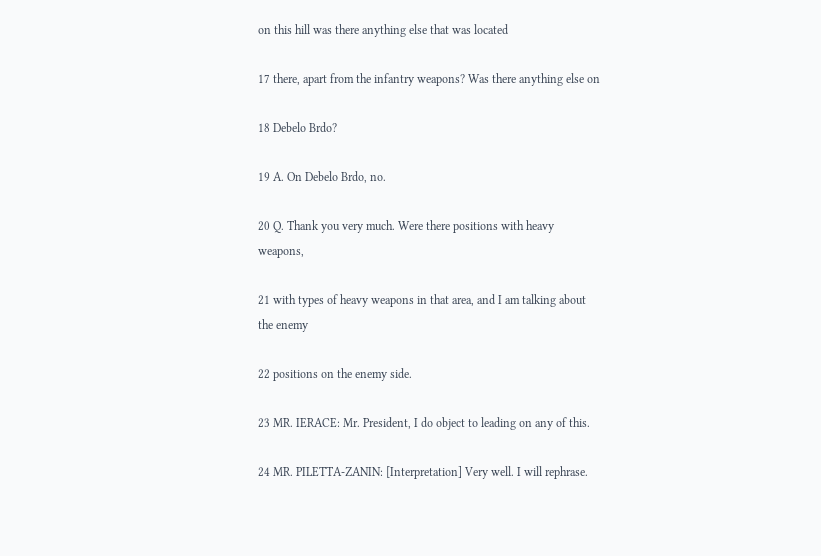on this hill was there anything else that was located

17 there, apart from the infantry weapons? Was there anything else on

18 Debelo Brdo?

19 A. On Debelo Brdo, no.

20 Q. Thank you very much. Were there positions with heavy weapons,

21 with types of heavy weapons in that area, and I am talking about the enemy

22 positions on the enemy side.

23 MR. IERACE: Mr. President, I do object to leading on any of this.

24 MR. PILETTA-ZANIN: [Interpretation] Very well. I will rephrase.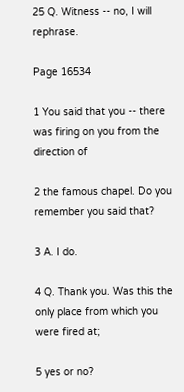25 Q. Witness -- no, I will rephrase.

Page 16534

1 You said that you -- there was firing on you from the direction of

2 the famous chapel. Do you remember you said that?

3 A. I do.

4 Q. Thank you. Was this the only place from which you were fired at;

5 yes or no?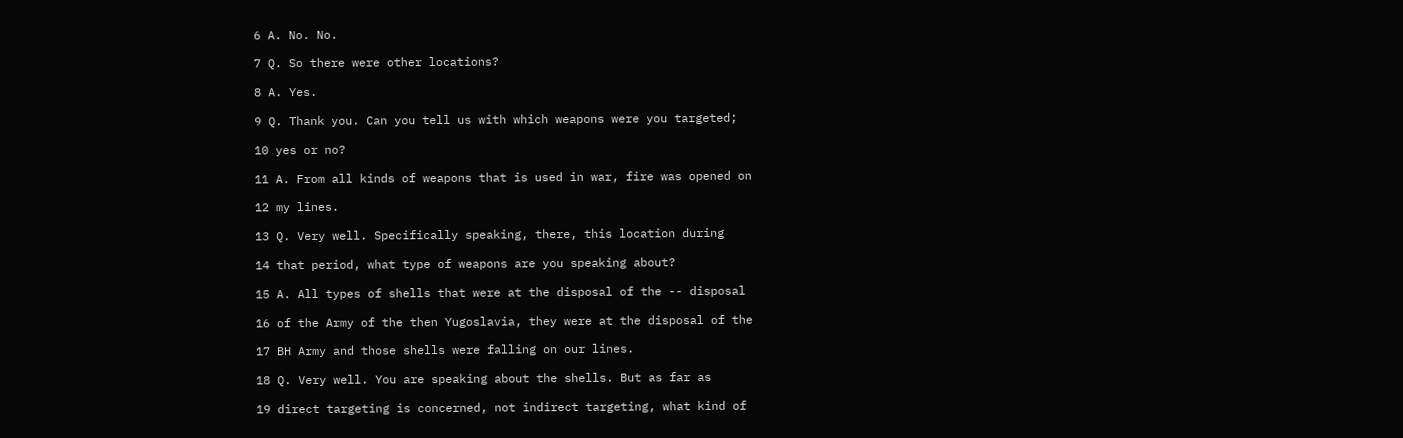6 A. No. No.

7 Q. So there were other locations?

8 A. Yes.

9 Q. Thank you. Can you tell us with which weapons were you targeted;

10 yes or no?

11 A. From all kinds of weapons that is used in war, fire was opened on

12 my lines.

13 Q. Very well. Specifically speaking, there, this location during

14 that period, what type of weapons are you speaking about?

15 A. All types of shells that were at the disposal of the -- disposal

16 of the Army of the then Yugoslavia, they were at the disposal of the

17 BH Army and those shells were falling on our lines.

18 Q. Very well. You are speaking about the shells. But as far as

19 direct targeting is concerned, not indirect targeting, what kind of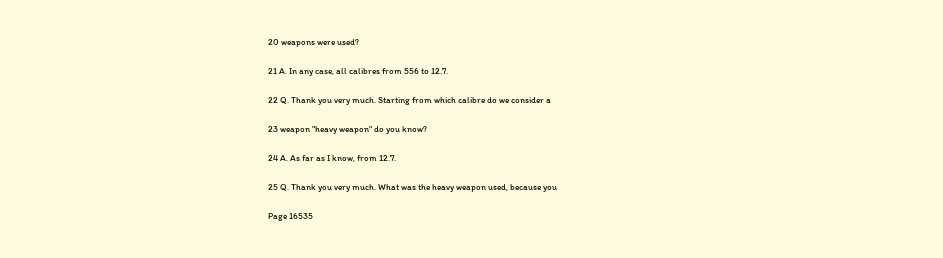20 weapons were used?

21 A. In any case, all calibres from 556 to 12.7.

22 Q. Thank you very much. Starting from which calibre do we consider a

23 weapon "heavy weapon" do you know?

24 A. As far as I know, from 12.7.

25 Q. Thank you very much. What was the heavy weapon used, because you

Page 16535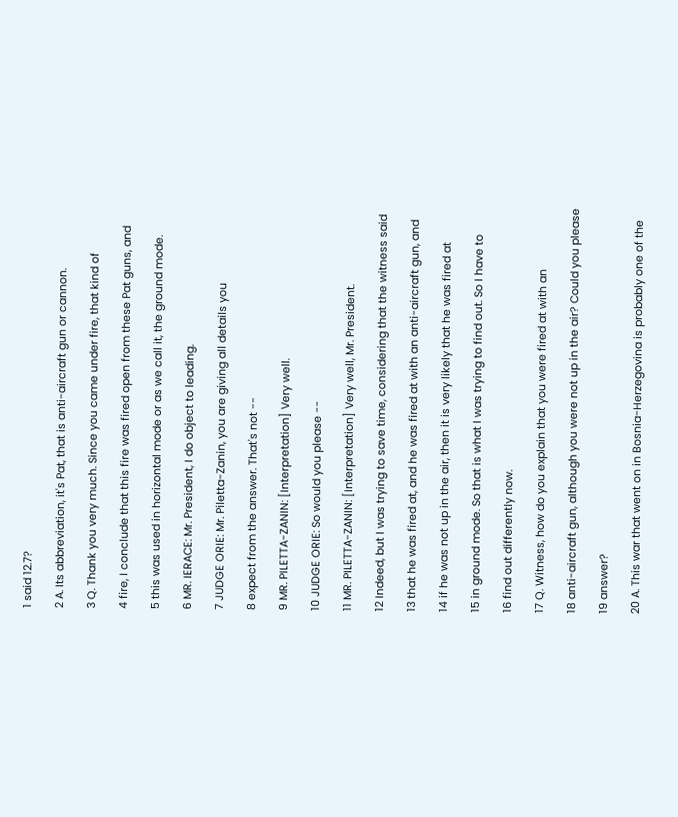1 said 12.7?

2 A. Its abbreviation, it's Pat, that is anti-aircraft gun or cannon.

3 Q. Thank you very much. Since you came under fire, that kind of

4 fire, I conclude that this fire was fired open from these Pat guns, and

5 this was used in horizontal mode or as we call it, the ground mode.

6 MR. IERACE: Mr. President, I do object to leading.

7 JUDGE ORIE: Mr. Piletta-Zanin, you are giving all details you

8 expect from the answer. That's not --

9 MR. PILETTA-ZANIN: [Interpretation] Very well.

10 JUDGE ORIE: So would you please --

11 MR. PILETTA-ZANIN: [Interpretation] Very well, Mr. President.

12 Indeed, but I was trying to save time, considering that the witness said

13 that he was fired at, and he was fired at with an anti-aircraft gun, and

14 if he was not up in the air, then it is very likely that he was fired at

15 in ground mode. So that is what I was trying to find out. So I have to

16 find out differently now.

17 Q. Witness, how do you explain that you were fired at with an

18 anti-aircraft gun, although you were not up in the air? Could you please

19 answer?

20 A. This war that went on in Bosnia-Herzegovina is probably one of the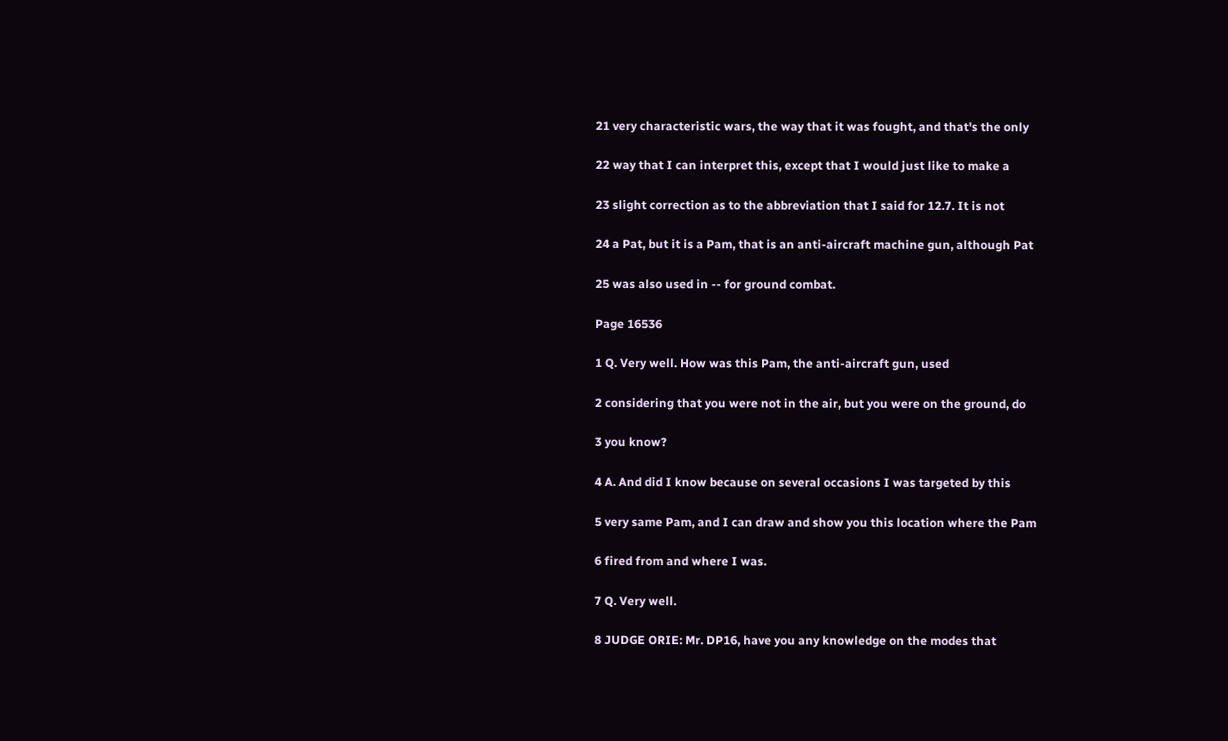21 very characteristic wars, the way that it was fought, and that's the only

22 way that I can interpret this, except that I would just like to make a

23 slight correction as to the abbreviation that I said for 12.7. It is not

24 a Pat, but it is a Pam, that is an anti-aircraft machine gun, although Pat

25 was also used in -- for ground combat.

Page 16536

1 Q. Very well. How was this Pam, the anti-aircraft gun, used

2 considering that you were not in the air, but you were on the ground, do

3 you know?

4 A. And did I know because on several occasions I was targeted by this

5 very same Pam, and I can draw and show you this location where the Pam

6 fired from and where I was.

7 Q. Very well.

8 JUDGE ORIE: Mr. DP16, have you any knowledge on the modes that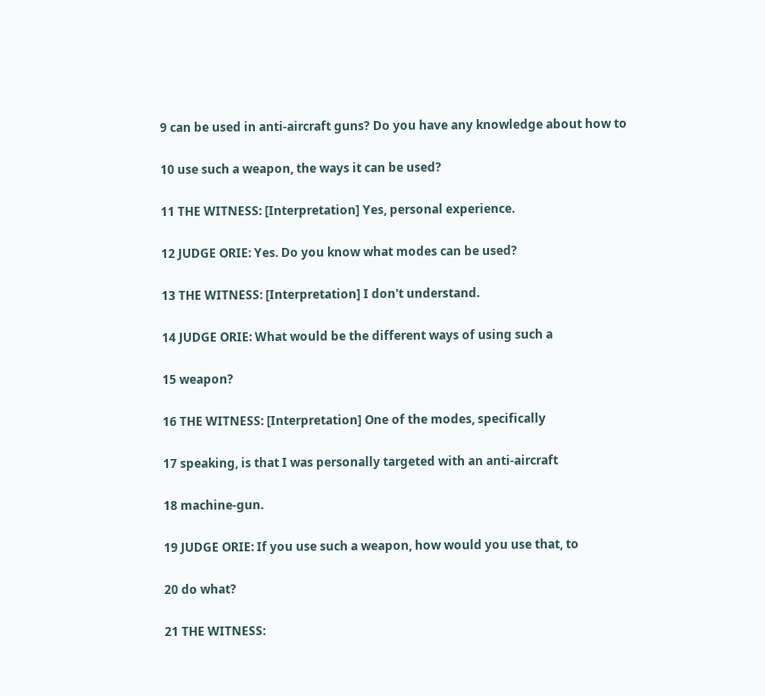9 can be used in anti-aircraft guns? Do you have any knowledge about how to

10 use such a weapon, the ways it can be used?

11 THE WITNESS: [Interpretation] Yes, personal experience.

12 JUDGE ORIE: Yes. Do you know what modes can be used?

13 THE WITNESS: [Interpretation] I don't understand.

14 JUDGE ORIE: What would be the different ways of using such a

15 weapon?

16 THE WITNESS: [Interpretation] One of the modes, specifically

17 speaking, is that I was personally targeted with an anti-aircraft

18 machine-gun.

19 JUDGE ORIE: If you use such a weapon, how would you use that, to

20 do what?

21 THE WITNESS: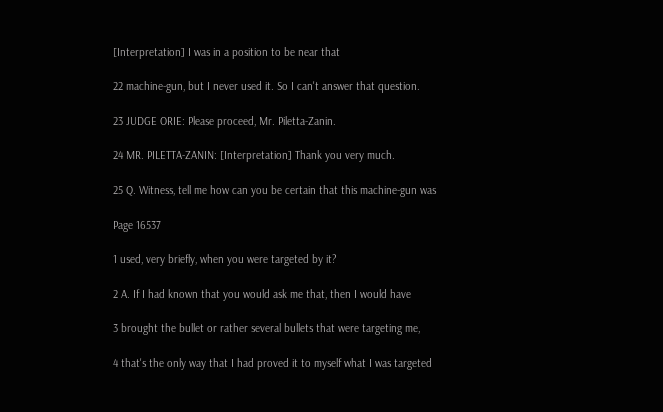[Interpretation] I was in a position to be near that

22 machine-gun, but I never used it. So I can't answer that question.

23 JUDGE ORIE: Please proceed, Mr. Piletta-Zanin.

24 MR. PILETTA-ZANIN: [Interpretation] Thank you very much.

25 Q. Witness, tell me how can you be certain that this machine-gun was

Page 16537

1 used, very briefly, when you were targeted by it?

2 A. If I had known that you would ask me that, then I would have

3 brought the bullet or rather several bullets that were targeting me,

4 that's the only way that I had proved it to myself what I was targeted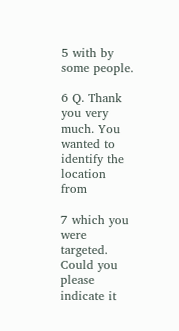5 with by some people.

6 Q. Thank you very much. You wanted to identify the location from

7 which you were targeted. Could you please indicate it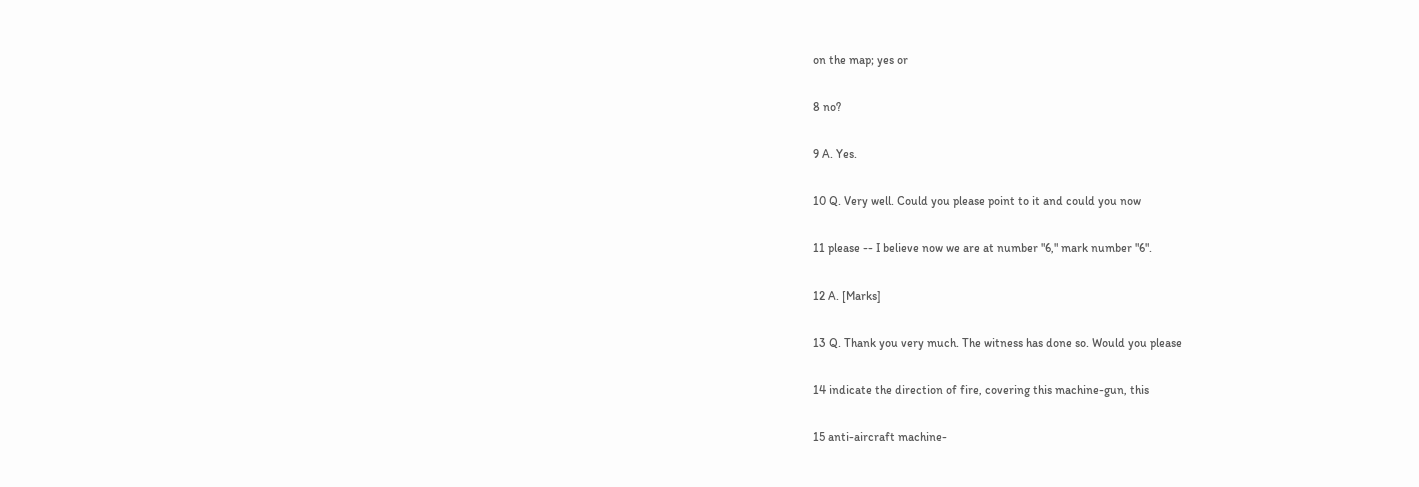on the map; yes or

8 no?

9 A. Yes.

10 Q. Very well. Could you please point to it and could you now

11 please -- I believe now we are at number "6," mark number "6".

12 A. [Marks]

13 Q. Thank you very much. The witness has done so. Would you please

14 indicate the direction of fire, covering this machine-gun, this

15 anti-aircraft machine-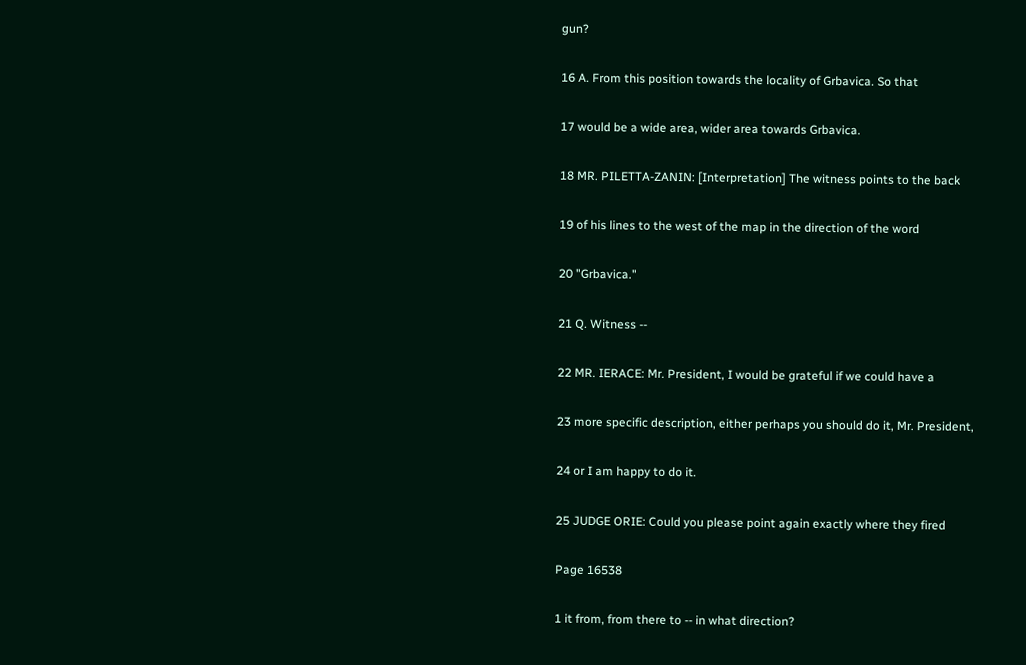gun?

16 A. From this position towards the locality of Grbavica. So that

17 would be a wide area, wider area towards Grbavica.

18 MR. PILETTA-ZANIN: [Interpretation] The witness points to the back

19 of his lines to the west of the map in the direction of the word

20 "Grbavica."

21 Q. Witness --

22 MR. IERACE: Mr. President, I would be grateful if we could have a

23 more specific description, either perhaps you should do it, Mr. President,

24 or I am happy to do it.

25 JUDGE ORIE: Could you please point again exactly where they fired

Page 16538

1 it from, from there to -- in what direction?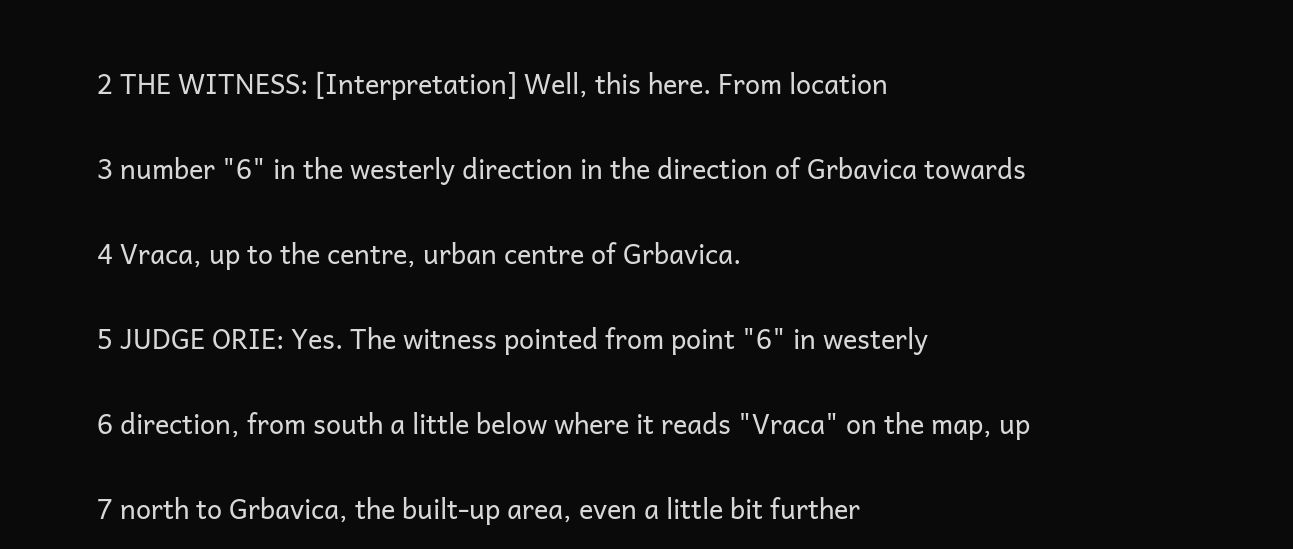2 THE WITNESS: [Interpretation] Well, this here. From location

3 number "6" in the westerly direction in the direction of Grbavica towards

4 Vraca, up to the centre, urban centre of Grbavica.

5 JUDGE ORIE: Yes. The witness pointed from point "6" in westerly

6 direction, from south a little below where it reads "Vraca" on the map, up

7 north to Grbavica, the built-up area, even a little bit further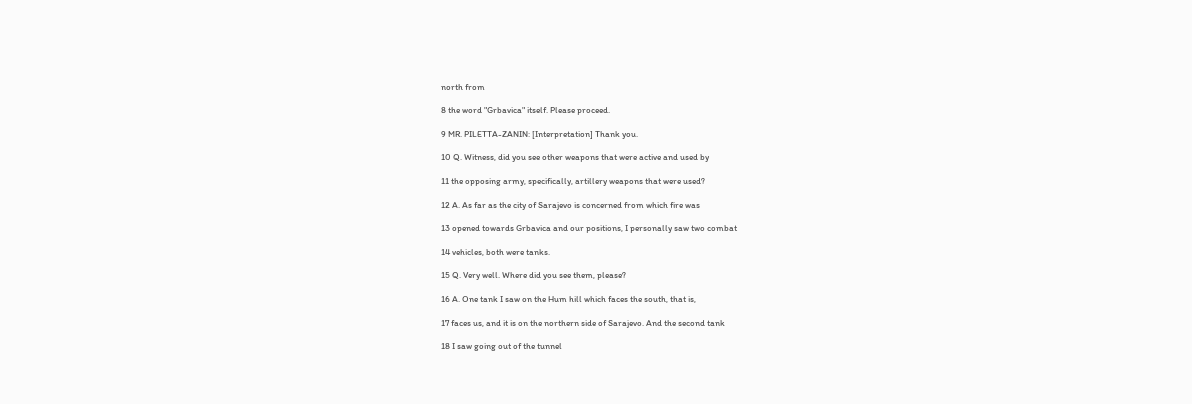north from

8 the word "Grbavica" itself. Please proceed.

9 MR. PILETTA-ZANIN: [Interpretation] Thank you.

10 Q. Witness, did you see other weapons that were active and used by

11 the opposing army, specifically, artillery weapons that were used?

12 A. As far as the city of Sarajevo is concerned from which fire was

13 opened towards Grbavica and our positions, I personally saw two combat

14 vehicles, both were tanks.

15 Q. Very well. Where did you see them, please?

16 A. One tank I saw on the Hum hill which faces the south, that is,

17 faces us, and it is on the northern side of Sarajevo. And the second tank

18 I saw going out of the tunnel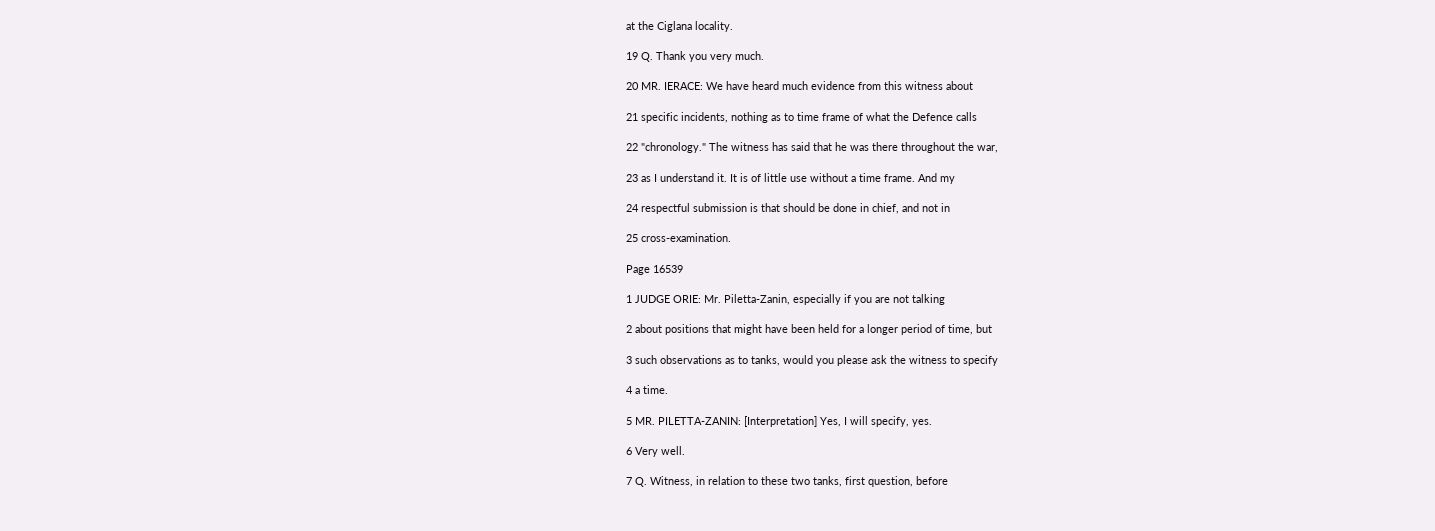at the Ciglana locality.

19 Q. Thank you very much.

20 MR. IERACE: We have heard much evidence from this witness about

21 specific incidents, nothing as to time frame of what the Defence calls

22 "chronology." The witness has said that he was there throughout the war,

23 as I understand it. It is of little use without a time frame. And my

24 respectful submission is that should be done in chief, and not in

25 cross-examination.

Page 16539

1 JUDGE ORIE: Mr. Piletta-Zanin, especially if you are not talking

2 about positions that might have been held for a longer period of time, but

3 such observations as to tanks, would you please ask the witness to specify

4 a time.

5 MR. PILETTA-ZANIN: [Interpretation] Yes, I will specify, yes.

6 Very well.

7 Q. Witness, in relation to these two tanks, first question, before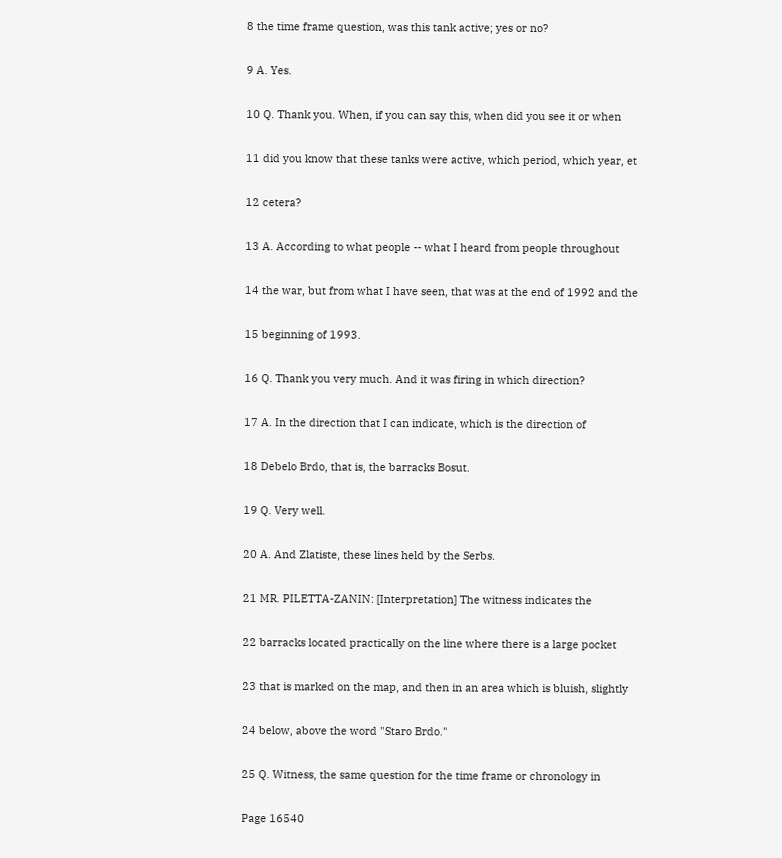8 the time frame question, was this tank active; yes or no?

9 A. Yes.

10 Q. Thank you. When, if you can say this, when did you see it or when

11 did you know that these tanks were active, which period, which year, et

12 cetera?

13 A. According to what people -- what I heard from people throughout

14 the war, but from what I have seen, that was at the end of 1992 and the

15 beginning of 1993.

16 Q. Thank you very much. And it was firing in which direction?

17 A. In the direction that I can indicate, which is the direction of

18 Debelo Brdo, that is, the barracks Bosut.

19 Q. Very well.

20 A. And Zlatiste, these lines held by the Serbs.

21 MR. PILETTA-ZANIN: [Interpretation] The witness indicates the

22 barracks located practically on the line where there is a large pocket

23 that is marked on the map, and then in an area which is bluish, slightly

24 below, above the word "Staro Brdo."

25 Q. Witness, the same question for the time frame or chronology in

Page 16540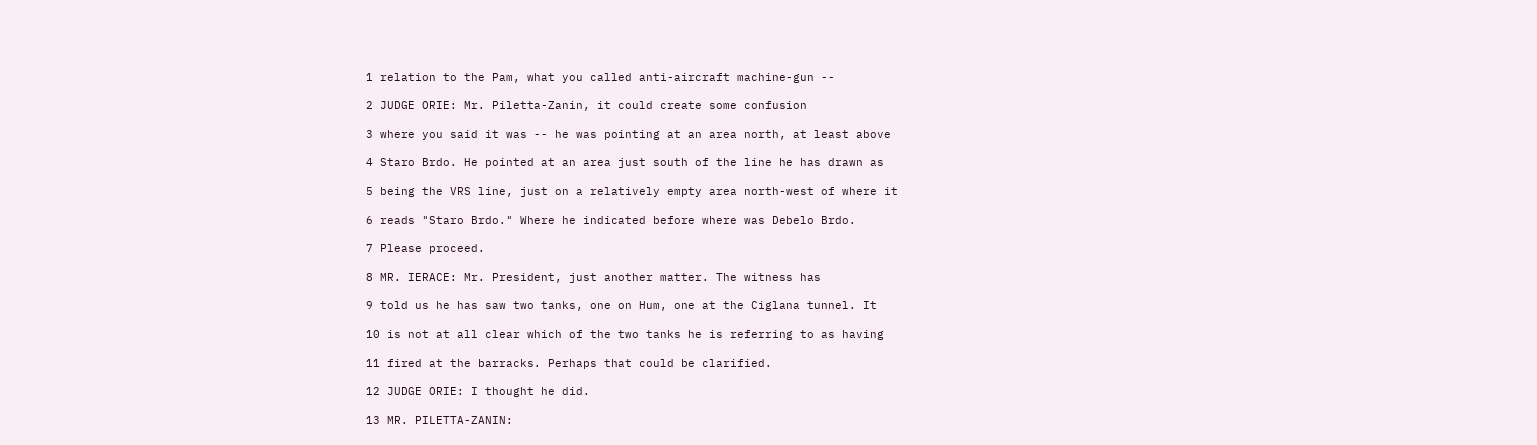1 relation to the Pam, what you called anti-aircraft machine-gun --

2 JUDGE ORIE: Mr. Piletta-Zanin, it could create some confusion

3 where you said it was -- he was pointing at an area north, at least above

4 Staro Brdo. He pointed at an area just south of the line he has drawn as

5 being the VRS line, just on a relatively empty area north-west of where it

6 reads "Staro Brdo." Where he indicated before where was Debelo Brdo.

7 Please proceed.

8 MR. IERACE: Mr. President, just another matter. The witness has

9 told us he has saw two tanks, one on Hum, one at the Ciglana tunnel. It

10 is not at all clear which of the two tanks he is referring to as having

11 fired at the barracks. Perhaps that could be clarified.

12 JUDGE ORIE: I thought he did.

13 MR. PILETTA-ZANIN: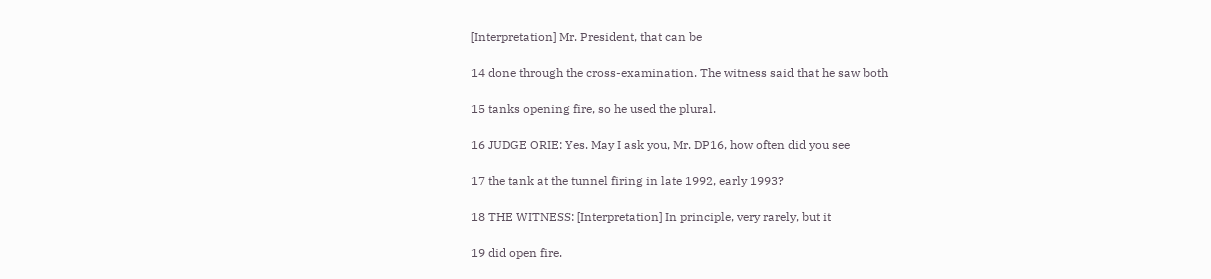[Interpretation] Mr. President, that can be

14 done through the cross-examination. The witness said that he saw both

15 tanks opening fire, so he used the plural.

16 JUDGE ORIE: Yes. May I ask you, Mr. DP16, how often did you see

17 the tank at the tunnel firing in late 1992, early 1993?

18 THE WITNESS: [Interpretation] In principle, very rarely, but it

19 did open fire.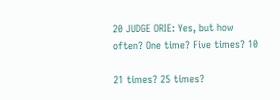20 JUDGE ORIE: Yes, but how often? One time? Five times? 10

21 times? 25 times?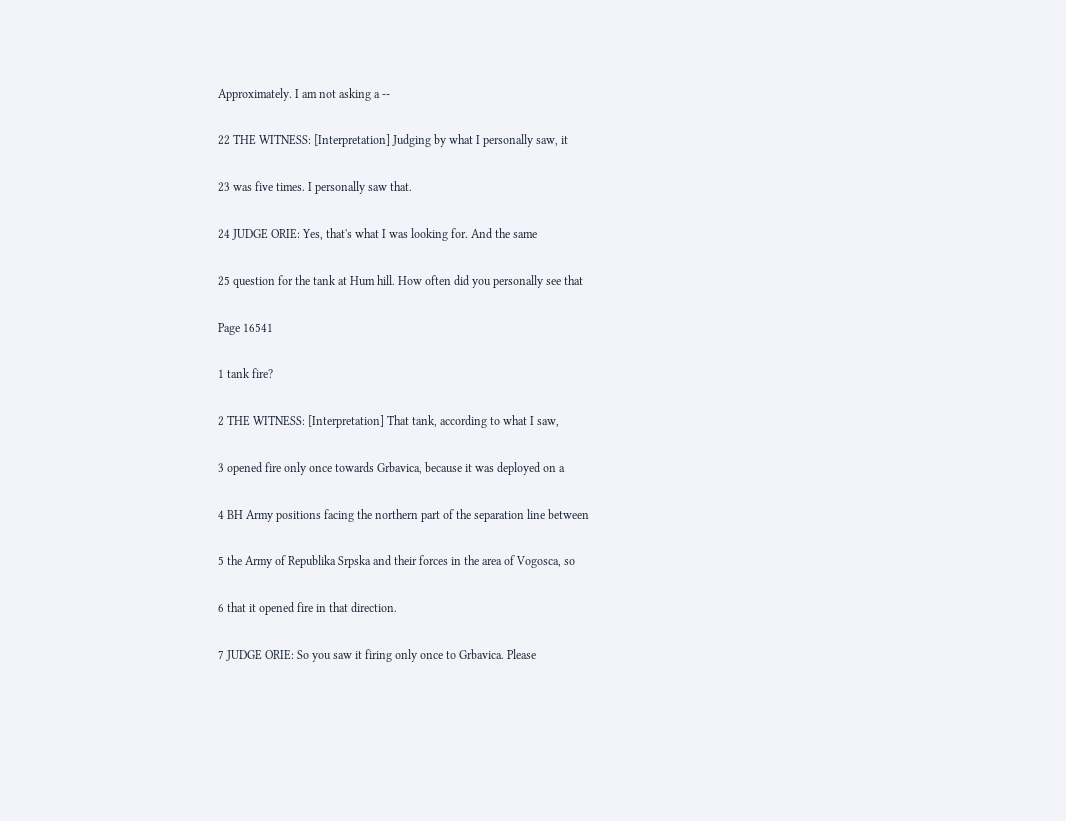Approximately. I am not asking a --

22 THE WITNESS: [Interpretation] Judging by what I personally saw, it

23 was five times. I personally saw that.

24 JUDGE ORIE: Yes, that's what I was looking for. And the same

25 question for the tank at Hum hill. How often did you personally see that

Page 16541

1 tank fire?

2 THE WITNESS: [Interpretation] That tank, according to what I saw,

3 opened fire only once towards Grbavica, because it was deployed on a

4 BH Army positions facing the northern part of the separation line between

5 the Army of Republika Srpska and their forces in the area of Vogosca, so

6 that it opened fire in that direction.

7 JUDGE ORIE: So you saw it firing only once to Grbavica. Please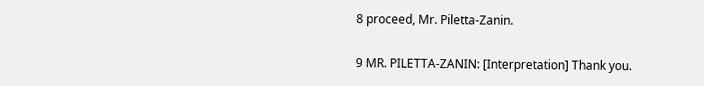8 proceed, Mr. Piletta-Zanin.

9 MR. PILETTA-ZANIN: [Interpretation] Thank you.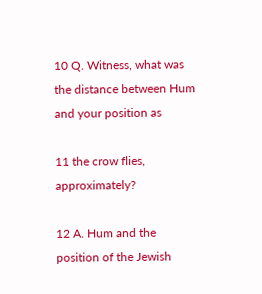10 Q. Witness, what was the distance between Hum and your position as

11 the crow flies, approximately?

12 A. Hum and the position of the Jewish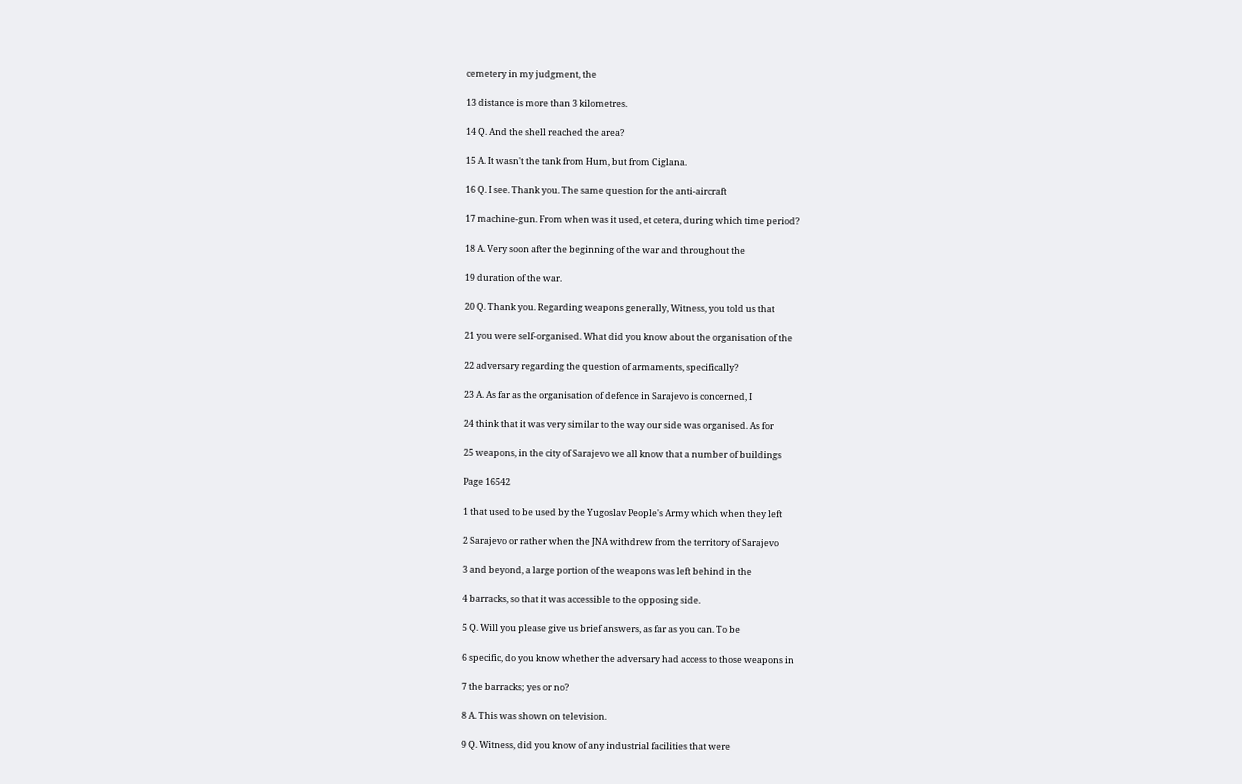cemetery in my judgment, the

13 distance is more than 3 kilometres.

14 Q. And the shell reached the area?

15 A. It wasn't the tank from Hum, but from Ciglana.

16 Q. I see. Thank you. The same question for the anti-aircraft

17 machine-gun. From when was it used, et cetera, during which time period?

18 A. Very soon after the beginning of the war and throughout the

19 duration of the war.

20 Q. Thank you. Regarding weapons generally, Witness, you told us that

21 you were self-organised. What did you know about the organisation of the

22 adversary regarding the question of armaments, specifically?

23 A. As far as the organisation of defence in Sarajevo is concerned, I

24 think that it was very similar to the way our side was organised. As for

25 weapons, in the city of Sarajevo we all know that a number of buildings

Page 16542

1 that used to be used by the Yugoslav People's Army which when they left

2 Sarajevo or rather when the JNA withdrew from the territory of Sarajevo

3 and beyond, a large portion of the weapons was left behind in the

4 barracks, so that it was accessible to the opposing side.

5 Q. Will you please give us brief answers, as far as you can. To be

6 specific, do you know whether the adversary had access to those weapons in

7 the barracks; yes or no?

8 A. This was shown on television.

9 Q. Witness, did you know of any industrial facilities that were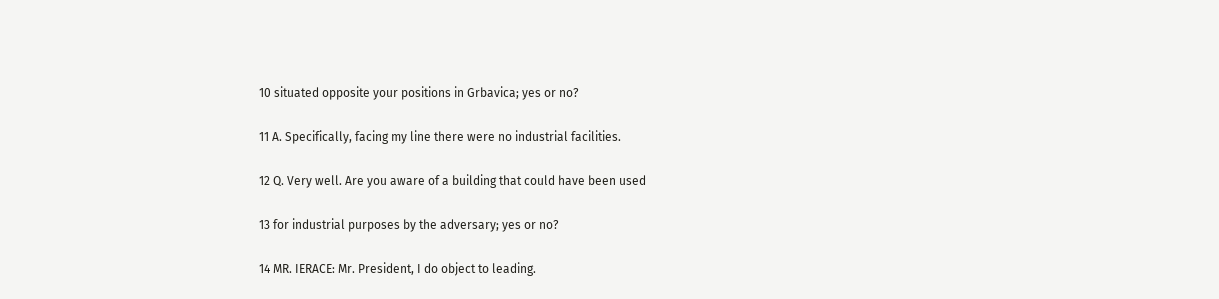10 situated opposite your positions in Grbavica; yes or no?

11 A. Specifically, facing my line there were no industrial facilities.

12 Q. Very well. Are you aware of a building that could have been used

13 for industrial purposes by the adversary; yes or no?

14 MR. IERACE: Mr. President, I do object to leading.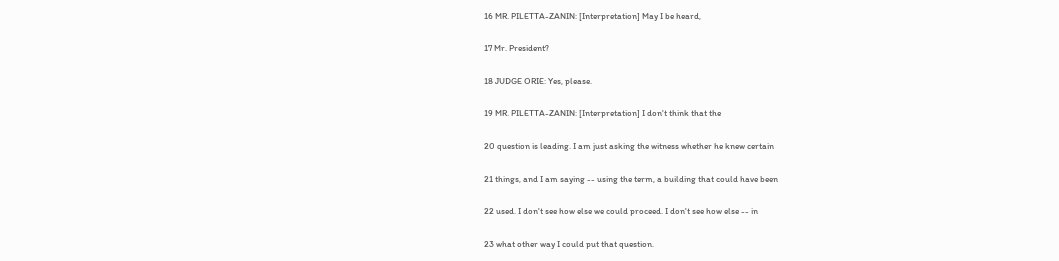16 MR. PILETTA-ZANIN: [Interpretation] May I be heard,

17 Mr. President?

18 JUDGE ORIE: Yes, please.

19 MR. PILETTA-ZANIN: [Interpretation] I don't think that the

20 question is leading. I am just asking the witness whether he knew certain

21 things, and I am saying -- using the term, a building that could have been

22 used. I don't see how else we could proceed. I don't see how else -- in

23 what other way I could put that question.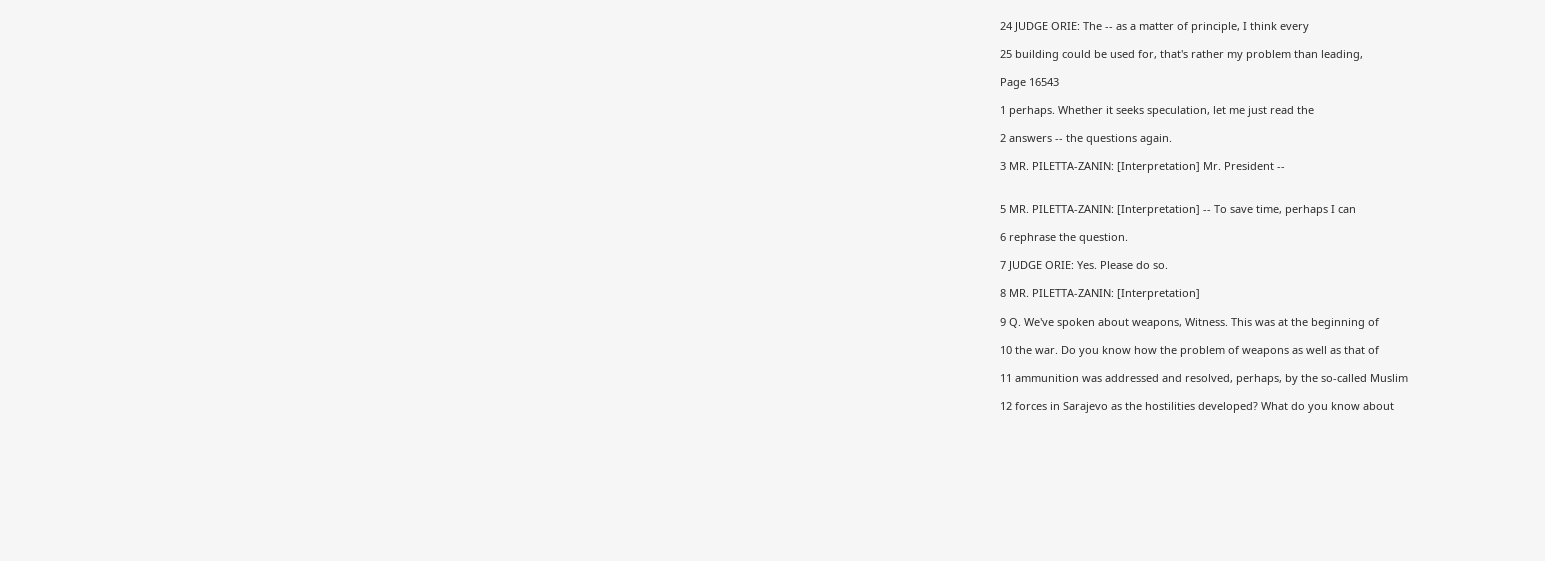24 JUDGE ORIE: The -- as a matter of principle, I think every

25 building could be used for, that's rather my problem than leading,

Page 16543

1 perhaps. Whether it seeks speculation, let me just read the

2 answers -- the questions again.

3 MR. PILETTA-ZANIN: [Interpretation] Mr. President --


5 MR. PILETTA-ZANIN: [Interpretation] -- To save time, perhaps I can

6 rephrase the question.

7 JUDGE ORIE: Yes. Please do so.

8 MR. PILETTA-ZANIN: [Interpretation]

9 Q. We've spoken about weapons, Witness. This was at the beginning of

10 the war. Do you know how the problem of weapons as well as that of

11 ammunition was addressed and resolved, perhaps, by the so-called Muslim

12 forces in Sarajevo as the hostilities developed? What do you know about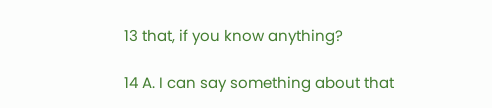13 that, if you know anything?

14 A. I can say something about that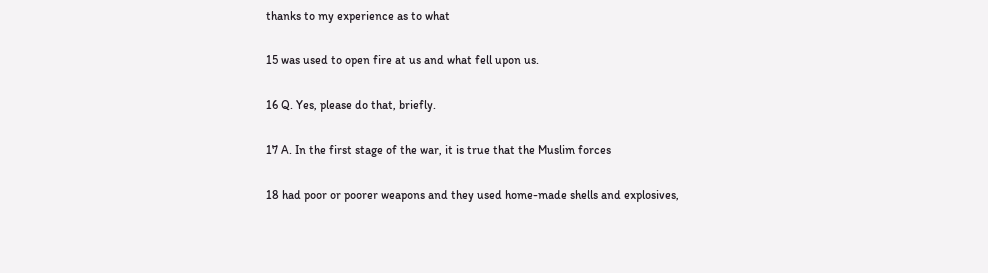thanks to my experience as to what

15 was used to open fire at us and what fell upon us.

16 Q. Yes, please do that, briefly.

17 A. In the first stage of the war, it is true that the Muslim forces

18 had poor or poorer weapons and they used home-made shells and explosives,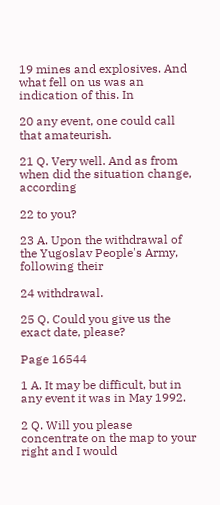19 mines and explosives. And what fell on us was an indication of this. In

20 any event, one could call that amateurish.

21 Q. Very well. And as from when did the situation change, according

22 to you?

23 A. Upon the withdrawal of the Yugoslav People's Army, following their

24 withdrawal.

25 Q. Could you give us the exact date, please?

Page 16544

1 A. It may be difficult, but in any event it was in May 1992.

2 Q. Will you please concentrate on the map to your right and I would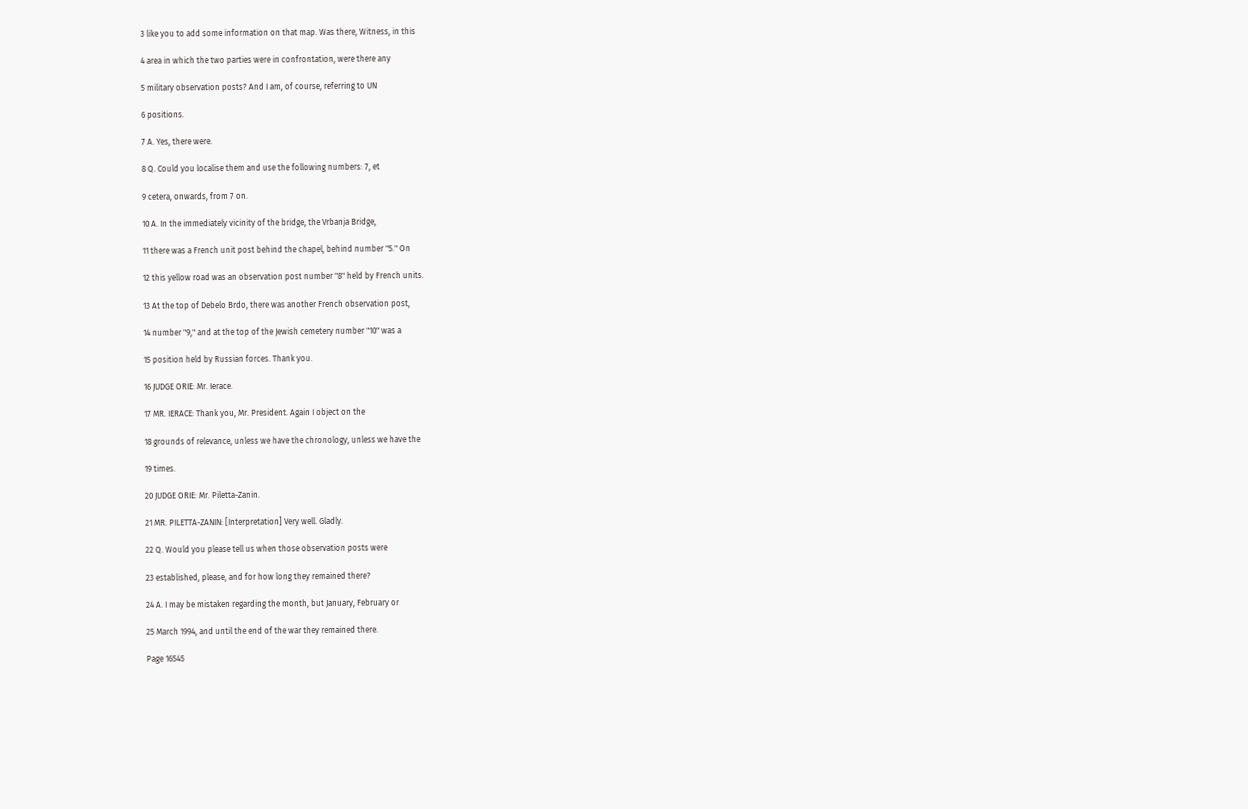3 like you to add some information on that map. Was there, Witness, in this

4 area in which the two parties were in confrontation, were there any

5 military observation posts? And I am, of course, referring to UN

6 positions.

7 A. Yes, there were.

8 Q. Could you localise them and use the following numbers: 7, et

9 cetera, onwards, from 7 on.

10 A. In the immediately vicinity of the bridge, the Vrbanja Bridge,

11 there was a French unit post behind the chapel, behind number "5." On

12 this yellow road was an observation post number "8" held by French units.

13 At the top of Debelo Brdo, there was another French observation post,

14 number "9," and at the top of the Jewish cemetery number "10" was a

15 position held by Russian forces. Thank you.

16 JUDGE ORIE: Mr. Ierace.

17 MR. IERACE: Thank you, Mr. President. Again I object on the

18 grounds of relevance, unless we have the chronology, unless we have the

19 times.

20 JUDGE ORIE: Mr. Piletta-Zanin.

21 MR. PILETTA-ZANIN: [Interpretation] Very well. Gladly.

22 Q. Would you please tell us when those observation posts were

23 established, please, and for how long they remained there?

24 A. I may be mistaken regarding the month, but January, February or

25 March 1994, and until the end of the war they remained there.

Page 16545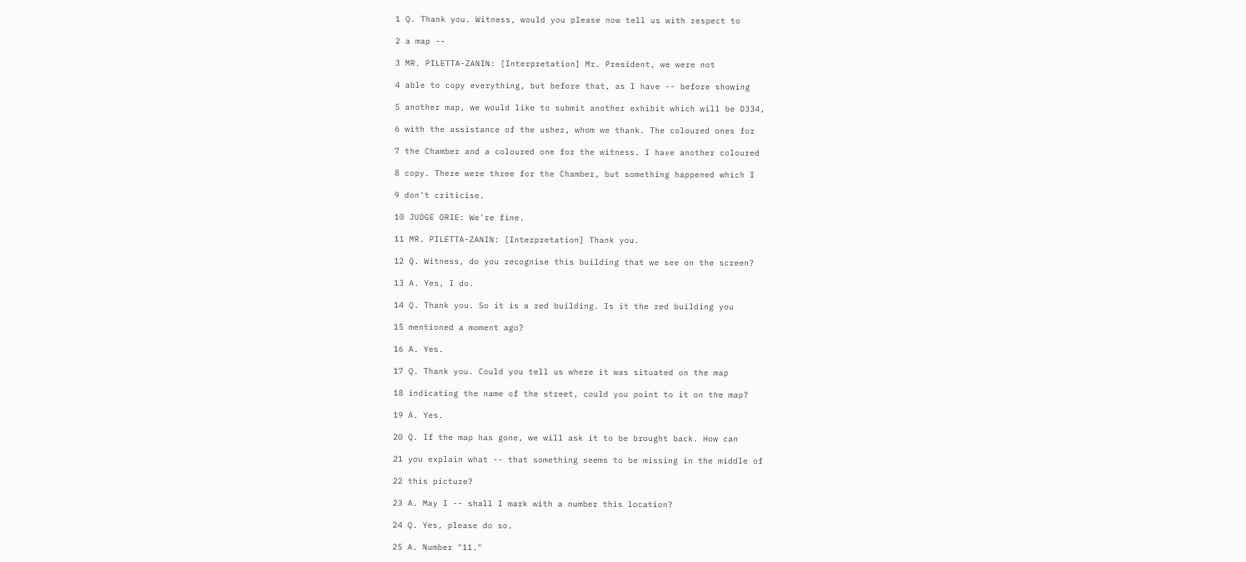1 Q. Thank you. Witness, would you please now tell us with respect to

2 a map --

3 MR. PILETTA-ZANIN: [Interpretation] Mr. President, we were not

4 able to copy everything, but before that, as I have -- before showing

5 another map, we would like to submit another exhibit which will be D334,

6 with the assistance of the usher, whom we thank. The coloured ones for

7 the Chamber and a coloured one for the witness. I have another coloured

8 copy. There were three for the Chamber, but something happened which I

9 don't criticise.

10 JUDGE ORIE: We're fine.

11 MR. PILETTA-ZANIN: [Interpretation] Thank you.

12 Q. Witness, do you recognise this building that we see on the screen?

13 A. Yes, I do.

14 Q. Thank you. So it is a red building. Is it the red building you

15 mentioned a moment ago?

16 A. Yes.

17 Q. Thank you. Could you tell us where it was situated on the map

18 indicating the name of the street, could you point to it on the map?

19 A. Yes.

20 Q. If the map has gone, we will ask it to be brought back. How can

21 you explain what -- that something seems to be missing in the middle of

22 this picture?

23 A. May I -- shall I mark with a number this location?

24 Q. Yes, please do so.

25 A. Number "11."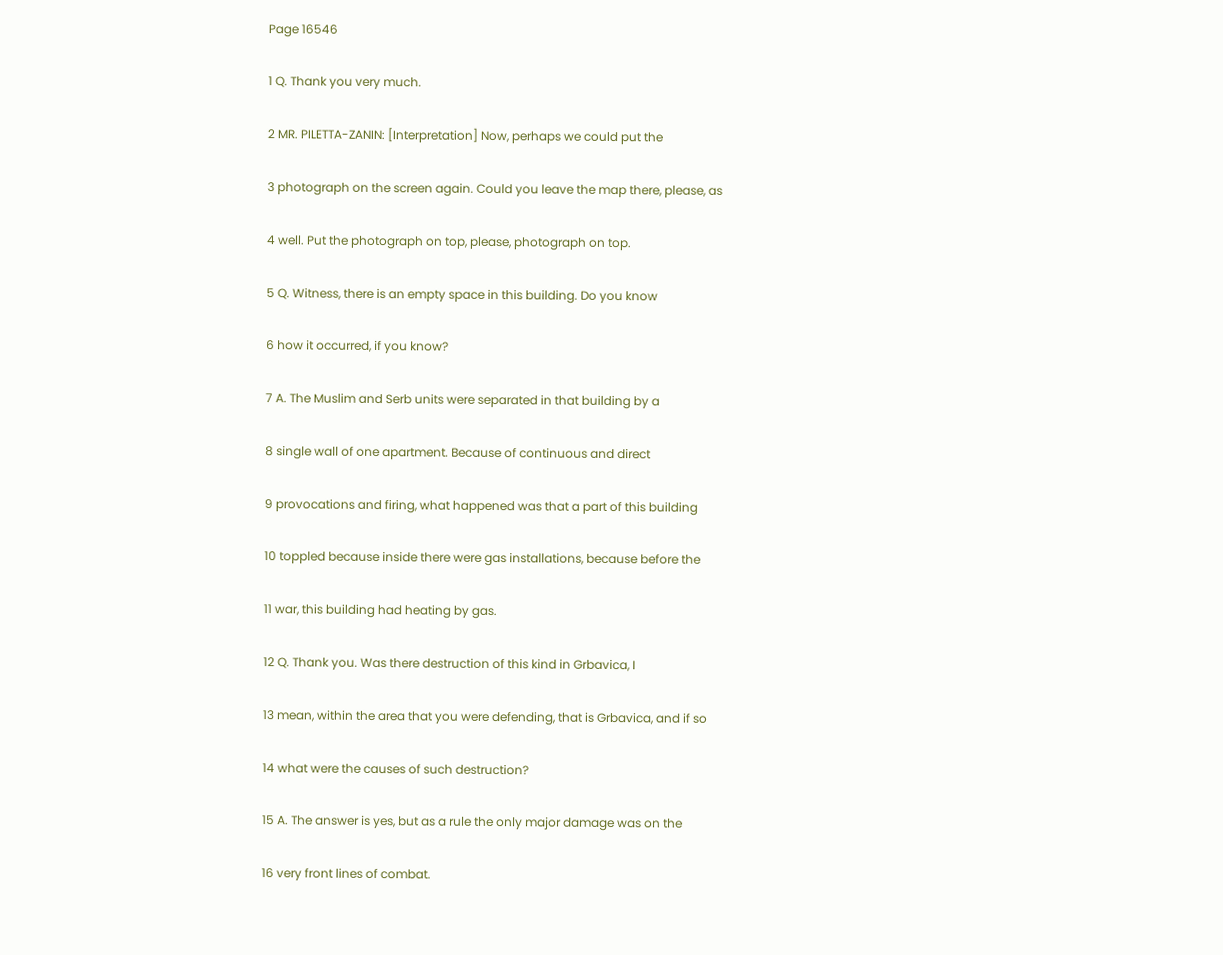Page 16546

1 Q. Thank you very much.

2 MR. PILETTA-ZANIN: [Interpretation] Now, perhaps we could put the

3 photograph on the screen again. Could you leave the map there, please, as

4 well. Put the photograph on top, please, photograph on top.

5 Q. Witness, there is an empty space in this building. Do you know

6 how it occurred, if you know?

7 A. The Muslim and Serb units were separated in that building by a

8 single wall of one apartment. Because of continuous and direct

9 provocations and firing, what happened was that a part of this building

10 toppled because inside there were gas installations, because before the

11 war, this building had heating by gas.

12 Q. Thank you. Was there destruction of this kind in Grbavica, I

13 mean, within the area that you were defending, that is Grbavica, and if so

14 what were the causes of such destruction?

15 A. The answer is yes, but as a rule the only major damage was on the

16 very front lines of combat.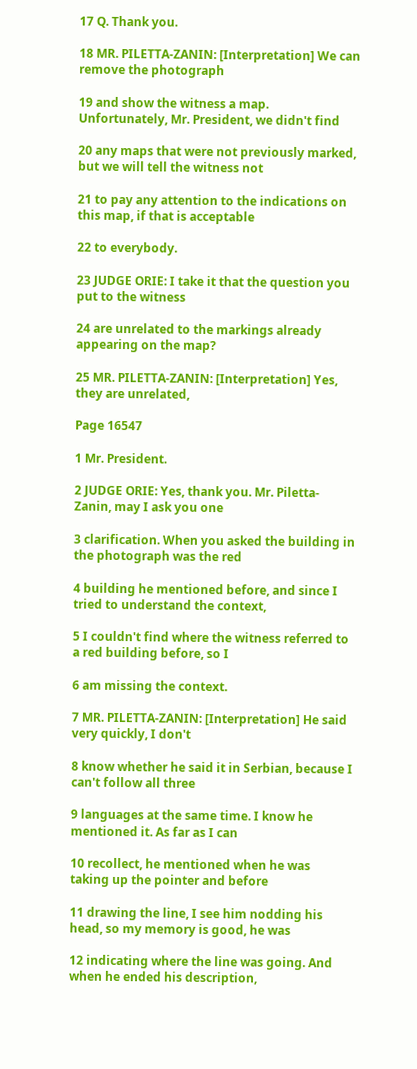17 Q. Thank you.

18 MR. PILETTA-ZANIN: [Interpretation] We can remove the photograph

19 and show the witness a map. Unfortunately, Mr. President, we didn't find

20 any maps that were not previously marked, but we will tell the witness not

21 to pay any attention to the indications on this map, if that is acceptable

22 to everybody.

23 JUDGE ORIE: I take it that the question you put to the witness

24 are unrelated to the markings already appearing on the map?

25 MR. PILETTA-ZANIN: [Interpretation] Yes, they are unrelated,

Page 16547

1 Mr. President.

2 JUDGE ORIE: Yes, thank you. Mr. Piletta-Zanin, may I ask you one

3 clarification. When you asked the building in the photograph was the red

4 building he mentioned before, and since I tried to understand the context,

5 I couldn't find where the witness referred to a red building before, so I

6 am missing the context.

7 MR. PILETTA-ZANIN: [Interpretation] He said very quickly, I don't

8 know whether he said it in Serbian, because I can't follow all three

9 languages at the same time. I know he mentioned it. As far as I can

10 recollect, he mentioned when he was taking up the pointer and before

11 drawing the line, I see him nodding his head, so my memory is good, he was

12 indicating where the line was going. And when he ended his description,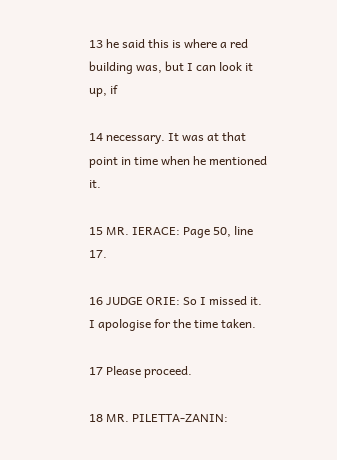13 he said this is where a red building was, but I can look it up, if

14 necessary. It was at that point in time when he mentioned it.

15 MR. IERACE: Page 50, line 17.

16 JUDGE ORIE: So I missed it. I apologise for the time taken.

17 Please proceed.

18 MR. PILETTA-ZANIN: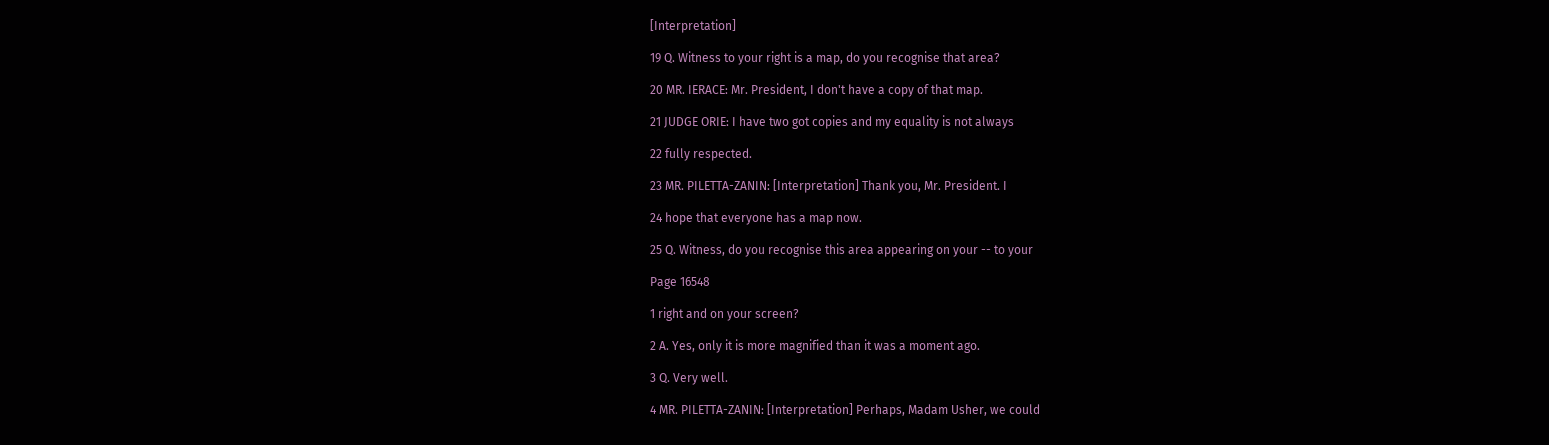[Interpretation]

19 Q. Witness to your right is a map, do you recognise that area?

20 MR. IERACE: Mr. President, I don't have a copy of that map.

21 JUDGE ORIE: I have two got copies and my equality is not always

22 fully respected.

23 MR. PILETTA-ZANIN: [Interpretation] Thank you, Mr. President. I

24 hope that everyone has a map now.

25 Q. Witness, do you recognise this area appearing on your -- to your

Page 16548

1 right and on your screen?

2 A. Yes, only it is more magnified than it was a moment ago.

3 Q. Very well.

4 MR. PILETTA-ZANIN: [Interpretation] Perhaps, Madam Usher, we could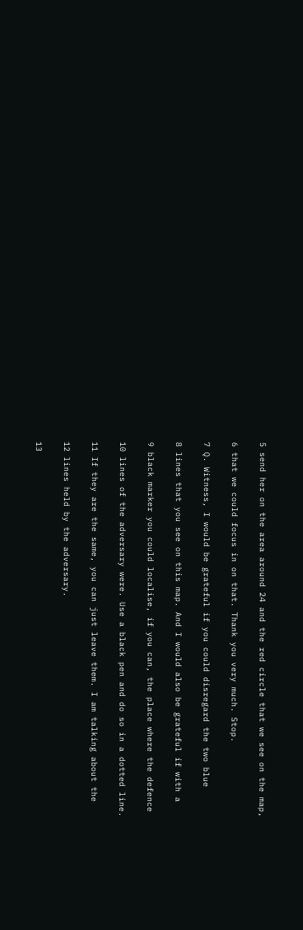5 send her on the area around 24 and the red circle that we see on the map,

6 that we could focus in on that. Thank you very much. Stop.

7 Q. Witness, I would be grateful if you could disregard the two blue

8 lines that you see on this map. And I would also be grateful if with a

9 black marker you could localise, if you can, the place where the defence

10 lines of the adversary were. Use a black pen and do so in a dotted line.

11 If they are the same, you can just leave them. I am talking about the

12 lines held by the adversary.

13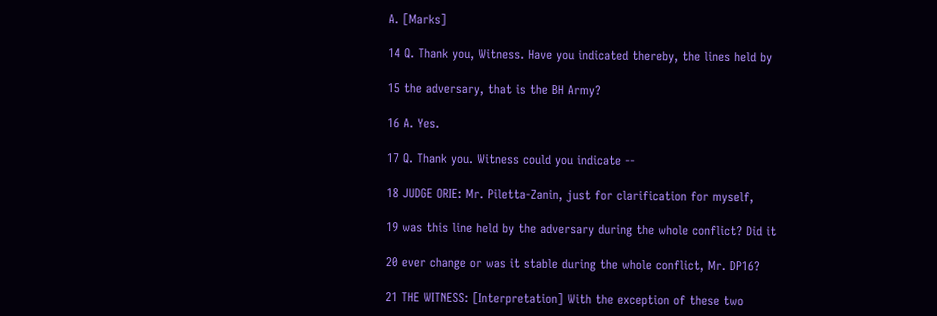A. [Marks]

14 Q. Thank you, Witness. Have you indicated thereby, the lines held by

15 the adversary, that is the BH Army?

16 A. Yes.

17 Q. Thank you. Witness could you indicate --

18 JUDGE ORIE: Mr. Piletta-Zanin, just for clarification for myself,

19 was this line held by the adversary during the whole conflict? Did it

20 ever change or was it stable during the whole conflict, Mr. DP16?

21 THE WITNESS: [Interpretation] With the exception of these two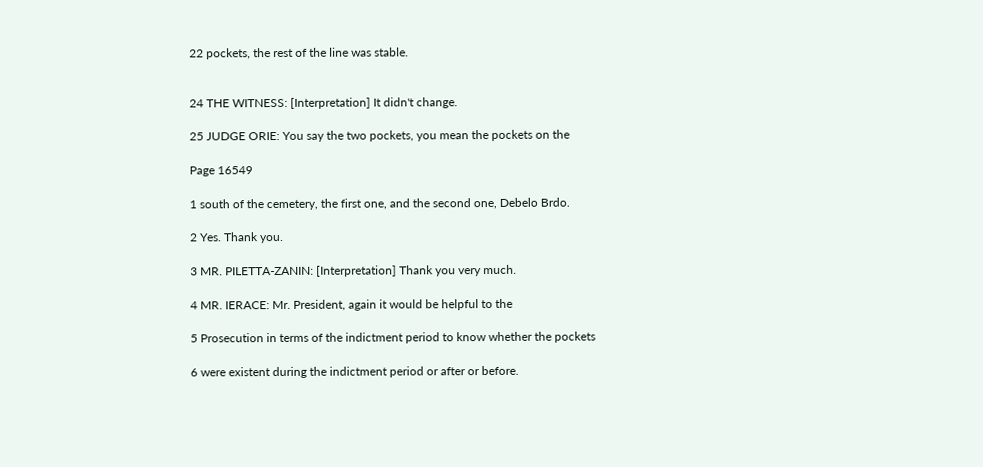22 pockets, the rest of the line was stable.


24 THE WITNESS: [Interpretation] It didn't change.

25 JUDGE ORIE: You say the two pockets, you mean the pockets on the

Page 16549

1 south of the cemetery, the first one, and the second one, Debelo Brdo.

2 Yes. Thank you.

3 MR. PILETTA-ZANIN: [Interpretation] Thank you very much.

4 MR. IERACE: Mr. President, again it would be helpful to the

5 Prosecution in terms of the indictment period to know whether the pockets

6 were existent during the indictment period or after or before.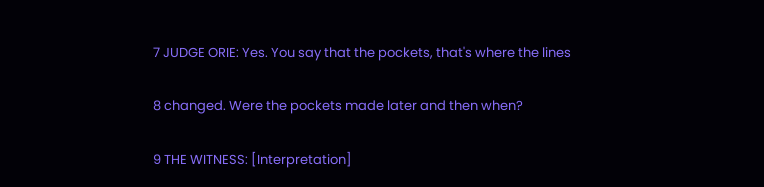7 JUDGE ORIE: Yes. You say that the pockets, that's where the lines

8 changed. Were the pockets made later and then when?

9 THE WITNESS: [Interpretation]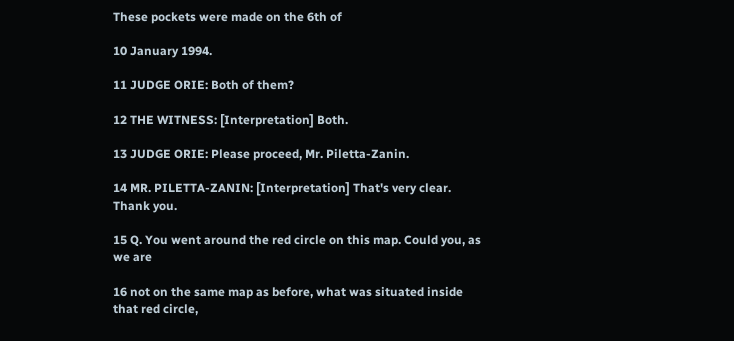These pockets were made on the 6th of

10 January 1994.

11 JUDGE ORIE: Both of them?

12 THE WITNESS: [Interpretation] Both.

13 JUDGE ORIE: Please proceed, Mr. Piletta-Zanin.

14 MR. PILETTA-ZANIN: [Interpretation] That's very clear. Thank you.

15 Q. You went around the red circle on this map. Could you, as we are

16 not on the same map as before, what was situated inside that red circle,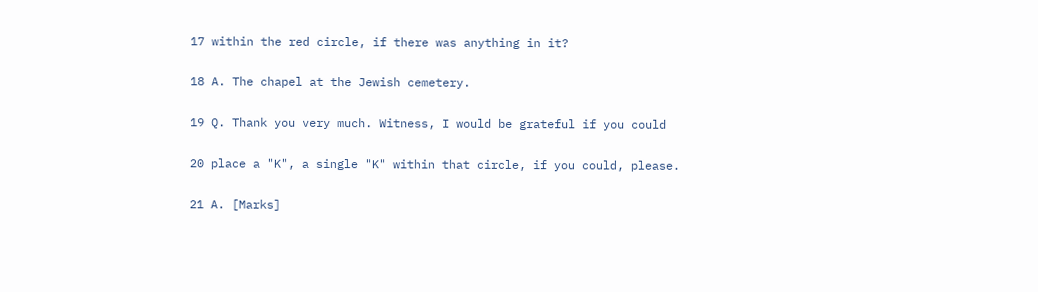17 within the red circle, if there was anything in it?

18 A. The chapel at the Jewish cemetery.

19 Q. Thank you very much. Witness, I would be grateful if you could

20 place a "K", a single "K" within that circle, if you could, please.

21 A. [Marks]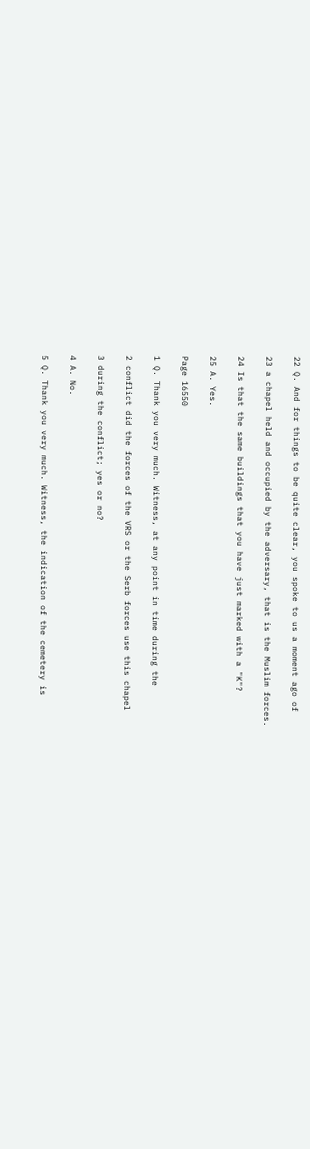22 Q. And for things to be quite clear, you spoke to us a moment ago of

23 a chapel held and occupied by the adversary, that is the Muslim forces.

24 Is that the same buildings that you have just marked with a "K"?

25 A. Yes.

Page 16550

1 Q. Thank you very much. Witness, at any point in time during the

2 conflict did the forces of the VRS or the Serb forces use this chapel

3 during the conflict; yes or no?

4 A. No.

5 Q. Thank you very much. Witness, the indication of the cemetery is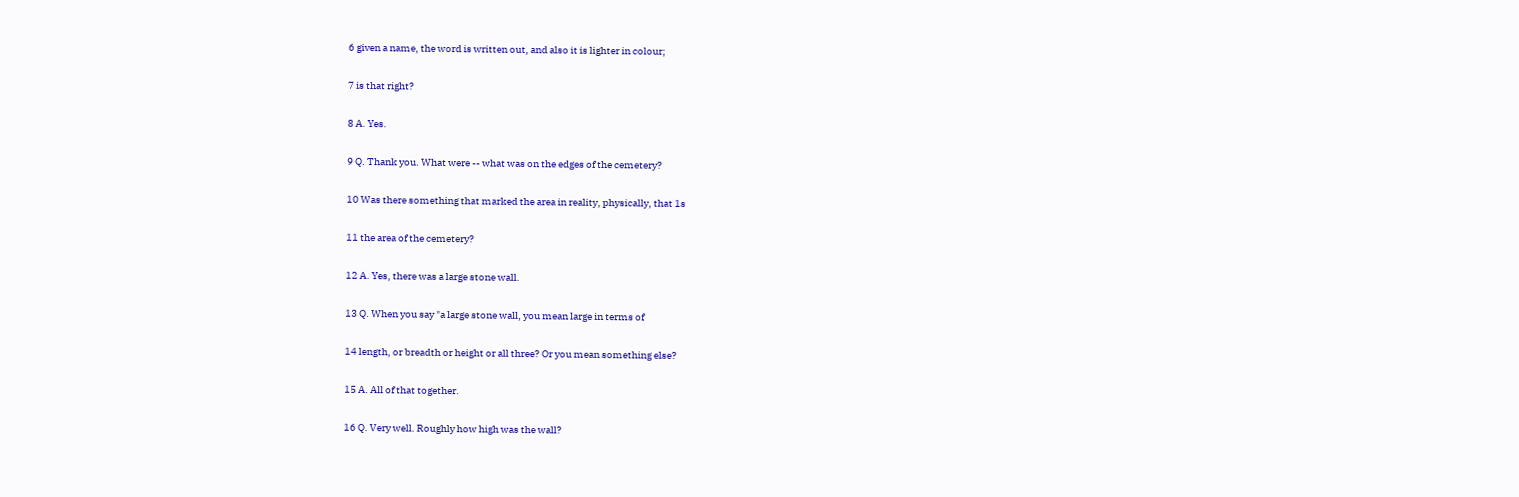6 given a name, the word is written out, and also it is lighter in colour;

7 is that right?

8 A. Yes.

9 Q. Thank you. What were -- what was on the edges of the cemetery?

10 Was there something that marked the area in reality, physically, that 1s

11 the area of the cemetery?

12 A. Yes, there was a large stone wall.

13 Q. When you say "a large stone wall, you mean large in terms of

14 length, or breadth or height or all three? Or you mean something else?

15 A. All of that together.

16 Q. Very well. Roughly how high was the wall?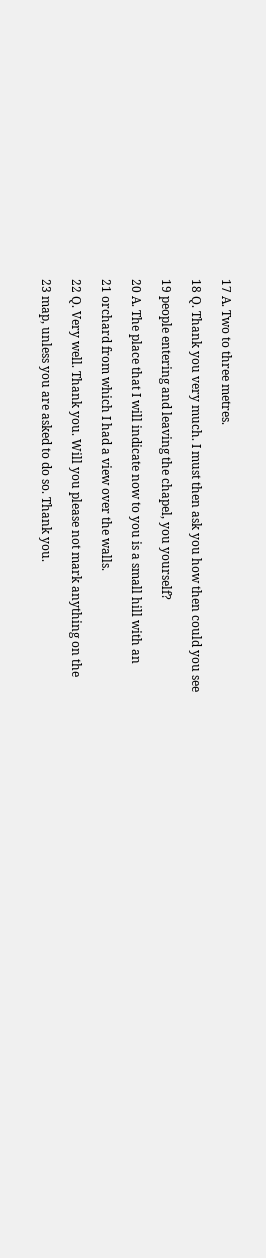17 A. Two to three metres.

18 Q. Thank you very much. I must then ask you how then could you see

19 people entering and leaving the chapel, you yourself?

20 A. The place that I will indicate now to you is a small hill with an

21 orchard from which I had a view over the walls.

22 Q. Very well. Thank you. Will you please not mark anything on the

23 map, unless you are asked to do so. Thank you.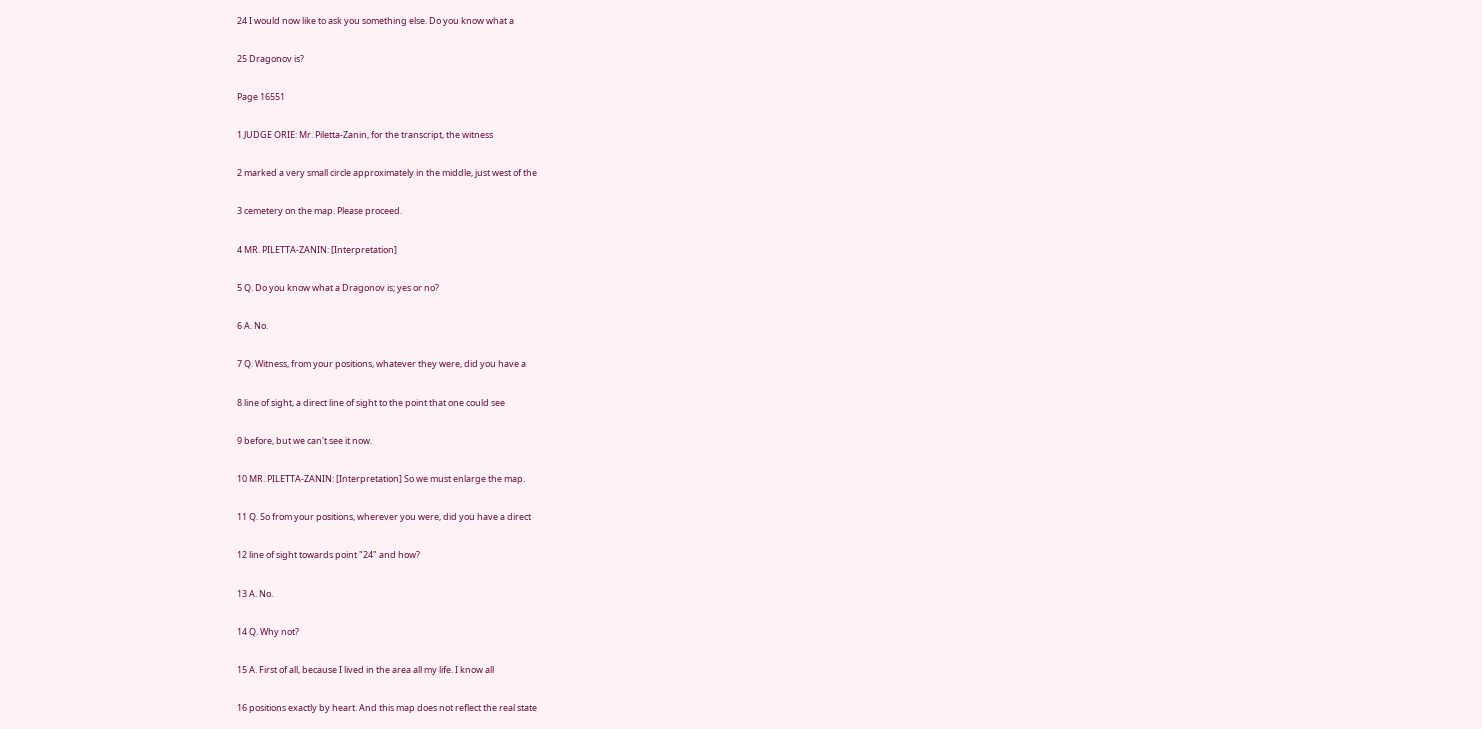24 I would now like to ask you something else. Do you know what a

25 Dragonov is?

Page 16551

1 JUDGE ORIE: Mr. Piletta-Zanin, for the transcript, the witness

2 marked a very small circle approximately in the middle, just west of the

3 cemetery on the map. Please proceed.

4 MR. PILETTA-ZANIN: [Interpretation]

5 Q. Do you know what a Dragonov is; yes or no?

6 A. No.

7 Q. Witness, from your positions, whatever they were, did you have a

8 line of sight, a direct line of sight to the point that one could see

9 before, but we can't see it now.

10 MR. PILETTA-ZANIN: [Interpretation] So we must enlarge the map.

11 Q. So from your positions, wherever you were, did you have a direct

12 line of sight towards point "24" and how?

13 A. No.

14 Q. Why not?

15 A. First of all, because I lived in the area all my life. I know all

16 positions exactly by heart. And this map does not reflect the real state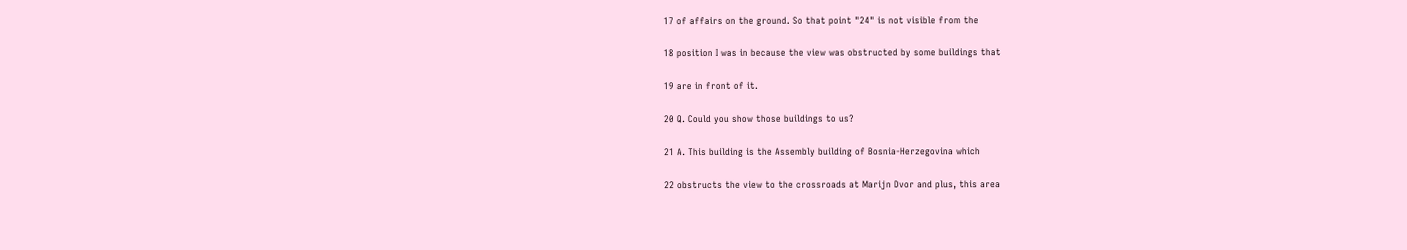17 of affairs on the ground. So that point "24" is not visible from the

18 position I was in because the view was obstructed by some buildings that

19 are in front of it.

20 Q. Could you show those buildings to us?

21 A. This building is the Assembly building of Bosnia-Herzegovina which

22 obstructs the view to the crossroads at Marijn Dvor and plus, this area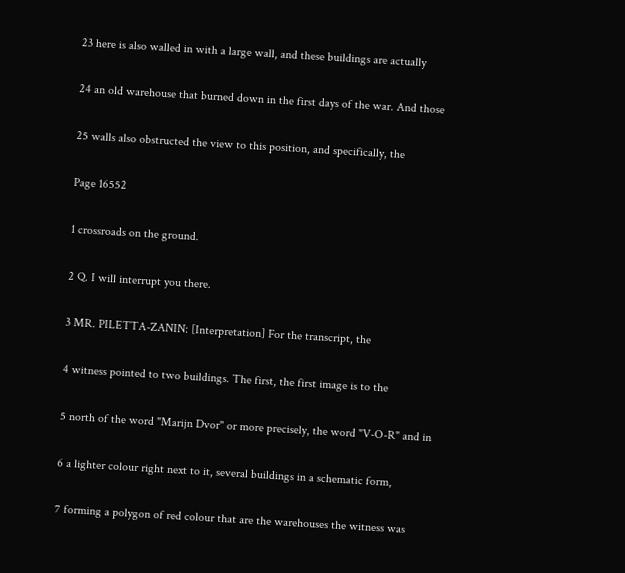23 here is also walled in with a large wall, and these buildings are actually

24 an old warehouse that burned down in the first days of the war. And those

25 walls also obstructed the view to this position, and specifically, the

Page 16552

1 crossroads on the ground.

2 Q. I will interrupt you there.

3 MR. PILETTA-ZANIN: [Interpretation] For the transcript, the

4 witness pointed to two buildings. The first, the first image is to the

5 north of the word "Marijn Dvor" or more precisely, the word "V-O-R" and in

6 a lighter colour right next to it, several buildings in a schematic form,

7 forming a polygon of red colour that are the warehouses the witness was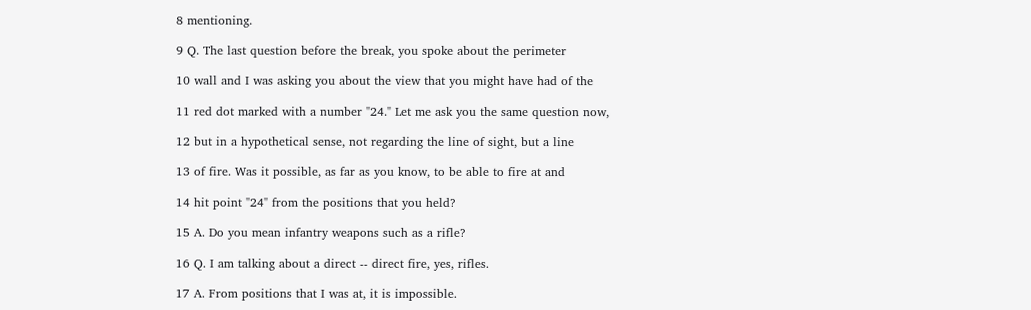8 mentioning.

9 Q. The last question before the break, you spoke about the perimeter

10 wall and I was asking you about the view that you might have had of the

11 red dot marked with a number "24." Let me ask you the same question now,

12 but in a hypothetical sense, not regarding the line of sight, but a line

13 of fire. Was it possible, as far as you know, to be able to fire at and

14 hit point "24" from the positions that you held?

15 A. Do you mean infantry weapons such as a rifle?

16 Q. I am talking about a direct -- direct fire, yes, rifles.

17 A. From positions that I was at, it is impossible.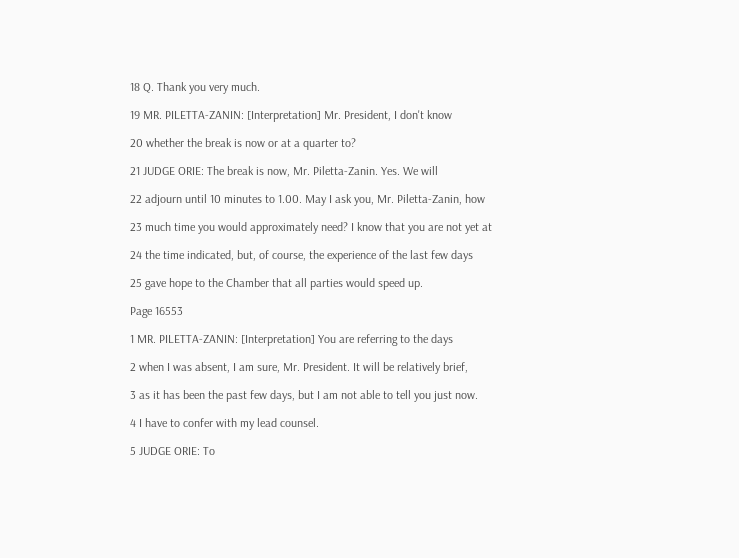18 Q. Thank you very much.

19 MR. PILETTA-ZANIN: [Interpretation] Mr. President, I don't know

20 whether the break is now or at a quarter to?

21 JUDGE ORIE: The break is now, Mr. Piletta-Zanin. Yes. We will

22 adjourn until 10 minutes to 1.00. May I ask you, Mr. Piletta-Zanin, how

23 much time you would approximately need? I know that you are not yet at

24 the time indicated, but, of course, the experience of the last few days

25 gave hope to the Chamber that all parties would speed up.

Page 16553

1 MR. PILETTA-ZANIN: [Interpretation] You are referring to the days

2 when I was absent, I am sure, Mr. President. It will be relatively brief,

3 as it has been the past few days, but I am not able to tell you just now.

4 I have to confer with my lead counsel.

5 JUDGE ORIE: To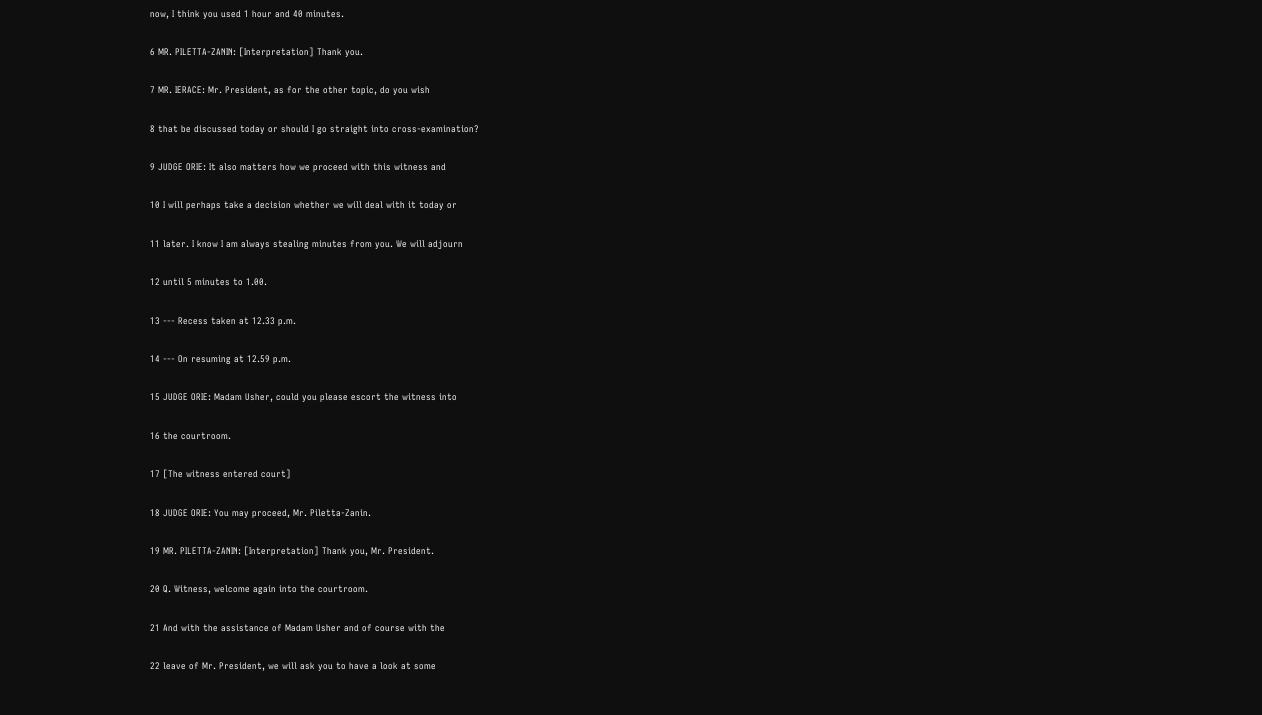now, I think you used 1 hour and 40 minutes.

6 MR. PILETTA-ZANIN: [Interpretation] Thank you.

7 MR. IERACE: Mr. President, as for the other topic, do you wish

8 that be discussed today or should I go straight into cross-examination?

9 JUDGE ORIE: It also matters how we proceed with this witness and

10 I will perhaps take a decision whether we will deal with it today or

11 later. I know I am always stealing minutes from you. We will adjourn

12 until 5 minutes to 1.00.

13 --- Recess taken at 12.33 p.m.

14 --- On resuming at 12.59 p.m.

15 JUDGE ORIE: Madam Usher, could you please escort the witness into

16 the courtroom.

17 [The witness entered court]

18 JUDGE ORIE: You may proceed, Mr. Piletta-Zanin.

19 MR. PILETTA-ZANIN: [Interpretation] Thank you, Mr. President.

20 Q. Witness, welcome again into the courtroom.

21 And with the assistance of Madam Usher and of course with the

22 leave of Mr. President, we will ask you to have a look at some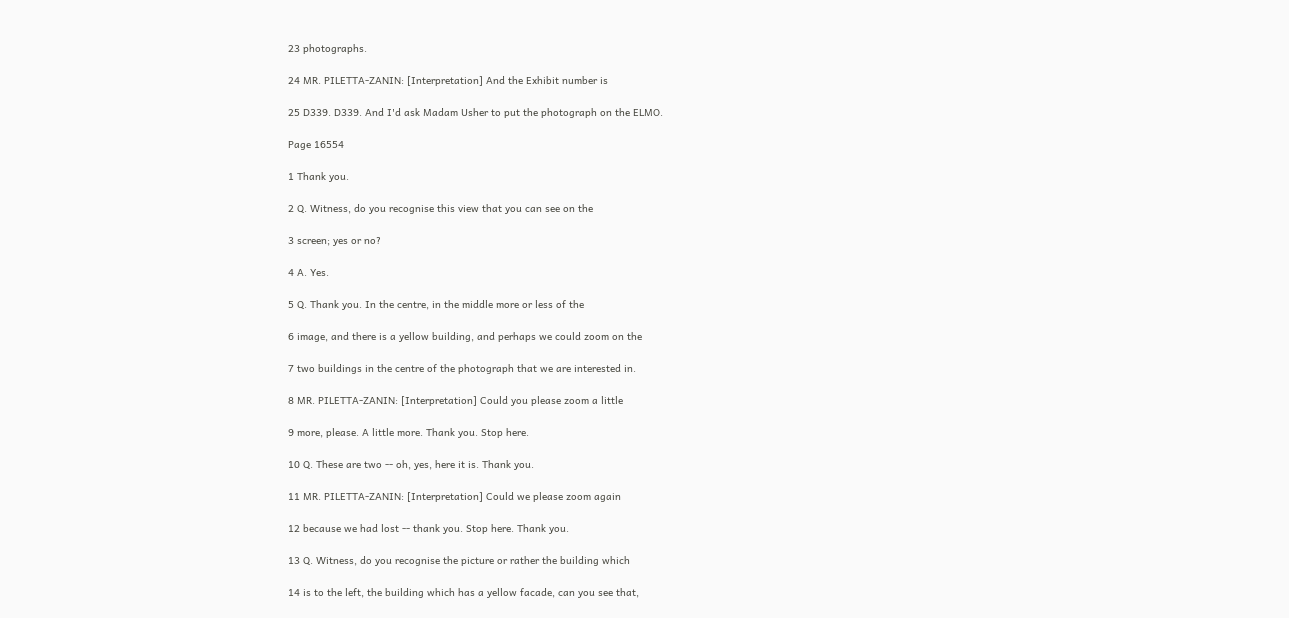23 photographs.

24 MR. PILETTA-ZANIN: [Interpretation] And the Exhibit number is

25 D339. D339. And I'd ask Madam Usher to put the photograph on the ELMO.

Page 16554

1 Thank you.

2 Q. Witness, do you recognise this view that you can see on the

3 screen; yes or no?

4 A. Yes.

5 Q. Thank you. In the centre, in the middle more or less of the

6 image, and there is a yellow building, and perhaps we could zoom on the

7 two buildings in the centre of the photograph that we are interested in.

8 MR. PILETTA-ZANIN: [Interpretation] Could you please zoom a little

9 more, please. A little more. Thank you. Stop here.

10 Q. These are two -- oh, yes, here it is. Thank you.

11 MR. PILETTA-ZANIN: [Interpretation] Could we please zoom again

12 because we had lost -- thank you. Stop here. Thank you.

13 Q. Witness, do you recognise the picture or rather the building which

14 is to the left, the building which has a yellow facade, can you see that,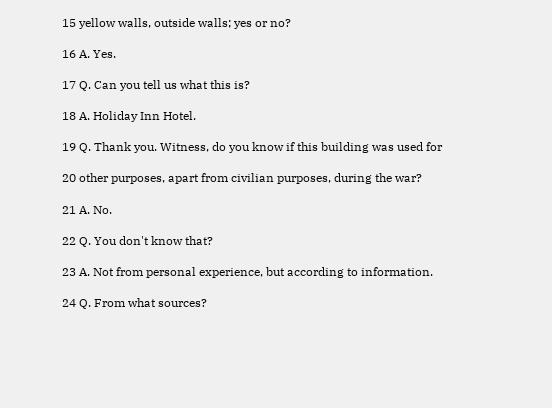15 yellow walls, outside walls; yes or no?

16 A. Yes.

17 Q. Can you tell us what this is?

18 A. Holiday Inn Hotel.

19 Q. Thank you. Witness, do you know if this building was used for

20 other purposes, apart from civilian purposes, during the war?

21 A. No.

22 Q. You don't know that?

23 A. Not from personal experience, but according to information.

24 Q. From what sources?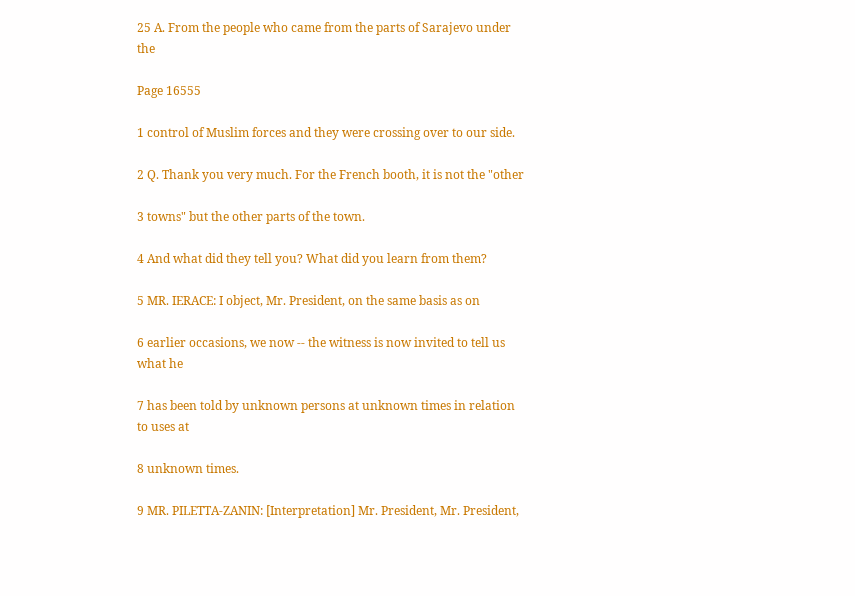25 A. From the people who came from the parts of Sarajevo under the

Page 16555

1 control of Muslim forces and they were crossing over to our side.

2 Q. Thank you very much. For the French booth, it is not the "other

3 towns" but the other parts of the town.

4 And what did they tell you? What did you learn from them?

5 MR. IERACE: I object, Mr. President, on the same basis as on

6 earlier occasions, we now -- the witness is now invited to tell us what he

7 has been told by unknown persons at unknown times in relation to uses at

8 unknown times.

9 MR. PILETTA-ZANIN: [Interpretation] Mr. President, Mr. President,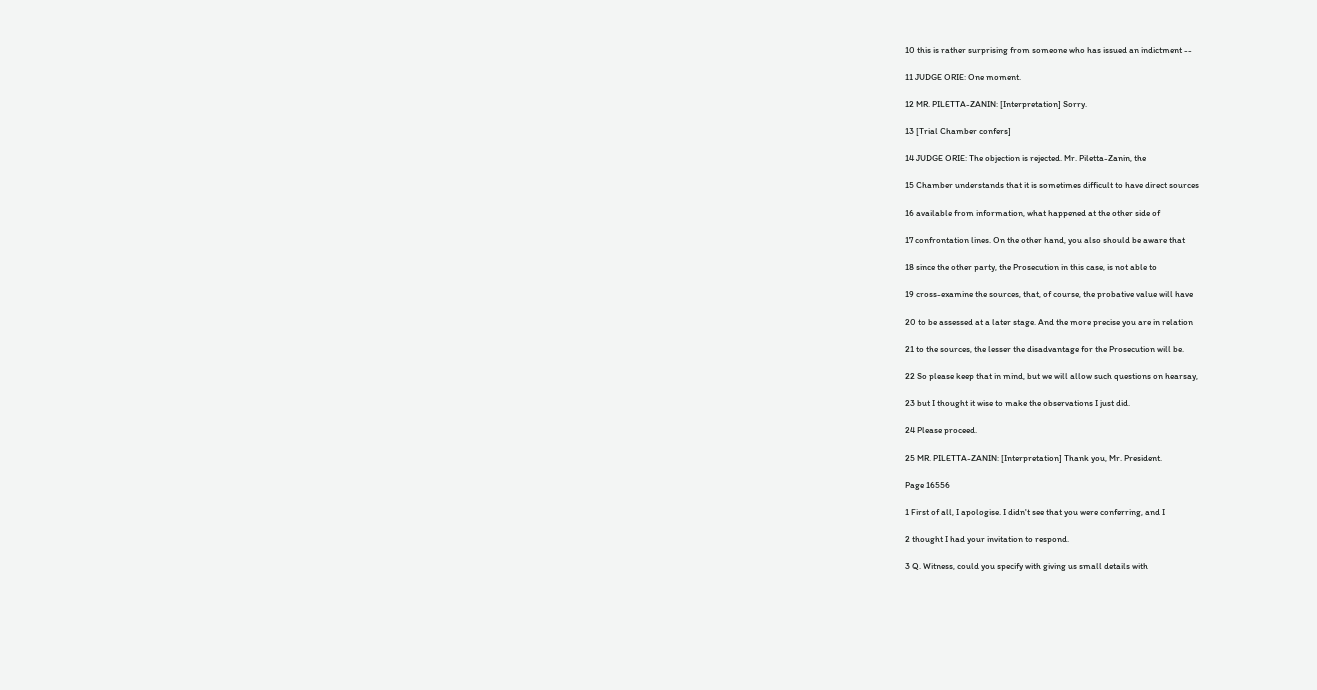10 this is rather surprising from someone who has issued an indictment --

11 JUDGE ORIE: One moment.

12 MR. PILETTA-ZANIN: [Interpretation] Sorry.

13 [Trial Chamber confers]

14 JUDGE ORIE: The objection is rejected. Mr. Piletta-Zanin, the

15 Chamber understands that it is sometimes difficult to have direct sources

16 available from information, what happened at the other side of

17 confrontation lines. On the other hand, you also should be aware that

18 since the other party, the Prosecution in this case, is not able to

19 cross-examine the sources, that, of course, the probative value will have

20 to be assessed at a later stage. And the more precise you are in relation

21 to the sources, the lesser the disadvantage for the Prosecution will be.

22 So please keep that in mind, but we will allow such questions on hearsay,

23 but I thought it wise to make the observations I just did.

24 Please proceed.

25 MR. PILETTA-ZANIN: [Interpretation] Thank you, Mr. President.

Page 16556

1 First of all, I apologise. I didn't see that you were conferring, and I

2 thought I had your invitation to respond.

3 Q. Witness, could you specify with giving us small details with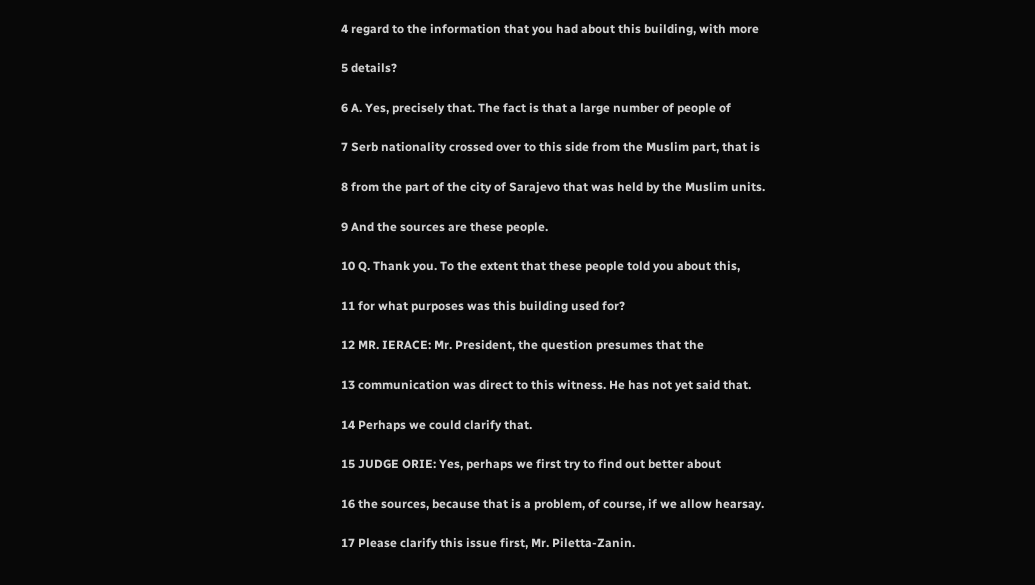4 regard to the information that you had about this building, with more

5 details?

6 A. Yes, precisely that. The fact is that a large number of people of

7 Serb nationality crossed over to this side from the Muslim part, that is

8 from the part of the city of Sarajevo that was held by the Muslim units.

9 And the sources are these people.

10 Q. Thank you. To the extent that these people told you about this,

11 for what purposes was this building used for?

12 MR. IERACE: Mr. President, the question presumes that the

13 communication was direct to this witness. He has not yet said that.

14 Perhaps we could clarify that.

15 JUDGE ORIE: Yes, perhaps we first try to find out better about

16 the sources, because that is a problem, of course, if we allow hearsay.

17 Please clarify this issue first, Mr. Piletta-Zanin.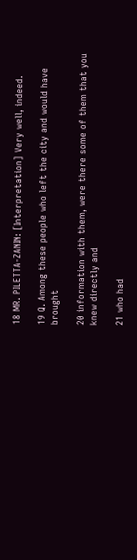18 MR. PILETTA-ZANIN: [Interpretation] Very well, indeed.

19 Q. Among these people who left the city and would have brought

20 information with them, were there some of them that you knew directly and

21 who had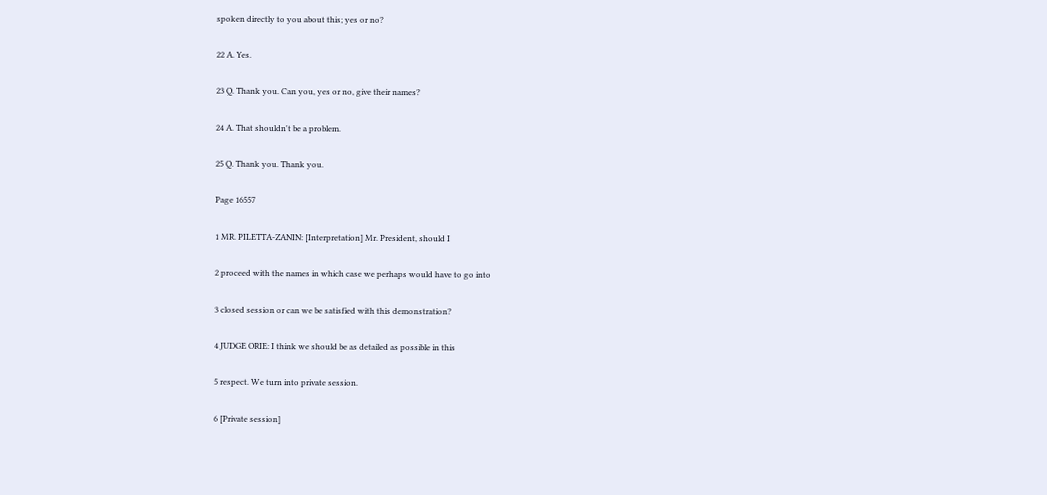spoken directly to you about this; yes or no?

22 A. Yes.

23 Q. Thank you. Can you, yes or no, give their names?

24 A. That shouldn't be a problem.

25 Q. Thank you. Thank you.

Page 16557

1 MR. PILETTA-ZANIN: [Interpretation] Mr. President, should I

2 proceed with the names in which case we perhaps would have to go into

3 closed session or can we be satisfied with this demonstration?

4 JUDGE ORIE: I think we should be as detailed as possible in this

5 respect. We turn into private session.

6 [Private session]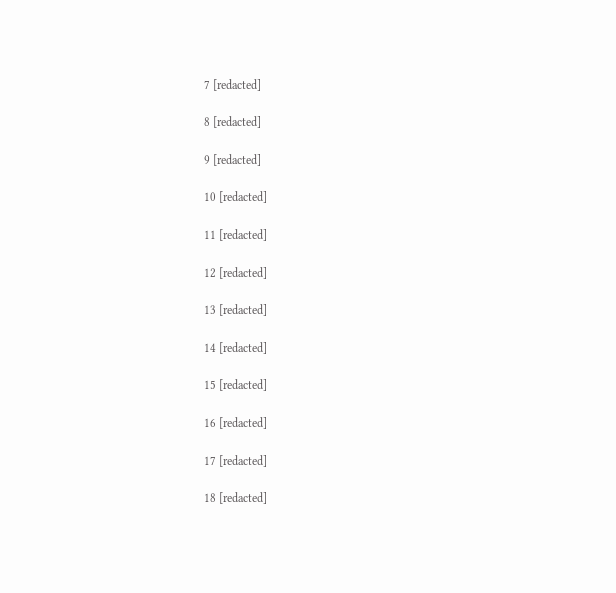7 [redacted]

8 [redacted]

9 [redacted]

10 [redacted]

11 [redacted]

12 [redacted]

13 [redacted]

14 [redacted]

15 [redacted]

16 [redacted]

17 [redacted]

18 [redacted]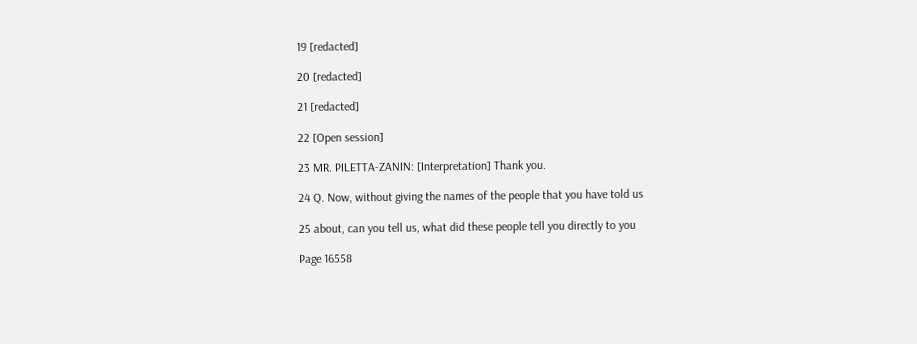19 [redacted]

20 [redacted]

21 [redacted]

22 [Open session]

23 MR. PILETTA-ZANIN: [Interpretation] Thank you.

24 Q. Now, without giving the names of the people that you have told us

25 about, can you tell us, what did these people tell you directly to you

Page 16558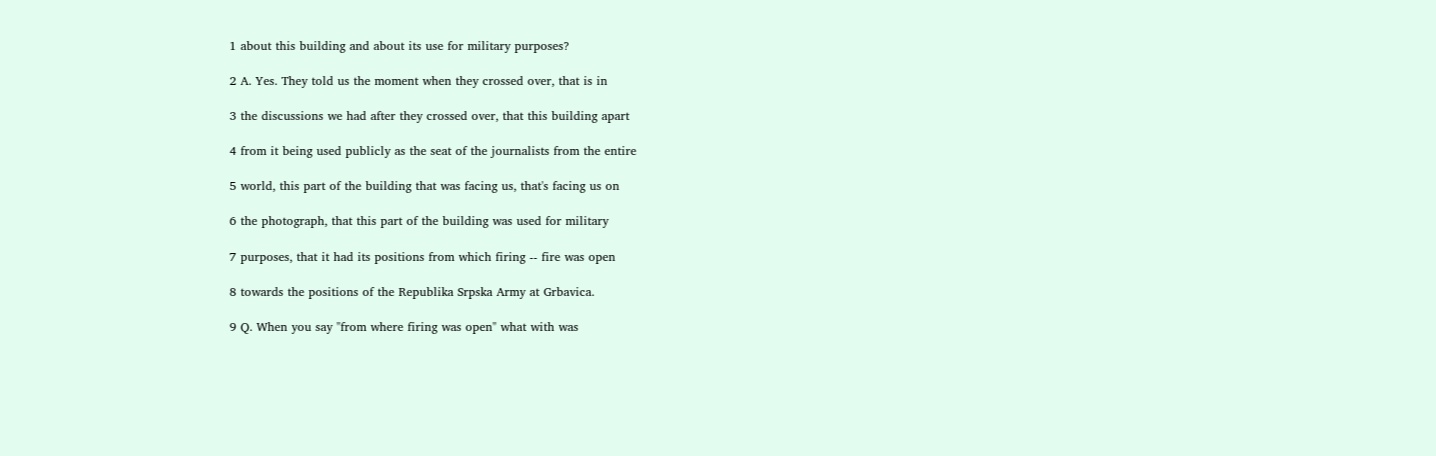1 about this building and about its use for military purposes?

2 A. Yes. They told us the moment when they crossed over, that is in

3 the discussions we had after they crossed over, that this building apart

4 from it being used publicly as the seat of the journalists from the entire

5 world, this part of the building that was facing us, that's facing us on

6 the photograph, that this part of the building was used for military

7 purposes, that it had its positions from which firing -- fire was open

8 towards the positions of the Republika Srpska Army at Grbavica.

9 Q. When you say "from where firing was open" what with was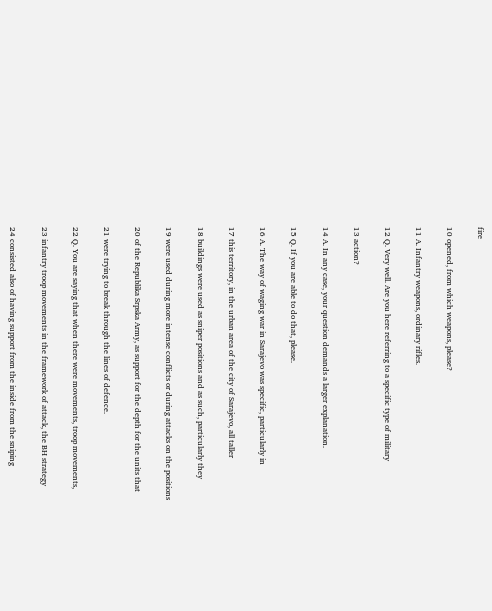fire

10 opened, from which weapons, please?

11 A. Infantry weapons, ordinary rifles.

12 Q. Very well. Are you here referring to a specific type of military

13 action?

14 A. In any case, your question demands a larger explanation.

15 Q. If you are able to do that, please.

16 A. The way of waging war in Sarajevo was specific, particularly in

17 this territory, in the urban area of the city of Sarajevo, all taller

18 buildings were used as sniper positions and as such, particularly they

19 were used during more intense conflicts or during attacks on the positions

20 of the Republika Srpska Army, as support for the depth for the units that

21 were trying to break through the lines of defence.

22 Q. You are saying that when there were movements, troop movements,

23 infantry troop movements in the framework of attack, the BH strategy

24 consisted also of having support from the inside from the sniping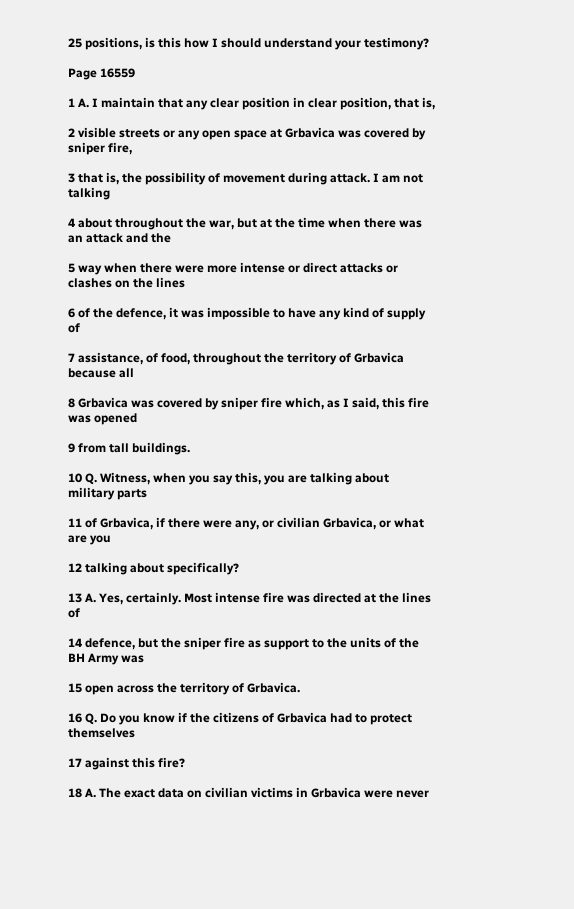25 positions, is this how I should understand your testimony?

Page 16559

1 A. I maintain that any clear position in clear position, that is,

2 visible streets or any open space at Grbavica was covered by sniper fire,

3 that is, the possibility of movement during attack. I am not talking

4 about throughout the war, but at the time when there was an attack and the

5 way when there were more intense or direct attacks or clashes on the lines

6 of the defence, it was impossible to have any kind of supply of

7 assistance, of food, throughout the territory of Grbavica because all

8 Grbavica was covered by sniper fire which, as I said, this fire was opened

9 from tall buildings.

10 Q. Witness, when you say this, you are talking about military parts

11 of Grbavica, if there were any, or civilian Grbavica, or what are you

12 talking about specifically?

13 A. Yes, certainly. Most intense fire was directed at the lines of

14 defence, but the sniper fire as support to the units of the BH Army was

15 open across the territory of Grbavica.

16 Q. Do you know if the citizens of Grbavica had to protect themselves

17 against this fire?

18 A. The exact data on civilian victims in Grbavica were never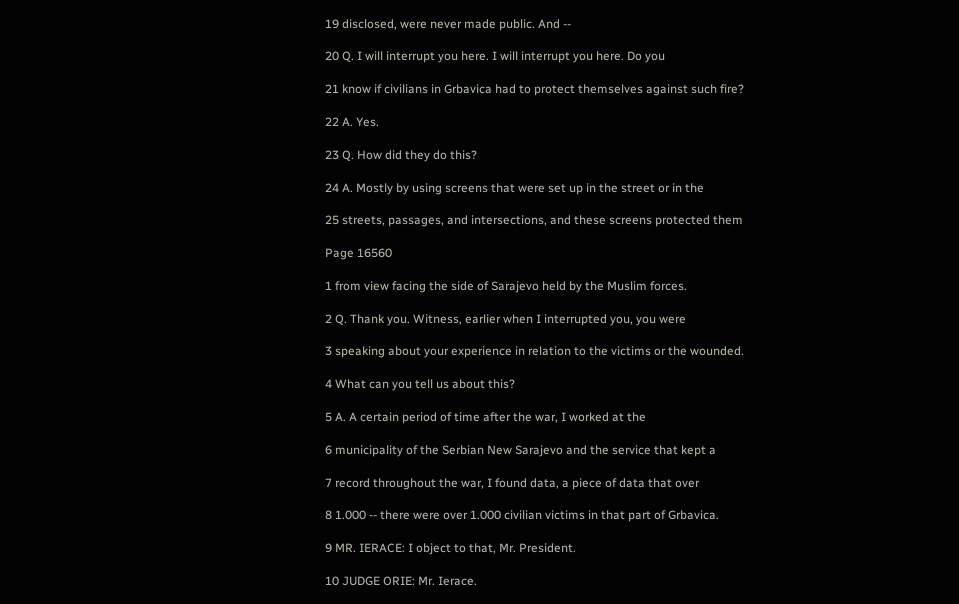19 disclosed, were never made public. And --

20 Q. I will interrupt you here. I will interrupt you here. Do you

21 know if civilians in Grbavica had to protect themselves against such fire?

22 A. Yes.

23 Q. How did they do this?

24 A. Mostly by using screens that were set up in the street or in the

25 streets, passages, and intersections, and these screens protected them

Page 16560

1 from view facing the side of Sarajevo held by the Muslim forces.

2 Q. Thank you. Witness, earlier when I interrupted you, you were

3 speaking about your experience in relation to the victims or the wounded.

4 What can you tell us about this?

5 A. A certain period of time after the war, I worked at the

6 municipality of the Serbian New Sarajevo and the service that kept a

7 record throughout the war, I found data, a piece of data that over

8 1.000 -- there were over 1.000 civilian victims in that part of Grbavica.

9 MR. IERACE: I object to that, Mr. President.

10 JUDGE ORIE: Mr. Ierace.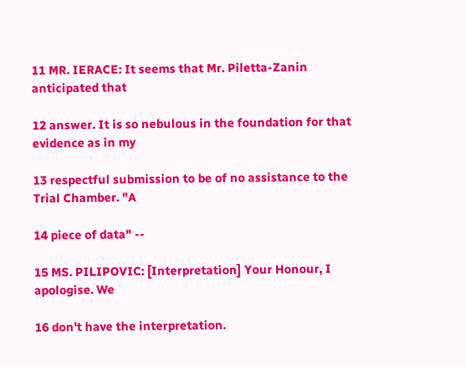11 MR. IERACE: It seems that Mr. Piletta-Zanin anticipated that

12 answer. It is so nebulous in the foundation for that evidence as in my

13 respectful submission to be of no assistance to the Trial Chamber. "A

14 piece of data" --

15 MS. PILIPOVIC: [Interpretation] Your Honour, I apologise. We

16 don't have the interpretation.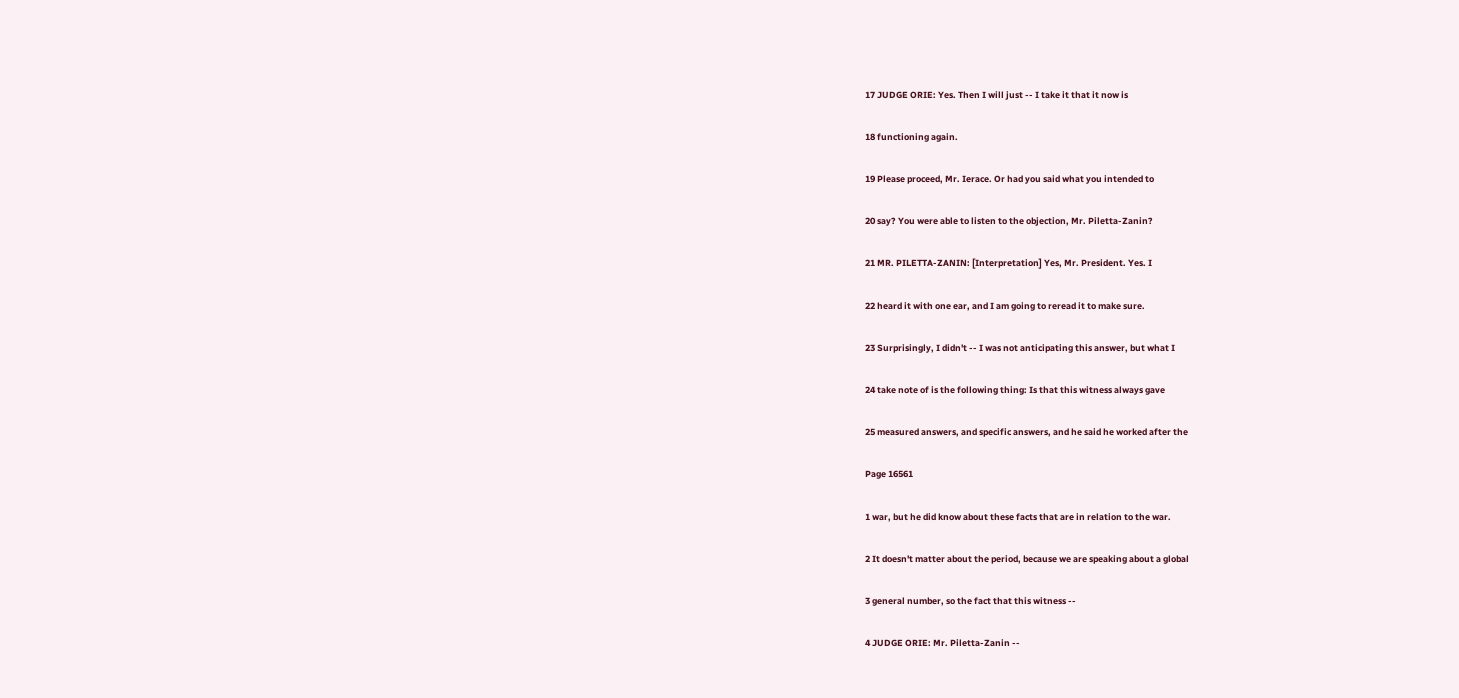17 JUDGE ORIE: Yes. Then I will just -- I take it that it now is

18 functioning again.

19 Please proceed, Mr. Ierace. Or had you said what you intended to

20 say? You were able to listen to the objection, Mr. Piletta-Zanin?

21 MR. PILETTA-ZANIN: [Interpretation] Yes, Mr. President. Yes. I

22 heard it with one ear, and I am going to reread it to make sure.

23 Surprisingly, I didn't -- I was not anticipating this answer, but what I

24 take note of is the following thing: Is that this witness always gave

25 measured answers, and specific answers, and he said he worked after the

Page 16561

1 war, but he did know about these facts that are in relation to the war.

2 It doesn't matter about the period, because we are speaking about a global

3 general number, so the fact that this witness --

4 JUDGE ORIE: Mr. Piletta-Zanin --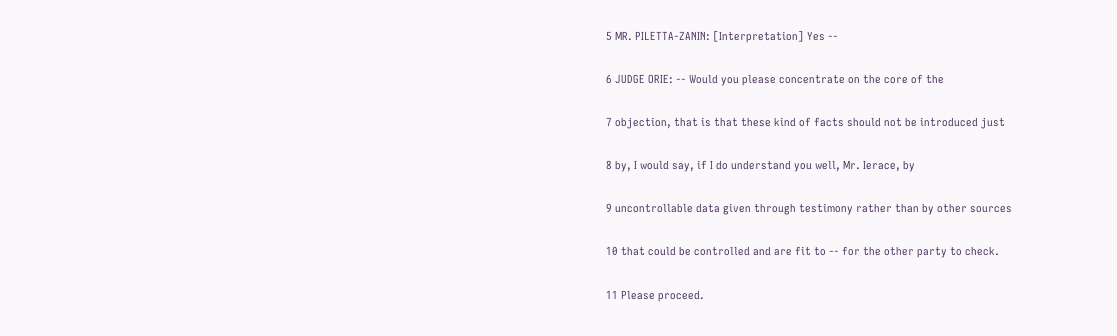5 MR. PILETTA-ZANIN: [Interpretation] Yes --

6 JUDGE ORIE: -- Would you please concentrate on the core of the

7 objection, that is that these kind of facts should not be introduced just

8 by, I would say, if I do understand you well, Mr. Ierace, by

9 uncontrollable data given through testimony rather than by other sources

10 that could be controlled and are fit to -- for the other party to check.

11 Please proceed.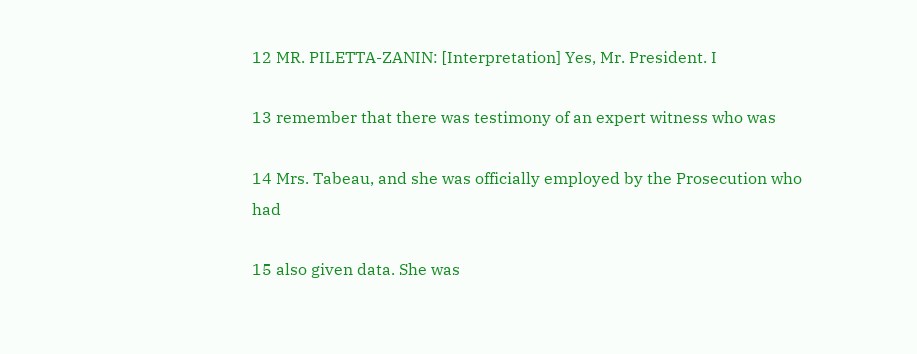12 MR. PILETTA-ZANIN: [Interpretation] Yes, Mr. President. I

13 remember that there was testimony of an expert witness who was

14 Mrs. Tabeau, and she was officially employed by the Prosecution who had

15 also given data. She was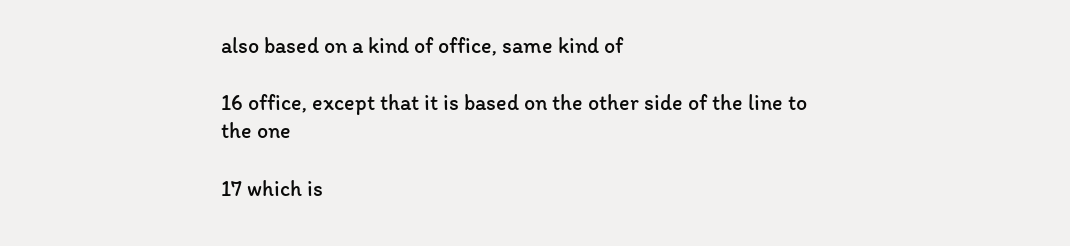also based on a kind of office, same kind of

16 office, except that it is based on the other side of the line to the one

17 which is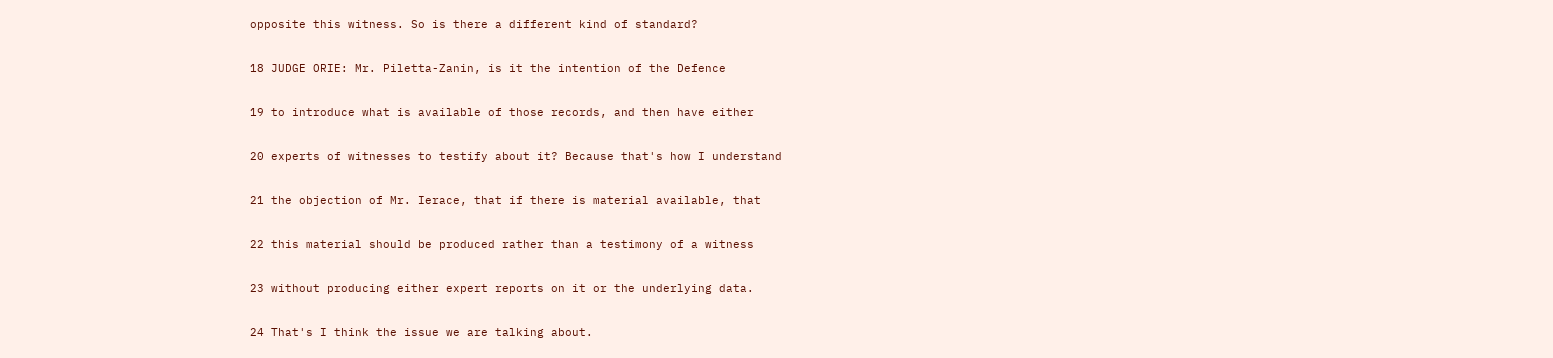opposite this witness. So is there a different kind of standard?

18 JUDGE ORIE: Mr. Piletta-Zanin, is it the intention of the Defence

19 to introduce what is available of those records, and then have either

20 experts of witnesses to testify about it? Because that's how I understand

21 the objection of Mr. Ierace, that if there is material available, that

22 this material should be produced rather than a testimony of a witness

23 without producing either expert reports on it or the underlying data.

24 That's I think the issue we are talking about.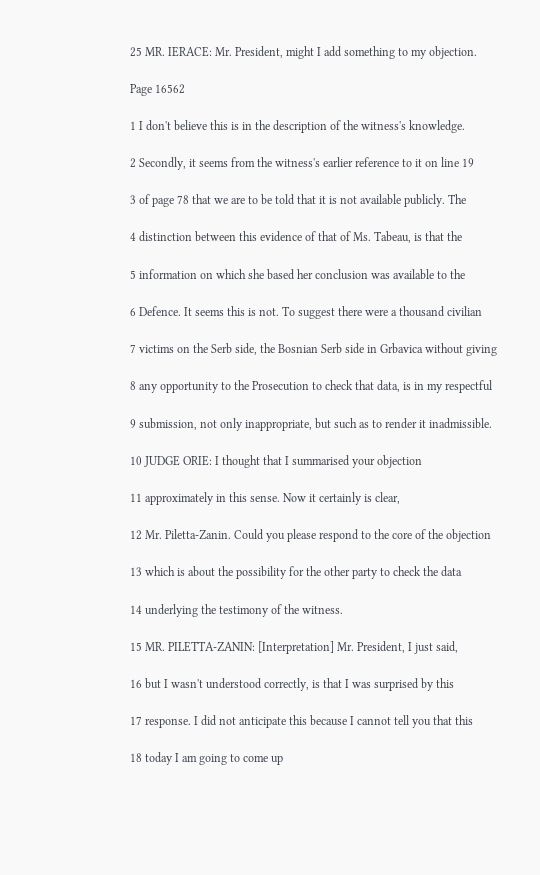25 MR. IERACE: Mr. President, might I add something to my objection.

Page 16562

1 I don't believe this is in the description of the witness's knowledge.

2 Secondly, it seems from the witness's earlier reference to it on line 19

3 of page 78 that we are to be told that it is not available publicly. The

4 distinction between this evidence of that of Ms. Tabeau, is that the

5 information on which she based her conclusion was available to the

6 Defence. It seems this is not. To suggest there were a thousand civilian

7 victims on the Serb side, the Bosnian Serb side in Grbavica without giving

8 any opportunity to the Prosecution to check that data, is in my respectful

9 submission, not only inappropriate, but such as to render it inadmissible.

10 JUDGE ORIE: I thought that I summarised your objection

11 approximately in this sense. Now it certainly is clear,

12 Mr. Piletta-Zanin. Could you please respond to the core of the objection

13 which is about the possibility for the other party to check the data

14 underlying the testimony of the witness.

15 MR. PILETTA-ZANIN: [Interpretation] Mr. President, I just said,

16 but I wasn't understood correctly, is that I was surprised by this

17 response. I did not anticipate this because I cannot tell you that this

18 today I am going to come up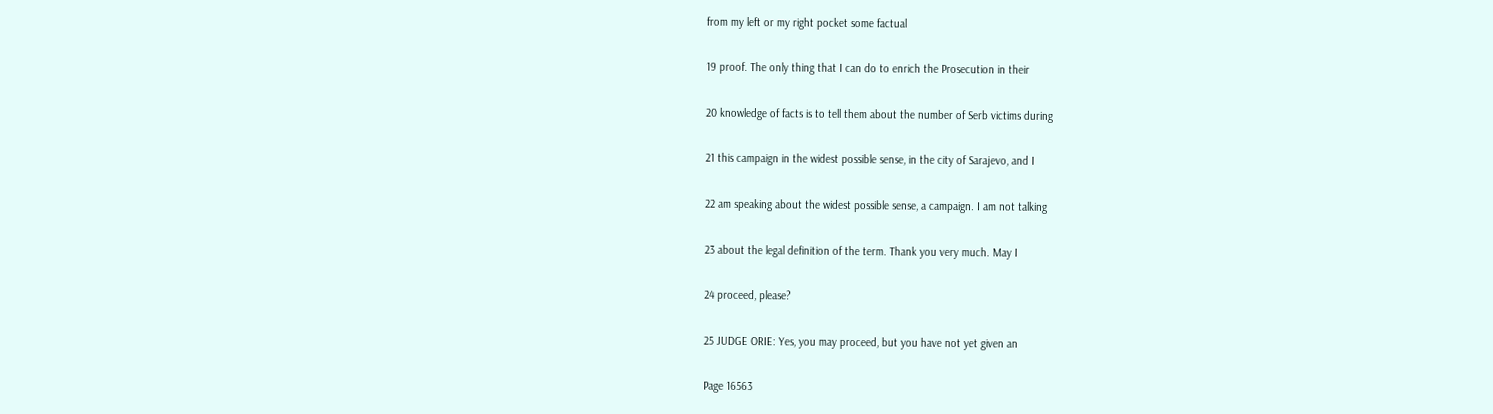from my left or my right pocket some factual

19 proof. The only thing that I can do to enrich the Prosecution in their

20 knowledge of facts is to tell them about the number of Serb victims during

21 this campaign in the widest possible sense, in the city of Sarajevo, and I

22 am speaking about the widest possible sense, a campaign. I am not talking

23 about the legal definition of the term. Thank you very much. May I

24 proceed, please?

25 JUDGE ORIE: Yes, you may proceed, but you have not yet given an

Page 16563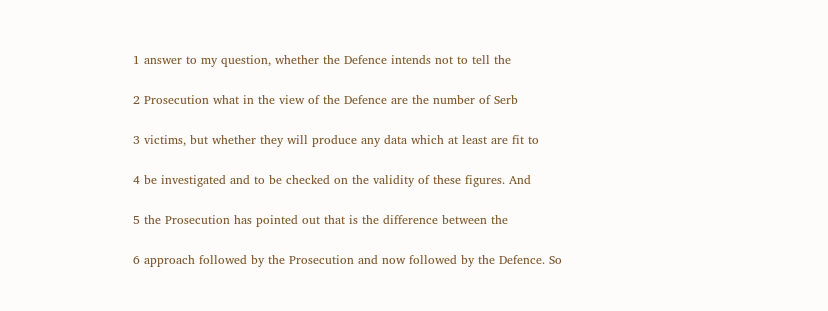1 answer to my question, whether the Defence intends not to tell the

2 Prosecution what in the view of the Defence are the number of Serb

3 victims, but whether they will produce any data which at least are fit to

4 be investigated and to be checked on the validity of these figures. And

5 the Prosecution has pointed out that is the difference between the

6 approach followed by the Prosecution and now followed by the Defence. So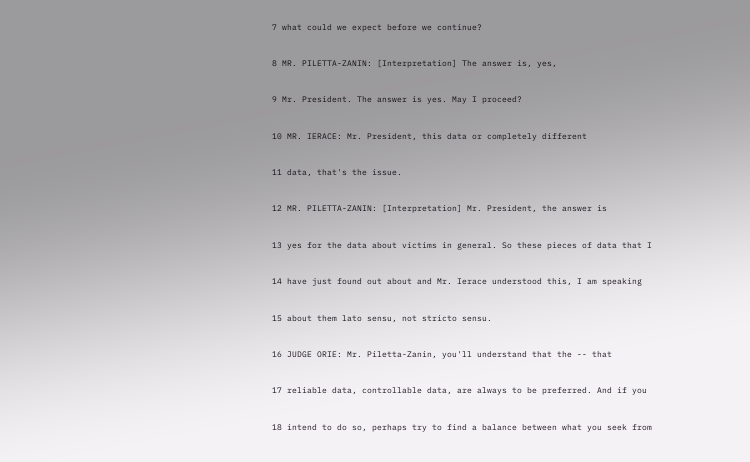7 what could we expect before we continue?

8 MR. PILETTA-ZANIN: [Interpretation] The answer is, yes,

9 Mr. President. The answer is yes. May I proceed?

10 MR. IERACE: Mr. President, this data or completely different

11 data, that's the issue.

12 MR. PILETTA-ZANIN: [Interpretation] Mr. President, the answer is

13 yes for the data about victims in general. So these pieces of data that I

14 have just found out about and Mr. Ierace understood this, I am speaking

15 about them lato sensu, not stricto sensu.

16 JUDGE ORIE: Mr. Piletta-Zanin, you'll understand that the -- that

17 reliable data, controllable data, are always to be preferred. And if you

18 intend to do so, perhaps try to find a balance between what you seek from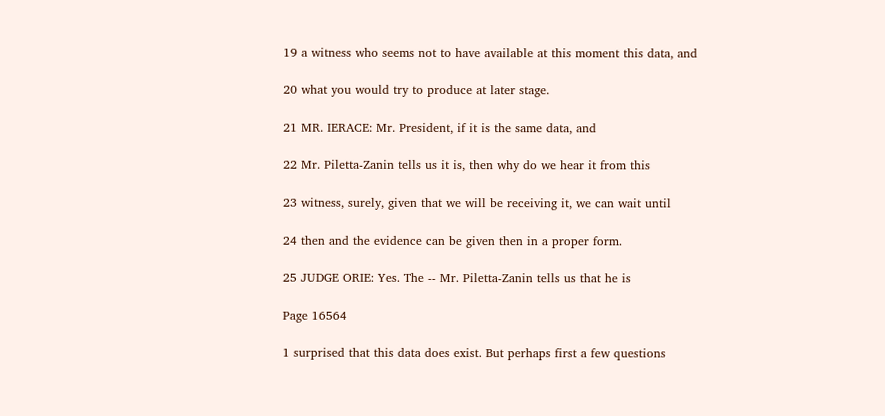19 a witness who seems not to have available at this moment this data, and

20 what you would try to produce at later stage.

21 MR. IERACE: Mr. President, if it is the same data, and

22 Mr. Piletta-Zanin tells us it is, then why do we hear it from this

23 witness, surely, given that we will be receiving it, we can wait until

24 then and the evidence can be given then in a proper form.

25 JUDGE ORIE: Yes. The -- Mr. Piletta-Zanin tells us that he is

Page 16564

1 surprised that this data does exist. But perhaps first a few questions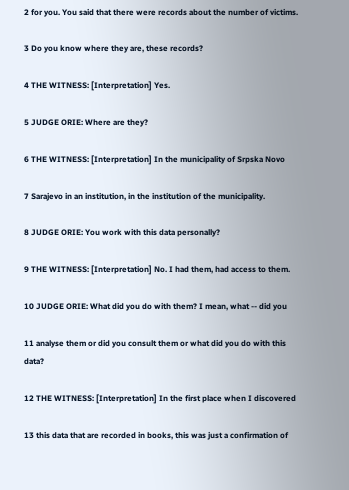2 for you. You said that there were records about the number of victims.

3 Do you know where they are, these records?

4 THE WITNESS: [Interpretation] Yes.

5 JUDGE ORIE: Where are they?

6 THE WITNESS: [Interpretation] In the municipality of Srpska Novo

7 Sarajevo in an institution, in the institution of the municipality.

8 JUDGE ORIE: You work with this data personally?

9 THE WITNESS: [Interpretation] No. I had them, had access to them.

10 JUDGE ORIE: What did you do with them? I mean, what -- did you

11 analyse them or did you consult them or what did you do with this data?

12 THE WITNESS: [Interpretation] In the first place when I discovered

13 this data that are recorded in books, this was just a confirmation of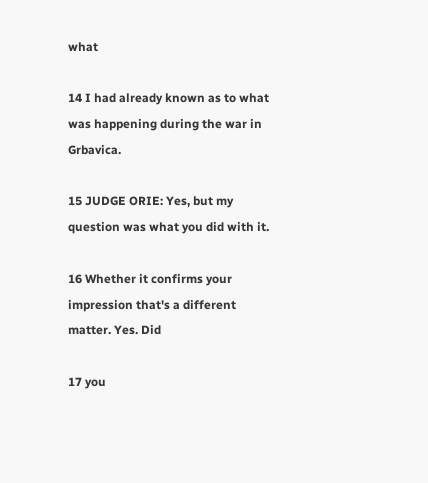what

14 I had already known as to what was happening during the war in Grbavica.

15 JUDGE ORIE: Yes, but my question was what you did with it.

16 Whether it confirms your impression that's a different matter. Yes. Did

17 you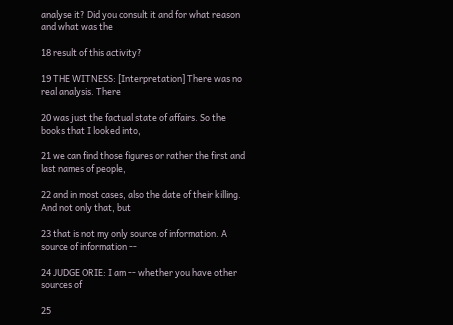analyse it? Did you consult it and for what reason and what was the

18 result of this activity?

19 THE WITNESS: [Interpretation] There was no real analysis. There

20 was just the factual state of affairs. So the books that I looked into,

21 we can find those figures or rather the first and last names of people,

22 and in most cases, also the date of their killing. And not only that, but

23 that is not my only source of information. A source of information --

24 JUDGE ORIE: I am -- whether you have other sources of

25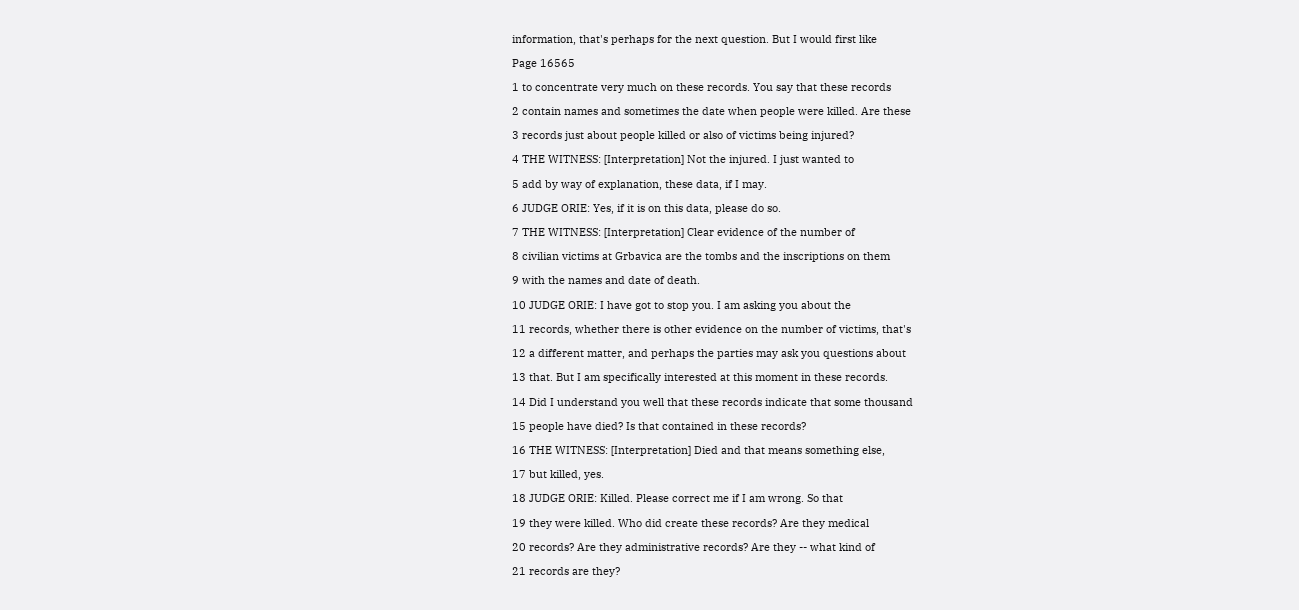information, that's perhaps for the next question. But I would first like

Page 16565

1 to concentrate very much on these records. You say that these records

2 contain names and sometimes the date when people were killed. Are these

3 records just about people killed or also of victims being injured?

4 THE WITNESS: [Interpretation] Not the injured. I just wanted to

5 add by way of explanation, these data, if I may.

6 JUDGE ORIE: Yes, if it is on this data, please do so.

7 THE WITNESS: [Interpretation] Clear evidence of the number of

8 civilian victims at Grbavica are the tombs and the inscriptions on them

9 with the names and date of death.

10 JUDGE ORIE: I have got to stop you. I am asking you about the

11 records, whether there is other evidence on the number of victims, that's

12 a different matter, and perhaps the parties may ask you questions about

13 that. But I am specifically interested at this moment in these records.

14 Did I understand you well that these records indicate that some thousand

15 people have died? Is that contained in these records?

16 THE WITNESS: [Interpretation] Died and that means something else,

17 but killed, yes.

18 JUDGE ORIE: Killed. Please correct me if I am wrong. So that

19 they were killed. Who did create these records? Are they medical

20 records? Are they administrative records? Are they -- what kind of

21 records are they?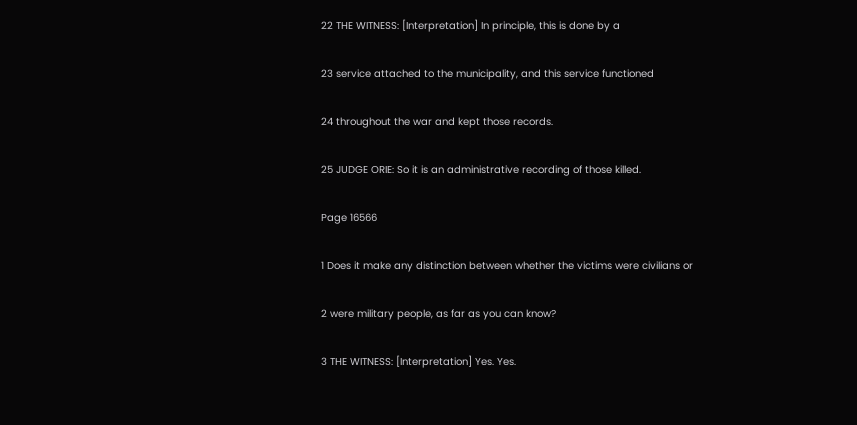22 THE WITNESS: [Interpretation] In principle, this is done by a

23 service attached to the municipality, and this service functioned

24 throughout the war and kept those records.

25 JUDGE ORIE: So it is an administrative recording of those killed.

Page 16566

1 Does it make any distinction between whether the victims were civilians or

2 were military people, as far as you can know?

3 THE WITNESS: [Interpretation] Yes. Yes.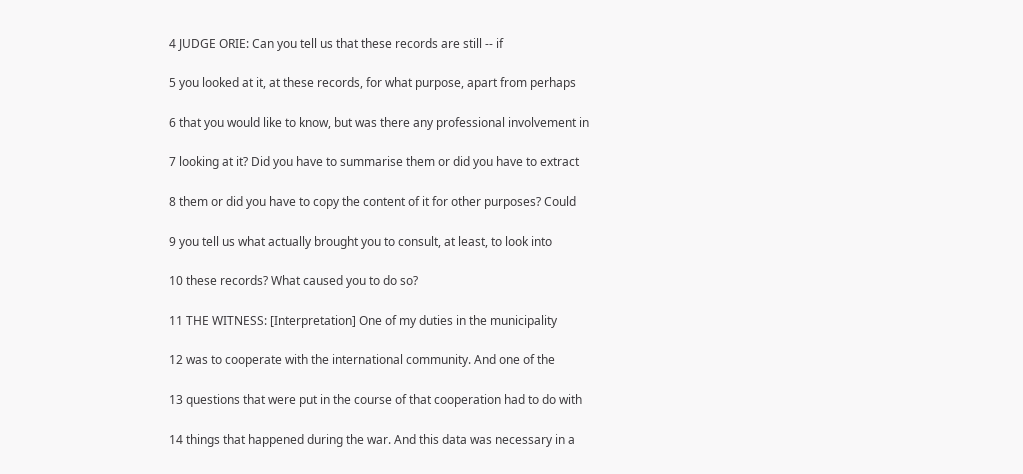4 JUDGE ORIE: Can you tell us that these records are still -- if

5 you looked at it, at these records, for what purpose, apart from perhaps

6 that you would like to know, but was there any professional involvement in

7 looking at it? Did you have to summarise them or did you have to extract

8 them or did you have to copy the content of it for other purposes? Could

9 you tell us what actually brought you to consult, at least, to look into

10 these records? What caused you to do so?

11 THE WITNESS: [Interpretation] One of my duties in the municipality

12 was to cooperate with the international community. And one of the

13 questions that were put in the course of that cooperation had to do with

14 things that happened during the war. And this data was necessary in a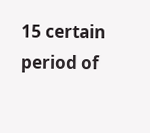15 certain period of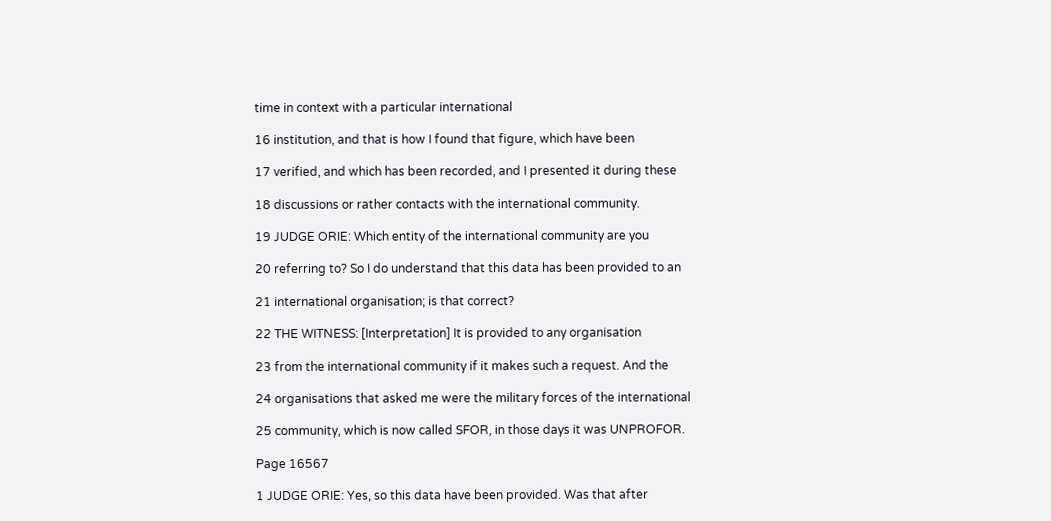time in context with a particular international

16 institution, and that is how I found that figure, which have been

17 verified, and which has been recorded, and I presented it during these

18 discussions or rather contacts with the international community.

19 JUDGE ORIE: Which entity of the international community are you

20 referring to? So I do understand that this data has been provided to an

21 international organisation; is that correct?

22 THE WITNESS: [Interpretation] It is provided to any organisation

23 from the international community if it makes such a request. And the

24 organisations that asked me were the military forces of the international

25 community, which is now called SFOR, in those days it was UNPROFOR.

Page 16567

1 JUDGE ORIE: Yes, so this data have been provided. Was that after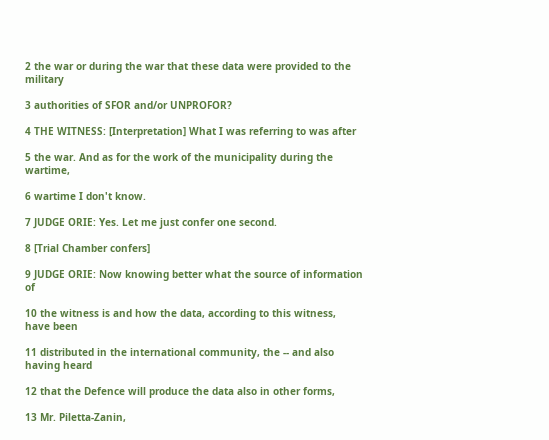2 the war or during the war that these data were provided to the military

3 authorities of SFOR and/or UNPROFOR?

4 THE WITNESS: [Interpretation] What I was referring to was after

5 the war. And as for the work of the municipality during the wartime,

6 wartime I don't know.

7 JUDGE ORIE: Yes. Let me just confer one second.

8 [Trial Chamber confers]

9 JUDGE ORIE: Now knowing better what the source of information of

10 the witness is and how the data, according to this witness, have been

11 distributed in the international community, the -- and also having heard

12 that the Defence will produce the data also in other forms,

13 Mr. Piletta-Zanin,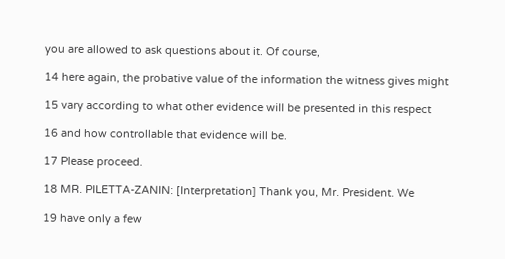you are allowed to ask questions about it. Of course,

14 here again, the probative value of the information the witness gives might

15 vary according to what other evidence will be presented in this respect

16 and how controllable that evidence will be.

17 Please proceed.

18 MR. PILETTA-ZANIN: [Interpretation] Thank you, Mr. President. We

19 have only a few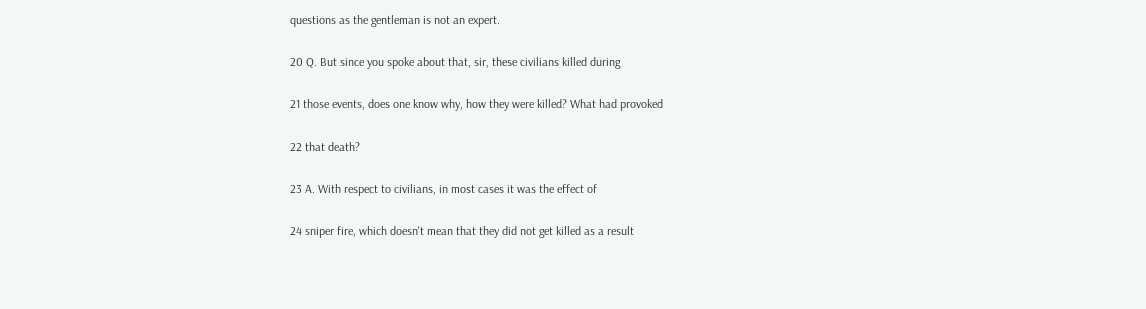questions as the gentleman is not an expert.

20 Q. But since you spoke about that, sir, these civilians killed during

21 those events, does one know why, how they were killed? What had provoked

22 that death?

23 A. With respect to civilians, in most cases it was the effect of

24 sniper fire, which doesn't mean that they did not get killed as a result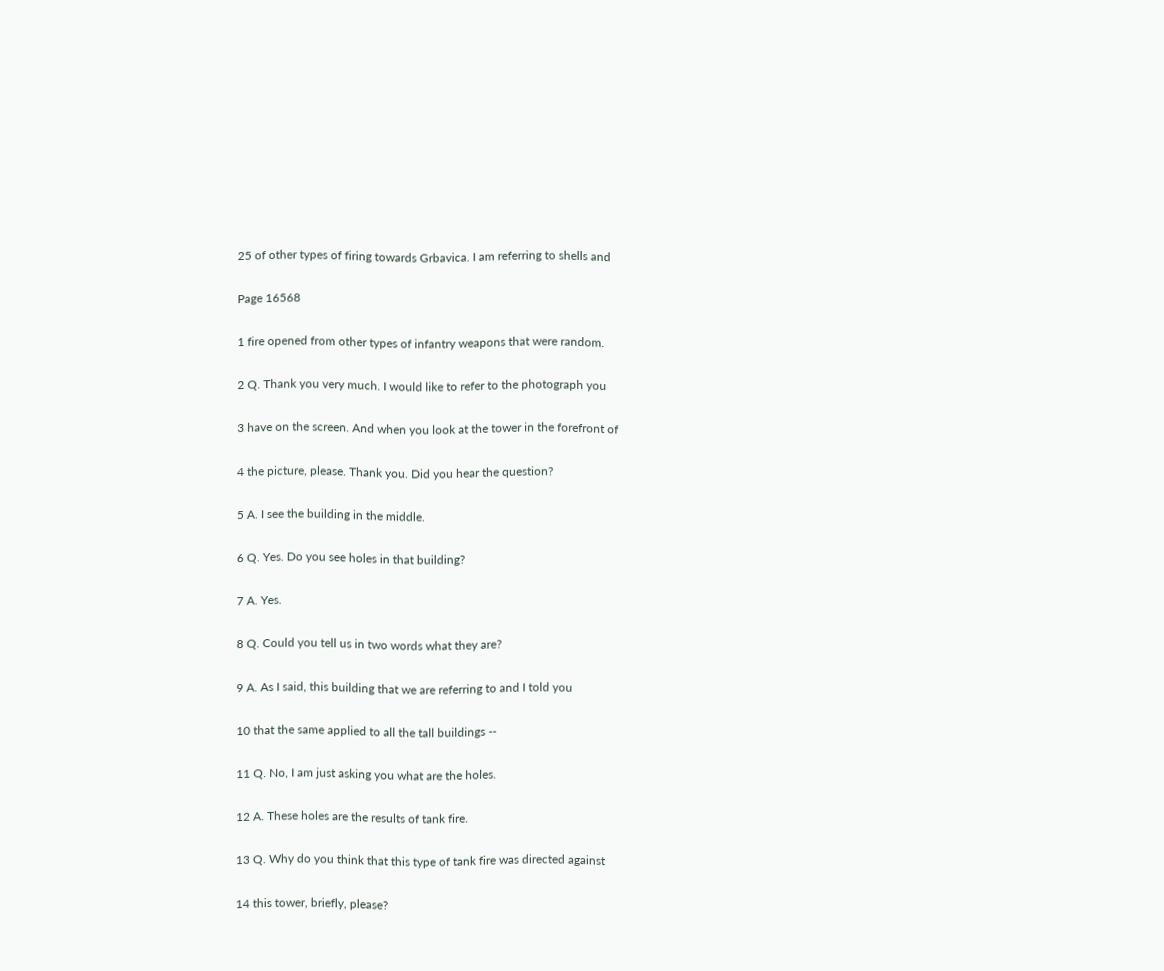25 of other types of firing towards Grbavica. I am referring to shells and

Page 16568

1 fire opened from other types of infantry weapons that were random.

2 Q. Thank you very much. I would like to refer to the photograph you

3 have on the screen. And when you look at the tower in the forefront of

4 the picture, please. Thank you. Did you hear the question?

5 A. I see the building in the middle.

6 Q. Yes. Do you see holes in that building?

7 A. Yes.

8 Q. Could you tell us in two words what they are?

9 A. As I said, this building that we are referring to and I told you

10 that the same applied to all the tall buildings --

11 Q. No, I am just asking you what are the holes.

12 A. These holes are the results of tank fire.

13 Q. Why do you think that this type of tank fire was directed against

14 this tower, briefly, please?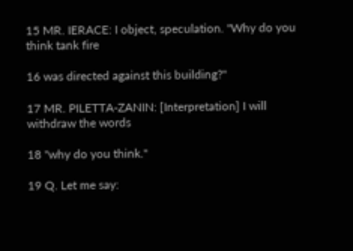15 MR. IERACE: I object, speculation. "Why do you think tank fire

16 was directed against this building?"

17 MR. PILETTA-ZANIN: [Interpretation] I will withdraw the words

18 "why do you think."

19 Q. Let me say: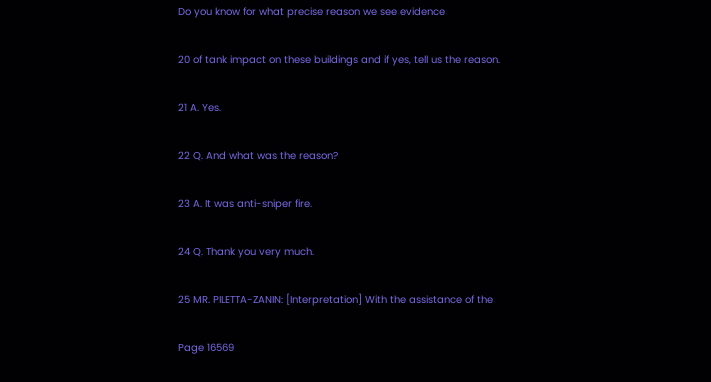Do you know for what precise reason we see evidence

20 of tank impact on these buildings and if yes, tell us the reason.

21 A. Yes.

22 Q. And what was the reason?

23 A. It was anti-sniper fire.

24 Q. Thank you very much.

25 MR. PILETTA-ZANIN: [Interpretation] With the assistance of the

Page 16569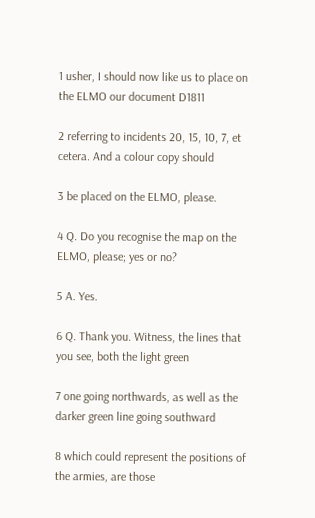1 usher, I should now like us to place on the ELMO our document D1811

2 referring to incidents 20, 15, 10, 7, et cetera. And a colour copy should

3 be placed on the ELMO, please.

4 Q. Do you recognise the map on the ELMO, please; yes or no?

5 A. Yes.

6 Q. Thank you. Witness, the lines that you see, both the light green

7 one going northwards, as well as the darker green line going southward

8 which could represent the positions of the armies, are those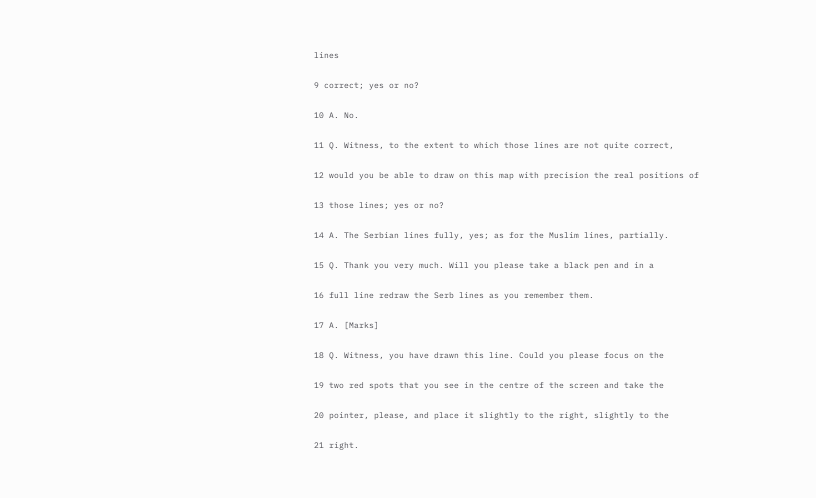lines

9 correct; yes or no?

10 A. No.

11 Q. Witness, to the extent to which those lines are not quite correct,

12 would you be able to draw on this map with precision the real positions of

13 those lines; yes or no?

14 A. The Serbian lines fully, yes; as for the Muslim lines, partially.

15 Q. Thank you very much. Will you please take a black pen and in a

16 full line redraw the Serb lines as you remember them.

17 A. [Marks]

18 Q. Witness, you have drawn this line. Could you please focus on the

19 two red spots that you see in the centre of the screen and take the

20 pointer, please, and place it slightly to the right, slightly to the

21 right.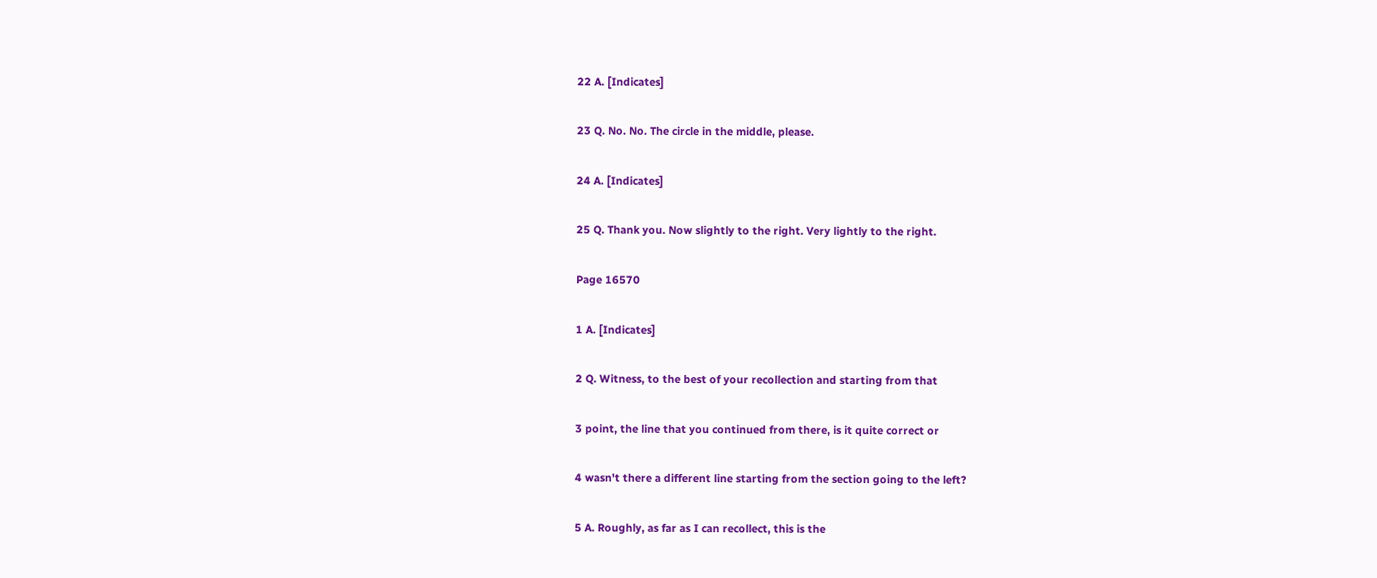22 A. [Indicates]

23 Q. No. No. The circle in the middle, please.

24 A. [Indicates]

25 Q. Thank you. Now slightly to the right. Very lightly to the right.

Page 16570

1 A. [Indicates]

2 Q. Witness, to the best of your recollection and starting from that

3 point, the line that you continued from there, is it quite correct or

4 wasn't there a different line starting from the section going to the left?

5 A. Roughly, as far as I can recollect, this is the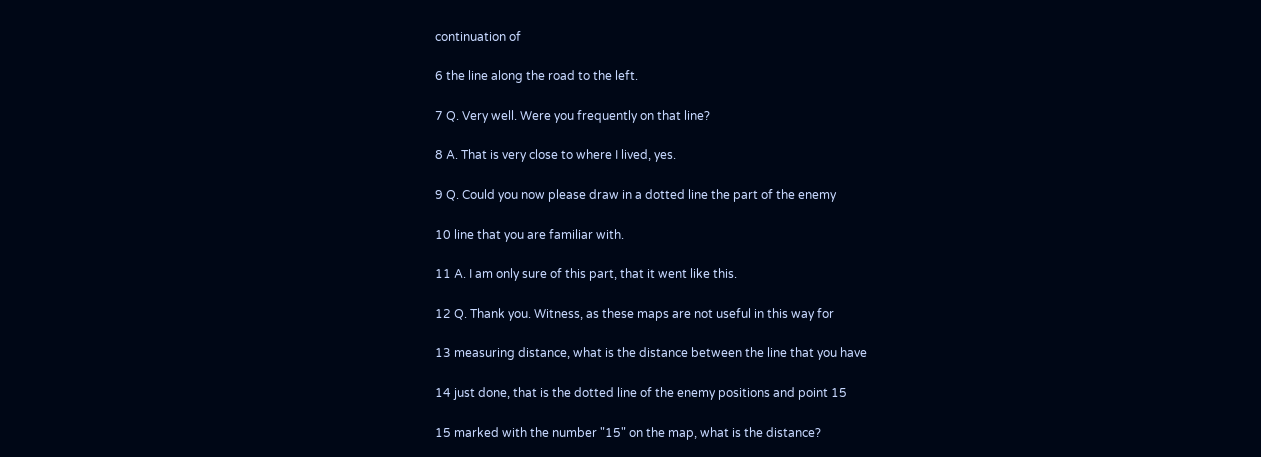continuation of

6 the line along the road to the left.

7 Q. Very well. Were you frequently on that line?

8 A. That is very close to where I lived, yes.

9 Q. Could you now please draw in a dotted line the part of the enemy

10 line that you are familiar with.

11 A. I am only sure of this part, that it went like this.

12 Q. Thank you. Witness, as these maps are not useful in this way for

13 measuring distance, what is the distance between the line that you have

14 just done, that is the dotted line of the enemy positions and point 15

15 marked with the number "15" on the map, what is the distance?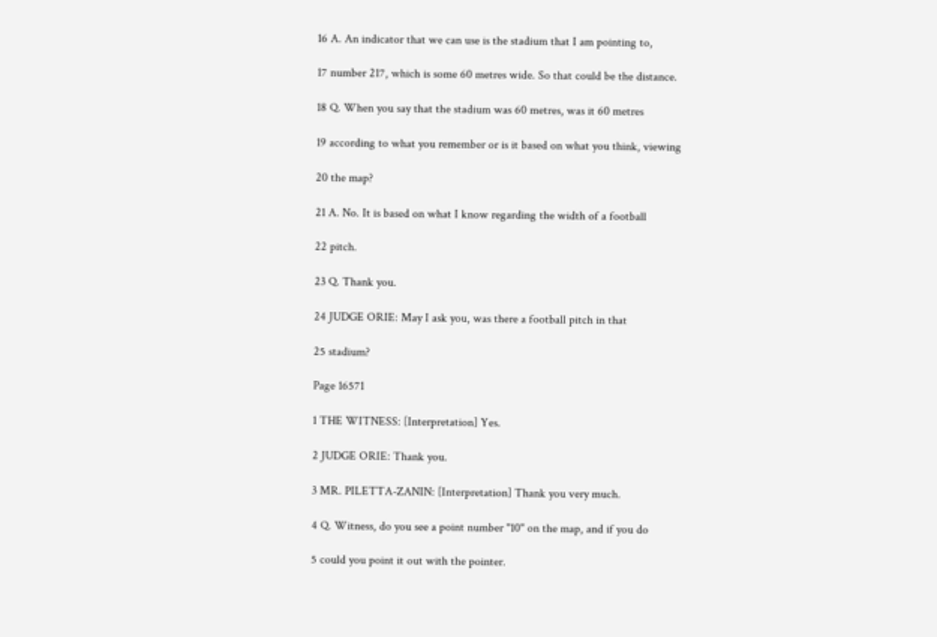16 A. An indicator that we can use is the stadium that I am pointing to,

17 number 217, which is some 60 metres wide. So that could be the distance.

18 Q. When you say that the stadium was 60 metres, was it 60 metres

19 according to what you remember or is it based on what you think, viewing

20 the map?

21 A. No. It is based on what I know regarding the width of a football

22 pitch.

23 Q. Thank you.

24 JUDGE ORIE: May I ask you, was there a football pitch in that

25 stadium?

Page 16571

1 THE WITNESS: [Interpretation] Yes.

2 JUDGE ORIE: Thank you.

3 MR. PILETTA-ZANIN: [Interpretation] Thank you very much.

4 Q. Witness, do you see a point number "10" on the map, and if you do

5 could you point it out with the pointer.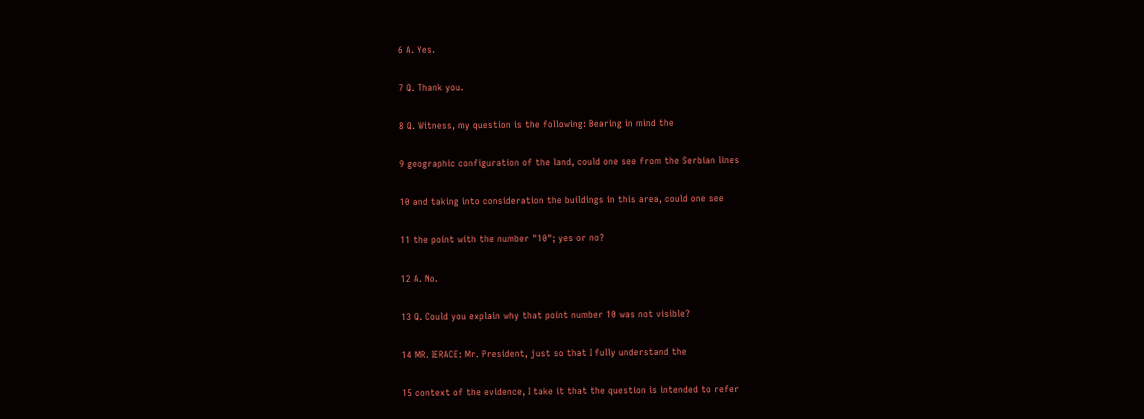6 A. Yes.

7 Q. Thank you.

8 Q. Witness, my question is the following: Bearing in mind the

9 geographic configuration of the land, could one see from the Serbian lines

10 and taking into consideration the buildings in this area, could one see

11 the point with the number "10"; yes or no?

12 A. No.

13 Q. Could you explain why that point number 10 was not visible?

14 MR. IERACE: Mr. President, just so that I fully understand the

15 context of the evidence, I take it that the question is intended to refer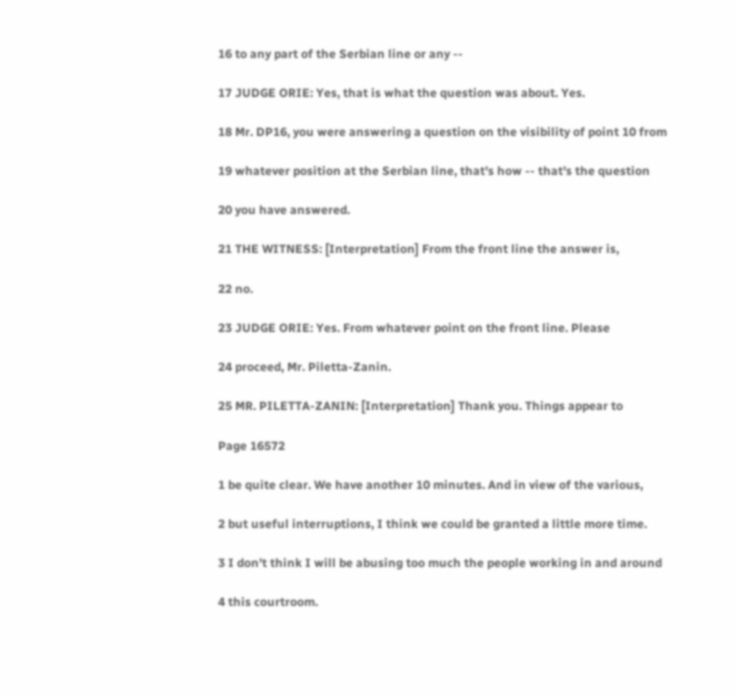16 to any part of the Serbian line or any --

17 JUDGE ORIE: Yes, that is what the question was about. Yes.

18 Mr. DP16, you were answering a question on the visibility of point 10 from

19 whatever position at the Serbian line, that's how -- that's the question

20 you have answered.

21 THE WITNESS: [Interpretation] From the front line the answer is,

22 no.

23 JUDGE ORIE: Yes. From whatever point on the front line. Please

24 proceed, Mr. Piletta-Zanin.

25 MR. PILETTA-ZANIN: [Interpretation] Thank you. Things appear to

Page 16572

1 be quite clear. We have another 10 minutes. And in view of the various,

2 but useful interruptions, I think we could be granted a little more time.

3 I don't think I will be abusing too much the people working in and around

4 this courtroom.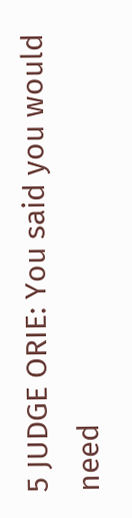5 JUDGE ORIE: You said you would need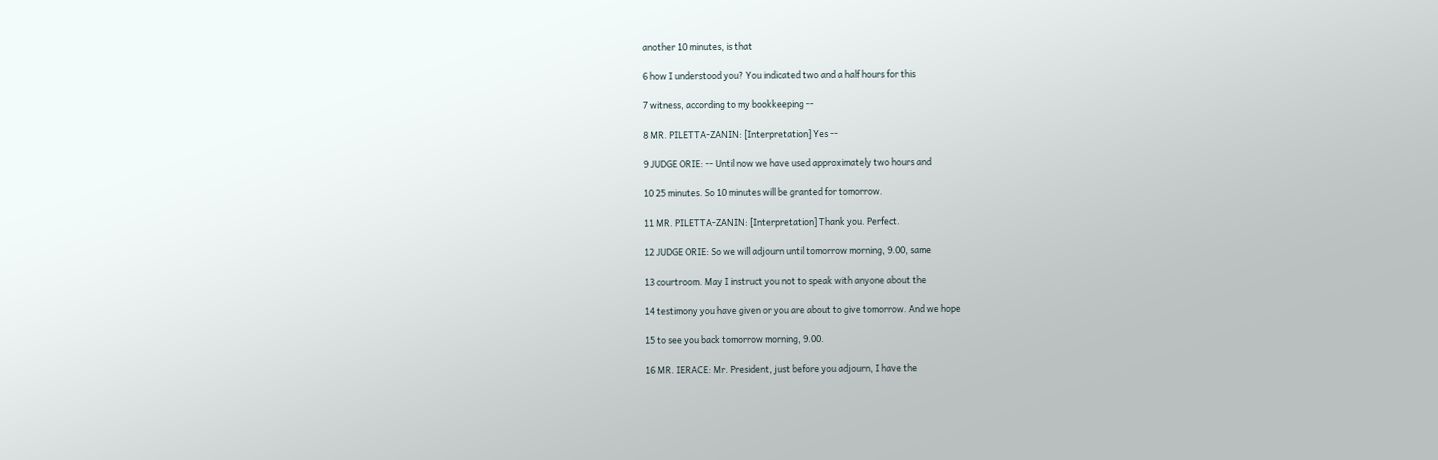another 10 minutes, is that

6 how I understood you? You indicated two and a half hours for this

7 witness, according to my bookkeeping --

8 MR. PILETTA-ZANIN: [Interpretation] Yes --

9 JUDGE ORIE: -- Until now we have used approximately two hours and

10 25 minutes. So 10 minutes will be granted for tomorrow.

11 MR. PILETTA-ZANIN: [Interpretation] Thank you. Perfect.

12 JUDGE ORIE: So we will adjourn until tomorrow morning, 9.00, same

13 courtroom. May I instruct you not to speak with anyone about the

14 testimony you have given or you are about to give tomorrow. And we hope

15 to see you back tomorrow morning, 9.00.

16 MR. IERACE: Mr. President, just before you adjourn, I have the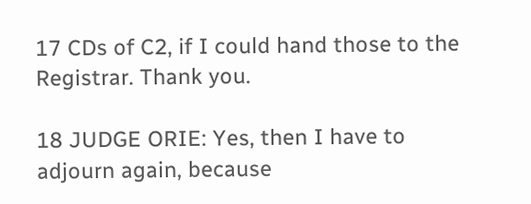17 CDs of C2, if I could hand those to the Registrar. Thank you.

18 JUDGE ORIE: Yes, then I have to adjourn again, because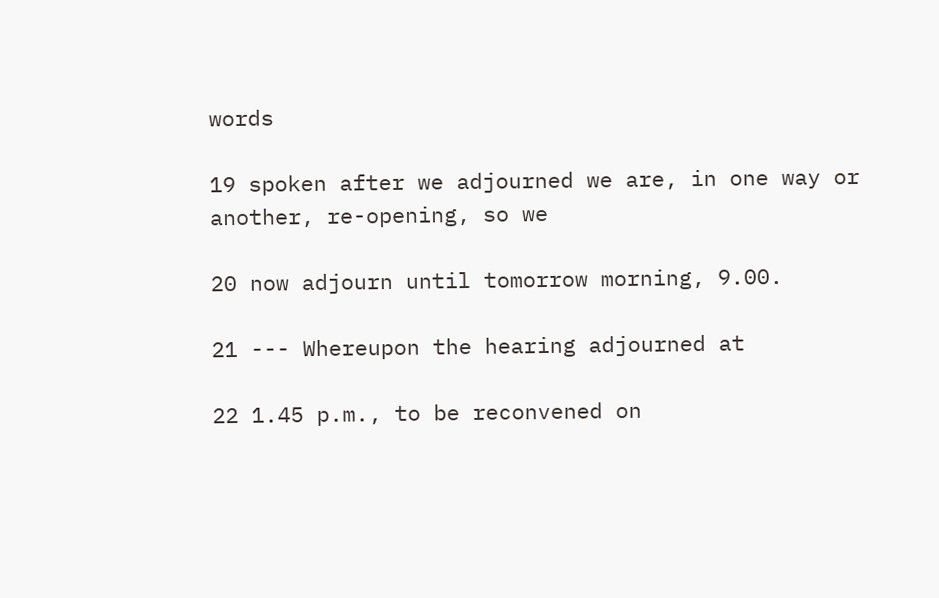words

19 spoken after we adjourned we are, in one way or another, re-opening, so we

20 now adjourn until tomorrow morning, 9.00.

21 --- Whereupon the hearing adjourned at

22 1.45 p.m., to be reconvened on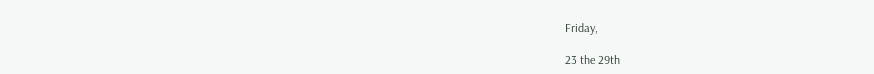Friday,

23 the 29th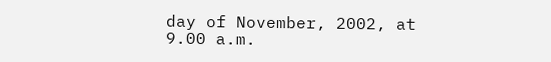day of November, 2002, at 9.00 a.m.